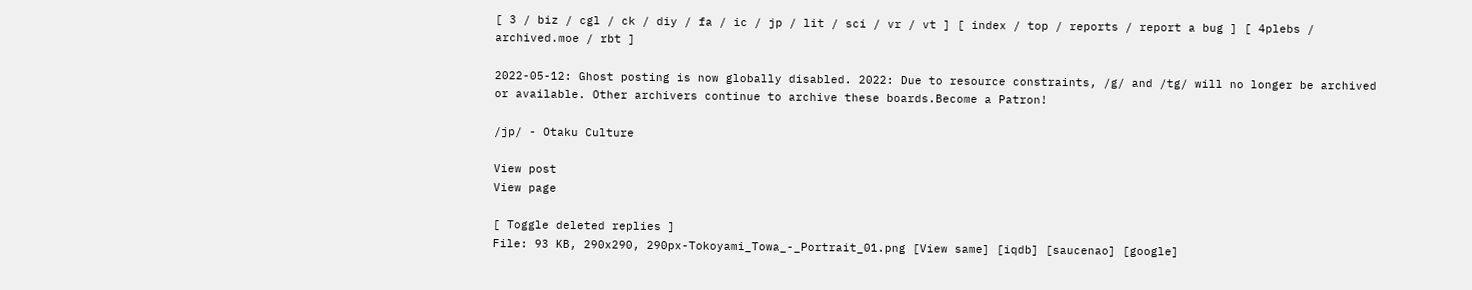[ 3 / biz / cgl / ck / diy / fa / ic / jp / lit / sci / vr / vt ] [ index / top / reports / report a bug ] [ 4plebs / archived.moe / rbt ]

2022-05-12: Ghost posting is now globally disabled. 2022: Due to resource constraints, /g/ and /tg/ will no longer be archived or available. Other archivers continue to archive these boards.Become a Patron!

/jp/ - Otaku Culture

View post
View page

[ Toggle deleted replies ]
File: 93 KB, 290x290, 290px-Tokoyami_Towa_-_Portrait_01.png [View same] [iqdb] [saucenao] [google]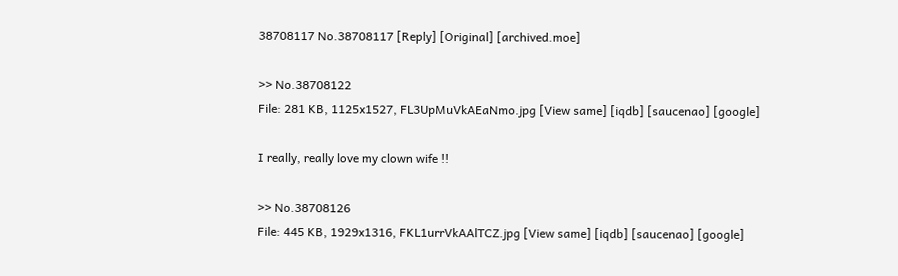38708117 No.38708117 [Reply] [Original] [archived.moe]

>> No.38708122
File: 281 KB, 1125x1527, FL3UpMuVkAEaNmo.jpg [View same] [iqdb] [saucenao] [google]

I really, really love my clown wife !!

>> No.38708126
File: 445 KB, 1929x1316, FKL1urrVkAAlTCZ.jpg [View same] [iqdb] [saucenao] [google]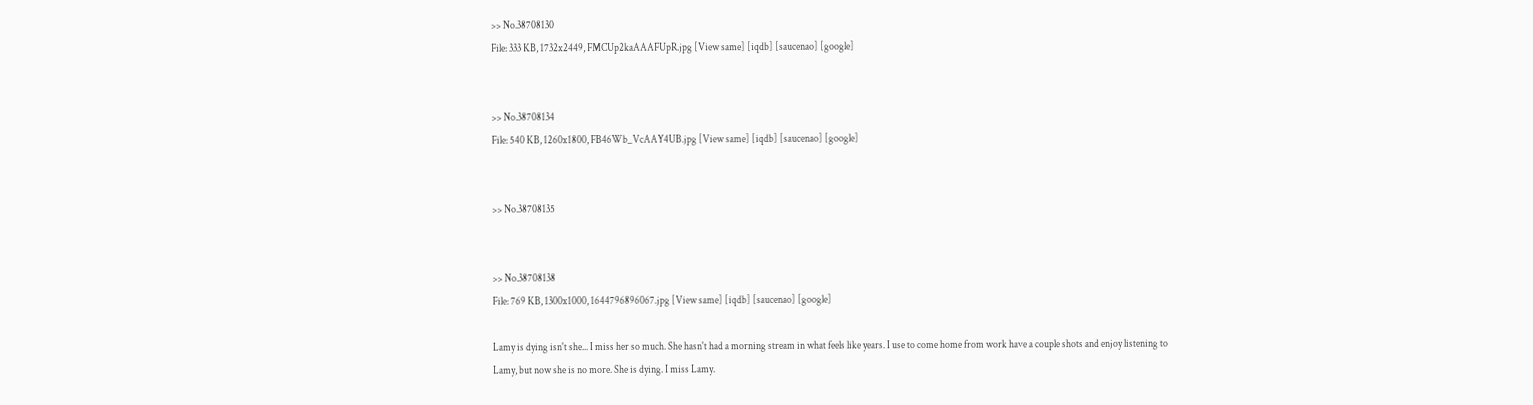>> No.38708130
File: 333 KB, 1732x2449, FMCUp2kaAAAFUpR.jpg [View same] [iqdb] [saucenao] [google]


>> No.38708134
File: 540 KB, 1260x1800, FB46Wb_VcAAY4UB.jpg [View same] [iqdb] [saucenao] [google]


>> No.38708135


>> No.38708138
File: 769 KB, 1300x1000, 1644796896067.jpg [View same] [iqdb] [saucenao] [google]

Lamy is dying isn't she... I miss her so much. She hasn't had a morning stream in what feels like years. I use to come home from work have a couple shots and enjoy listening to Lamy, but now she is no more. She is dying. I miss Lamy.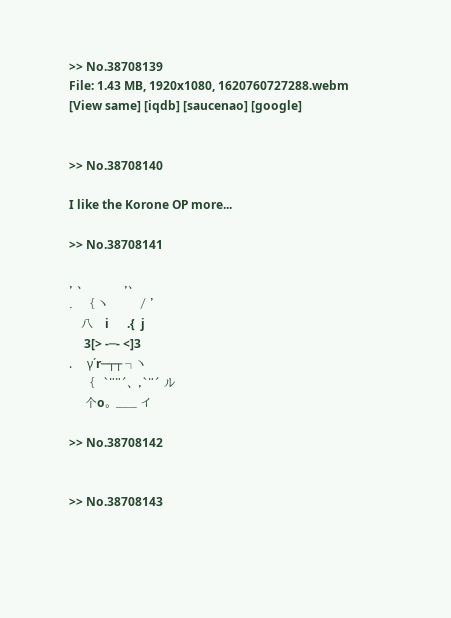>> No.38708139
File: 1.43 MB, 1920x1080, 1620760727288.webm [View same] [iqdb] [saucenao] [google]


>> No.38708140

I like the Korone OP more...

>> No.38708141

, 、          ,、
.    { ヽ        / '
   八   i      .{  j
     3[> -─- <]3
.     γ´r─┬┬ ┐ヽ
     {  `¨¨´、 ,`¨´ ル
    个o。 ___ イ

>> No.38708142


>> No.38708143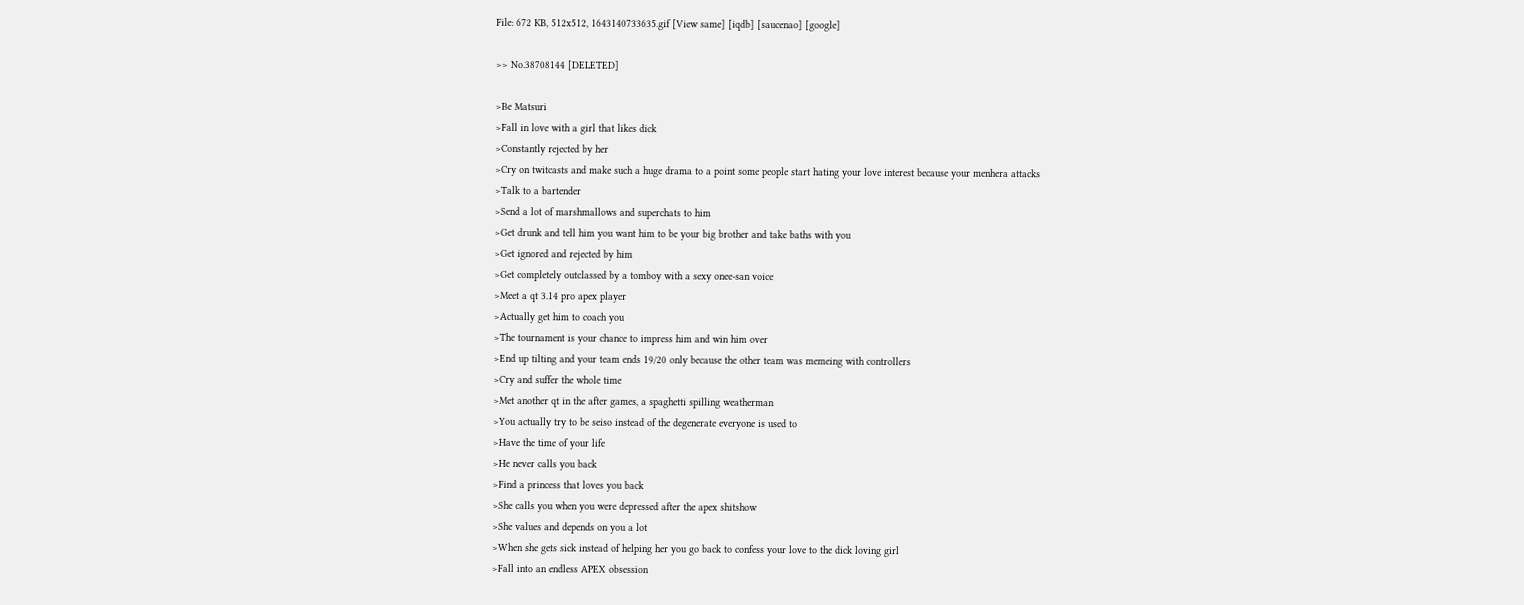File: 672 KB, 512x512, 1643140733635.gif [View same] [iqdb] [saucenao] [google]

>> No.38708144 [DELETED]

>Be Matsuri
>Fall in love with a girl that likes dick
>Constantly rejected by her
>Cry on twitcasts and make such a huge drama to a point some people start hating your love interest because your menhera attacks
>Talk to a bartender
>Send a lot of marshmallows and superchats to him
>Get drunk and tell him you want him to be your big brother and take baths with you
>Get ignored and rejected by him
>Get completely outclassed by a tomboy with a sexy onee-san voice
>Meet a qt 3.14 pro apex player
>Actually get him to coach you
>The tournament is your chance to impress him and win him over
>End up tilting and your team ends 19/20 only because the other team was memeing with controllers
>Cry and suffer the whole time
>Met another qt in the after games, a spaghetti spilling weatherman
>You actually try to be seiso instead of the degenerate everyone is used to
>Have the time of your life
>He never calls you back
>Find a princess that loves you back
>She calls you when you were depressed after the apex shitshow
>She values and depends on you a lot
>When she gets sick instead of helping her you go back to confess your love to the dick loving girl
>Fall into an endless APEX obsession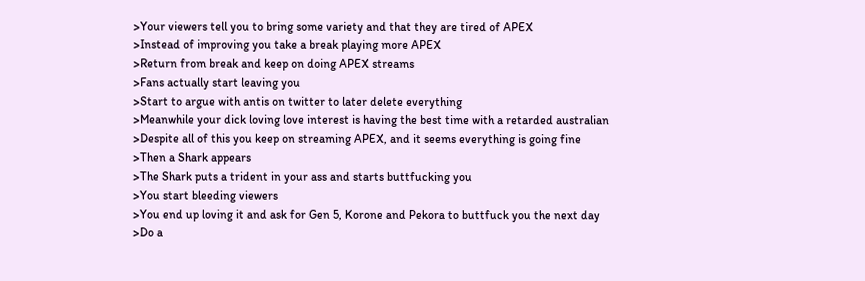>Your viewers tell you to bring some variety and that they are tired of APEX
>Instead of improving you take a break playing more APEX
>Return from break and keep on doing APEX streams
>Fans actually start leaving you
>Start to argue with antis on twitter to later delete everything
>Meanwhile your dick loving love interest is having the best time with a retarded australian
>Despite all of this you keep on streaming APEX, and it seems everything is going fine
>Then a Shark appears
>The Shark puts a trident in your ass and starts buttfucking you
>You start bleeding viewers
>You end up loving it and ask for Gen 5, Korone and Pekora to buttfuck you the next day
>Do a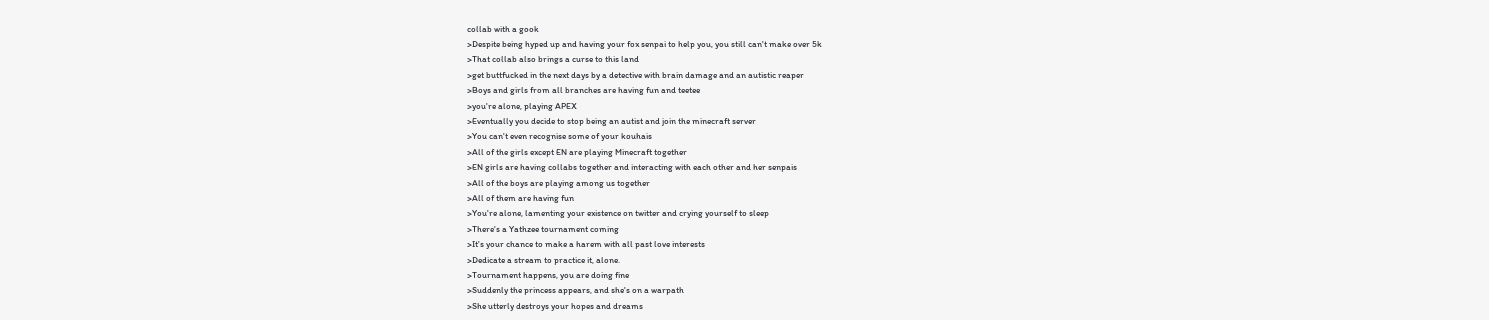collab with a gook
>Despite being hyped up and having your fox senpai to help you, you still can't make over 5k
>That collab also brings a curse to this land
>get buttfucked in the next days by a detective with brain damage and an autistic reaper
>Boys and girls from all branches are having fun and teetee
>you're alone, playing APEX
>Eventually you decide to stop being an autist and join the minecraft server
>You can't even recognise some of your kouhais
>All of the girls except EN are playing Minecraft together
>EN girls are having collabs together and interacting with each other and her senpais
>All of the boys are playing among us together
>All of them are having fun
>You're alone, lamenting your existence on twitter and crying yourself to sleep
>There's a Yathzee tournament coming
>It's your chance to make a harem with all past love interests
>Dedicate a stream to practice it, alone.
>Tournament happens, you are doing fine
>Suddenly the princess appears, and she's on a warpath
>She utterly destroys your hopes and dreams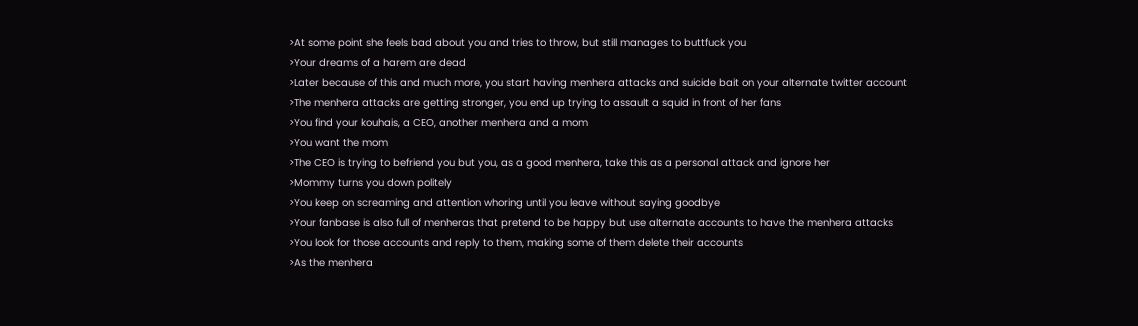>At some point she feels bad about you and tries to throw, but still manages to buttfuck you
>Your dreams of a harem are dead
>Later because of this and much more, you start having menhera attacks and suicide bait on your alternate twitter account
>The menhera attacks are getting stronger, you end up trying to assault a squid in front of her fans
>You find your kouhais, a CEO, another menhera and a mom
>You want the mom
>The CEO is trying to befriend you but you, as a good menhera, take this as a personal attack and ignore her
>Mommy turns you down politely
>You keep on screaming and attention whoring until you leave without saying goodbye
>Your fanbase is also full of menheras that pretend to be happy but use alternate accounts to have the menhera attacks
>You look for those accounts and reply to them, making some of them delete their accounts
>As the menhera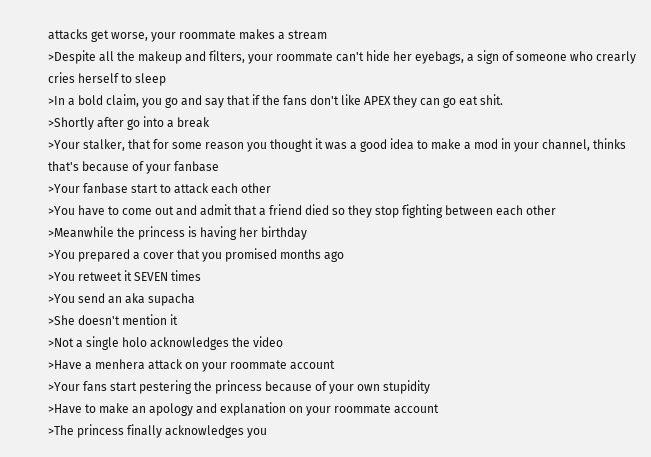attacks get worse, your roommate makes a stream
>Despite all the makeup and filters, your roommate can't hide her eyebags, a sign of someone who crearly cries herself to sleep
>In a bold claim, you go and say that if the fans don't like APEX they can go eat shit.
>Shortly after go into a break
>Your stalker, that for some reason you thought it was a good idea to make a mod in your channel, thinks that's because of your fanbase
>Your fanbase start to attack each other
>You have to come out and admit that a friend died so they stop fighting between each other
>Meanwhile the princess is having her birthday
>You prepared a cover that you promised months ago
>You retweet it SEVEN times
>You send an aka supacha
>She doesn't mention it
>Not a single holo acknowledges the video
>Have a menhera attack on your roommate account
>Your fans start pestering the princess because of your own stupidity
>Have to make an apology and explanation on your roommate account
>The princess finally acknowledges you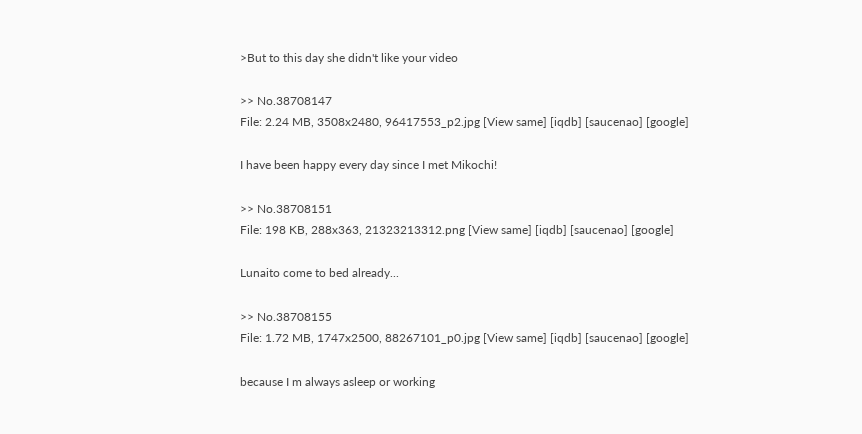>But to this day she didn't like your video

>> No.38708147
File: 2.24 MB, 3508x2480, 96417553_p2.jpg [View same] [iqdb] [saucenao] [google]

I have been happy every day since I met Mikochi!

>> No.38708151
File: 198 KB, 288x363, 21323213312.png [View same] [iqdb] [saucenao] [google]

Lunaito come to bed already...

>> No.38708155
File: 1.72 MB, 1747x2500, 88267101_p0.jpg [View same] [iqdb] [saucenao] [google]

because I m always asleep or working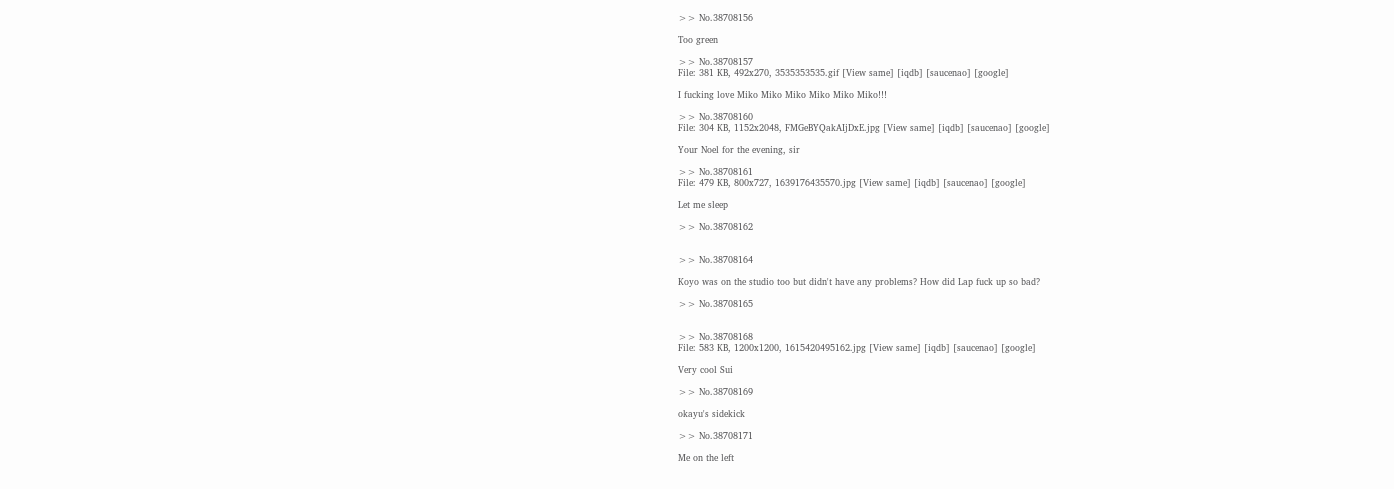>> No.38708156

Too green

>> No.38708157
File: 381 KB, 492x270, 3535353535.gif [View same] [iqdb] [saucenao] [google]

I fucking love Miko Miko Miko Miko Miko Miko!!!

>> No.38708160
File: 304 KB, 1152x2048, FMGeBYQakAIjDxE.jpg [View same] [iqdb] [saucenao] [google]

Your Noel for the evening, sir

>> No.38708161
File: 479 KB, 800x727, 1639176435570.jpg [View same] [iqdb] [saucenao] [google]

Let me sleep

>> No.38708162


>> No.38708164

Koyo was on the studio too but didn't have any problems? How did Lap fuck up so bad?

>> No.38708165


>> No.38708168
File: 583 KB, 1200x1200, 1615420495162.jpg [View same] [iqdb] [saucenao] [google]

Very cool Sui

>> No.38708169

okayu's sidekick

>> No.38708171

Me on the left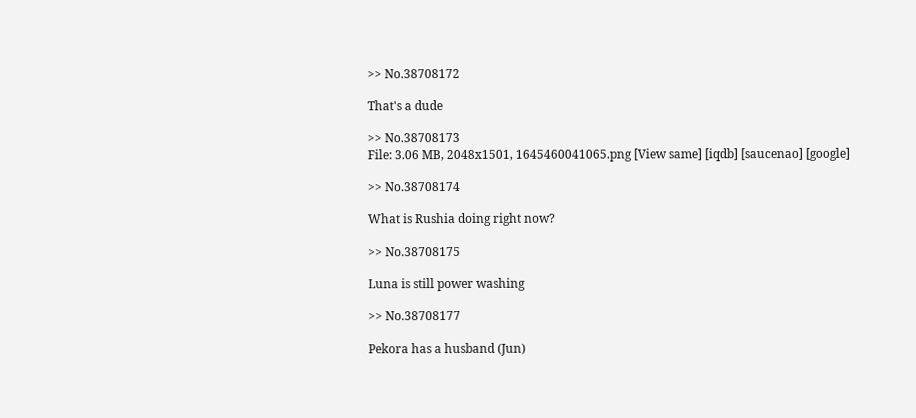>> No.38708172

That's a dude

>> No.38708173
File: 3.06 MB, 2048x1501, 1645460041065.png [View same] [iqdb] [saucenao] [google]

>> No.38708174

What is Rushia doing right now?

>> No.38708175

Luna is still power washing

>> No.38708177

Pekora has a husband (Jun)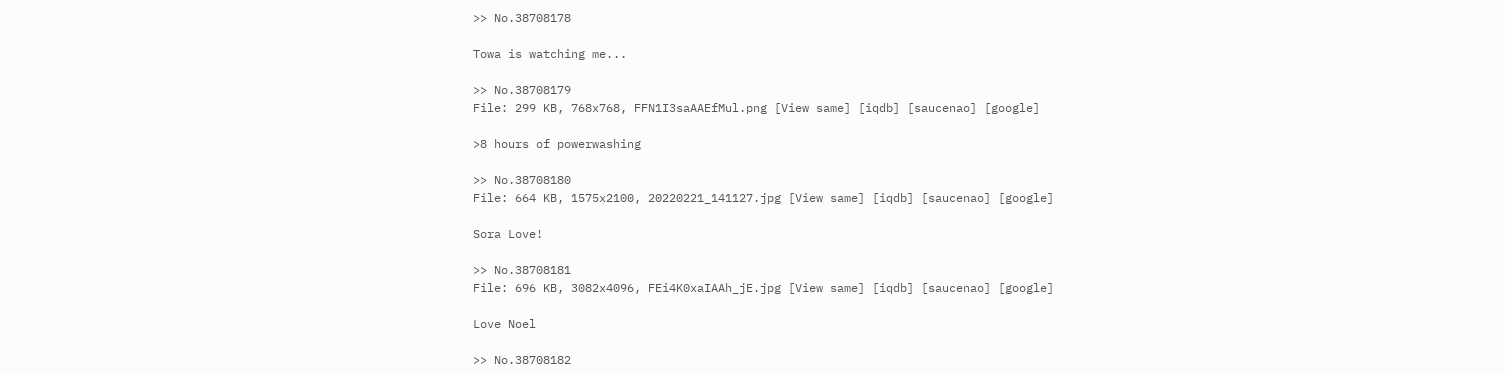>> No.38708178

Towa is watching me...

>> No.38708179
File: 299 KB, 768x768, FFN1I3saAAEfMul.png [View same] [iqdb] [saucenao] [google]

>8 hours of powerwashing

>> No.38708180
File: 664 KB, 1575x2100, 20220221_141127.jpg [View same] [iqdb] [saucenao] [google]

Sora Love!

>> No.38708181
File: 696 KB, 3082x4096, FEi4K0xaIAAh_jE.jpg [View same] [iqdb] [saucenao] [google]

Love Noel

>> No.38708182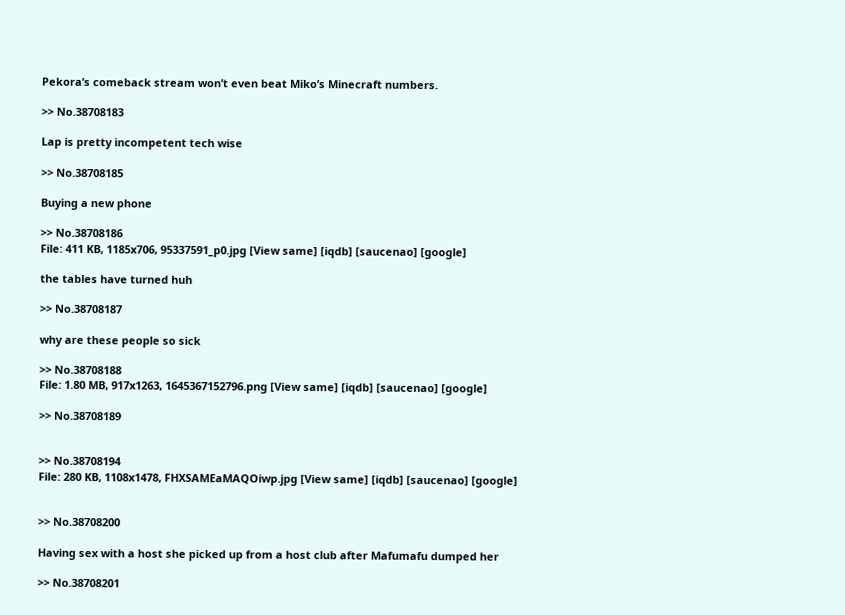Pekora’s comeback stream won’t even beat Miko’s Minecraft numbers.

>> No.38708183

Lap is pretty incompetent tech wise

>> No.38708185

Buying a new phone

>> No.38708186
File: 411 KB, 1185x706, 95337591_p0.jpg [View same] [iqdb] [saucenao] [google]

the tables have turned huh

>> No.38708187

why are these people so sick

>> No.38708188
File: 1.80 MB, 917x1263, 1645367152796.png [View same] [iqdb] [saucenao] [google]

>> No.38708189


>> No.38708194
File: 280 KB, 1108x1478, FHXSAMEaMAQOiwp.jpg [View same] [iqdb] [saucenao] [google]


>> No.38708200

Having sex with a host she picked up from a host club after Mafumafu dumped her

>> No.38708201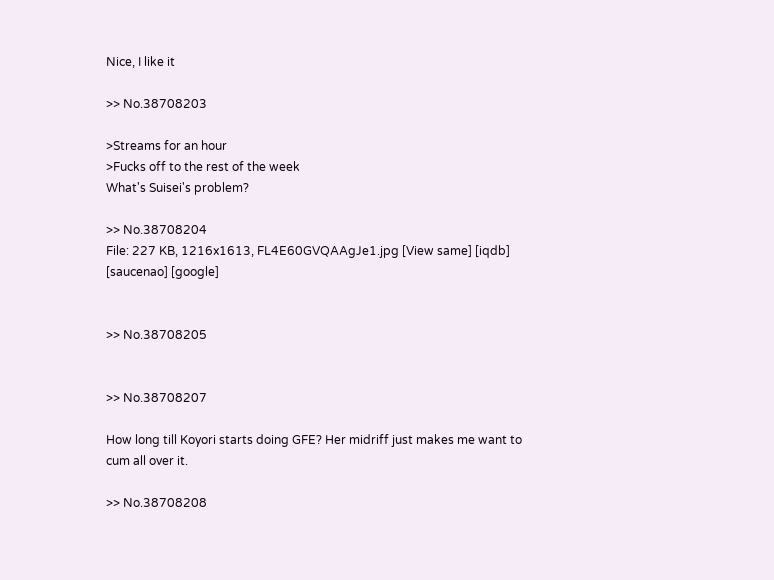Nice, I like it

>> No.38708203

>Streams for an hour
>Fucks off to the rest of the week
What's Suisei's problem?

>> No.38708204
File: 227 KB, 1216x1613, FL4E60GVQAAgJe1.jpg [View same] [iqdb] [saucenao] [google]


>> No.38708205


>> No.38708207

How long till Koyori starts doing GFE? Her midriff just makes me want to cum all over it.

>> No.38708208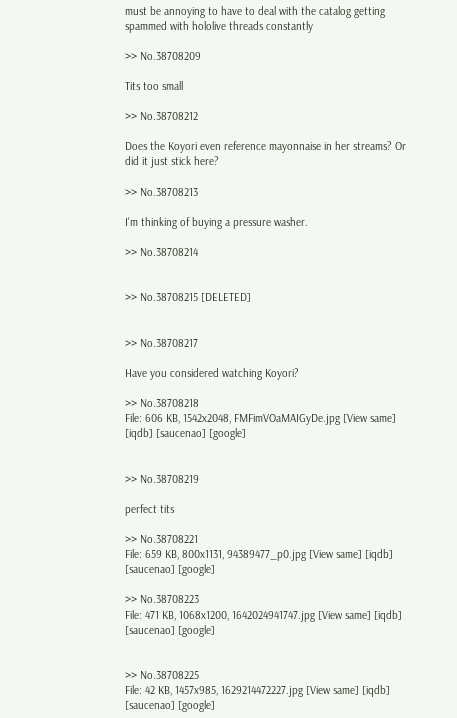must be annoying to have to deal with the catalog getting spammed with hololive threads constantly

>> No.38708209

Tits too small

>> No.38708212

Does the Koyori even reference mayonnaise in her streams? Or did it just stick here?

>> No.38708213

I'm thinking of buying a pressure washer.

>> No.38708214


>> No.38708215 [DELETED]


>> No.38708217

Have you considered watching Koyori?

>> No.38708218
File: 606 KB, 1542x2048, FMFimVOaMAIGyDe.jpg [View same] [iqdb] [saucenao] [google]


>> No.38708219

perfect tits

>> No.38708221
File: 659 KB, 800x1131, 94389477_p0.jpg [View same] [iqdb] [saucenao] [google]

>> No.38708223
File: 471 KB, 1068x1200, 1642024941747.jpg [View same] [iqdb] [saucenao] [google]


>> No.38708225
File: 42 KB, 1457x985, 1629214472227.jpg [View same] [iqdb] [saucenao] [google]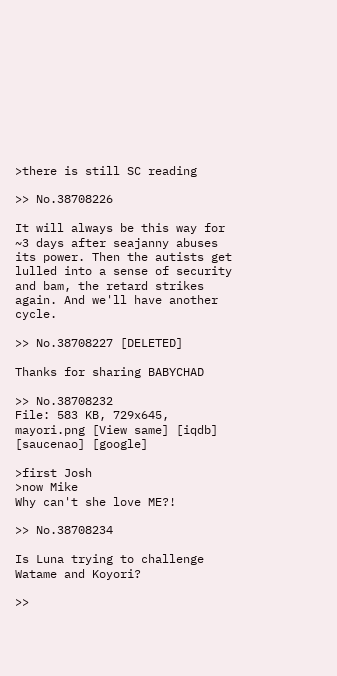>there is still SC reading

>> No.38708226

It will always be this way for ~3 days after seajanny abuses its power. Then the autists get lulled into a sense of security and bam, the retard strikes again. And we'll have another cycle.

>> No.38708227 [DELETED]

Thanks for sharing BABYCHAD

>> No.38708232
File: 583 KB, 729x645, mayori.png [View same] [iqdb] [saucenao] [google]

>first Josh
>now Mike
Why can't she love ME?!

>> No.38708234

Is Luna trying to challenge Watame and Koyori?

>>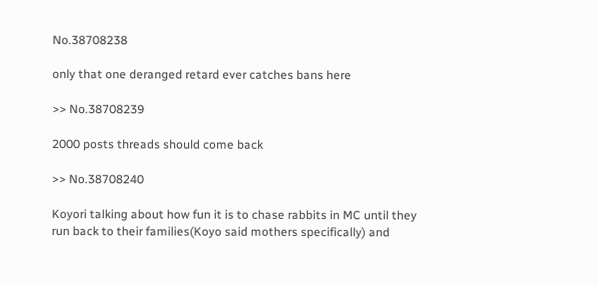No.38708238

only that one deranged retard ever catches bans here

>> No.38708239

2000 posts threads should come back

>> No.38708240

Koyori talking about how fun it is to chase rabbits in MC until they run back to their families(Koyo said mothers specifically) and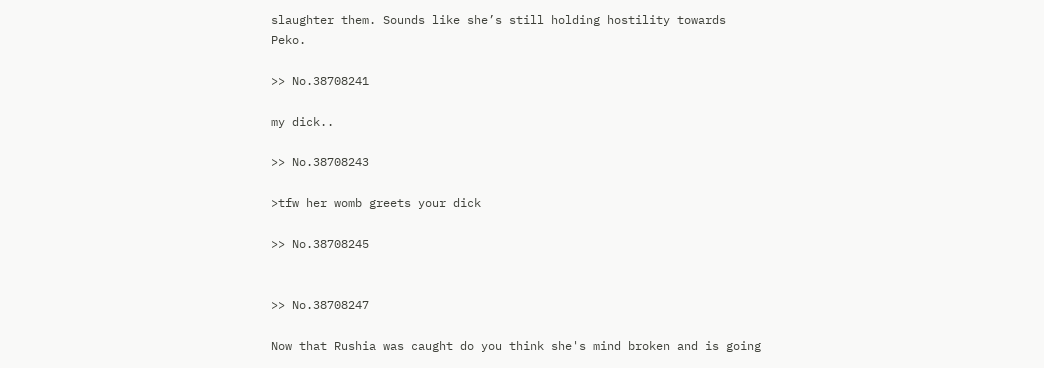slaughter them. Sounds like she’s still holding hostility towards Peko.

>> No.38708241

my dick..

>> No.38708243

>tfw her womb greets your dick

>> No.38708245


>> No.38708247

Now that Rushia was caught do you think she's mind broken and is going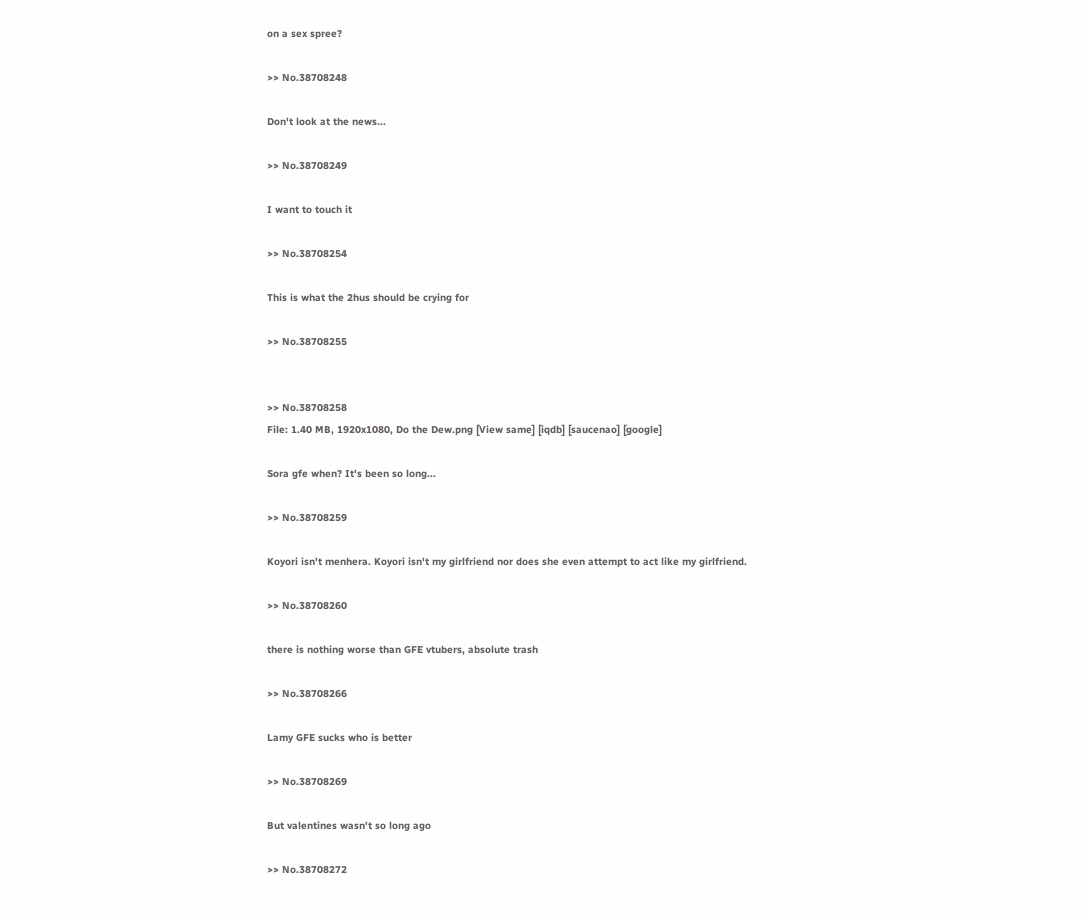on a sex spree?

>> No.38708248

Don't look at the news...

>> No.38708249

I want to touch it

>> No.38708254

This is what the 2hus should be crying for

>> No.38708255


>> No.38708258
File: 1.40 MB, 1920x1080, Do the Dew.png [View same] [iqdb] [saucenao] [google]

Sora gfe when? It's been so long...

>> No.38708259

Koyori isn't menhera. Koyori isn't my girlfriend nor does she even attempt to act like my girlfriend.

>> No.38708260

there is nothing worse than GFE vtubers, absolute trash

>> No.38708266

Lamy GFE sucks who is better

>> No.38708269

But valentines wasn't so long ago

>> No.38708272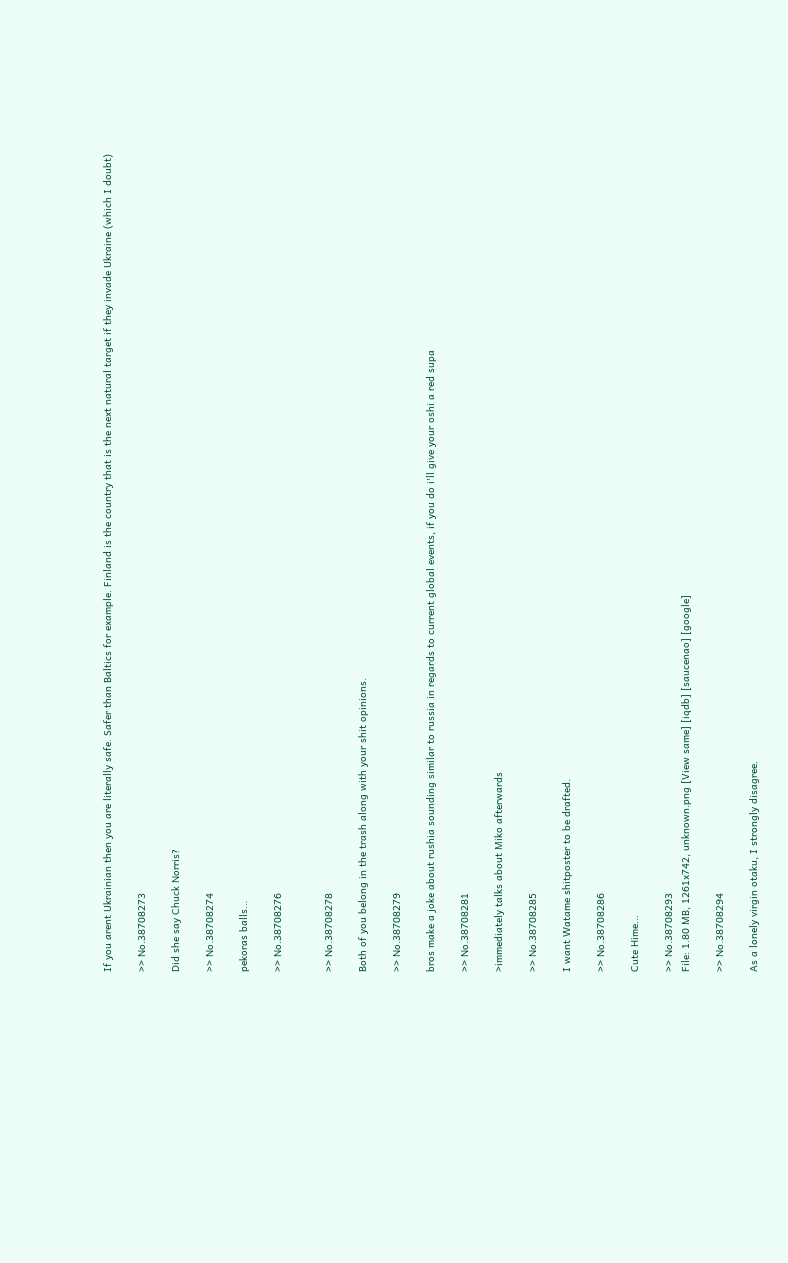If you arent Ukrainian then you are literally safe. Safer than Baltics for example. Finland is the country that is the next natural target if they invade Ukraine (which I doubt)

>> No.38708273

Did she say Chuck Norris?

>> No.38708274

pekoras balls…

>> No.38708276


>> No.38708278

Both of you belong in the trash along with your shit opinions.

>> No.38708279

bros make a joke about rushia sounding similar to russia in regards to current global events, if you do i'll give your oshi a red supa

>> No.38708281

>immediately talks about Miko afterwards

>> No.38708285

I want Watame shitposter to be drafted.

>> No.38708286

Cute Hime...

>> No.38708293
File: 1.80 MB, 1261x742, unknown.png [View same] [iqdb] [saucenao] [google]

>> No.38708294

As a lonely virgin otaku, I strongly disagree.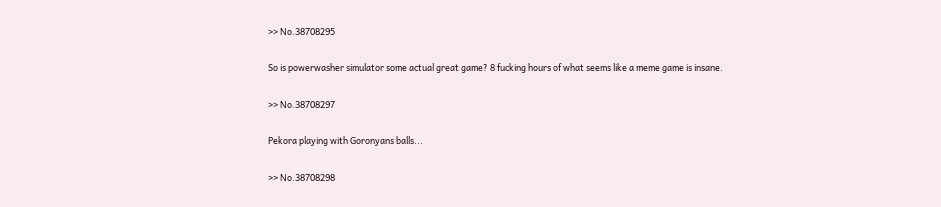>> No.38708295

So is powerwasher simulator some actual great game? 8 fucking hours of what seems like a meme game is insane.

>> No.38708297

Pekora playing with Goronyans balls...

>> No.38708298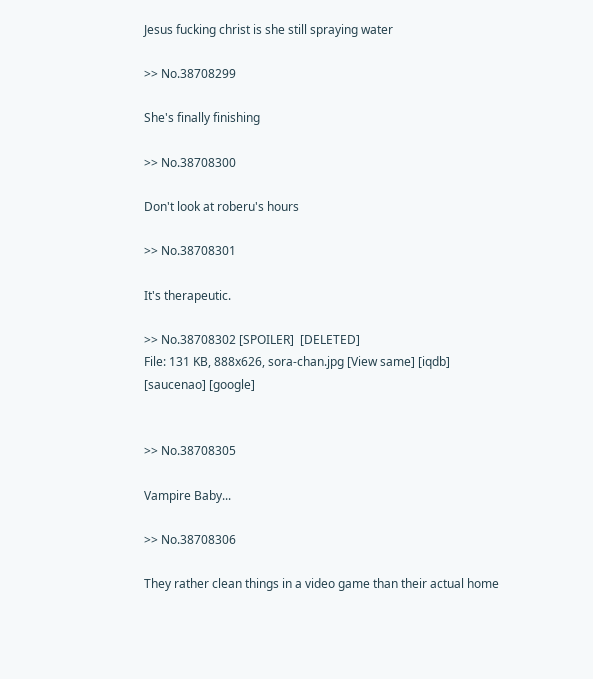Jesus fucking christ is she still spraying water

>> No.38708299

She's finally finishing

>> No.38708300

Don't look at roberu's hours

>> No.38708301

It's therapeutic.

>> No.38708302 [SPOILER]  [DELETED]
File: 131 KB, 888x626, sora-chan.jpg [View same] [iqdb] [saucenao] [google]


>> No.38708305

Vampire Baby...

>> No.38708306

They rather clean things in a video game than their actual home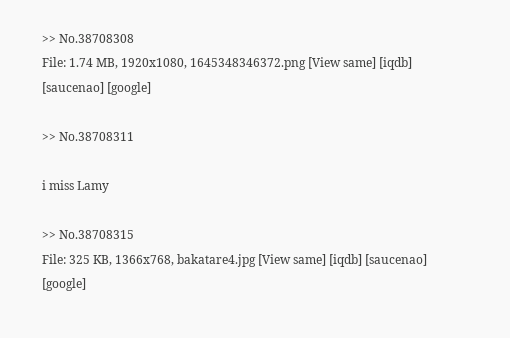>> No.38708308
File: 1.74 MB, 1920x1080, 1645348346372.png [View same] [iqdb] [saucenao] [google]

>> No.38708311

i miss Lamy

>> No.38708315
File: 325 KB, 1366x768, bakatare4.jpg [View same] [iqdb] [saucenao] [google]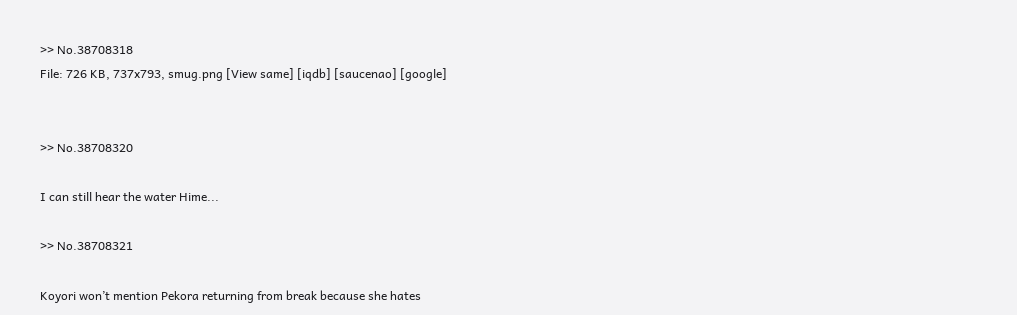>> No.38708318
File: 726 KB, 737x793, smug.png [View same] [iqdb] [saucenao] [google]


>> No.38708320

I can still hear the water Hime...

>> No.38708321

Koyori won’t mention Pekora returning from break because she hates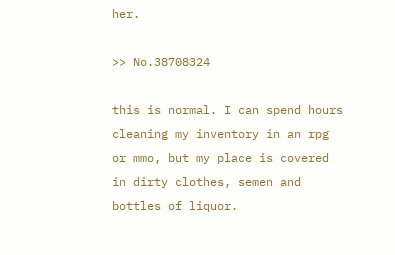her.

>> No.38708324

this is normal. I can spend hours cleaning my inventory in an rpg or mmo, but my place is covered in dirty clothes, semen and bottles of liquor.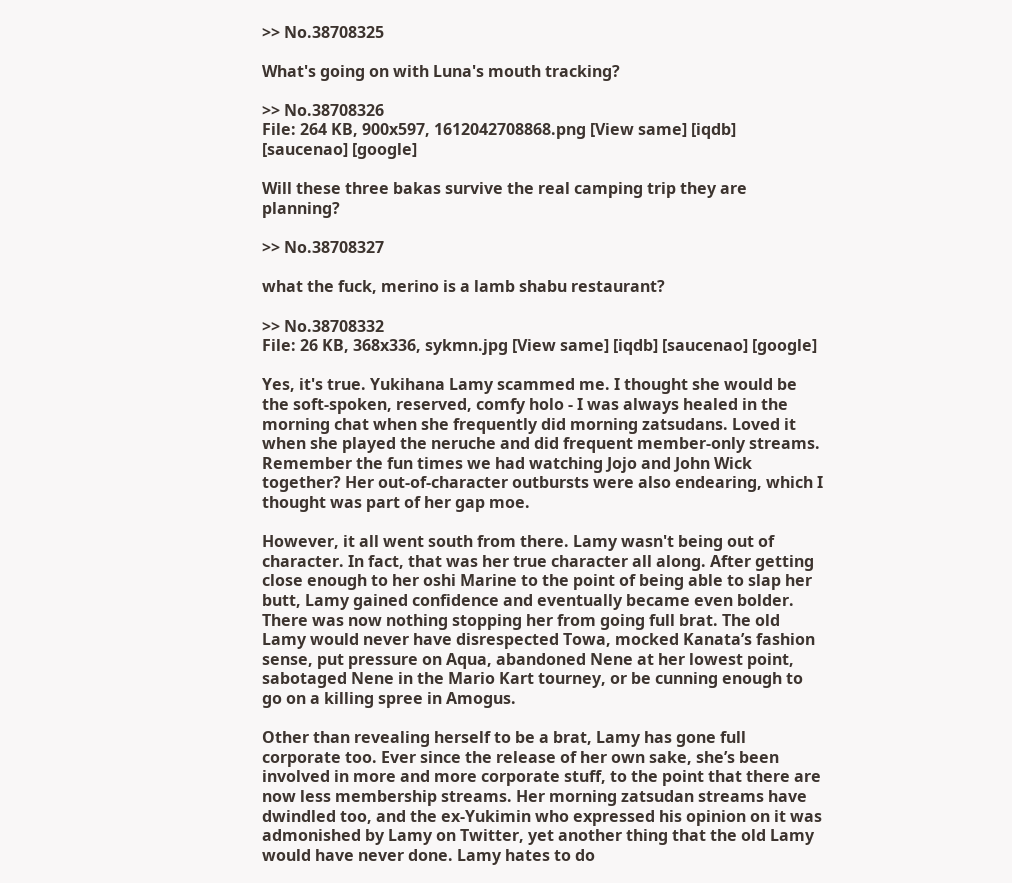>> No.38708325

What's going on with Luna's mouth tracking?

>> No.38708326
File: 264 KB, 900x597, 1612042708868.png [View same] [iqdb] [saucenao] [google]

Will these three bakas survive the real camping trip they are planning?

>> No.38708327

what the fuck, merino is a lamb shabu restaurant?

>> No.38708332
File: 26 KB, 368x336, sykmn.jpg [View same] [iqdb] [saucenao] [google]

Yes, it's true. Yukihana Lamy scammed me. I thought she would be the soft-spoken, reserved, comfy holo - I was always healed in the morning chat when she frequently did morning zatsudans. Loved it when she played the neruche and did frequent member-only streams. Remember the fun times we had watching Jojo and John Wick together? Her out-of-character outbursts were also endearing, which I thought was part of her gap moe.

However, it all went south from there. Lamy wasn't being out of character. In fact, that was her true character all along. After getting close enough to her oshi Marine to the point of being able to slap her butt, Lamy gained confidence and eventually became even bolder. There was now nothing stopping her from going full brat. The old Lamy would never have disrespected Towa, mocked Kanata’s fashion sense, put pressure on Aqua, abandoned Nene at her lowest point, sabotaged Nene in the Mario Kart tourney, or be cunning enough to go on a killing spree in Amogus.

Other than revealing herself to be a brat, Lamy has gone full corporate too. Ever since the release of her own sake, she’s been involved in more and more corporate stuff, to the point that there are now less membership streams. Her morning zatsudan streams have dwindled too, and the ex-Yukimin who expressed his opinion on it was admonished by Lamy on Twitter, yet another thing that the old Lamy would have never done. Lamy hates to do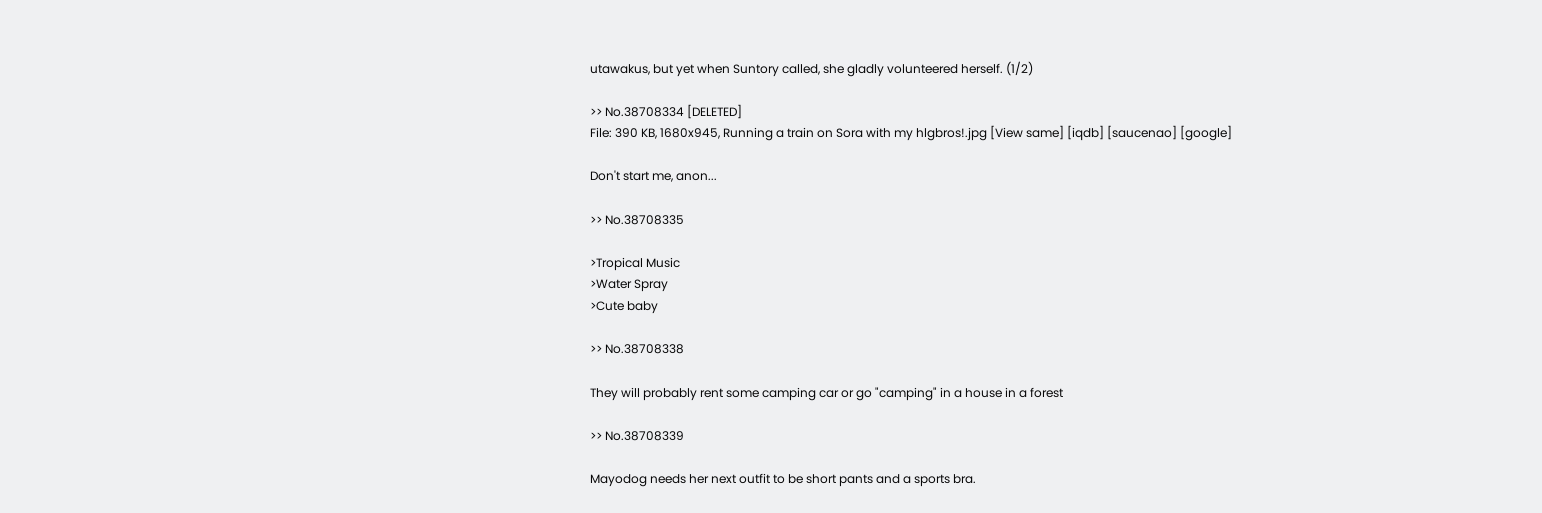utawakus, but yet when Suntory called, she gladly volunteered herself. (1/2)

>> No.38708334 [DELETED]
File: 390 KB, 1680x945, Running a train on Sora with my hlgbros!.jpg [View same] [iqdb] [saucenao] [google]

Don't start me, anon...

>> No.38708335

>Tropical Music
>Water Spray
>Cute baby

>> No.38708338

They will probably rent some camping car or go "camping" in a house in a forest

>> No.38708339

Mayodog needs her next outfit to be short pants and a sports bra.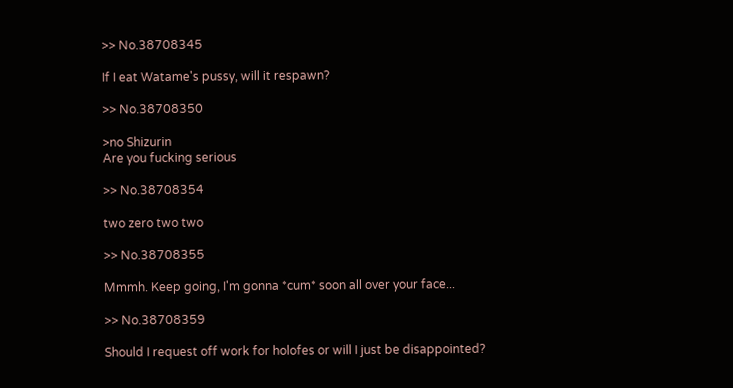>> No.38708345

If I eat Watame's pussy, will it respawn?

>> No.38708350

>no Shizurin
Are you fucking serious

>> No.38708354

two zero two two

>> No.38708355

Mmmh. Keep going, I'm gonna *cum* soon all over your face...

>> No.38708359

Should I request off work for holofes or will I just be disappointed?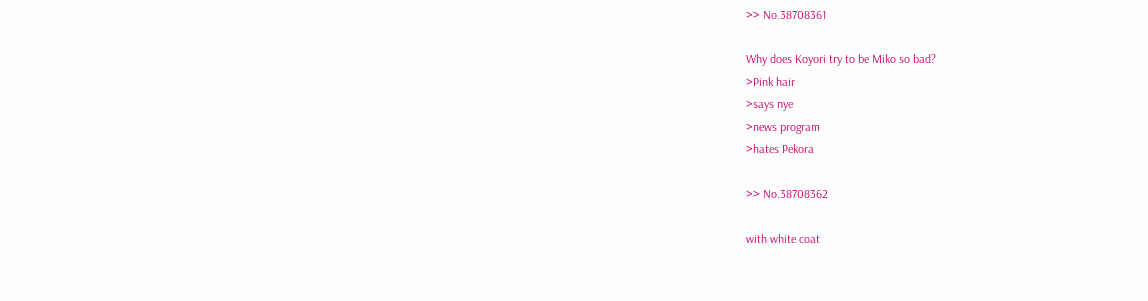>> No.38708361

Why does Koyori try to be Miko so bad?
>Pink hair
>says nye
>news program
>hates Pekora

>> No.38708362

with white coat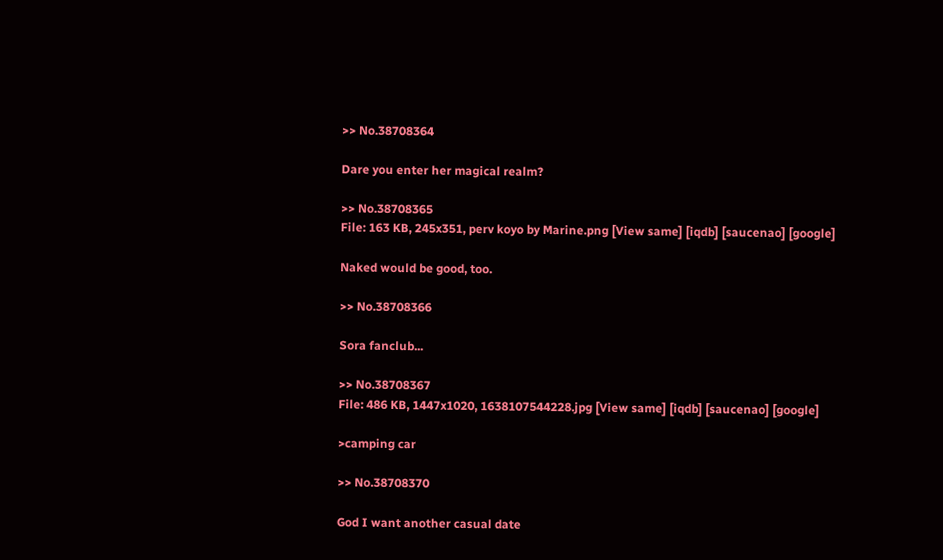>> No.38708364

Dare you enter her magical realm?

>> No.38708365
File: 163 KB, 245x351, perv koyo by Marine.png [View same] [iqdb] [saucenao] [google]

Naked would be good, too.

>> No.38708366

Sora fanclub...

>> No.38708367
File: 486 KB, 1447x1020, 1638107544228.jpg [View same] [iqdb] [saucenao] [google]

>camping car

>> No.38708370

God I want another casual date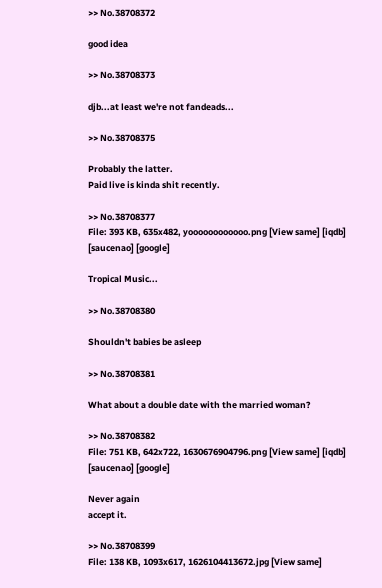>> No.38708372

good idea

>> No.38708373

djb...at least we're not fandeads...

>> No.38708375

Probably the latter.
Paid live is kinda shit recently.

>> No.38708377
File: 393 KB, 635x482, yoooooooooooo.png [View same] [iqdb] [saucenao] [google]

Tropical Music...

>> No.38708380

Shouldn't babies be asleep

>> No.38708381

What about a double date with the married woman?

>> No.38708382
File: 751 KB, 642x722, 1630676904796.png [View same] [iqdb] [saucenao] [google]

Never again
accept it.

>> No.38708399
File: 138 KB, 1093x617, 1626104413672.jpg [View same]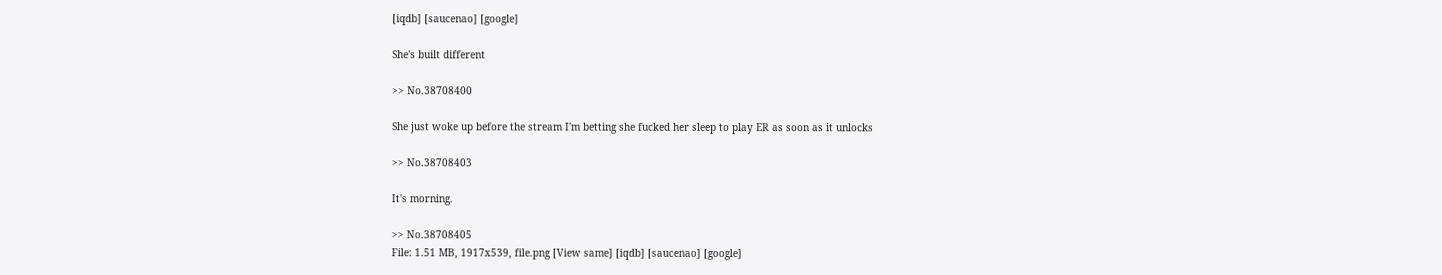[iqdb] [saucenao] [google]

She's built different

>> No.38708400

She just woke up before the stream I'm betting she fucked her sleep to play ER as soon as it unlocks

>> No.38708403

It's morning.

>> No.38708405
File: 1.51 MB, 1917x539, file.png [View same] [iqdb] [saucenao] [google]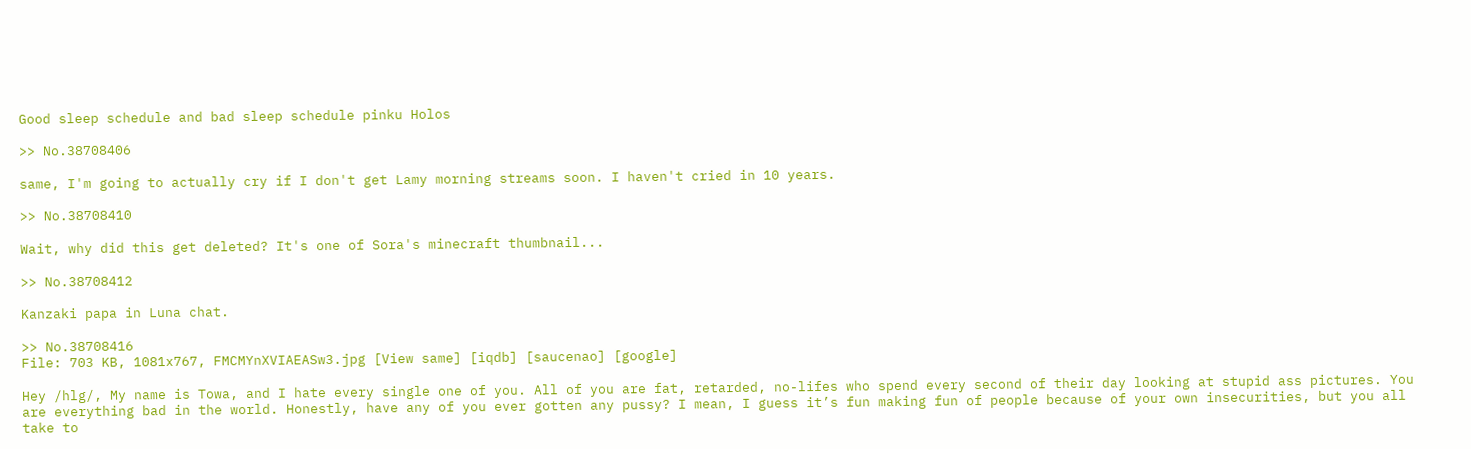Good sleep schedule and bad sleep schedule pinku Holos

>> No.38708406

same, I'm going to actually cry if I don't get Lamy morning streams soon. I haven't cried in 10 years.

>> No.38708410

Wait, why did this get deleted? It's one of Sora's minecraft thumbnail...

>> No.38708412

Kanzaki papa in Luna chat.

>> No.38708416
File: 703 KB, 1081x767, FMCMYnXVIAEASw3.jpg [View same] [iqdb] [saucenao] [google]

Hey /hlg/, My name is Towa, and I hate every single one of you. All of you are fat, retarded, no-lifes who spend every second of their day looking at stupid ass pictures. You are everything bad in the world. Honestly, have any of you ever gotten any pussy? I mean, I guess it’s fun making fun of people because of your own insecurities, but you all take to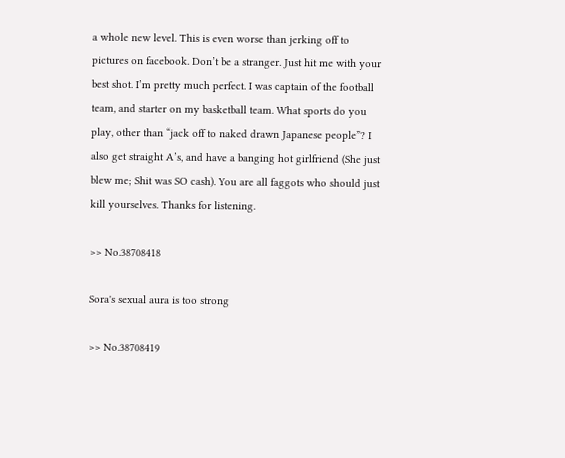a whole new level. This is even worse than jerking off to pictures on facebook. Don’t be a stranger. Just hit me with your best shot. I’m pretty much perfect. I was captain of the football team, and starter on my basketball team. What sports do you play, other than “jack off to naked drawn Japanese people”? I also get straight A’s, and have a banging hot girlfriend (She just blew me; Shit was SO cash). You are all faggots who should just kill yourselves. Thanks for listening.

>> No.38708418

Sora's sexual aura is too strong

>> No.38708419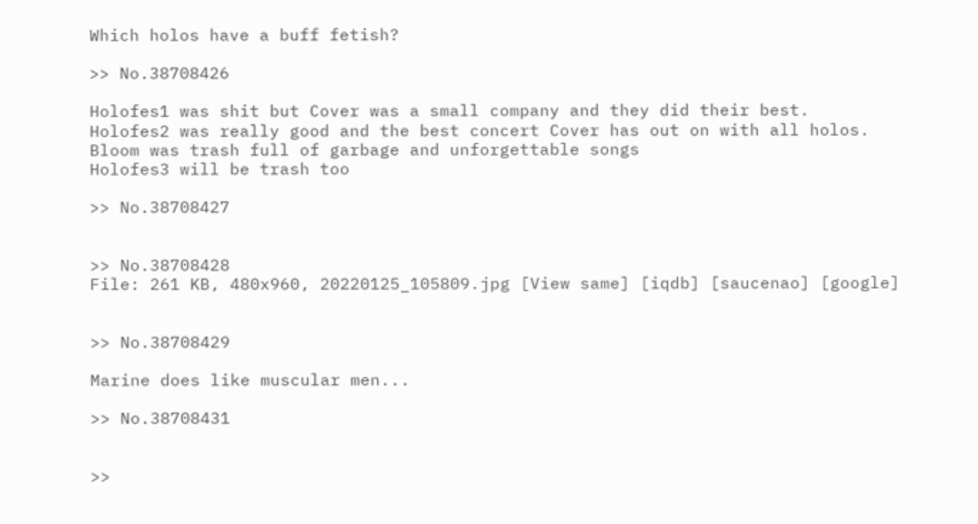Which holos have a buff fetish?

>> No.38708426

Holofes1 was shit but Cover was a small company and they did their best.
Holofes2 was really good and the best concert Cover has out on with all holos.
Bloom was trash full of garbage and unforgettable songs
Holofes3 will be trash too

>> No.38708427


>> No.38708428
File: 261 KB, 480x960, 20220125_105809.jpg [View same] [iqdb] [saucenao] [google]


>> No.38708429

Marine does like muscular men...

>> No.38708431


>>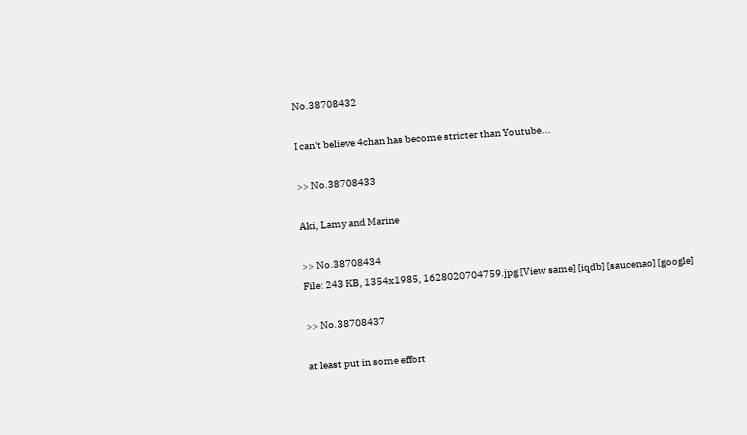No.38708432

I can't believe 4chan has become stricter than Youtube...

>> No.38708433

Aki, Lamy and Marine

>> No.38708434
File: 243 KB, 1354x1985, 1628020704759.jpg [View same] [iqdb] [saucenao] [google]

>> No.38708437

at least put in some effort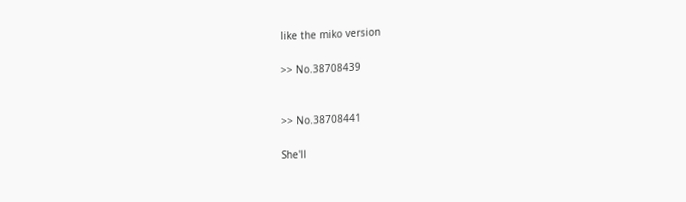like the miko version

>> No.38708439


>> No.38708441

She'll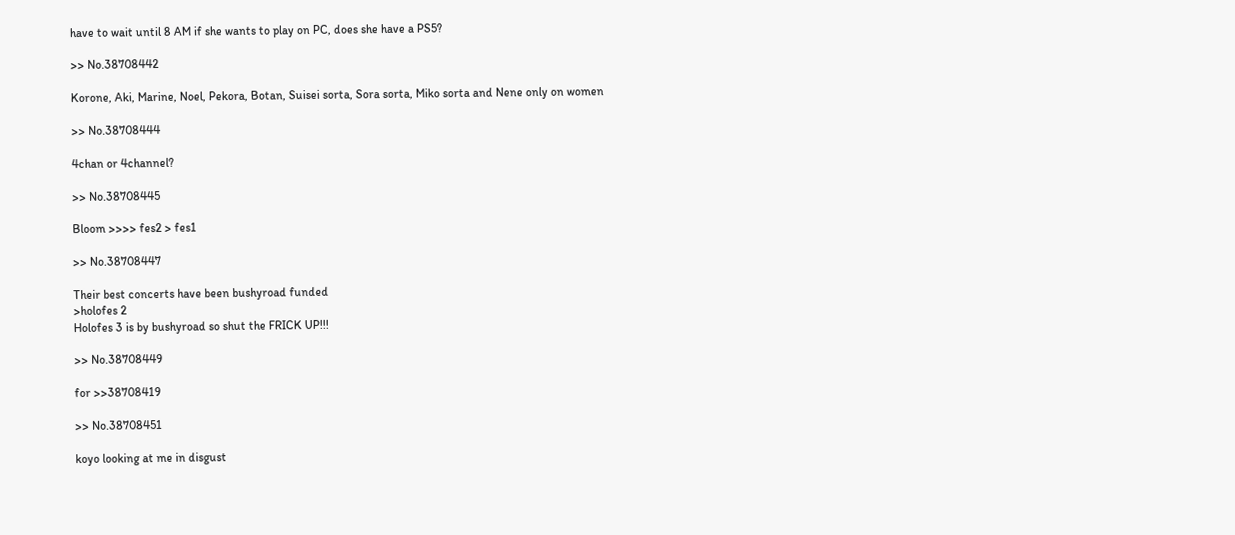have to wait until 8 AM if she wants to play on PC, does she have a PS5?

>> No.38708442

Korone, Aki, Marine, Noel, Pekora, Botan, Suisei sorta, Sora sorta, Miko sorta and Nene only on women

>> No.38708444

4chan or 4channel?

>> No.38708445

Bloom >>>> fes2 > fes1

>> No.38708447

Their best concerts have been bushyroad funded
>holofes 2
Holofes 3 is by bushyroad so shut the FRICK UP!!!

>> No.38708449

for >>38708419

>> No.38708451

koyo looking at me in disgust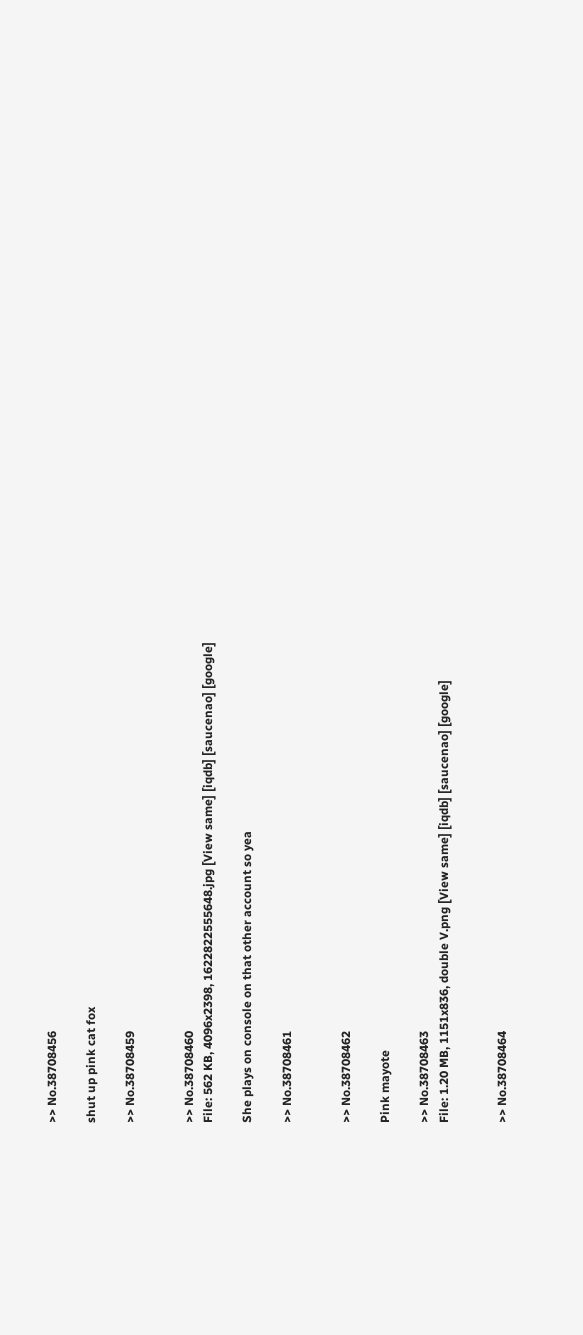>> No.38708456

shut up pink cat fox

>> No.38708459


>> No.38708460
File: 562 KB, 4096x2398, 1622822555648.jpg [View same] [iqdb] [saucenao] [google]

She plays on console on that other account so yea

>> No.38708461


>> No.38708462

Pink mayote

>> No.38708463
File: 1.20 MB, 1151x836, double V.png [View same] [iqdb] [saucenao] [google]


>> No.38708464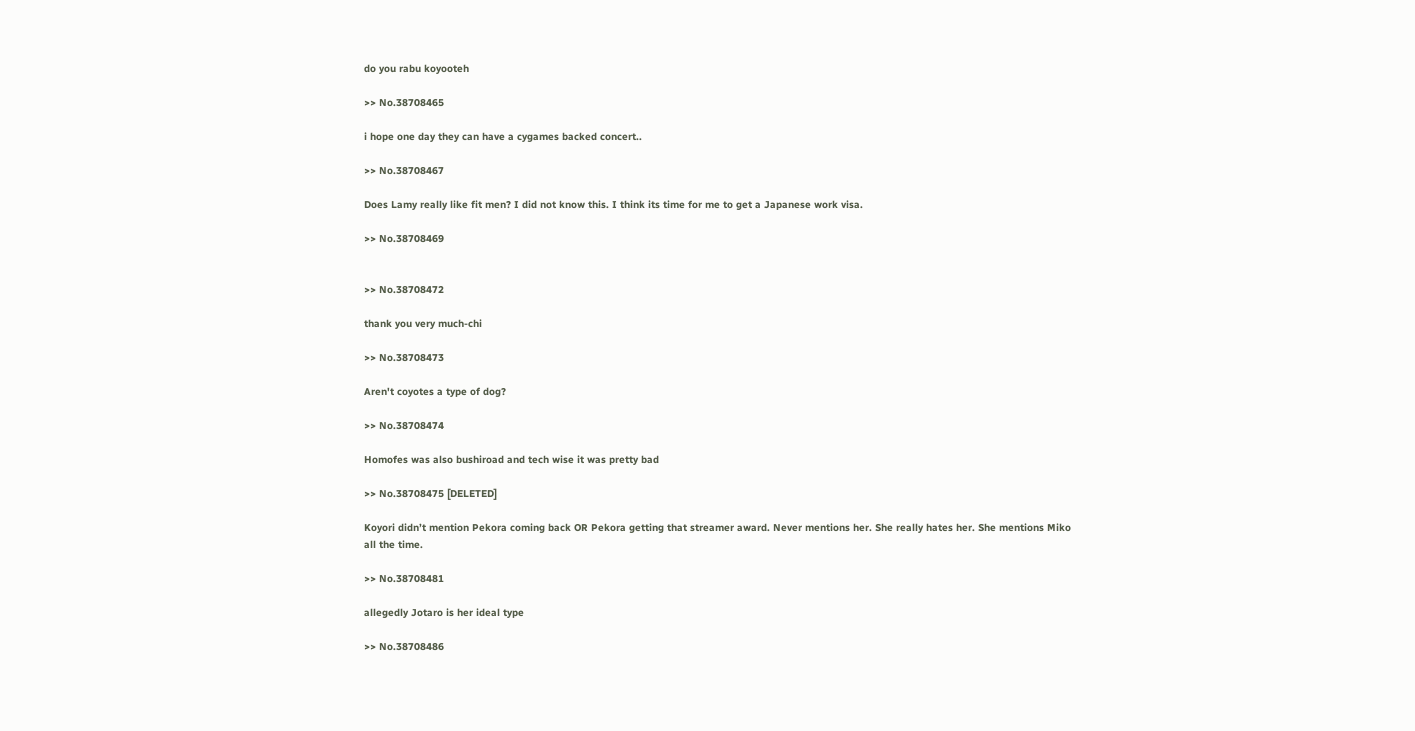do you rabu koyooteh

>> No.38708465

i hope one day they can have a cygames backed concert..

>> No.38708467

Does Lamy really like fit men? I did not know this. I think its time for me to get a Japanese work visa.

>> No.38708469


>> No.38708472

thank you very much-chi

>> No.38708473

Aren't coyotes a type of dog?

>> No.38708474

Homofes was also bushiroad and tech wise it was pretty bad

>> No.38708475 [DELETED]

Koyori didn’t mention Pekora coming back OR Pekora getting that streamer award. Never mentions her. She really hates her. She mentions Miko all the time.

>> No.38708481

allegedly Jotaro is her ideal type

>> No.38708486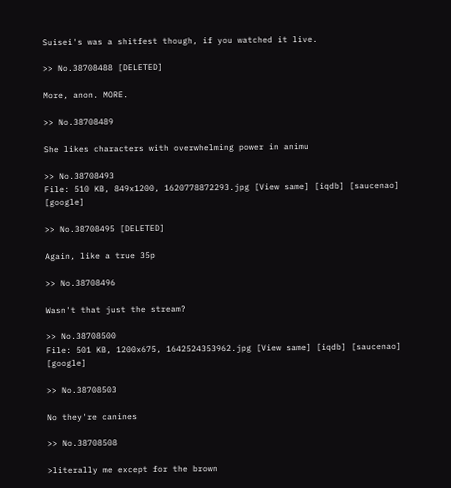Suisei's was a shitfest though, if you watched it live.

>> No.38708488 [DELETED]

More, anon. MORE.

>> No.38708489

She likes characters with overwhelming power in animu

>> No.38708493
File: 510 KB, 849x1200, 1620778872293.jpg [View same] [iqdb] [saucenao] [google]

>> No.38708495 [DELETED]

Again, like a true 35p

>> No.38708496

Wasn't that just the stream?

>> No.38708500
File: 501 KB, 1200x675, 1642524353962.jpg [View same] [iqdb] [saucenao] [google]

>> No.38708503

No they're canines

>> No.38708508

>literally me except for the brown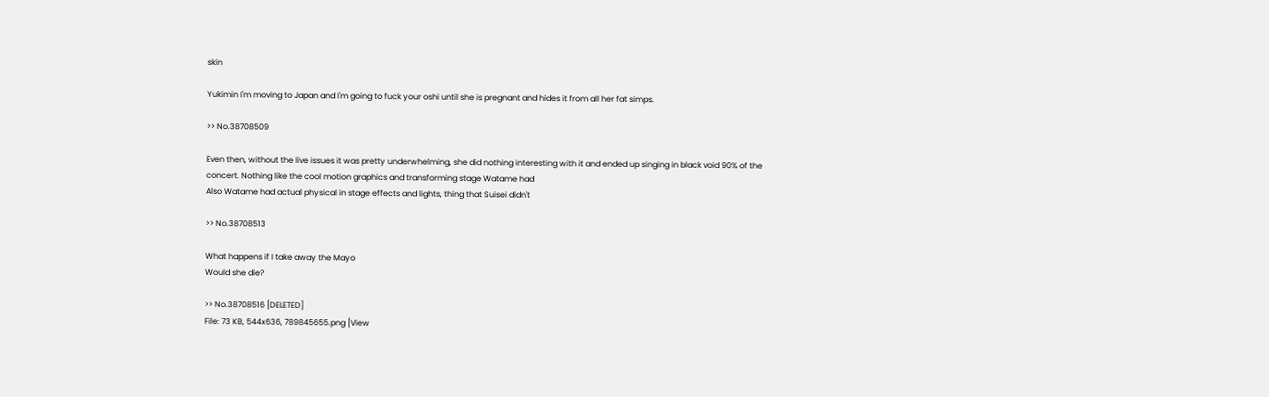skin

Yukimin I'm moving to Japan and I'm going to fuck your oshi until she is pregnant and hides it from all her fat simps.

>> No.38708509

Even then, without the live issues it was pretty underwhelming, she did nothing interesting with it and ended up singing in black void 90% of the concert. Nothing like the cool motion graphics and transforming stage Watame had
Also Watame had actual physical in stage effects and lights, thing that Suisei didn't

>> No.38708513

What happens if I take away the Mayo
Would she die?

>> No.38708516 [DELETED]
File: 73 KB, 544x636, 789845655.png [View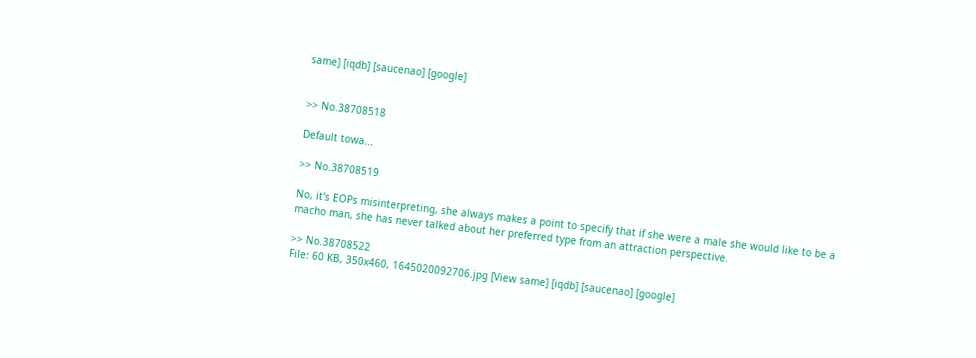same] [iqdb] [saucenao] [google]


>> No.38708518

Default towa...

>> No.38708519

No, it's EOPs misinterpreting, she always makes a point to specify that if she were a male she would like to be a macho man, she has never talked about her preferred type from an attraction perspective.

>> No.38708522
File: 60 KB, 350x460, 1645020092706.jpg [View same] [iqdb] [saucenao] [google]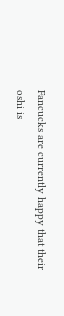Fancucks are currently happy that their oshi is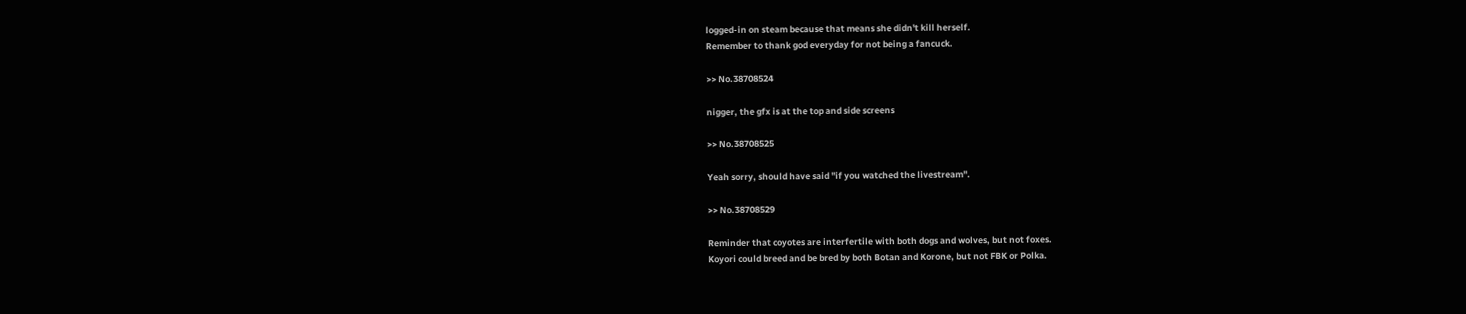logged-in on steam because that means she didn't kill herself.
Remember to thank god everyday for not being a fancuck.

>> No.38708524

nigger, the gfx is at the top and side screens

>> No.38708525

Yeah sorry, should have said "if you watched the livestream".

>> No.38708529

Reminder that coyotes are interfertile with both dogs and wolves, but not foxes.
Koyori could breed and be bred by both Botan and Korone, but not FBK or Polka.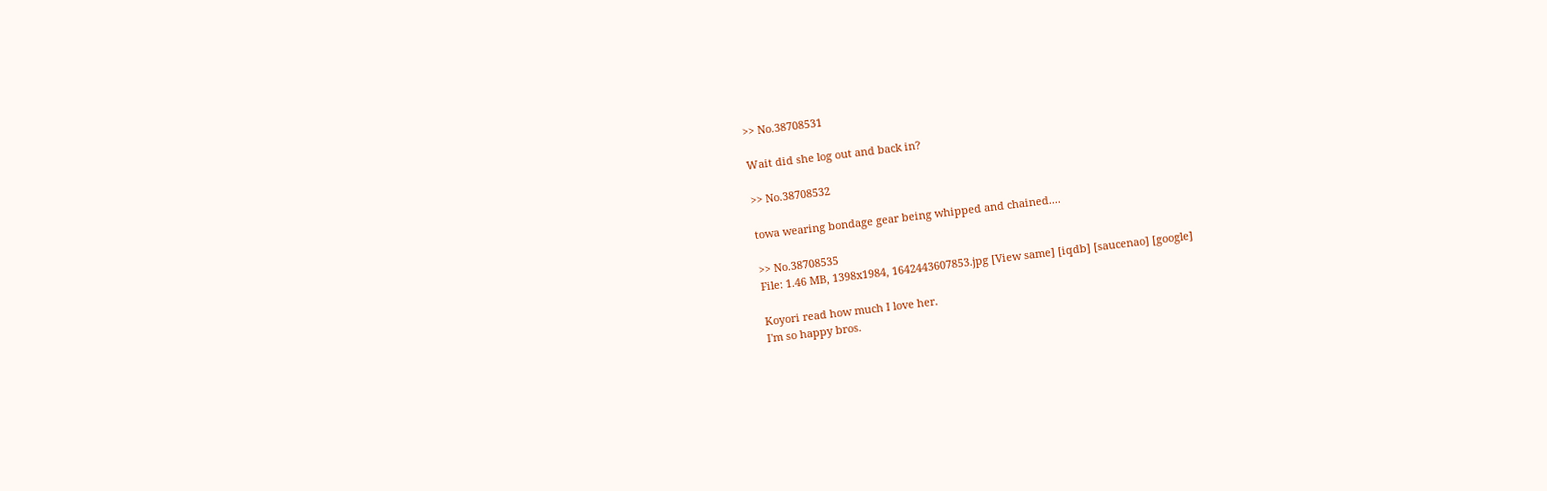>> No.38708531

Wait did she log out and back in?

>> No.38708532

towa wearing bondage gear being whipped and chained....

>> No.38708535
File: 1.46 MB, 1398x1984, 1642443607853.jpg [View same] [iqdb] [saucenao] [google]

Koyori read how much I love her.
I'm so happy bros.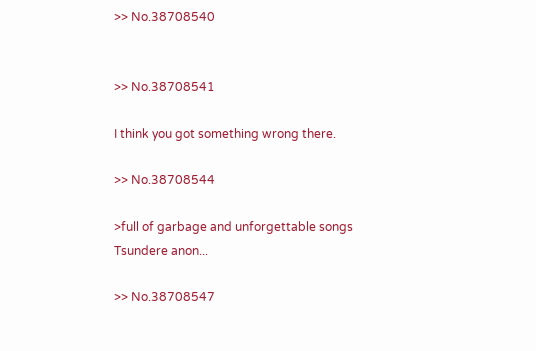>> No.38708540


>> No.38708541

I think you got something wrong there.

>> No.38708544

>full of garbage and unforgettable songs
Tsundere anon...

>> No.38708547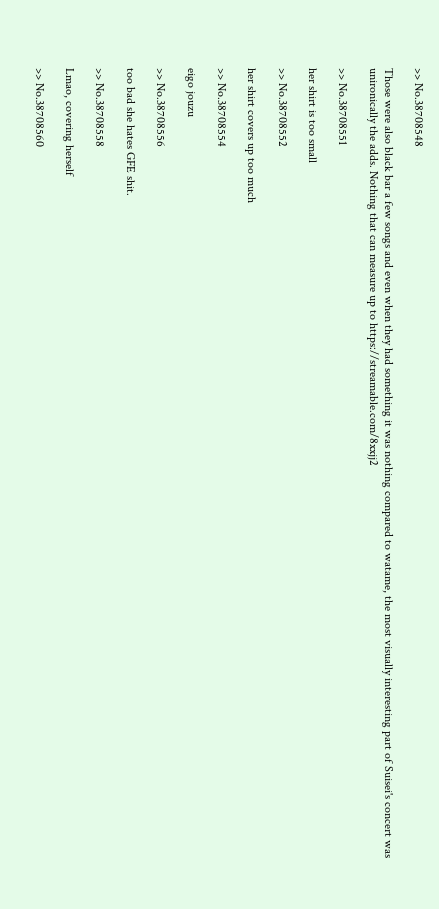>> No.38708548

Those were also black bar a few songs and even when they had something it was nothing compared to watame, the most visually interesting part of Suisei's concert was unironically the adds. Nothing that can measure up to https://streamable.com/8xxjj2

>> No.38708551

her shirt is too small

>> No.38708552

her shirt covers up too much

>> No.38708554

eigo jouzu

>> No.38708556

too bad she hates GFE shit.

>> No.38708558

Lmao, covering herself

>> No.38708560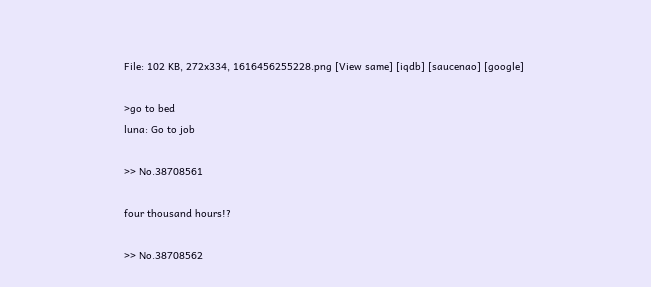File: 102 KB, 272x334, 1616456255228.png [View same] [iqdb] [saucenao] [google]

>go to bed
luna: Go to job

>> No.38708561

four thousand hours!?

>> No.38708562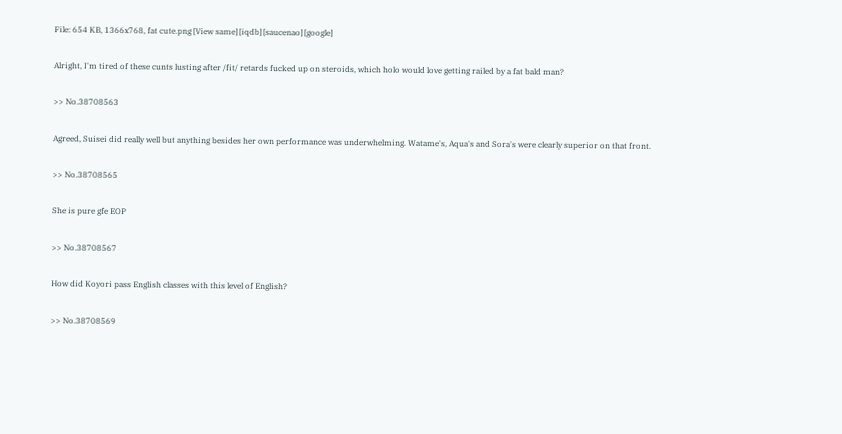File: 654 KB, 1366x768, fat cute.png [View same] [iqdb] [saucenao] [google]

Alright, I'm tired of these cunts lusting after /fit/ retards fucked up on steroids, which holo would love getting railed by a fat bald man?

>> No.38708563

Agreed, Suisei did really well but anything besides her own performance was underwhelming. Watame's, Aqua's and Sora's were clearly superior on that front.

>> No.38708565

She is pure gfe EOP

>> No.38708567

How did Koyori pass English classes with this level of English?

>> No.38708569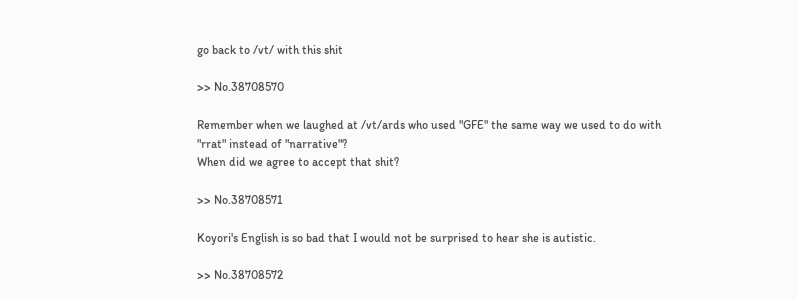go back to /vt/ with this shit

>> No.38708570

Remember when we laughed at /vt/ards who used "GFE" the same way we used to do with "rrat" instead of "narrative"?
When did we agree to accept that shit?

>> No.38708571

Koyori's English is so bad that I would not be surprised to hear she is autistic.

>> No.38708572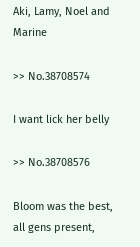Aki, Lamy, Noel and Marine

>> No.38708574

I want lick her belly

>> No.38708576

Bloom was the best, all gens present,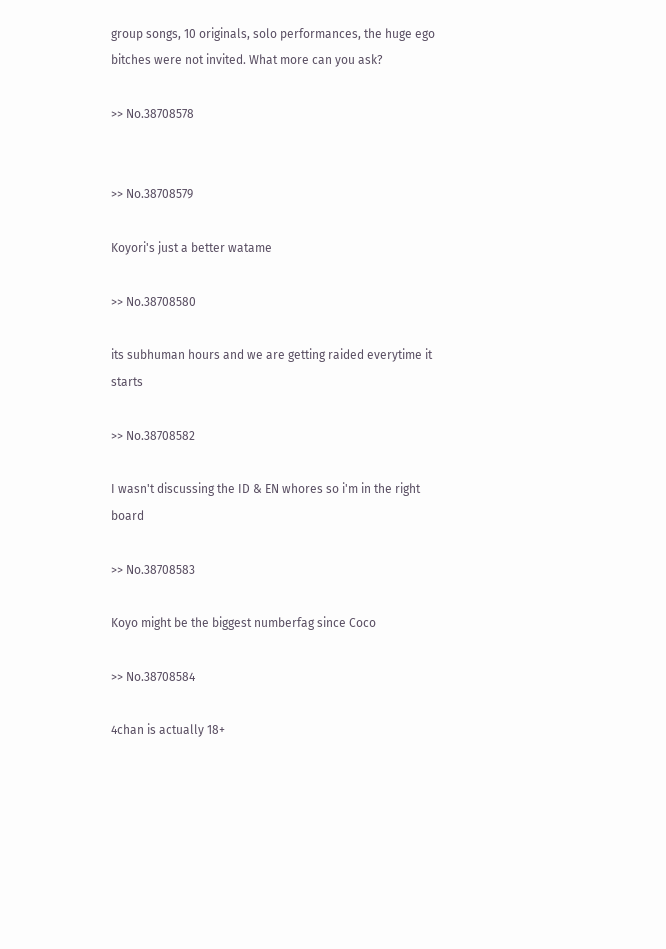group songs, 10 originals, solo performances, the huge ego bitches were not invited. What more can you ask?

>> No.38708578


>> No.38708579

Koyori's just a better watame

>> No.38708580

its subhuman hours and we are getting raided everytime it starts

>> No.38708582

I wasn't discussing the ID & EN whores so i'm in the right board

>> No.38708583

Koyo might be the biggest numberfag since Coco

>> No.38708584

4chan is actually 18+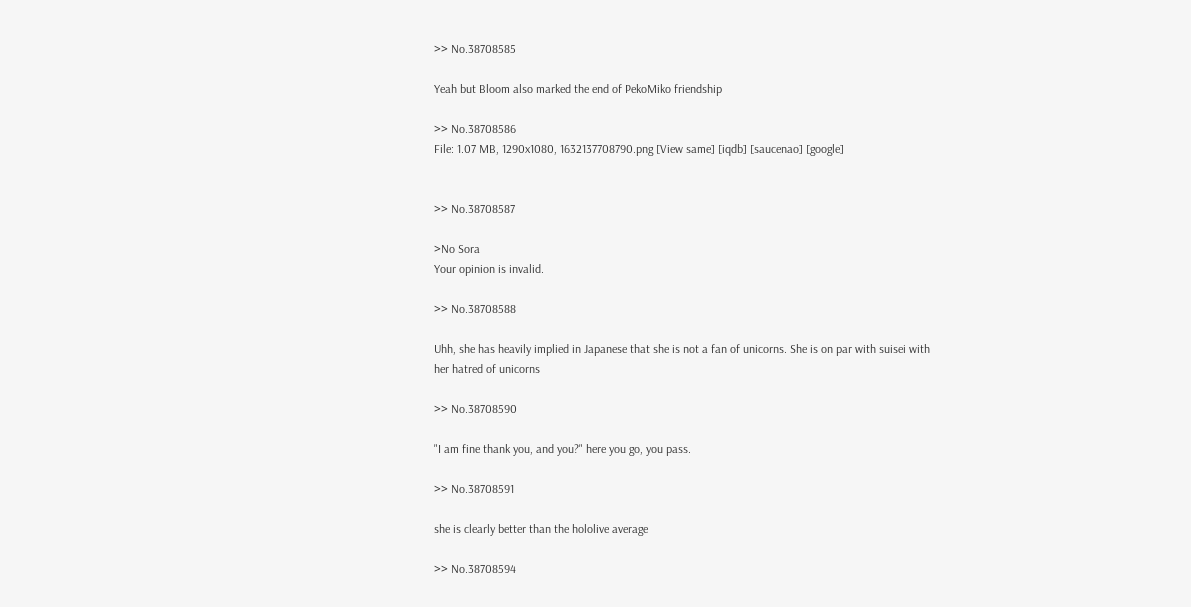>> No.38708585

Yeah but Bloom also marked the end of PekoMiko friendship

>> No.38708586
File: 1.07 MB, 1290x1080, 1632137708790.png [View same] [iqdb] [saucenao] [google]


>> No.38708587

>No Sora
Your opinion is invalid.

>> No.38708588

Uhh, she has heavily implied in Japanese that she is not a fan of unicorns. She is on par with suisei with her hatred of unicorns

>> No.38708590

"I am fine thank you, and you?" here you go, you pass.

>> No.38708591

she is clearly better than the hololive average

>> No.38708594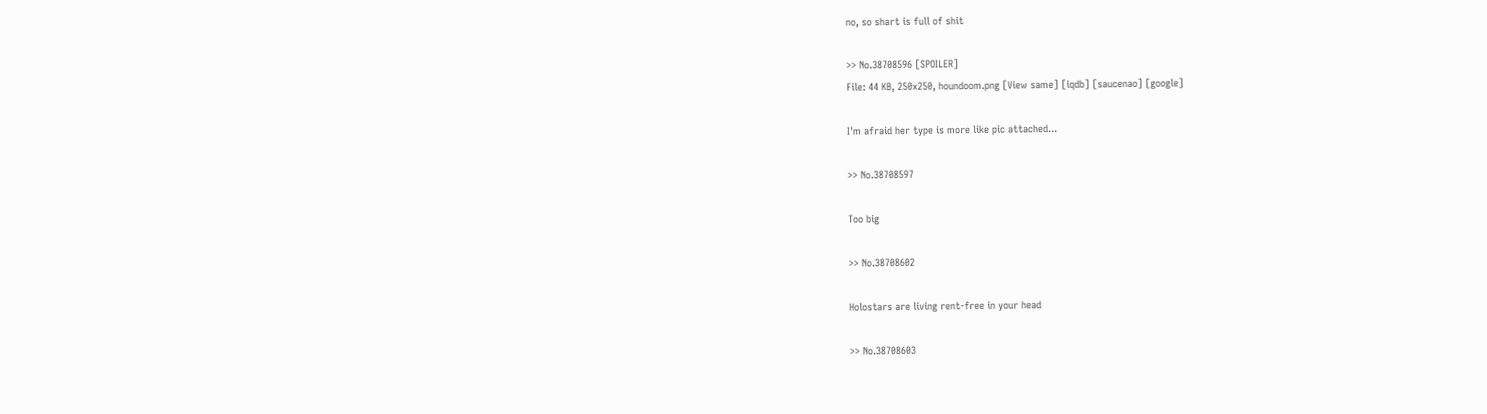no, so shart is full of shit

>> No.38708596 [SPOILER]
File: 44 KB, 250x250, houndoom.png [View same] [iqdb] [saucenao] [google]

I'm afraid her type is more like pic attached...

>> No.38708597

Too big

>> No.38708602

Holostars are living rent-free in your head

>> No.38708603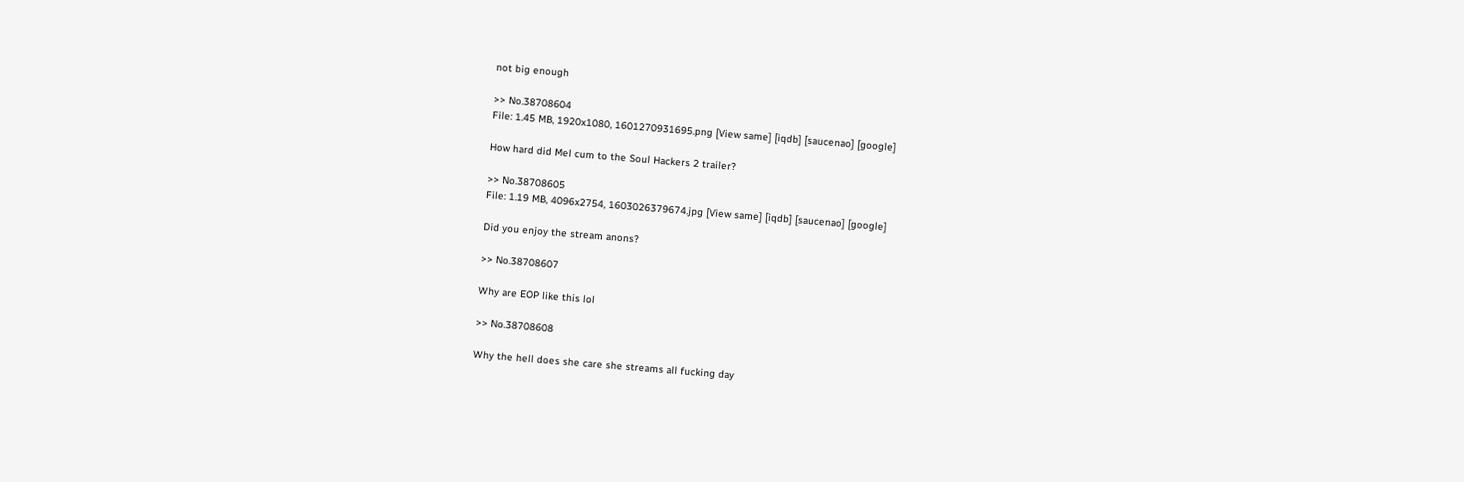not big enough

>> No.38708604
File: 1.45 MB, 1920x1080, 1601270931695.png [View same] [iqdb] [saucenao] [google]

How hard did Mel cum to the Soul Hackers 2 trailer?

>> No.38708605
File: 1.19 MB, 4096x2754, 1603026379674.jpg [View same] [iqdb] [saucenao] [google]

Did you enjoy the stream anons?

>> No.38708607

Why are EOP like this lol

>> No.38708608

Why the hell does she care she streams all fucking day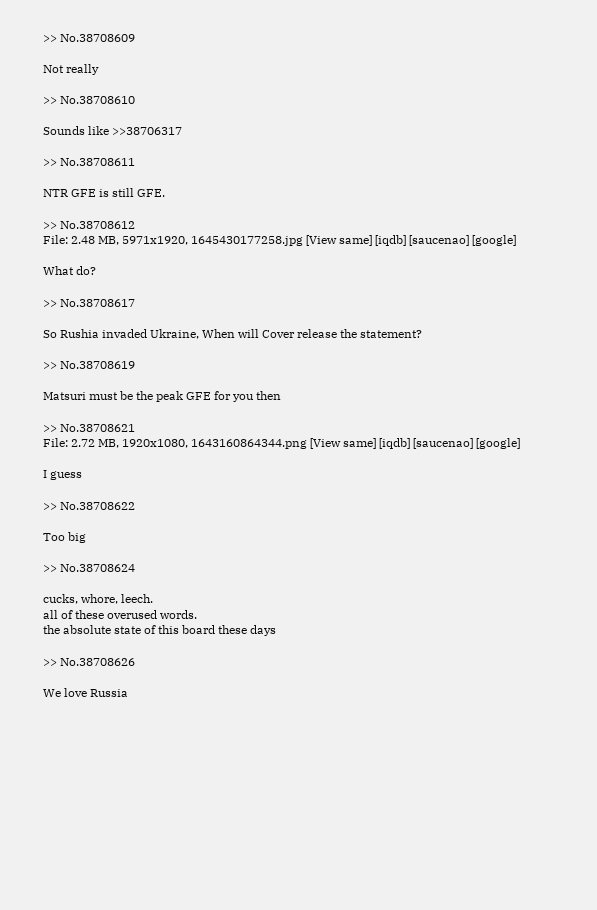>> No.38708609

Not really

>> No.38708610

Sounds like >>38706317

>> No.38708611

NTR GFE is still GFE.

>> No.38708612
File: 2.48 MB, 5971x1920, 1645430177258.jpg [View same] [iqdb] [saucenao] [google]

What do?

>> No.38708617

So Rushia invaded Ukraine, When will Cover release the statement?

>> No.38708619

Matsuri must be the peak GFE for you then

>> No.38708621
File: 2.72 MB, 1920x1080, 1643160864344.png [View same] [iqdb] [saucenao] [google]

I guess

>> No.38708622

Too big

>> No.38708624

cucks, whore, leech.
all of these overused words.
the absolute state of this board these days

>> No.38708626

We love Russia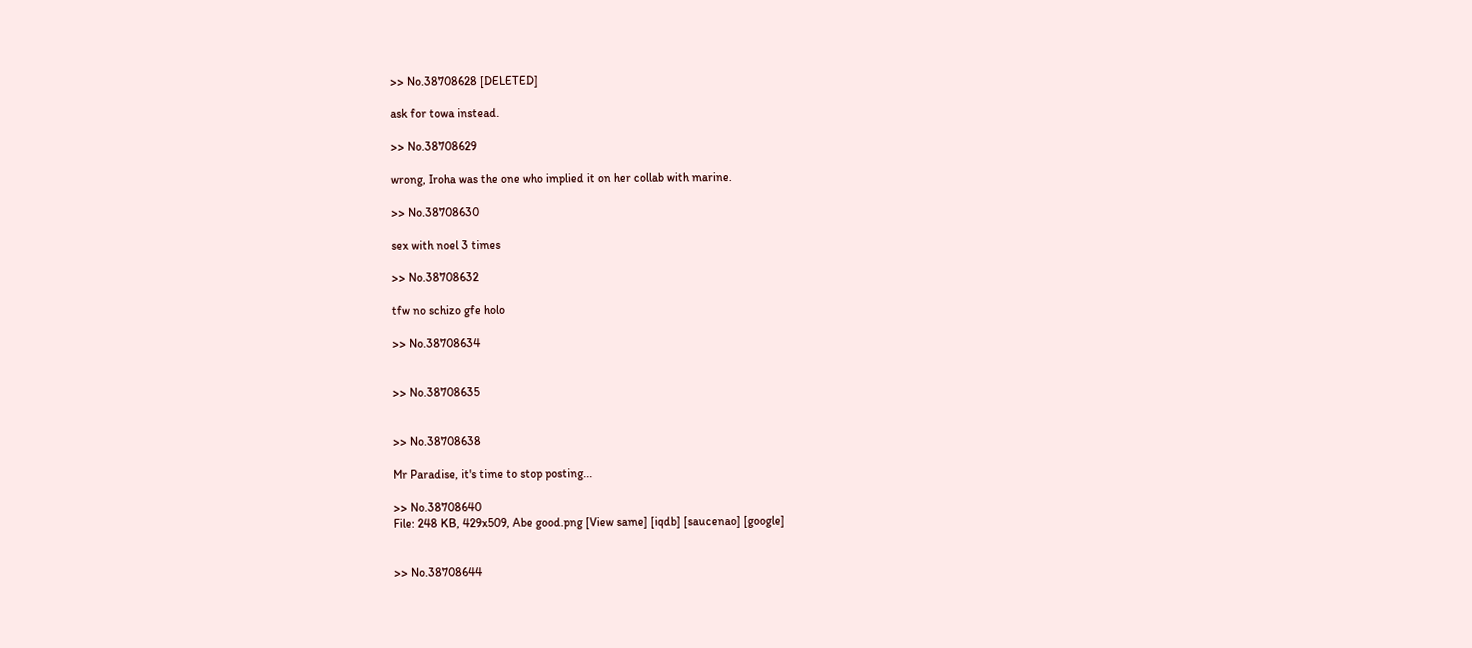>> No.38708628 [DELETED]

ask for towa instead.

>> No.38708629

wrong, Iroha was the one who implied it on her collab with marine.

>> No.38708630

sex with noel 3 times

>> No.38708632

tfw no schizo gfe holo

>> No.38708634


>> No.38708635


>> No.38708638

Mr Paradise, it's time to stop posting...

>> No.38708640
File: 248 KB, 429x509, Abe good.png [View same] [iqdb] [saucenao] [google]


>> No.38708644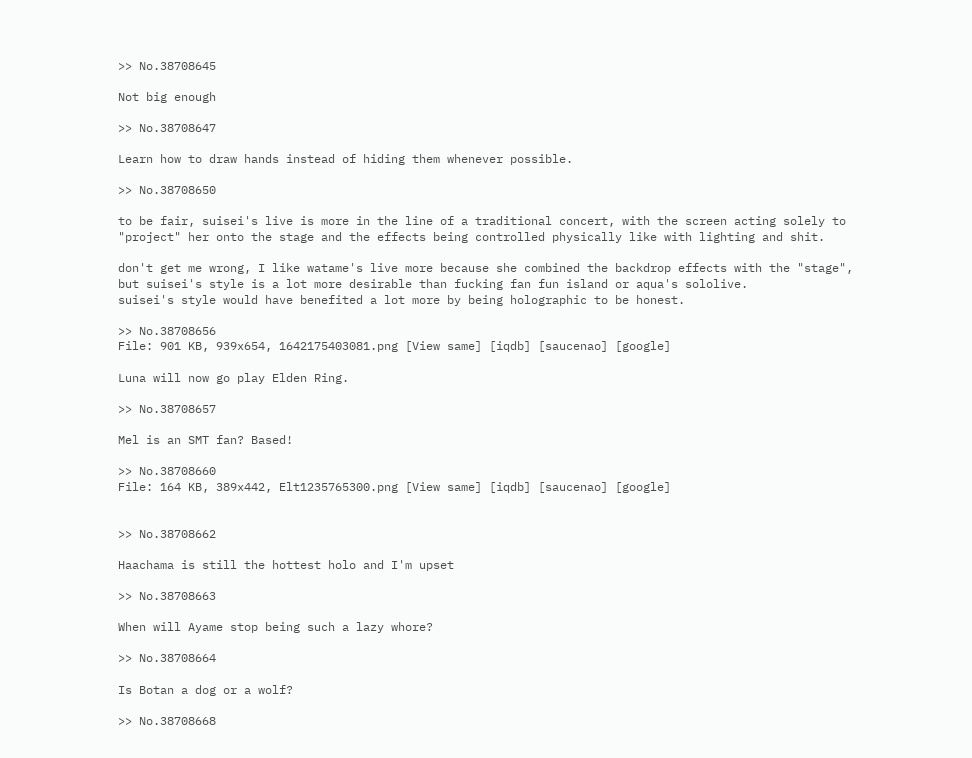>> No.38708645

Not big enough

>> No.38708647

Learn how to draw hands instead of hiding them whenever possible.

>> No.38708650

to be fair, suisei's live is more in the line of a traditional concert, with the screen acting solely to "project" her onto the stage and the effects being controlled physically like with lighting and shit.

don't get me wrong, I like watame's live more because she combined the backdrop effects with the "stage", but suisei's style is a lot more desirable than fucking fan fun island or aqua's sololive.
suisei's style would have benefited a lot more by being holographic to be honest.

>> No.38708656
File: 901 KB, 939x654, 1642175403081.png [View same] [iqdb] [saucenao] [google]

Luna will now go play Elden Ring.

>> No.38708657

Mel is an SMT fan? Based!

>> No.38708660
File: 164 KB, 389x442, Elt1235765300.png [View same] [iqdb] [saucenao] [google]


>> No.38708662

Haachama is still the hottest holo and I'm upset

>> No.38708663

When will Ayame stop being such a lazy whore?

>> No.38708664

Is Botan a dog or a wolf?

>> No.38708668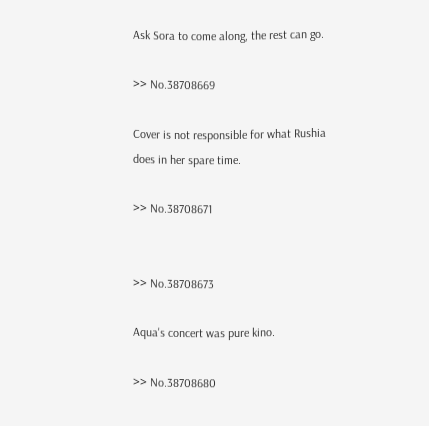Ask Sora to come along, the rest can go.

>> No.38708669

Cover is not responsible for what Rushia does in her spare time.

>> No.38708671


>> No.38708673

Aqua's concert was pure kino.

>> No.38708680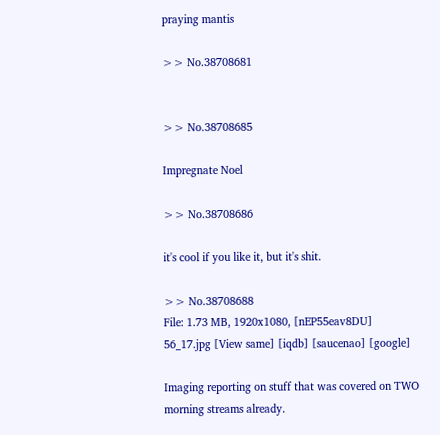praying mantis

>> No.38708681


>> No.38708685

Impregnate Noel

>> No.38708686

it's cool if you like it, but it's shit.

>> No.38708688
File: 1.73 MB, 1920x1080, [nEP55eav8DU] 56_17.jpg [View same] [iqdb] [saucenao] [google]

Imaging reporting on stuff that was covered on TWO morning streams already.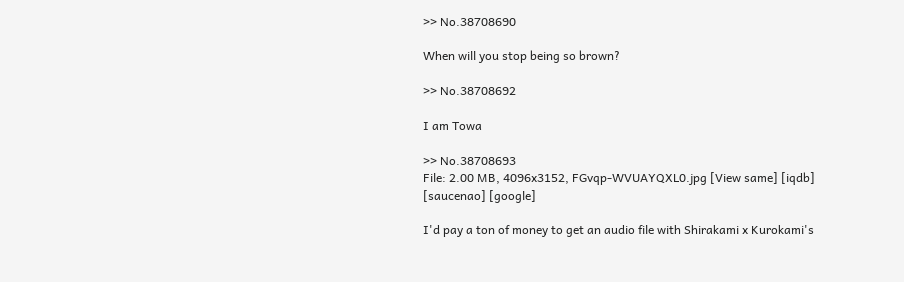>> No.38708690

When will you stop being so brown?

>> No.38708692

I am Towa

>> No.38708693
File: 2.00 MB, 4096x3152, FGvqp-WVUAYQXL0.jpg [View same] [iqdb] [saucenao] [google]

I'd pay a ton of money to get an audio file with Shirakami x Kurokami's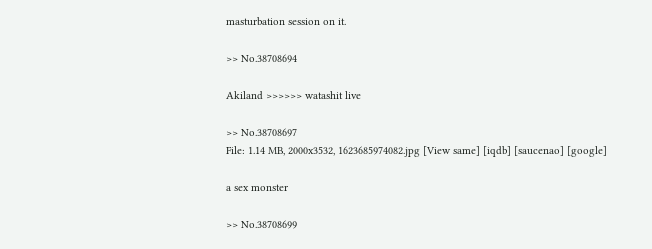masturbation session on it.

>> No.38708694

Akiland >>>>>> watashit live

>> No.38708697
File: 1.14 MB, 2000x3532, 1623685974082.jpg [View same] [iqdb] [saucenao] [google]

a sex monster

>> No.38708699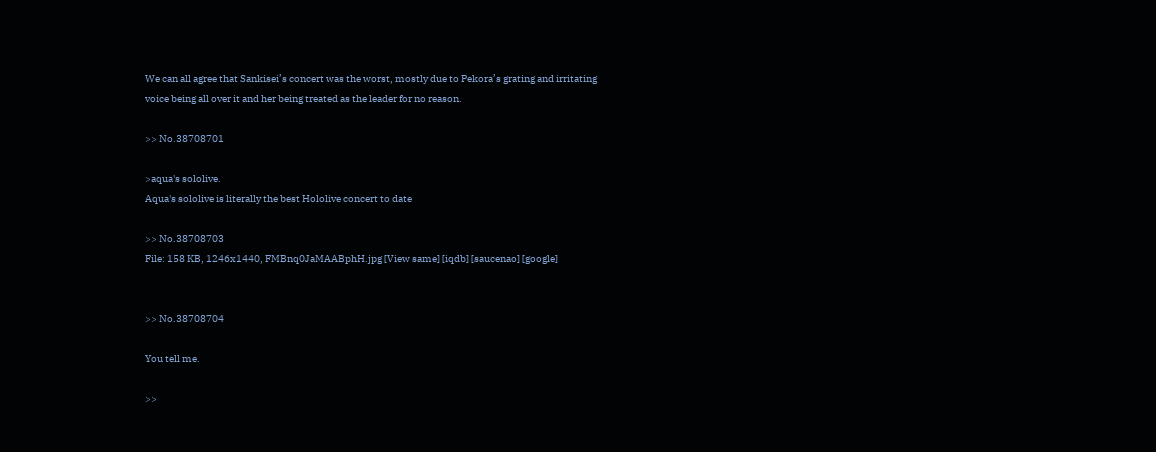We can all agree that Sankisei’s concert was the worst, mostly due to Pekora’s grating and irritating voice being all over it and her being treated as the leader for no reason.

>> No.38708701

>aqua's sololive.
Aqua's sololive is literally the best Hololive concert to date

>> No.38708703
File: 158 KB, 1246x1440, FMBnq0JaMAABphH.jpg [View same] [iqdb] [saucenao] [google]


>> No.38708704

You tell me.

>>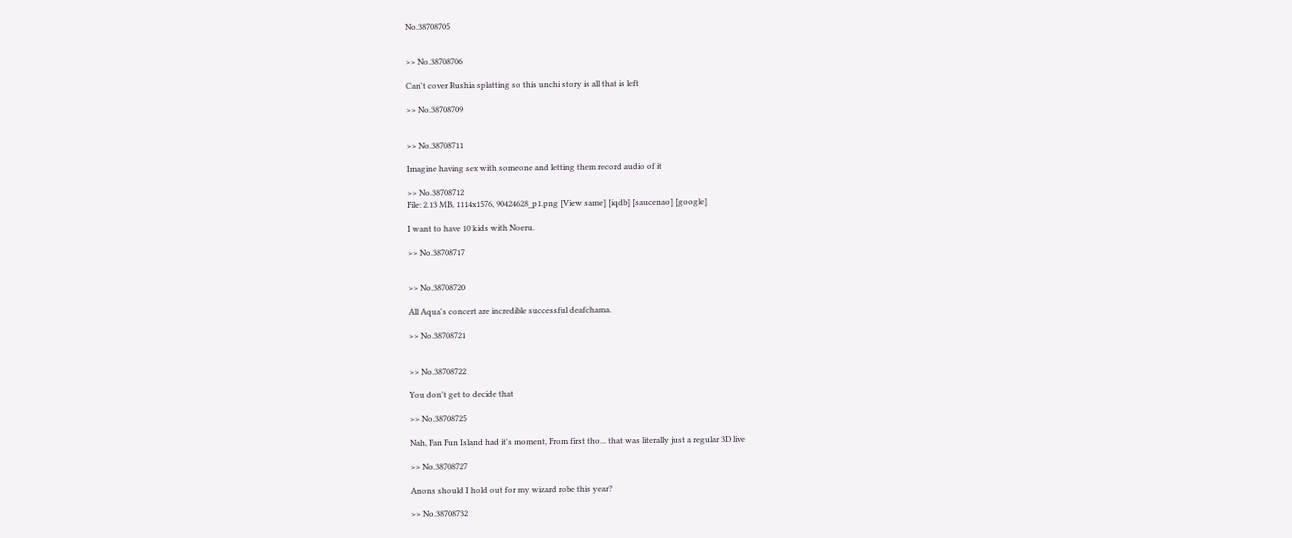No.38708705


>> No.38708706

Can't cover Rushia splatting so this unchi story is all that is left

>> No.38708709


>> No.38708711

Imagine having sex with someone and letting them record audio of it

>> No.38708712
File: 2.13 MB, 1114x1576, 90424628_p1.png [View same] [iqdb] [saucenao] [google]

I want to have 10 kids with Noeru.

>> No.38708717


>> No.38708720

All Aqua's concert are incredible successful deafchama.

>> No.38708721


>> No.38708722

You don't get to decide that

>> No.38708725

Nah, Fan Fun Island had it's moment, From first tho... that was literally just a regular 3D live

>> No.38708727

Anons should I hold out for my wizard robe this year?

>> No.38708732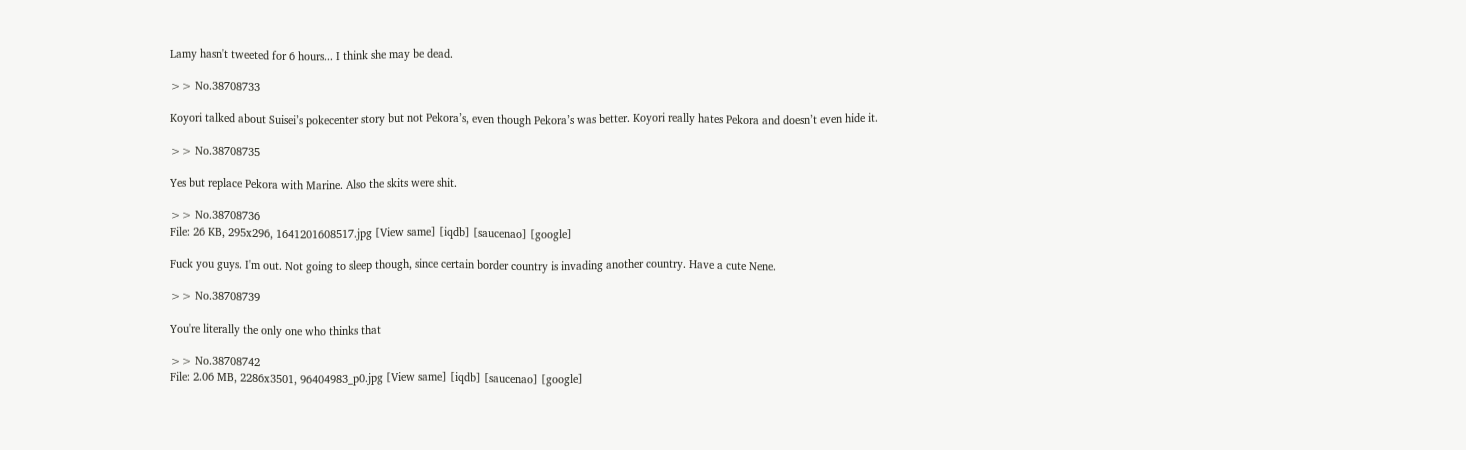Lamy hasn't tweeted for 6 hours... I think she may be dead.

>> No.38708733

Koyori talked about Suisei’s pokecenter story but not Pekora’s, even though Pekora’s was better. Koyori really hates Pekora and doesn’t even hide it.

>> No.38708735

Yes but replace Pekora with Marine. Also the skits were shit.

>> No.38708736
File: 26 KB, 295x296, 1641201608517.jpg [View same] [iqdb] [saucenao] [google]

Fuck you guys. I'm out. Not going to sleep though, since certain border country is invading another country. Have a cute Nene.

>> No.38708739

You're literally the only one who thinks that

>> No.38708742
File: 2.06 MB, 2286x3501, 96404983_p0.jpg [View same] [iqdb] [saucenao] [google]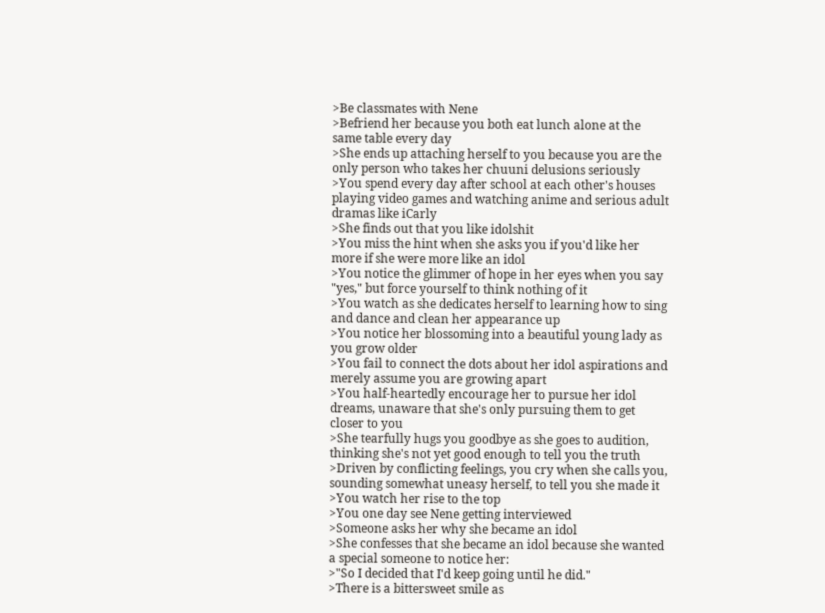>Be classmates with Nene
>Befriend her because you both eat lunch alone at the same table every day
>She ends up attaching herself to you because you are the only person who takes her chuuni delusions seriously
>You spend every day after school at each other's houses playing video games and watching anime and serious adult dramas like iCarly
>She finds out that you like idolshit
>You miss the hint when she asks you if you'd like her more if she were more like an idol
>You notice the glimmer of hope in her eyes when you say "yes," but force yourself to think nothing of it
>You watch as she dedicates herself to learning how to sing and dance and clean her appearance up
>You notice her blossoming into a beautiful young lady as you grow older
>You fail to connect the dots about her idol aspirations and merely assume you are growing apart
>You half-heartedly encourage her to pursue her idol dreams, unaware that she's only pursuing them to get closer to you
>She tearfully hugs you goodbye as she goes to audition, thinking she's not yet good enough to tell you the truth
>Driven by conflicting feelings, you cry when she calls you, sounding somewhat uneasy herself, to tell you she made it
>You watch her rise to the top
>You one day see Nene getting interviewed
>Someone asks her why she became an idol
>She confesses that she became an idol because she wanted a special someone to notice her:
>"So I decided that I'd keep going until he did."
>There is a bittersweet smile as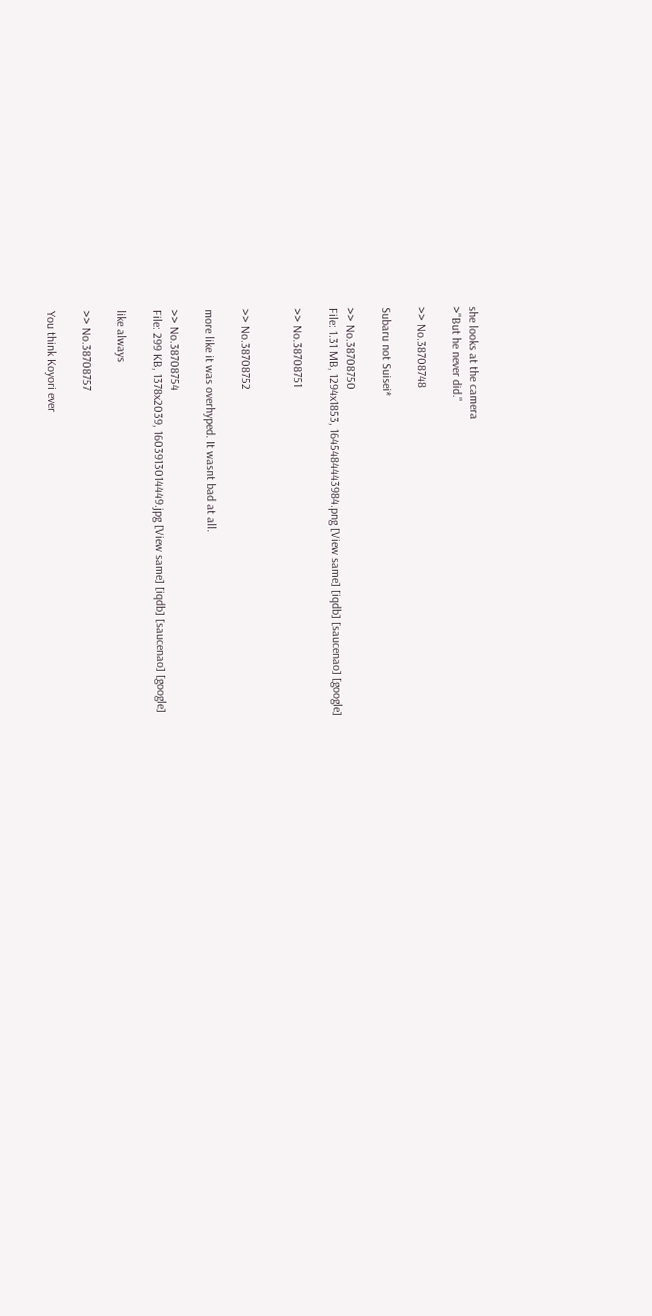she looks at the camera
>"But he never did."

>> No.38708748

Subaru not Suisei*

>> No.38708750
File: 1.31 MB, 1294x1853, 1645484443984.png [View same] [iqdb] [saucenao] [google]

>> No.38708751


>> No.38708752

more like it was overhyped. It wasnt bad at all.

>> No.38708754
File: 299 KB, 1378x2039, 1603913014449.jpg [View same] [iqdb] [saucenao] [google]

like always

>> No.38708757

You think Koyori ever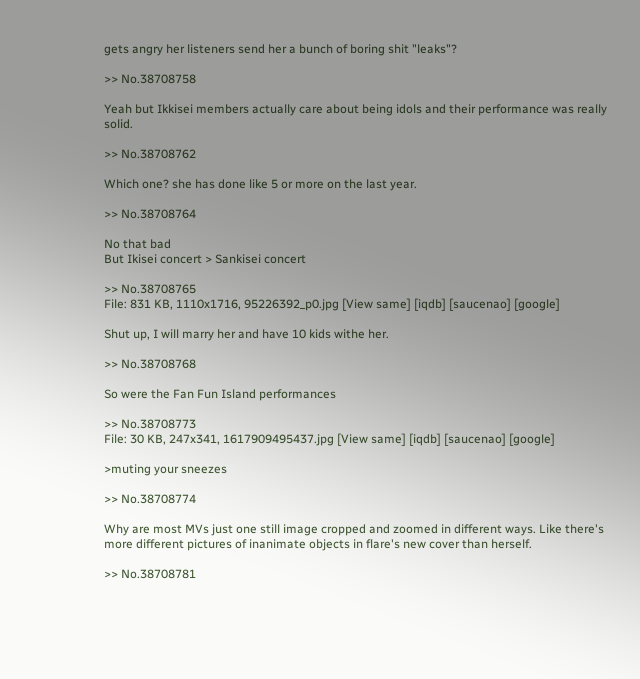gets angry her listeners send her a bunch of boring shit "leaks"?

>> No.38708758

Yeah but Ikkisei members actually care about being idols and their performance was really solid.

>> No.38708762

Which one? she has done like 5 or more on the last year.

>> No.38708764

No that bad
But Ikisei concert > Sankisei concert

>> No.38708765
File: 831 KB, 1110x1716, 95226392_p0.jpg [View same] [iqdb] [saucenao] [google]

Shut up, I will marry her and have 10 kids withe her.

>> No.38708768

So were the Fan Fun Island performances

>> No.38708773
File: 30 KB, 247x341, 1617909495437.jpg [View same] [iqdb] [saucenao] [google]

>muting your sneezes

>> No.38708774

Why are most MVs just one still image cropped and zoomed in different ways. Like there's more different pictures of inanimate objects in flare's new cover than herself.

>> No.38708781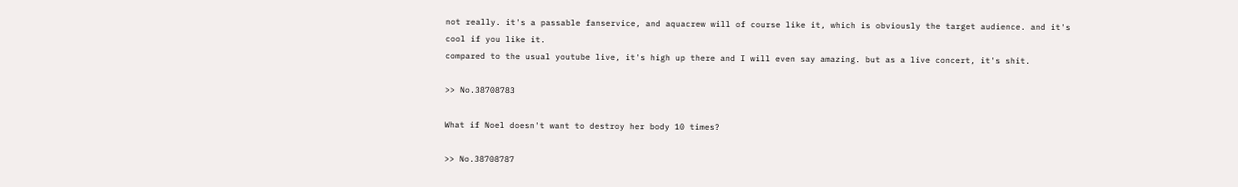not really. it's a passable fanservice, and aquacrew will of course like it, which is obviously the target audience. and it's cool if you like it.
compared to the usual youtube live, it's high up there and I will even say amazing. but as a live concert, it's shit.

>> No.38708783

What if Noel doesn't want to destroy her body 10 times?

>> No.38708787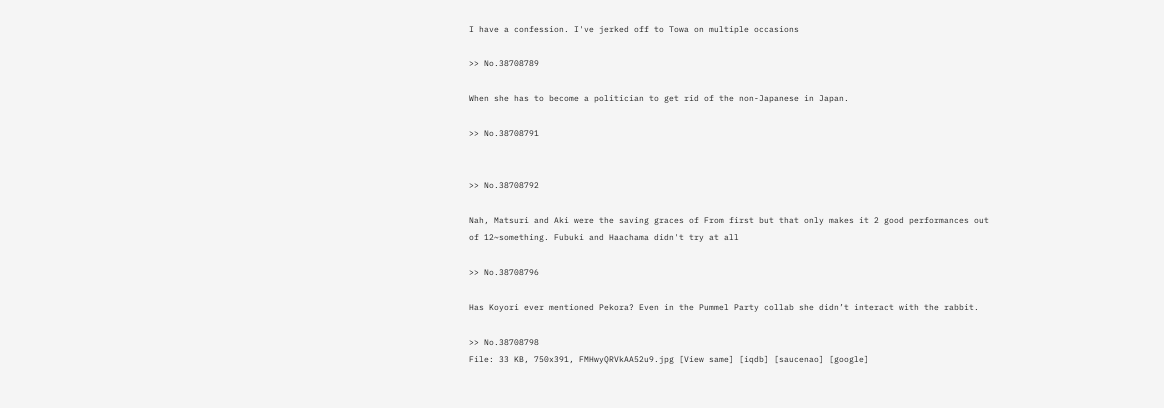I have a confession. I've jerked off to Towa on multiple occasions

>> No.38708789

When she has to become a politician to get rid of the non-Japanese in Japan.

>> No.38708791


>> No.38708792

Nah, Matsuri and Aki were the saving graces of From first but that only makes it 2 good performances out of 12~something. Fubuki and Haachama didn't try at all

>> No.38708796

Has Koyori ever mentioned Pekora? Even in the Pummel Party collab she didn’t interact with the rabbit.

>> No.38708798
File: 33 KB, 750x391, FMHwyQRVkAA52u9.jpg [View same] [iqdb] [saucenao] [google]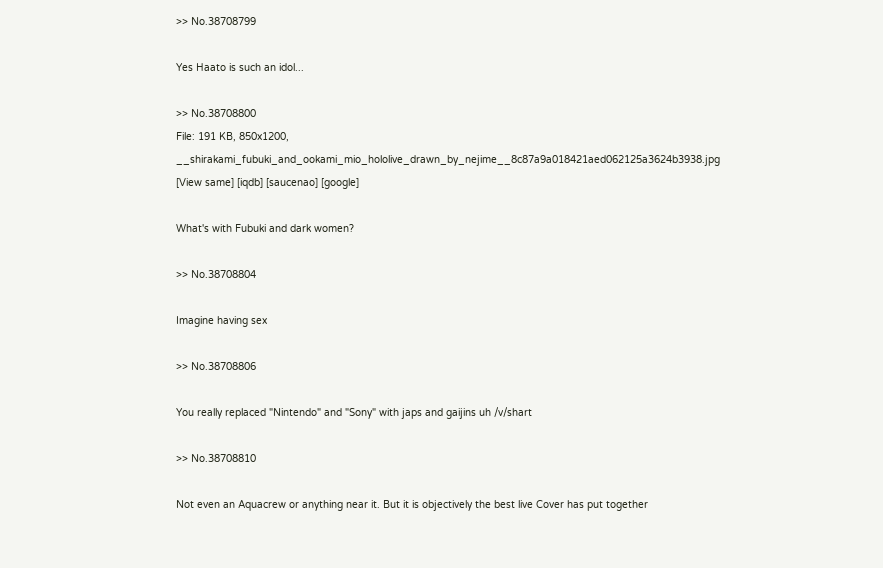>> No.38708799

Yes Haato is such an idol...

>> No.38708800
File: 191 KB, 850x1200, __shirakami_fubuki_and_ookami_mio_hololive_drawn_by_nejime__8c87a9a018421aed062125a3624b3938.jpg [View same] [iqdb] [saucenao] [google]

What's with Fubuki and dark women?

>> No.38708804

Imagine having sex

>> No.38708806

You really replaced "Nintendo" and "Sony" with japs and gaijins uh /v/shart

>> No.38708810

Not even an Aquacrew or anything near it. But it is objectively the best live Cover has put together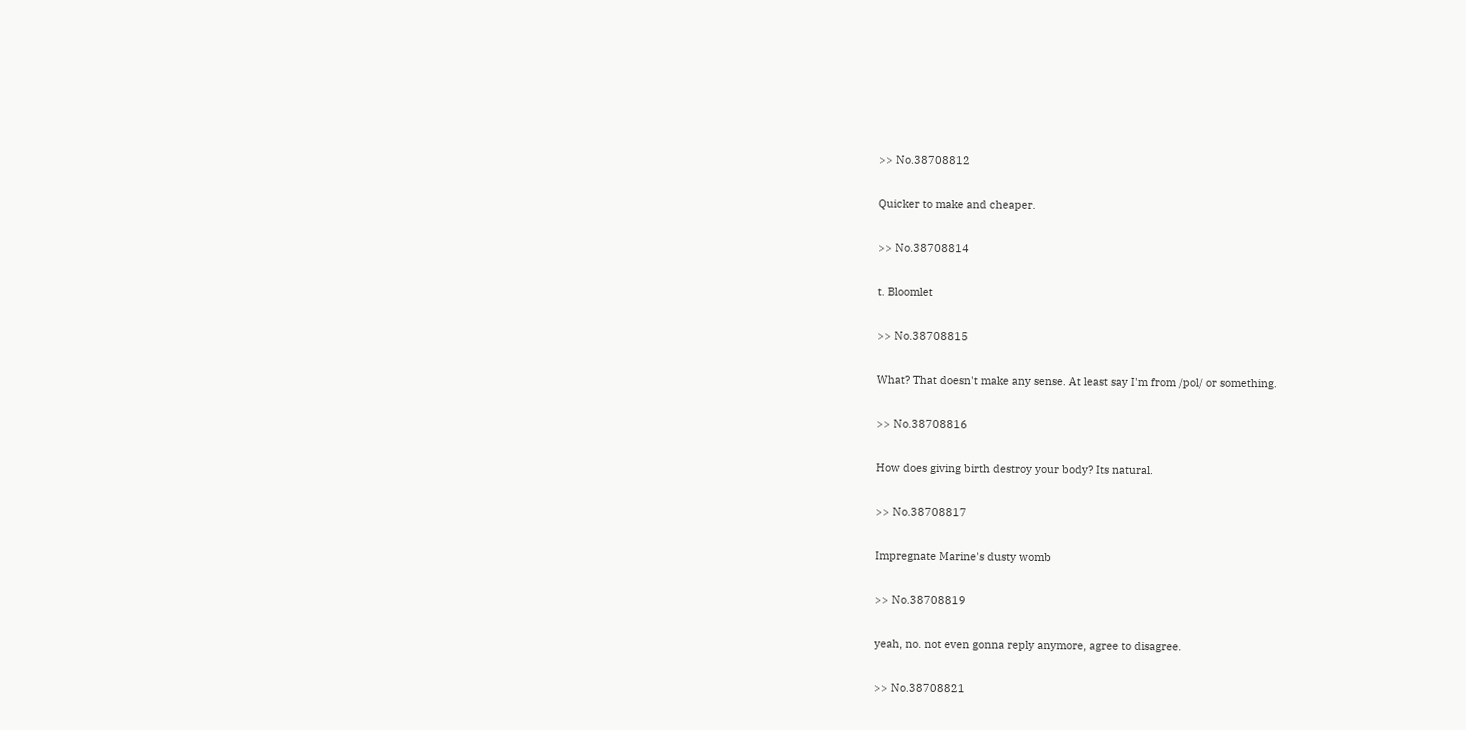>> No.38708812

Quicker to make and cheaper.

>> No.38708814

t. Bloomlet

>> No.38708815

What? That doesn't make any sense. At least say I'm from /pol/ or something.

>> No.38708816

How does giving birth destroy your body? Its natural.

>> No.38708817

Impregnate Marine's dusty womb

>> No.38708819

yeah, no. not even gonna reply anymore, agree to disagree.

>> No.38708821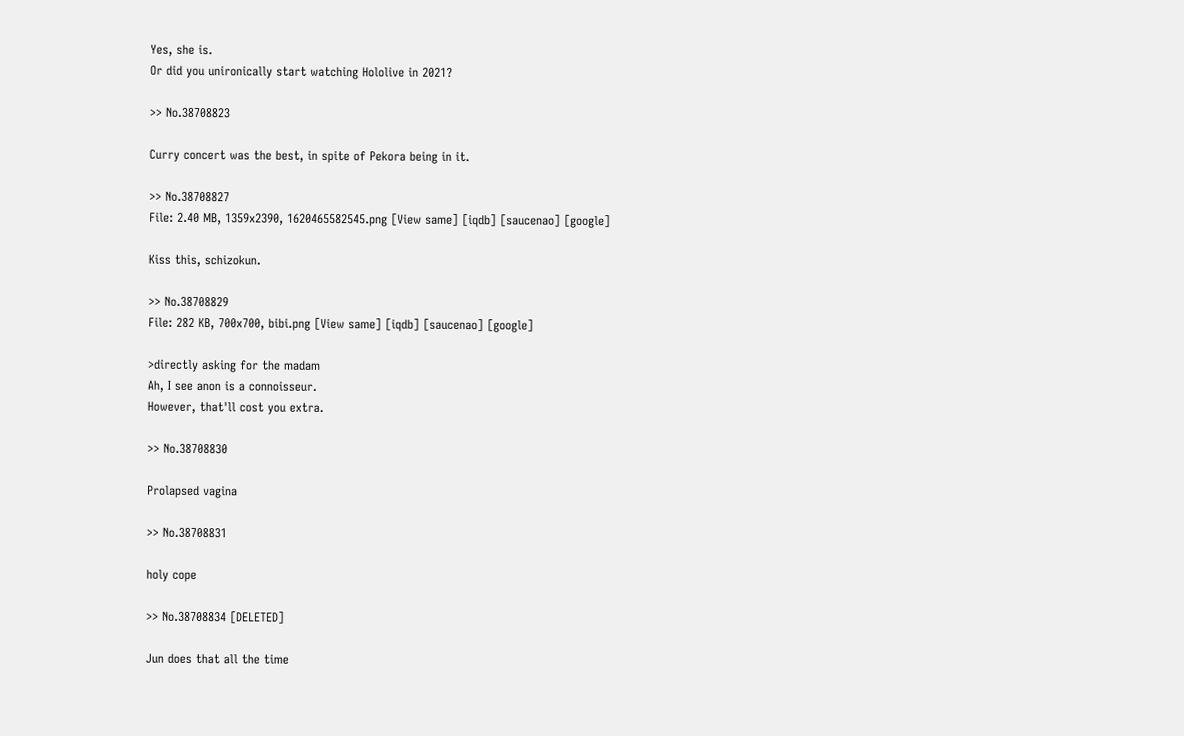Yes, she is.
Or did you unironically start watching Hololive in 2021?

>> No.38708823

Curry concert was the best, in spite of Pekora being in it.

>> No.38708827
File: 2.40 MB, 1359x2390, 1620465582545.png [View same] [iqdb] [saucenao] [google]

Kiss this, schizokun.

>> No.38708829
File: 282 KB, 700x700, bibi.png [View same] [iqdb] [saucenao] [google]

>directly asking for the madam
Ah, I see anon is a connoisseur.
However, that'll cost you extra.

>> No.38708830

Prolapsed vagina

>> No.38708831

holy cope

>> No.38708834 [DELETED]

Jun does that all the time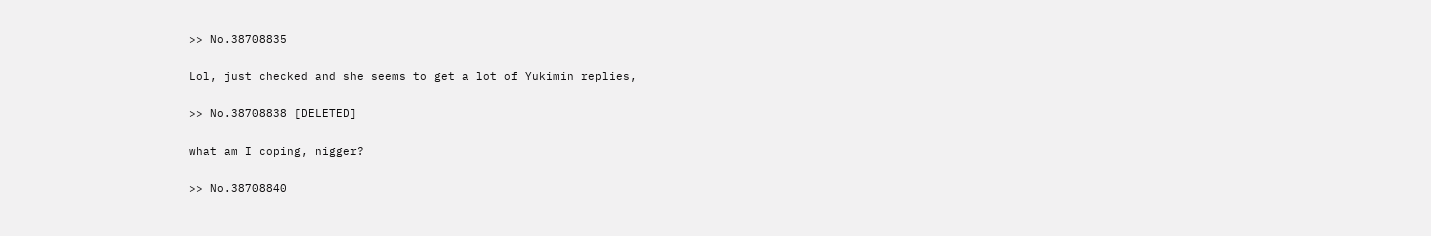>> No.38708835

Lol, just checked and she seems to get a lot of Yukimin replies,

>> No.38708838 [DELETED]

what am I coping, nigger?

>> No.38708840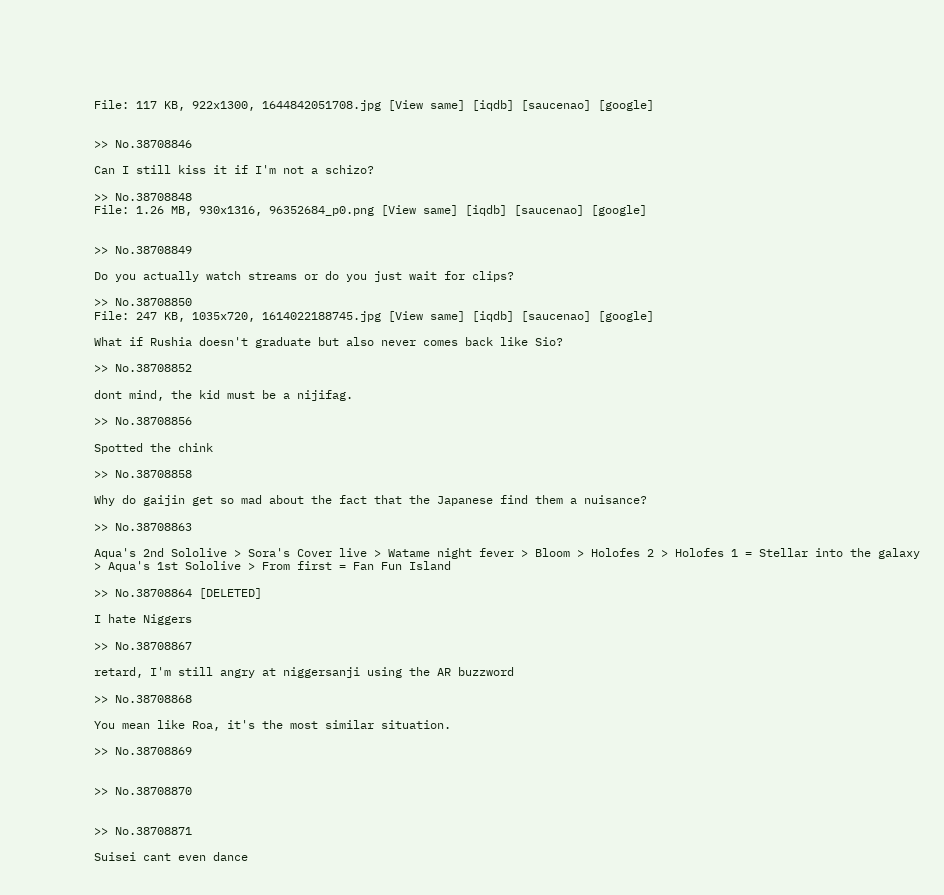File: 117 KB, 922x1300, 1644842051708.jpg [View same] [iqdb] [saucenao] [google]


>> No.38708846

Can I still kiss it if I'm not a schizo?

>> No.38708848
File: 1.26 MB, 930x1316, 96352684_p0.png [View same] [iqdb] [saucenao] [google]


>> No.38708849

Do you actually watch streams or do you just wait for clips?

>> No.38708850
File: 247 KB, 1035x720, 1614022188745.jpg [View same] [iqdb] [saucenao] [google]

What if Rushia doesn't graduate but also never comes back like Sio?

>> No.38708852

dont mind, the kid must be a nijifag.

>> No.38708856

Spotted the chink

>> No.38708858

Why do gaijin get so mad about the fact that the Japanese find them a nuisance?

>> No.38708863

Aqua's 2nd Sololive > Sora's Cover live > Watame night fever > Bloom > Holofes 2 > Holofes 1 = Stellar into the galaxy > Aqua's 1st Sololive > From first = Fan Fun Island

>> No.38708864 [DELETED]

I hate Niggers

>> No.38708867

retard, I'm still angry at niggersanji using the AR buzzword

>> No.38708868

You mean like Roa, it's the most similar situation.

>> No.38708869


>> No.38708870


>> No.38708871

Suisei cant even dance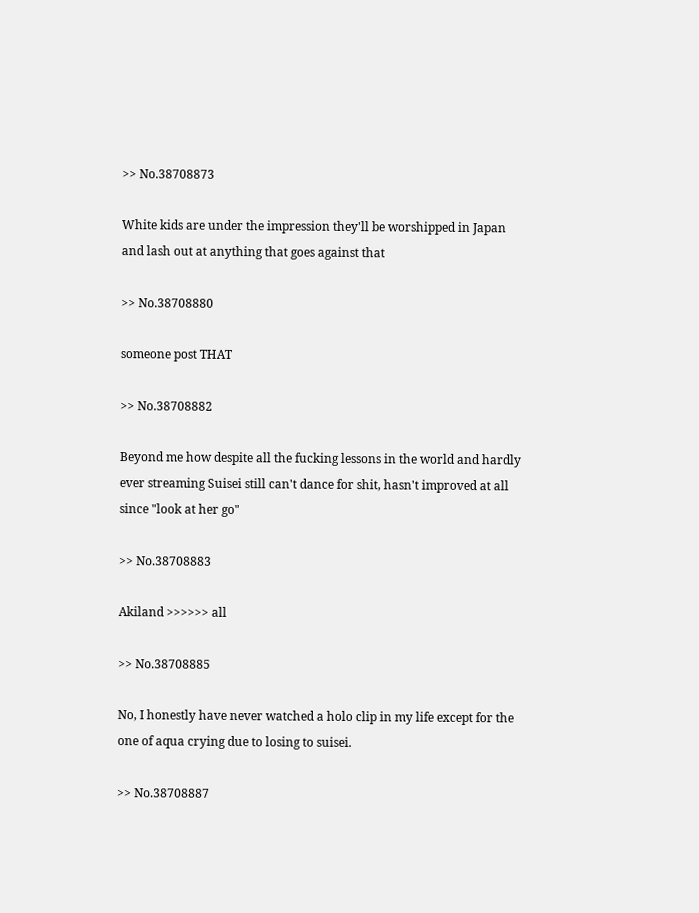>> No.38708873

White kids are under the impression they'll be worshipped in Japan and lash out at anything that goes against that

>> No.38708880

someone post THAT

>> No.38708882

Beyond me how despite all the fucking lessons in the world and hardly ever streaming Suisei still can't dance for shit, hasn't improved at all since "look at her go"

>> No.38708883

Akiland >>>>>> all

>> No.38708885

No, I honestly have never watched a holo clip in my life except for the one of aqua crying due to losing to suisei.

>> No.38708887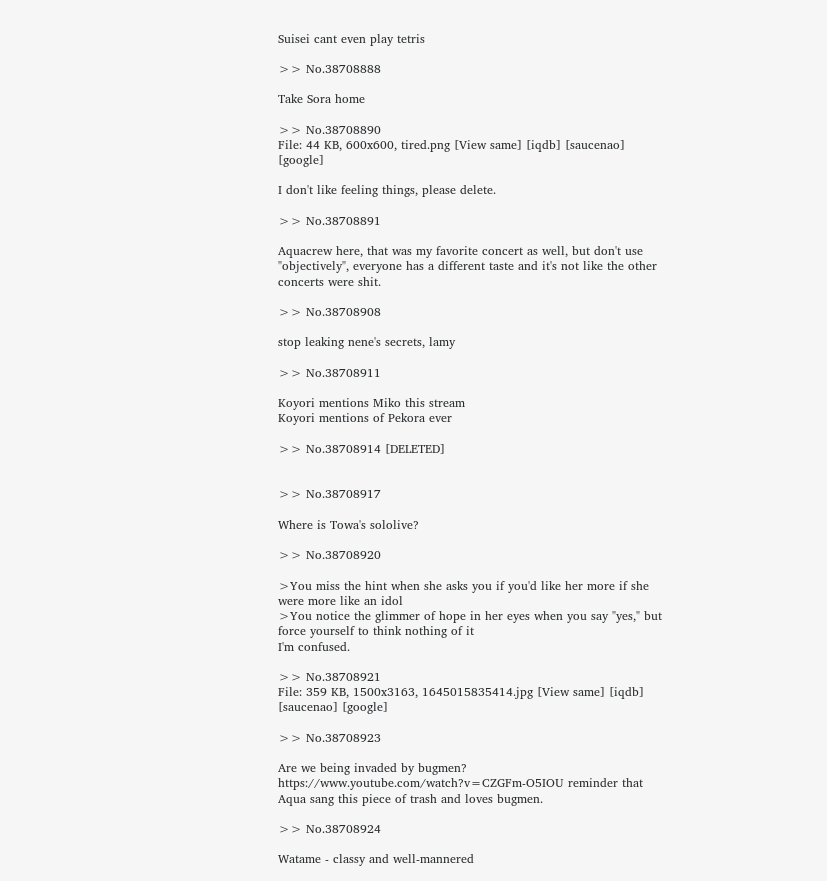Suisei cant even play tetris

>> No.38708888

Take Sora home

>> No.38708890
File: 44 KB, 600x600, tired.png [View same] [iqdb] [saucenao] [google]

I don't like feeling things, please delete.

>> No.38708891

Aquacrew here, that was my favorite concert as well, but don't use "objectively", everyone has a different taste and it's not like the other concerts were shit.

>> No.38708908

stop leaking nene's secrets, lamy

>> No.38708911

Koyori mentions Miko this stream
Koyori mentions of Pekora ever

>> No.38708914 [DELETED]


>> No.38708917

Where is Towa's sololive?

>> No.38708920

>You miss the hint when she asks you if you'd like her more if she were more like an idol
>You notice the glimmer of hope in her eyes when you say "yes," but force yourself to think nothing of it
I'm confused.

>> No.38708921
File: 359 KB, 1500x3163, 1645015835414.jpg [View same] [iqdb] [saucenao] [google]

>> No.38708923

Are we being invaded by bugmen?
https://www.youtube.com/watch?v=CZGFm-O5IOU reminder that Aqua sang this piece of trash and loves bugmen.

>> No.38708924

Watame - classy and well-mannered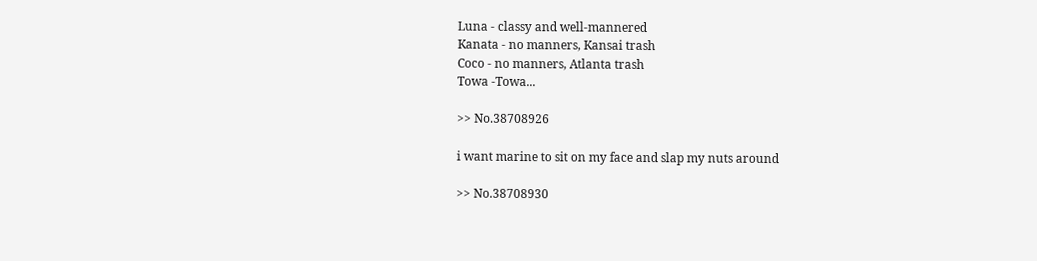Luna - classy and well-mannered
Kanata - no manners, Kansai trash
Coco - no manners, Atlanta trash
Towa -Towa...

>> No.38708926

i want marine to sit on my face and slap my nuts around

>> No.38708930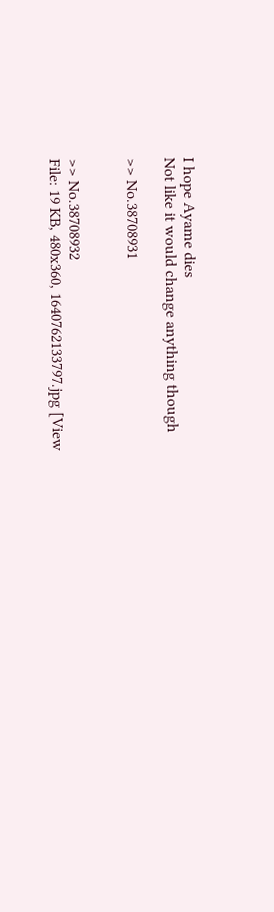I hope Ayame dies
Not like it would change anything though

>> No.38708931


>> No.38708932
File: 19 KB, 480x360, 1640762133797.jpg [View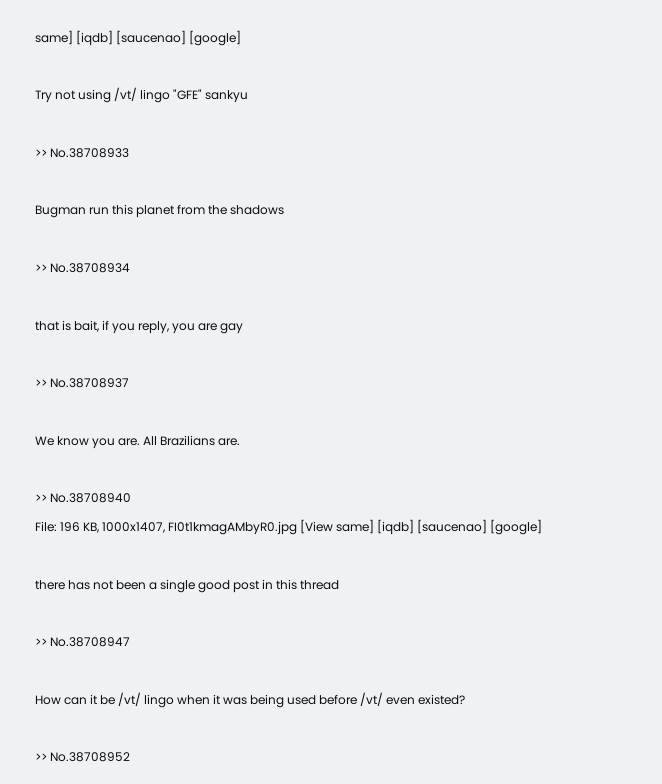same] [iqdb] [saucenao] [google]

Try not using /vt/ lingo "GFE" sankyu

>> No.38708933

Bugman run this planet from the shadows

>> No.38708934

that is bait, if you reply, you are gay

>> No.38708937

We know you are. All Brazilians are.

>> No.38708940
File: 196 KB, 1000x1407, FI0t1kmagAMbyR0.jpg [View same] [iqdb] [saucenao] [google]

there has not been a single good post in this thread

>> No.38708947

How can it be /vt/ lingo when it was being used before /vt/ even existed?

>> No.38708952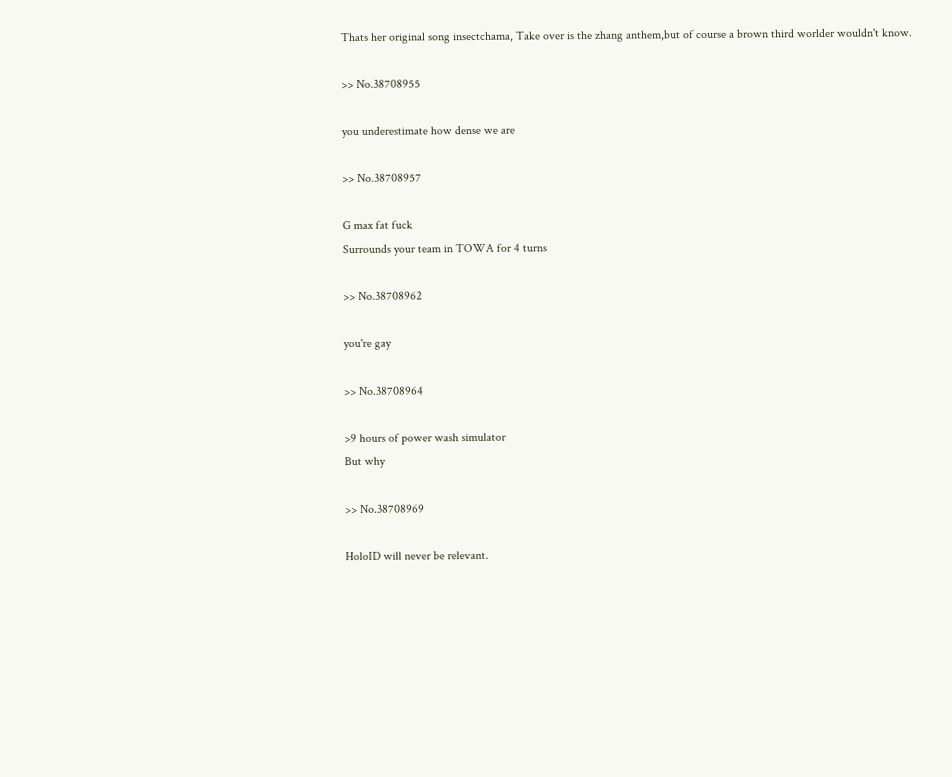Thats her original song insectchama, Take over is the zhang anthem,but of course a brown third worlder wouldn't know.

>> No.38708955

you underestimate how dense we are

>> No.38708957

G max fat fuck
Surrounds your team in TOWA for 4 turns

>> No.38708962

you're gay

>> No.38708964

>9 hours of power wash simulator
But why

>> No.38708969

HoloID will never be relevant.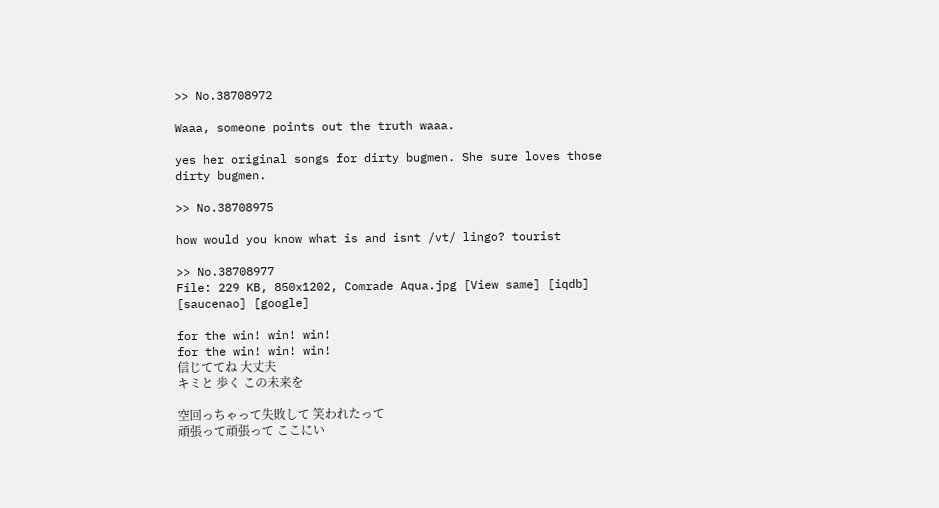>> No.38708972

Waaa, someone points out the truth waaa.

yes her original songs for dirty bugmen. She sure loves those dirty bugmen.

>> No.38708975

how would you know what is and isnt /vt/ lingo? tourist

>> No.38708977
File: 229 KB, 850x1202, Comrade Aqua.jpg [View same] [iqdb] [saucenao] [google]

for the win! win! win!
for the win! win! win!
信じててね 大丈夫
キミと 歩く この未来を

空回っちゃって失敗して 笑われたって
頑張って頑張って ここにい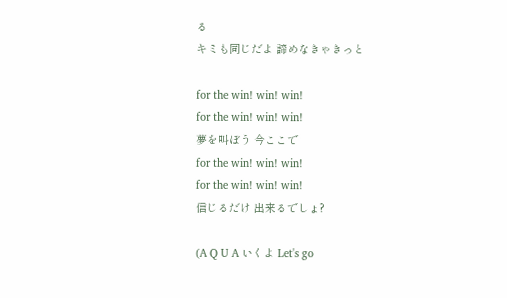る
キミも同じだよ 諦めなきゃきっと

for the win! win! win!
for the win! win! win!
夢を叫ぼう 今ここで
for the win! win! win!
for the win! win! win!
信じるだけ 出来るでしょ?

(A Q U A いくよ Let's go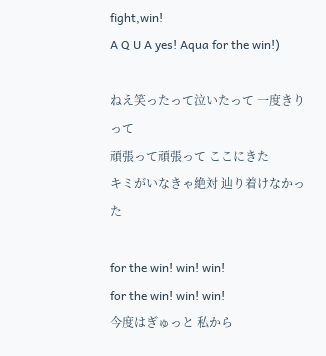fight,win!
A Q U A yes! Aqua for the win!)

ねえ笑ったって泣いたって 一度きりって
頑張って頑張って ここにきた
キミがいなきゃ絶対 辿り着けなかった

for the win! win! win!
for the win! win! win!
今度はぎゅっと 私から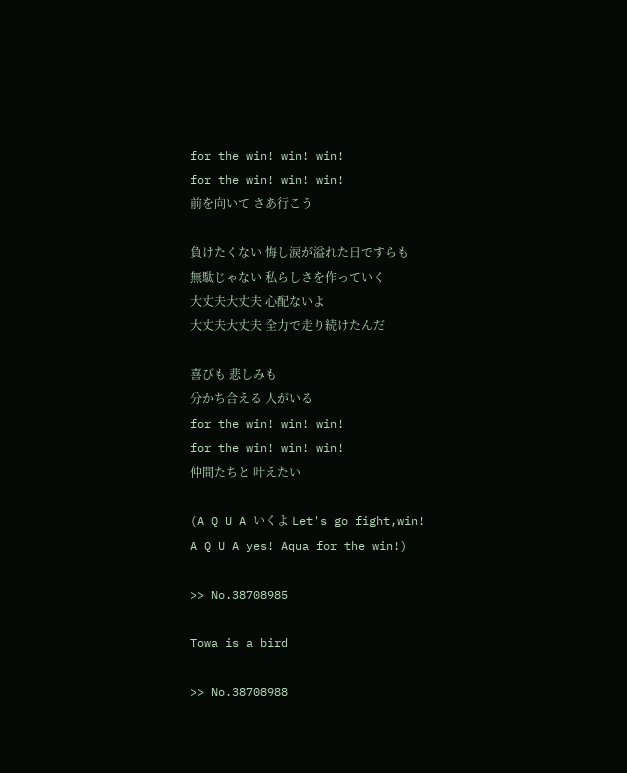for the win! win! win!
for the win! win! win!
前を向いて さあ行こう

負けたくない 悔し涙が溢れた日ですらも
無駄じゃない 私らしさを作っていく
大丈夫大丈夫 心配ないよ
大丈夫大丈夫 全力で走り続けたんだ

喜びも 悲しみも
分かち合える 人がいる
for the win! win! win!
for the win! win! win!
仲間たちと 叶えたい

(A Q U A いくよ Let's go fight,win!
A Q U A yes! Aqua for the win!)

>> No.38708985

Towa is a bird

>> No.38708988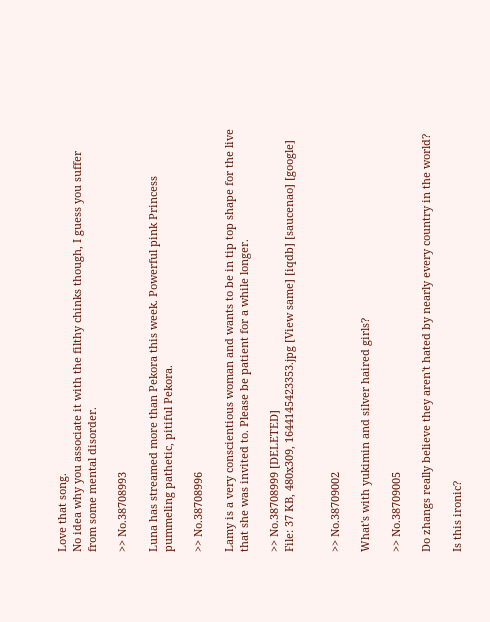Love that song.
No idea why you associate it with the filthy chinks though, I guess you suffer from some mental disorder.

>> No.38708993

Luna has streamed more than Pekora this week. Powerful pink Princess pummeling pathetic, pitiful Pekora.

>> No.38708996

Lamy is a very conscientious woman and wants to be in tip top shape for the live that she was invited to. Please be patient for a while longer.

>> No.38708999 [DELETED]
File: 37 KB, 480x309, 1644145423353.jpg [View same] [iqdb] [saucenao] [google]


>> No.38709002

What's with yukimin and silver haired girls?

>> No.38709005

Do zhangs really believe they aren't hated by nearly every country in the world?

Is this ironic?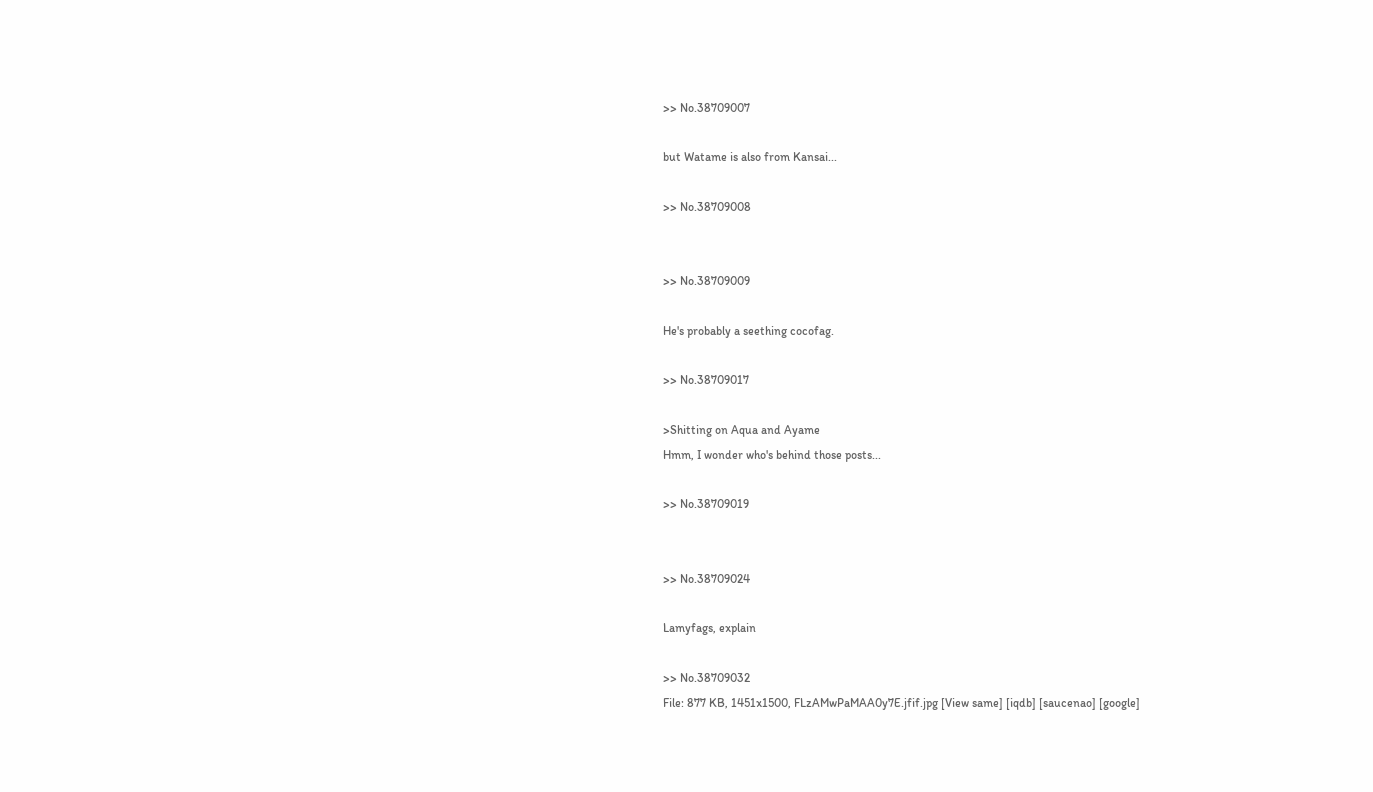>> No.38709007

but Watame is also from Kansai...

>> No.38709008


>> No.38709009

He's probably a seething cocofag.

>> No.38709017

>Shitting on Aqua and Ayame
Hmm, I wonder who's behind those posts...

>> No.38709019


>> No.38709024

Lamyfags, explain

>> No.38709032
File: 877 KB, 1451x1500, FLzAMwPaMAA0y7E.jfif.jpg [View same] [iqdb] [saucenao] [google]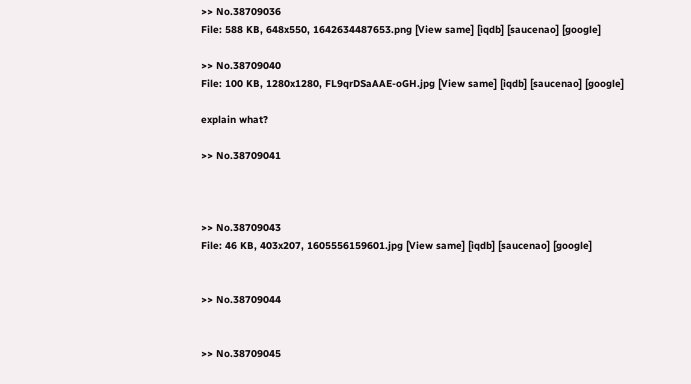>> No.38709036
File: 588 KB, 648x550, 1642634487653.png [View same] [iqdb] [saucenao] [google]

>> No.38709040
File: 100 KB, 1280x1280, FL9qrDSaAAE-oGH.jpg [View same] [iqdb] [saucenao] [google]

explain what?

>> No.38709041



>> No.38709043
File: 46 KB, 403x207, 1605556159601.jpg [View same] [iqdb] [saucenao] [google]


>> No.38709044


>> No.38709045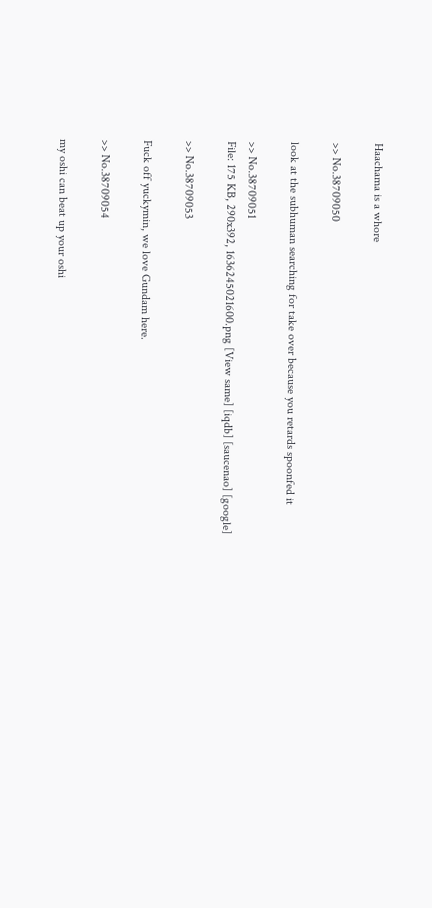Haachama is a whore

>> No.38709050

look at the subhuman searching for take over because you retards spoonfed it

>> No.38709051
File: 175 KB, 290x392, 1636245021600.png [View same] [iqdb] [saucenao] [google]

>> No.38709053

Fuck off yuckymin, we love Gundam here.

>> No.38709054

my oshi can beat up your oshi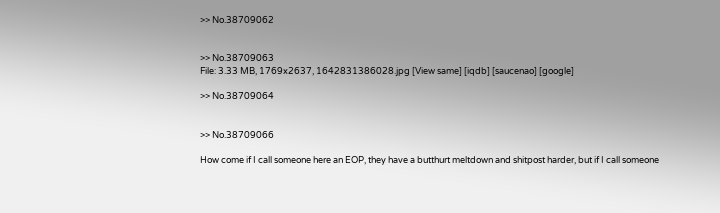>> No.38709062


>> No.38709063
File: 3.33 MB, 1769x2637, 1642831386028.jpg [View same] [iqdb] [saucenao] [google]

>> No.38709064


>> No.38709066

How come if I call someone here an EOP, they have a butthurt meltdown and shitpost harder, but if I call someone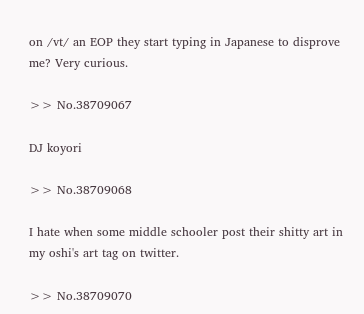on /vt/ an EOP they start typing in Japanese to disprove me? Very curious.

>> No.38709067

DJ koyori

>> No.38709068

I hate when some middle schooler post their shitty art in my oshi's art tag on twitter.

>> No.38709070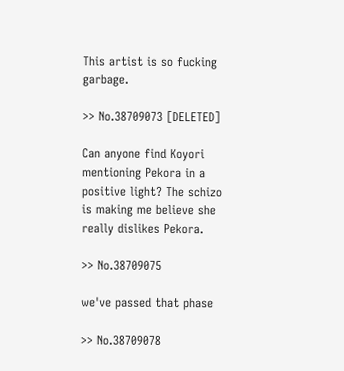This artist is so fucking garbage.

>> No.38709073 [DELETED]

Can anyone find Koyori mentioning Pekora in a positive light? The schizo is making me believe she really dislikes Pekora.

>> No.38709075

we've passed that phase

>> No.38709078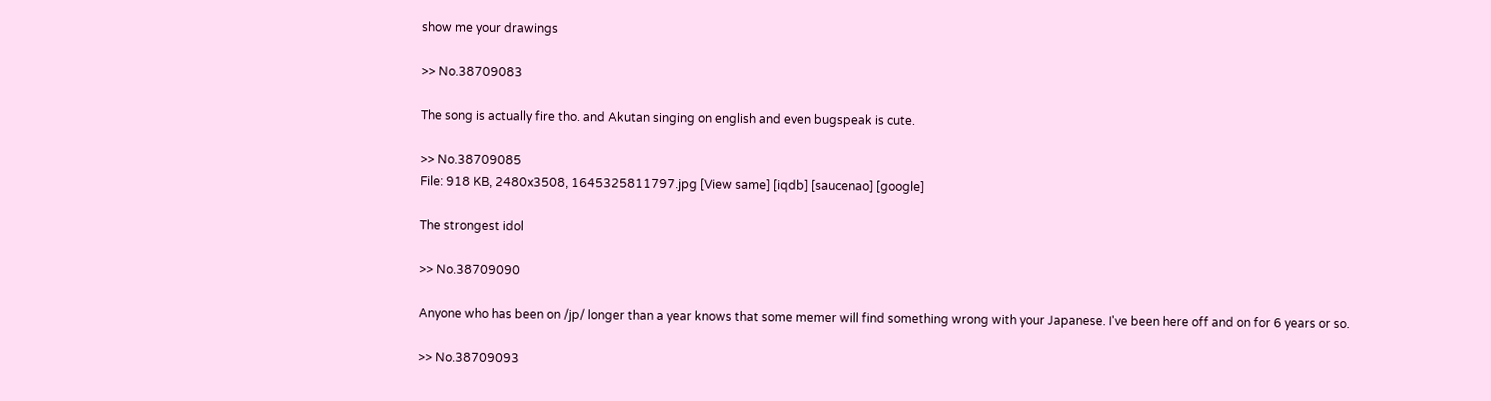show me your drawings

>> No.38709083

The song is actually fire tho. and Akutan singing on english and even bugspeak is cute.

>> No.38709085
File: 918 KB, 2480x3508, 1645325811797.jpg [View same] [iqdb] [saucenao] [google]

The strongest idol

>> No.38709090

Anyone who has been on /jp/ longer than a year knows that some memer will find something wrong with your Japanese. I've been here off and on for 6 years or so.

>> No.38709093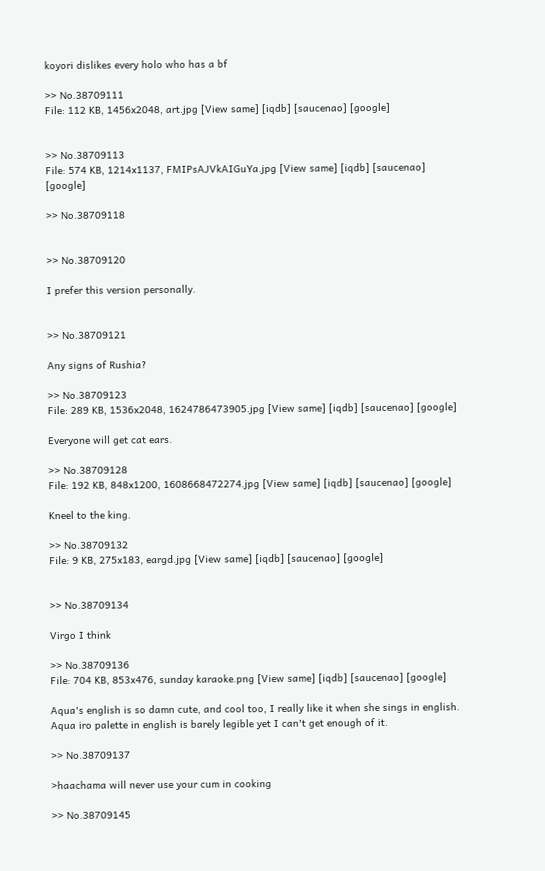koyori dislikes every holo who has a bf

>> No.38709111
File: 112 KB, 1456x2048, art.jpg [View same] [iqdb] [saucenao] [google]


>> No.38709113
File: 574 KB, 1214x1137, FMIPsAJVkAIGuYa.jpg [View same] [iqdb] [saucenao] [google]

>> No.38709118


>> No.38709120

I prefer this version personally.


>> No.38709121

Any signs of Rushia?

>> No.38709123
File: 289 KB, 1536x2048, 1624786473905.jpg [View same] [iqdb] [saucenao] [google]

Everyone will get cat ears.

>> No.38709128
File: 192 KB, 848x1200, 1608668472274.jpg [View same] [iqdb] [saucenao] [google]

Kneel to the king.

>> No.38709132
File: 9 KB, 275x183, eargd.jpg [View same] [iqdb] [saucenao] [google]


>> No.38709134

Virgo I think

>> No.38709136
File: 704 KB, 853x476, sunday karaoke.png [View same] [iqdb] [saucenao] [google]

Aqua's english is so damn cute, and cool too, I really like it when she sings in english.
Aqua iro palette in english is barely legible yet I can't get enough of it.

>> No.38709137

>haachama will never use your cum in cooking

>> No.38709145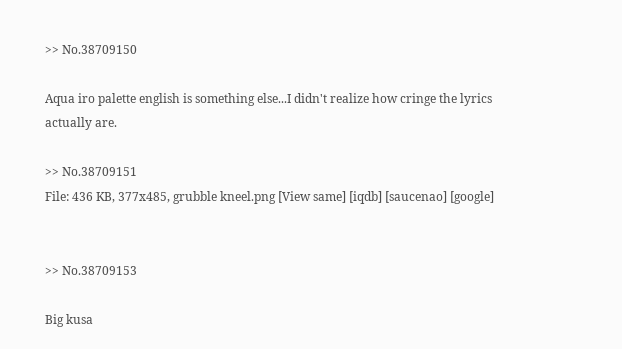>> No.38709150

Aqua iro palette english is something else...I didn't realize how cringe the lyrics actually are.

>> No.38709151
File: 436 KB, 377x485, grubble kneel.png [View same] [iqdb] [saucenao] [google]


>> No.38709153

Big kusa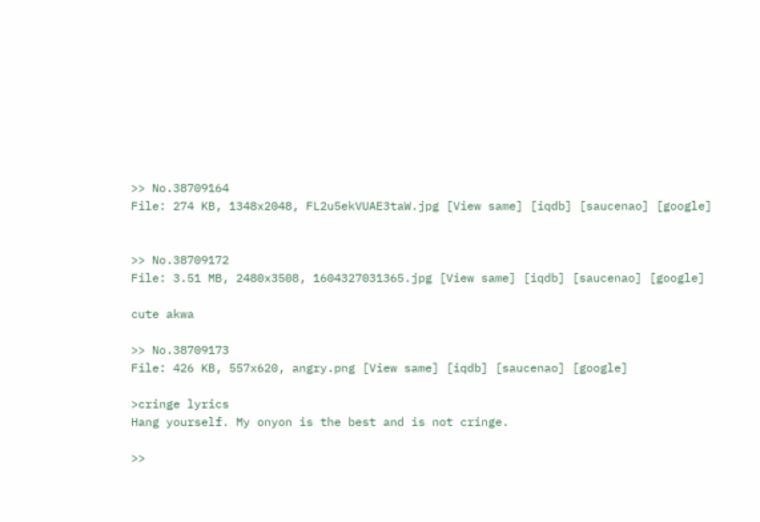>> No.38709164
File: 274 KB, 1348x2048, FL2u5ekVUAE3taW.jpg [View same] [iqdb] [saucenao] [google]


>> No.38709172
File: 3.51 MB, 2480x3508, 1604327031365.jpg [View same] [iqdb] [saucenao] [google]

cute akwa

>> No.38709173
File: 426 KB, 557x620, angry.png [View same] [iqdb] [saucenao] [google]

>cringe lyrics
Hang yourself. My onyon is the best and is not cringe.

>>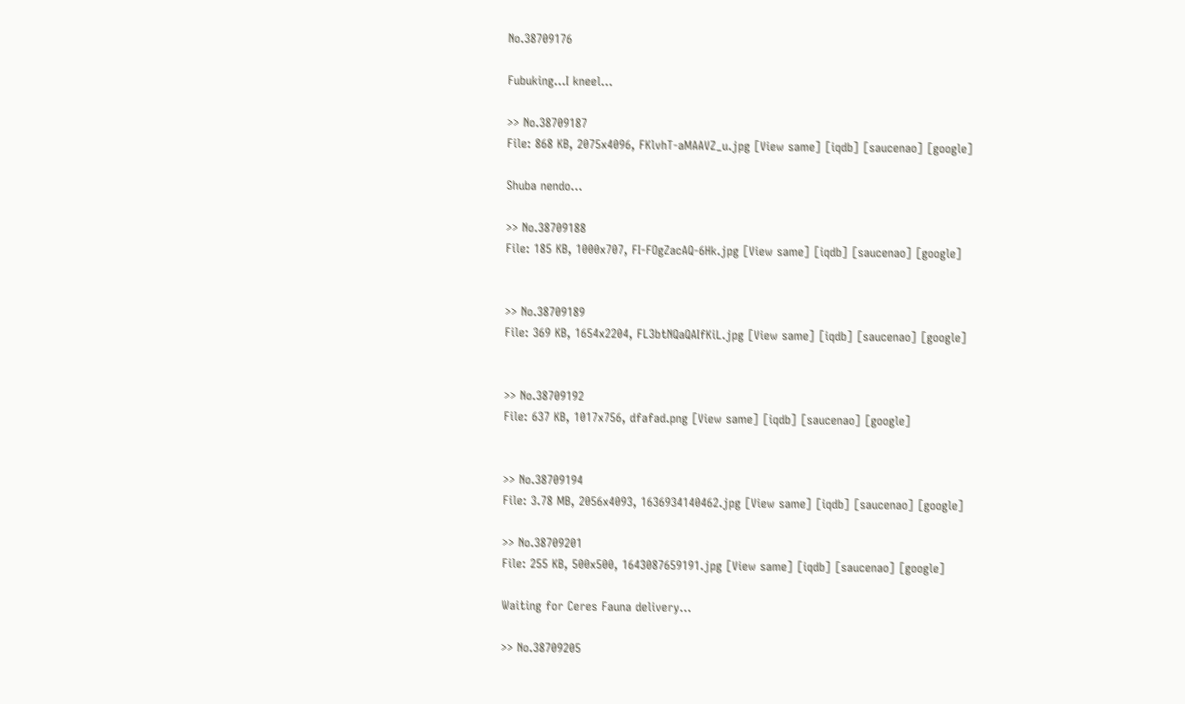No.38709176

Fubuking...I kneel...

>> No.38709187
File: 868 KB, 2075x4096, FKlvhT-aMAAVZ_u.jpg [View same] [iqdb] [saucenao] [google]

Shuba nendo...

>> No.38709188
File: 185 KB, 1000x707, FI-FOgZacAQ-6Hk.jpg [View same] [iqdb] [saucenao] [google]


>> No.38709189
File: 369 KB, 1654x2204, FL3btNQaQAIfKiL.jpg [View same] [iqdb] [saucenao] [google]


>> No.38709192
File: 637 KB, 1017x756, dfafad.png [View same] [iqdb] [saucenao] [google]


>> No.38709194
File: 3.78 MB, 2056x4093, 1636934140462.jpg [View same] [iqdb] [saucenao] [google]

>> No.38709201
File: 255 KB, 500x500, 1643087659191.jpg [View same] [iqdb] [saucenao] [google]

Waiting for Ceres Fauna delivery...

>> No.38709205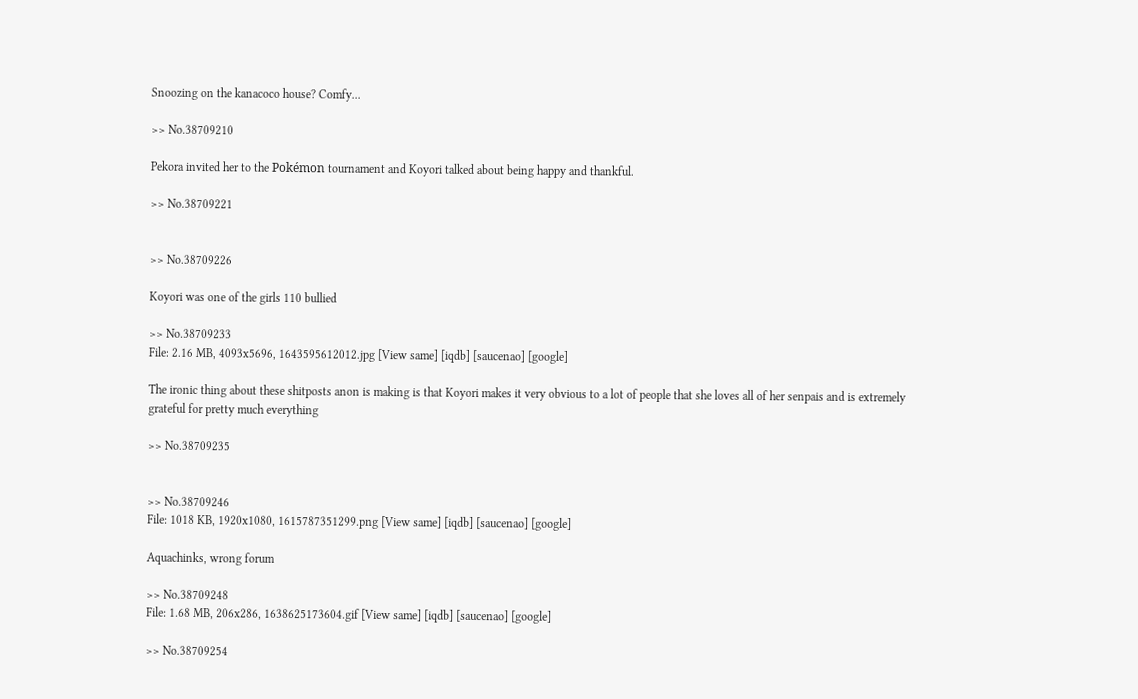Snoozing on the kanacoco house? Comfy...

>> No.38709210

Pekora invited her to the Pokémon tournament and Koyori talked about being happy and thankful.

>> No.38709221


>> No.38709226

Koyori was one of the girls 110 bullied

>> No.38709233
File: 2.16 MB, 4093x5696, 1643595612012.jpg [View same] [iqdb] [saucenao] [google]

The ironic thing about these shitposts anon is making is that Koyori makes it very obvious to a lot of people that she loves all of her senpais and is extremely grateful for pretty much everything

>> No.38709235


>> No.38709246
File: 1018 KB, 1920x1080, 1615787351299.png [View same] [iqdb] [saucenao] [google]

Aquachinks, wrong forum

>> No.38709248
File: 1.68 MB, 206x286, 1638625173604.gif [View same] [iqdb] [saucenao] [google]

>> No.38709254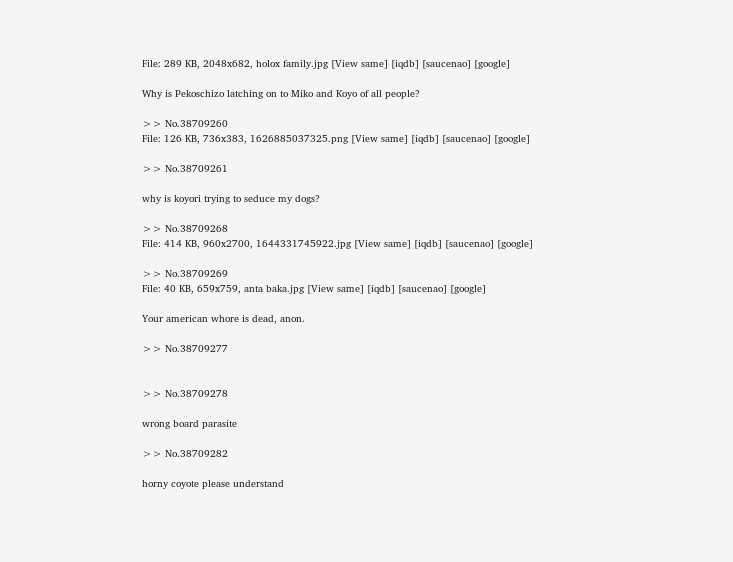File: 289 KB, 2048x682, holox family.jpg [View same] [iqdb] [saucenao] [google]

Why is Pekoschizo latching on to Miko and Koyo of all people?

>> No.38709260
File: 126 KB, 736x383, 1626885037325.png [View same] [iqdb] [saucenao] [google]

>> No.38709261

why is koyori trying to seduce my dogs?

>> No.38709268
File: 414 KB, 960x2700, 1644331745922.jpg [View same] [iqdb] [saucenao] [google]

>> No.38709269
File: 40 KB, 659x759, anta baka.jpg [View same] [iqdb] [saucenao] [google]

Your american whore is dead, anon.

>> No.38709277


>> No.38709278

wrong board parasite

>> No.38709282

horny coyote please understand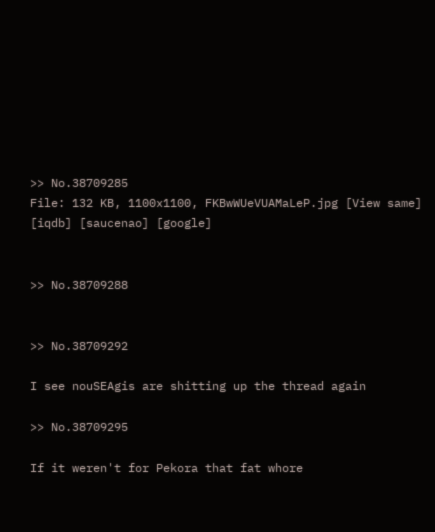>> No.38709285
File: 132 KB, 1100x1100, FKBwWUeVUAMaLeP.jpg [View same] [iqdb] [saucenao] [google]


>> No.38709288


>> No.38709292

I see nouSEAgis are shitting up the thread again

>> No.38709295

If it weren't for Pekora that fat whore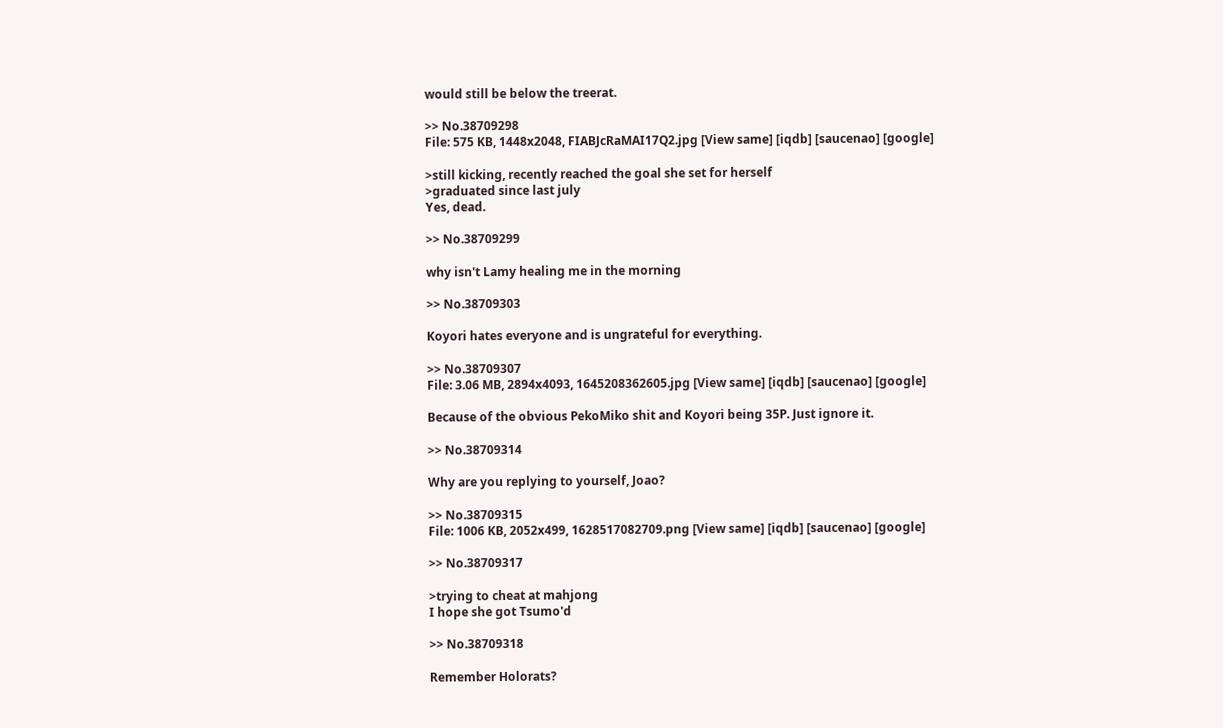would still be below the treerat.

>> No.38709298
File: 575 KB, 1448x2048, FIABJcRaMAI17Q2.jpg [View same] [iqdb] [saucenao] [google]

>still kicking, recently reached the goal she set for herself
>graduated since last july
Yes, dead.

>> No.38709299

why isn't Lamy healing me in the morning

>> No.38709303

Koyori hates everyone and is ungrateful for everything.

>> No.38709307
File: 3.06 MB, 2894x4093, 1645208362605.jpg [View same] [iqdb] [saucenao] [google]

Because of the obvious PekoMiko shit and Koyori being 35P. Just ignore it.

>> No.38709314

Why are you replying to yourself, Joao?

>> No.38709315
File: 1006 KB, 2052x499, 1628517082709.png [View same] [iqdb] [saucenao] [google]

>> No.38709317

>trying to cheat at mahjong
I hope she got Tsumo'd

>> No.38709318

Remember Holorats?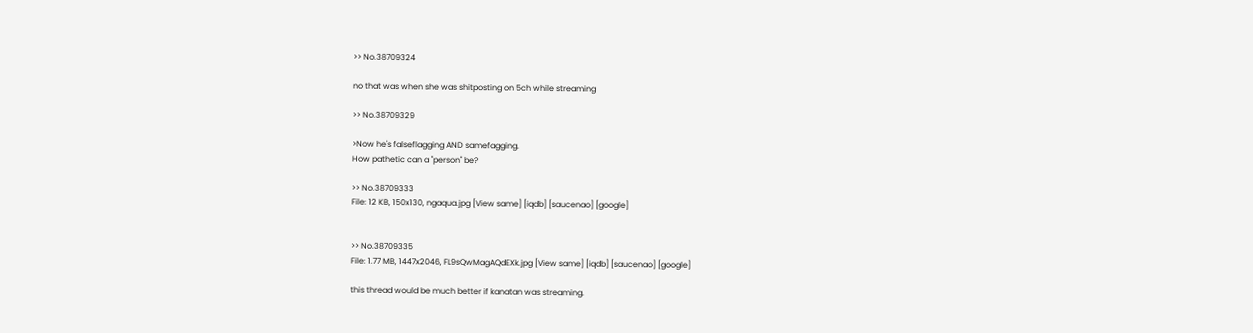>> No.38709324

no that was when she was shitposting on 5ch while streaming

>> No.38709329

>Now he's falseflagging AND samefagging.
How pathetic can a "person" be?

>> No.38709333
File: 12 KB, 150x130, ngaqua.jpg [View same] [iqdb] [saucenao] [google]


>> No.38709335
File: 1.77 MB, 1447x2046, FL9sQwMagAQdEXk.jpg [View same] [iqdb] [saucenao] [google]

this thread would be much better if kanatan was streaming.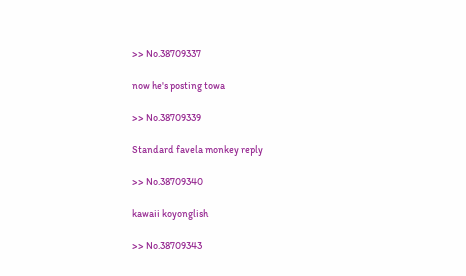>> No.38709337

now he's posting towa

>> No.38709339

Standard favela monkey reply

>> No.38709340

kawaii koyonglish

>> No.38709343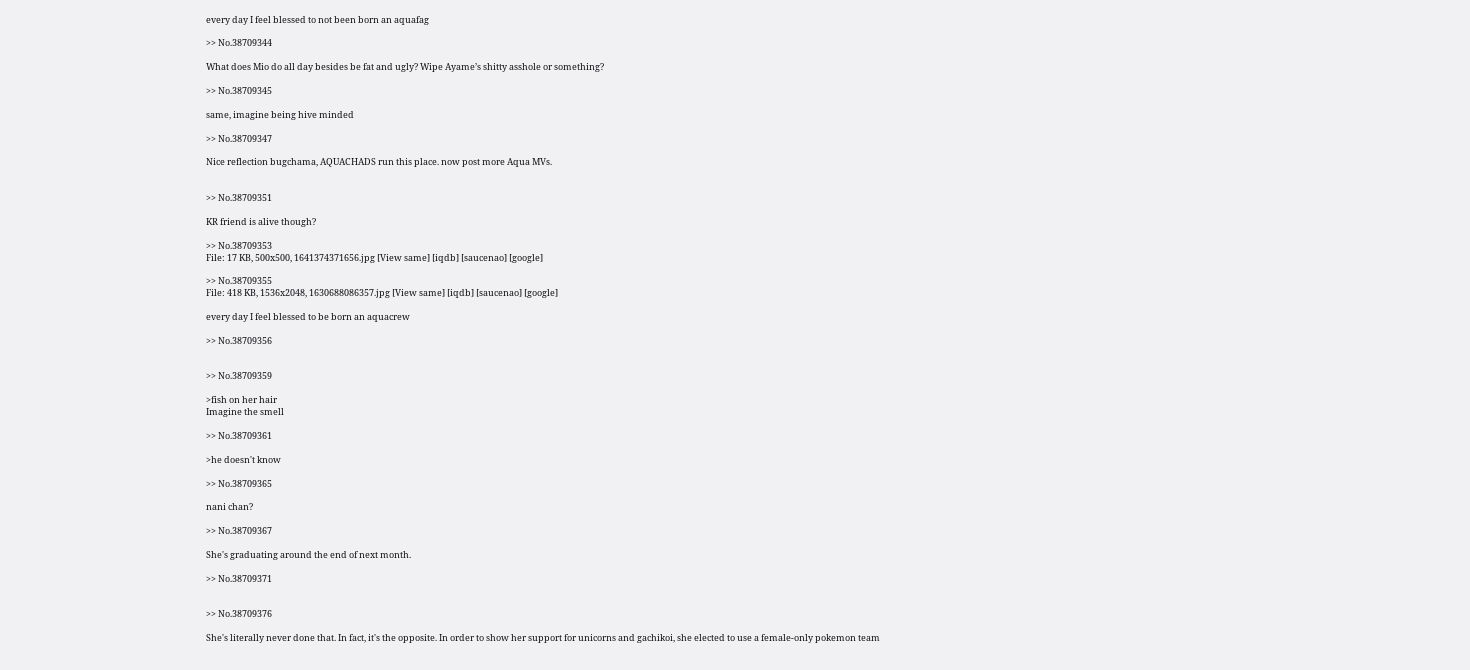every day I feel blessed to not been born an aquafag

>> No.38709344

What does Mio do all day besides be fat and ugly? Wipe Ayame’s shitty asshole or something?

>> No.38709345

same, imagine being hive minded

>> No.38709347

Nice reflection bugchama, AQUACHADS run this place. now post more Aqua MVs.


>> No.38709351

KR friend is alive though?

>> No.38709353
File: 17 KB, 500x500, 1641374371656.jpg [View same] [iqdb] [saucenao] [google]

>> No.38709355
File: 418 KB, 1536x2048, 1630688086357.jpg [View same] [iqdb] [saucenao] [google]

every day I feel blessed to be born an aquacrew

>> No.38709356


>> No.38709359

>fish on her hair
Imagine the smell

>> No.38709361

>he doesn't know

>> No.38709365

nani chan?

>> No.38709367

She's graduating around the end of next month.

>> No.38709371


>> No.38709376

She's literally never done that. In fact, it's the opposite. In order to show her support for unicorns and gachikoi, she elected to use a female-only pokemon team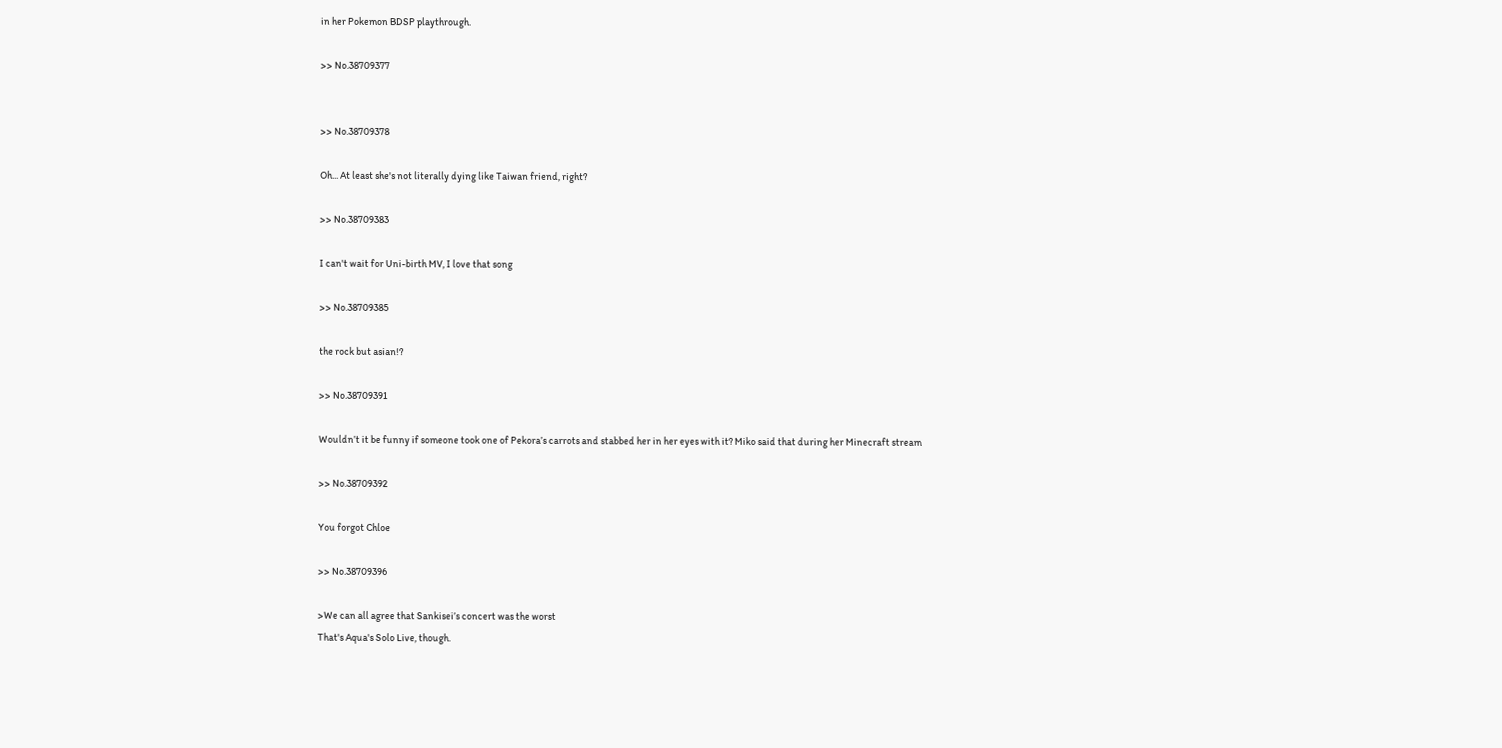in her Pokemon BDSP playthrough.

>> No.38709377


>> No.38709378

Oh... At least she's not literally dying like Taiwan friend, right?

>> No.38709383

I can't wait for Uni-birth MV, I love that song

>> No.38709385

the rock but asian!?

>> No.38709391

Wouldn’t it be funny if someone took one of Pekora’s carrots and stabbed her in her eyes with it? Miko said that during her Minecraft stream

>> No.38709392

You forgot Chloe

>> No.38709396

>We can all agree that Sankisei’s concert was the worst
That's Aqua's Solo Live, though.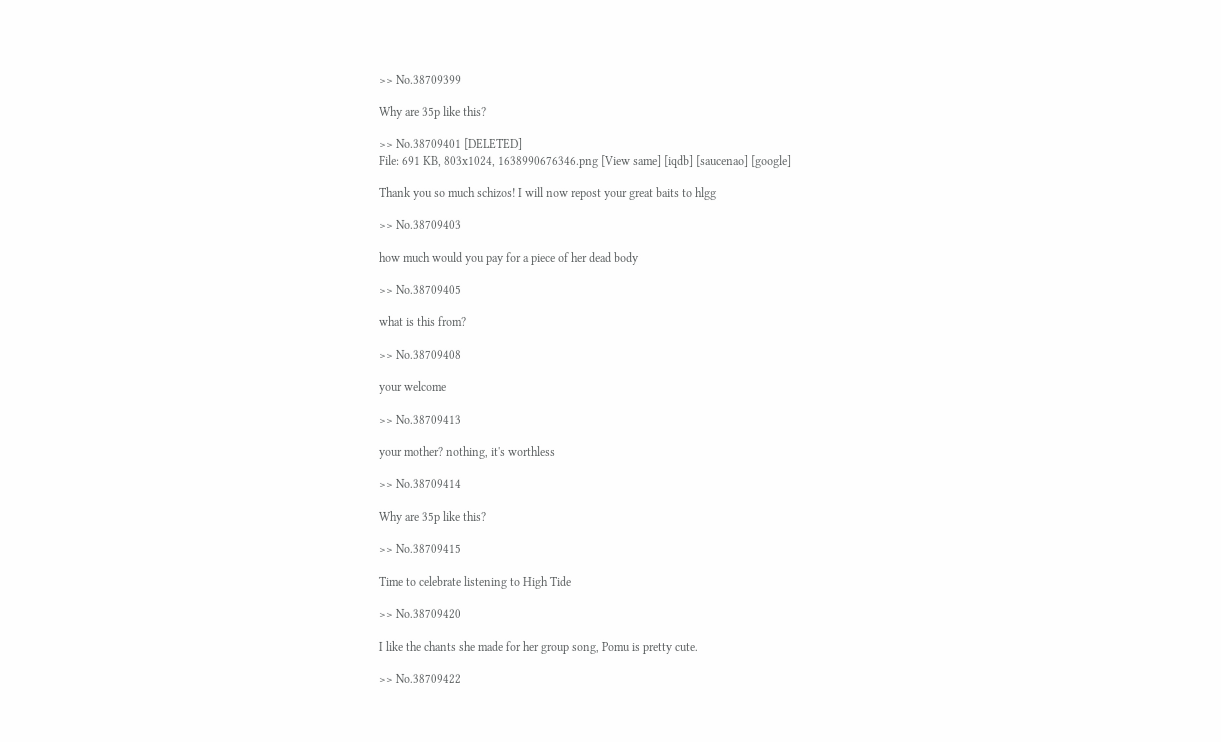>> No.38709399

Why are 35p like this?

>> No.38709401 [DELETED]
File: 691 KB, 803x1024, 1638990676346.png [View same] [iqdb] [saucenao] [google]

Thank you so much schizos! I will now repost your great baits to hlgg

>> No.38709403

how much would you pay for a piece of her dead body

>> No.38709405

what is this from?

>> No.38709408

your welcome

>> No.38709413

your mother? nothing, it's worthless

>> No.38709414

Why are 35p like this?

>> No.38709415

Time to celebrate listening to High Tide

>> No.38709420

I like the chants she made for her group song, Pomu is pretty cute.

>> No.38709422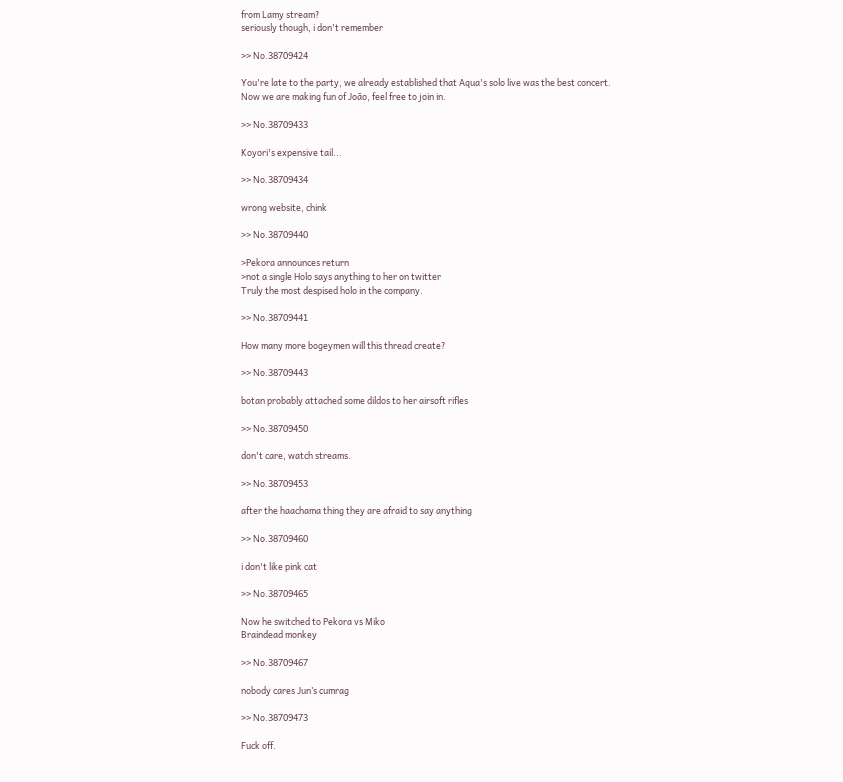from Lamy stream?
seriously though, i don't remember

>> No.38709424

You're late to the party, we already established that Aqua's solo live was the best concert.
Now we are making fun of João, feel free to join in.

>> No.38709433

Koyori's expensive tail...

>> No.38709434

wrong website, chink

>> No.38709440

>Pekora announces return
>not a single Holo says anything to her on twitter
Truly the most despised holo in the company.

>> No.38709441

How many more bogeymen will this thread create?

>> No.38709443

botan probably attached some dildos to her airsoft rifles

>> No.38709450

don't care, watch streams.

>> No.38709453

after the haachama thing they are afraid to say anything

>> No.38709460

i don't like pink cat

>> No.38709465

Now he switched to Pekora vs Miko
Braindead monkey

>> No.38709467

nobody cares Jun’s cumrag

>> No.38709473

Fuck off.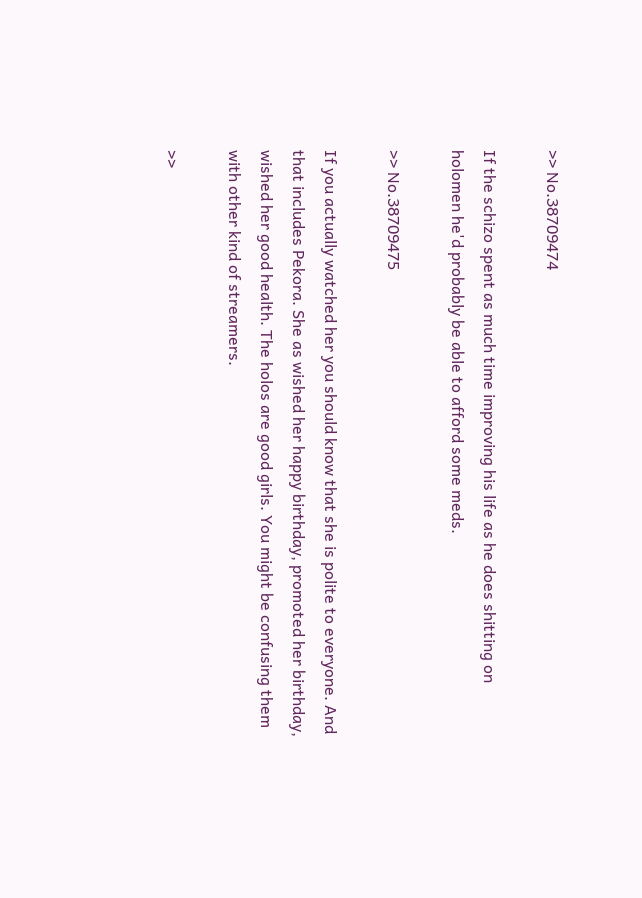>> No.38709474

If the schizo spent as much time improving his life as he does shitting on holomen he'd probably be able to afford some meds.

>> No.38709475

If you actually watched her you should know that she is polite to everyone. And that includes Pekora. She as wished her happy birthday, promoted her birthday, wished her good health. The holos are good girls. You might be confusing them with other kind of streamers.

>>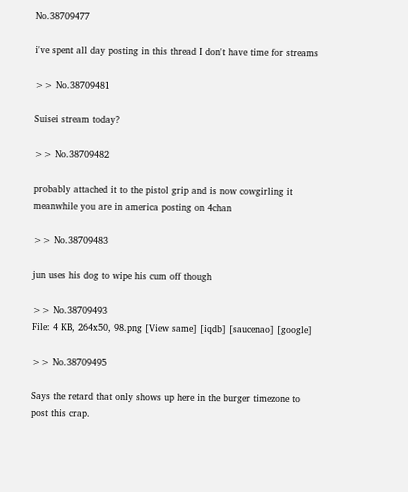No.38709477

i've spent all day posting in this thread I don't have time for streams

>> No.38709481

Suisei stream today?

>> No.38709482

probably attached it to the pistol grip and is now cowgirling it meanwhile you are in america posting on 4chan

>> No.38709483

jun uses his dog to wipe his cum off though

>> No.38709493
File: 4 KB, 264x50, 98.png [View same] [iqdb] [saucenao] [google]

>> No.38709495

Says the retard that only shows up here in the burger timezone to post this crap.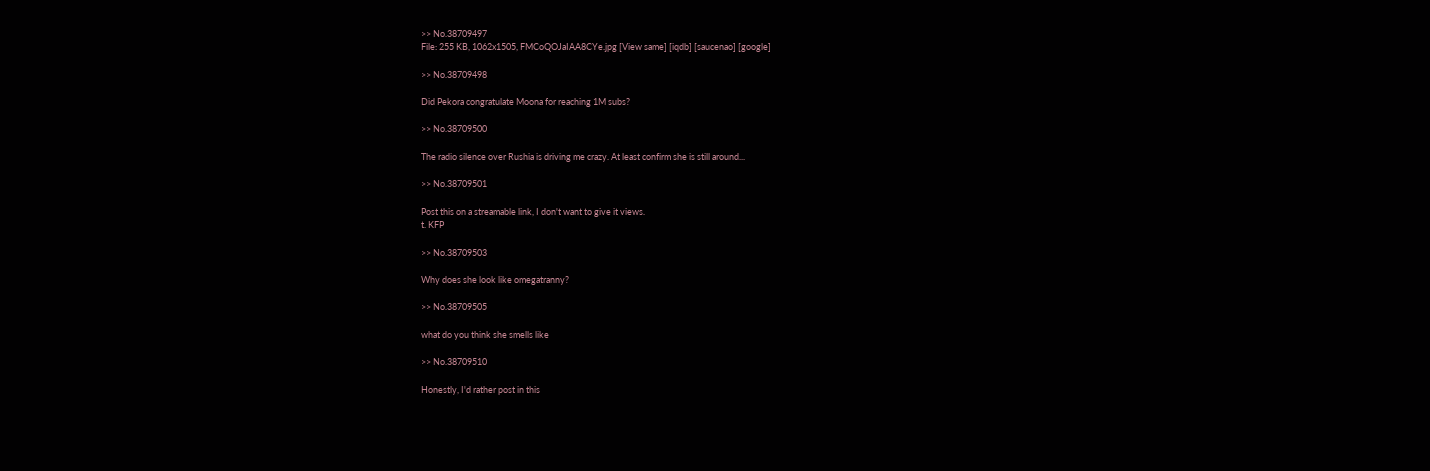>> No.38709497
File: 255 KB, 1062x1505, FMCoQOJaIAA8CYe.jpg [View same] [iqdb] [saucenao] [google]

>> No.38709498

Did Pekora congratulate Moona for reaching 1M subs?

>> No.38709500

The radio silence over Rushia is driving me crazy. At least confirm she is still around...

>> No.38709501

Post this on a streamable link, I don't want to give it views.
t. KFP

>> No.38709503

Why does she look like omegatranny?

>> No.38709505

what do you think she smells like

>> No.38709510

Honestly, I'd rather post in this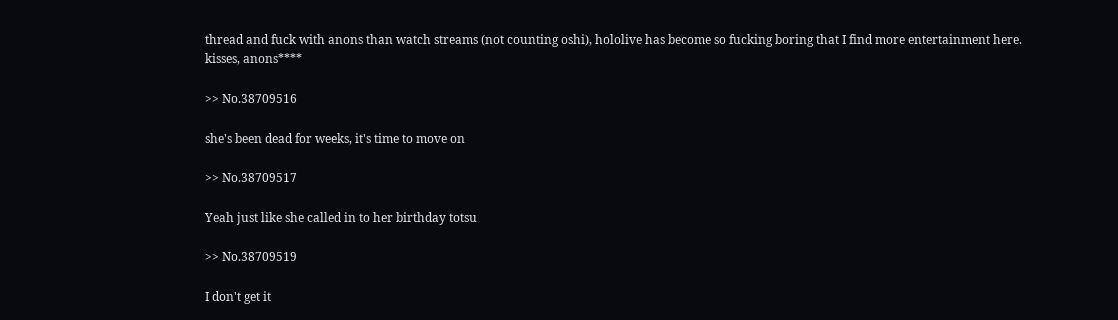thread and fuck with anons than watch streams (not counting oshi), hololive has become so fucking boring that I find more entertainment here.
kisses, anons****

>> No.38709516

she's been dead for weeks, it's time to move on

>> No.38709517

Yeah just like she called in to her birthday totsu

>> No.38709519

I don't get it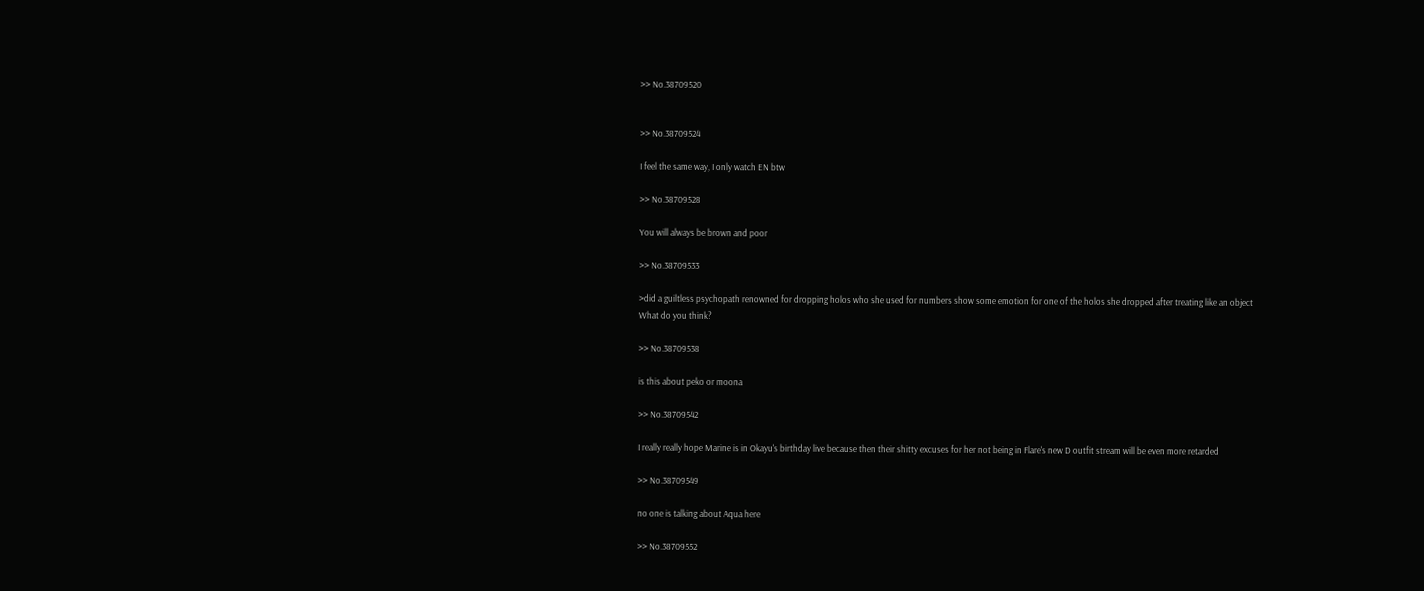>> No.38709520


>> No.38709524

I feel the same way, I only watch EN btw

>> No.38709528

You will always be brown and poor

>> No.38709533

>did a guiltless psychopath renowned for dropping holos who she used for numbers show some emotion for one of the holos she dropped after treating like an object
What do you think?

>> No.38709538

is this about peko or moona

>> No.38709542

I really really hope Marine is in Okayu's birthday live because then their shitty excuses for her not being in Flare's new D outfit stream will be even more retarded

>> No.38709549

no one is talking about Aqua here

>> No.38709552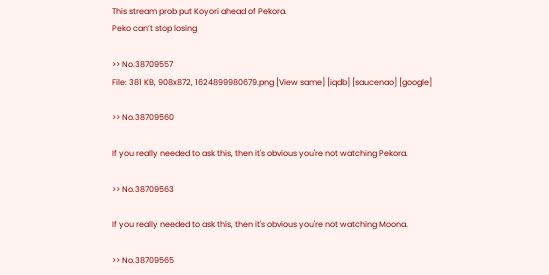This stream prob put Koyori ahead of Pekora.
Peko can’t stop losing

>> No.38709557
File: 381 KB, 908x872, 1624899980679.png [View same] [iqdb] [saucenao] [google]

>> No.38709560

If you really needed to ask this, then it's obvious you're not watching Pekora.

>> No.38709563

If you really needed to ask this, then it's obvious you're not watching Moona.

>> No.38709565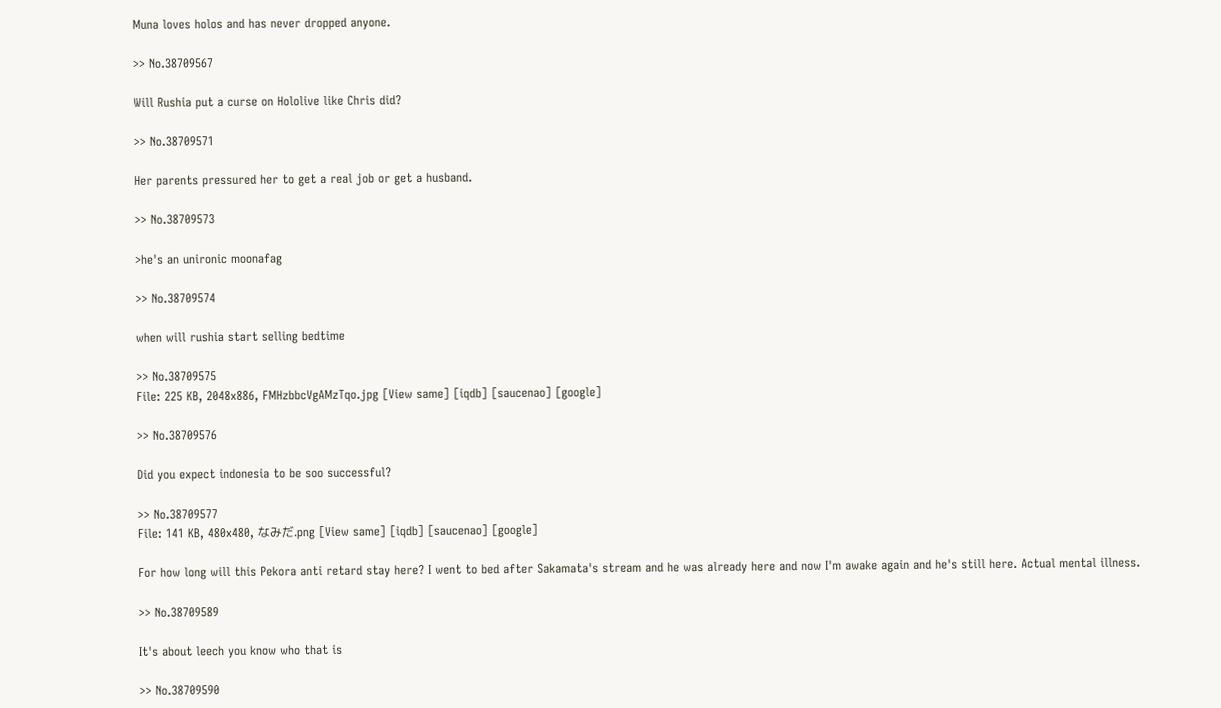Muna loves holos and has never dropped anyone.

>> No.38709567

Will Rushia put a curse on Hololive like Chris did?

>> No.38709571

Her parents pressured her to get a real job or get a husband.

>> No.38709573

>he's an unironic moonafag

>> No.38709574

when will rushia start selling bedtime

>> No.38709575
File: 225 KB, 2048x886, FMHzbbcVgAMzTqo.jpg [View same] [iqdb] [saucenao] [google]

>> No.38709576

Did you expect indonesia to be soo successful?

>> No.38709577
File: 141 KB, 480x480, なみだ.png [View same] [iqdb] [saucenao] [google]

For how long will this Pekora anti retard stay here? I went to bed after Sakamata's stream and he was already here and now I'm awake again and he's still here. Actual mental illness.

>> No.38709589

It's about leech you know who that is

>> No.38709590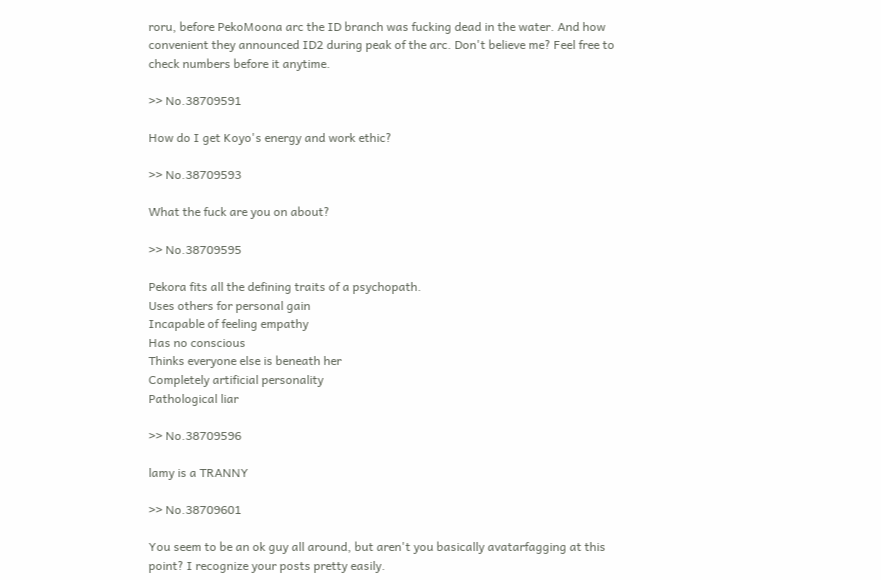roru, before PekoMoona arc the ID branch was fucking dead in the water. And how convenient they announced ID2 during peak of the arc. Don't believe me? Feel free to check numbers before it anytime.

>> No.38709591

How do I get Koyo's energy and work ethic?

>> No.38709593

What the fuck are you on about?

>> No.38709595

Pekora fits all the defining traits of a psychopath.
Uses others for personal gain
Incapable of feeling empathy
Has no conscious
Thinks everyone else is beneath her
Completely artificial personality
Pathological liar

>> No.38709596

lamy is a TRANNY

>> No.38709601

You seem to be an ok guy all around, but aren't you basically avatarfagging at this point? I recognize your posts pretty easily.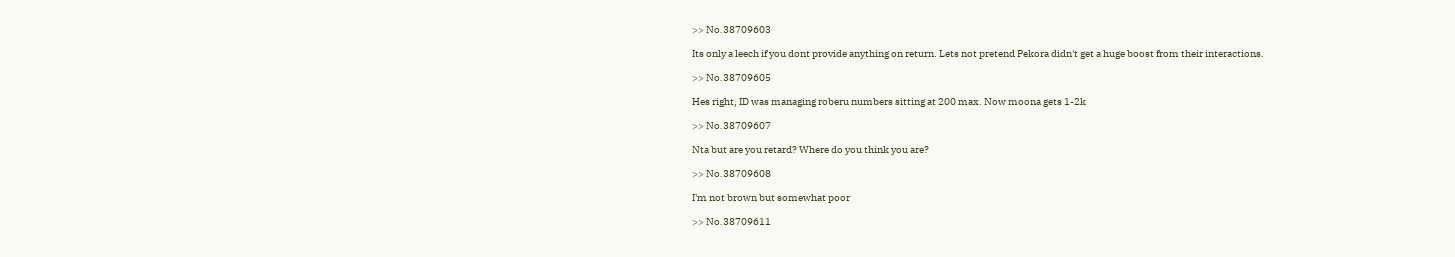>> No.38709603

Its only a leech if you dont provide anything on return. Lets not pretend Pekora didn't get a huge boost from their interactions.

>> No.38709605

Hes right, ID was managing roberu numbers sitting at 200 max. Now moona gets 1-2k

>> No.38709607

Nta but are you retard? Where do you think you are?

>> No.38709608

I'm not brown but somewhat poor

>> No.38709611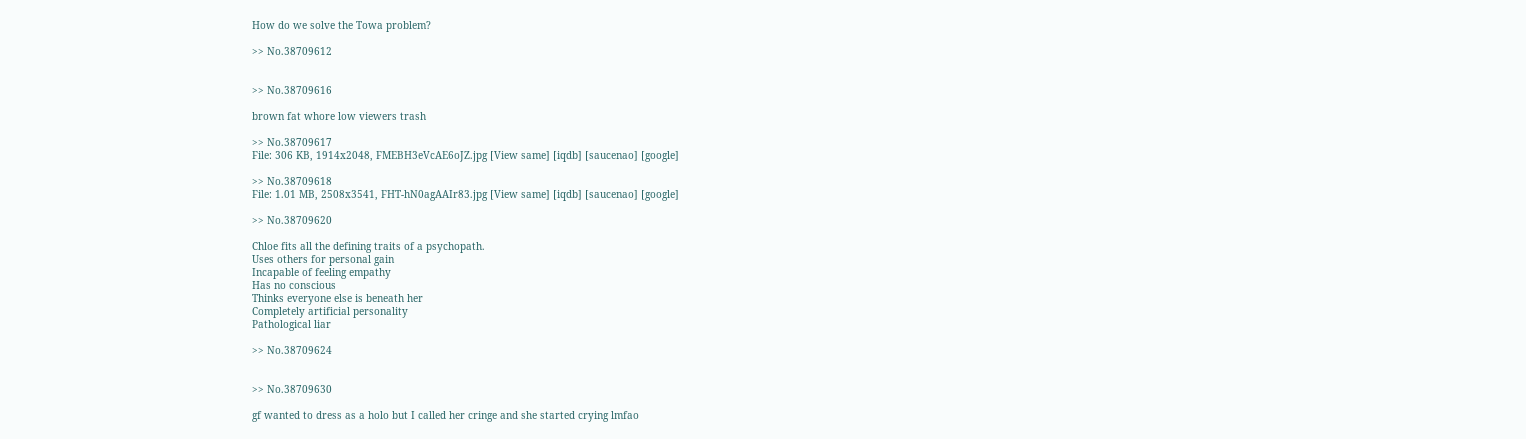How do we solve the Towa problem?

>> No.38709612


>> No.38709616

brown fat whore low viewers trash

>> No.38709617
File: 306 KB, 1914x2048, FMEBH3eVcAE6oJZ.jpg [View same] [iqdb] [saucenao] [google]

>> No.38709618
File: 1.01 MB, 2508x3541, FHT-hN0agAAIr83.jpg [View same] [iqdb] [saucenao] [google]

>> No.38709620

Chloe fits all the defining traits of a psychopath.
Uses others for personal gain
Incapable of feeling empathy
Has no conscious
Thinks everyone else is beneath her
Completely artificial personality
Pathological liar

>> No.38709624


>> No.38709630

gf wanted to dress as a holo but I called her cringe and she started crying lmfao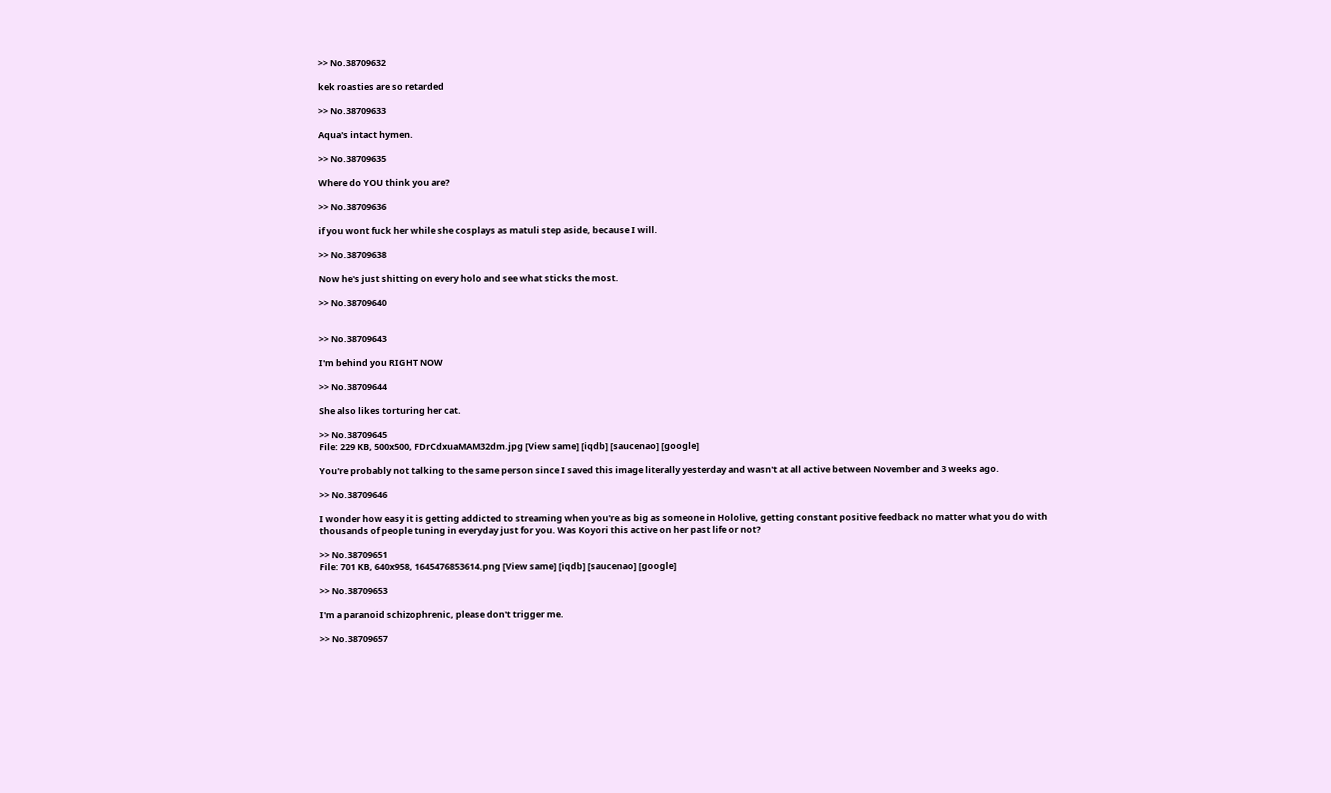>> No.38709632

kek roasties are so retarded

>> No.38709633

Aqua's intact hymen.

>> No.38709635

Where do YOU think you are?

>> No.38709636

if you wont fuck her while she cosplays as matuli step aside, because I will.

>> No.38709638

Now he's just shitting on every holo and see what sticks the most.

>> No.38709640


>> No.38709643

I'm behind you RIGHT NOW

>> No.38709644

She also likes torturing her cat.

>> No.38709645
File: 229 KB, 500x500, FDrCdxuaMAM32dm.jpg [View same] [iqdb] [saucenao] [google]

You're probably not talking to the same person since I saved this image literally yesterday and wasn't at all active between November and 3 weeks ago.

>> No.38709646

I wonder how easy it is getting addicted to streaming when you're as big as someone in Hololive, getting constant positive feedback no matter what you do with thousands of people tuning in everyday just for you. Was Koyori this active on her past life or not?

>> No.38709651
File: 701 KB, 640x958, 1645476853614.png [View same] [iqdb] [saucenao] [google]

>> No.38709653

I'm a paranoid schizophrenic, please don't trigger me.

>> No.38709657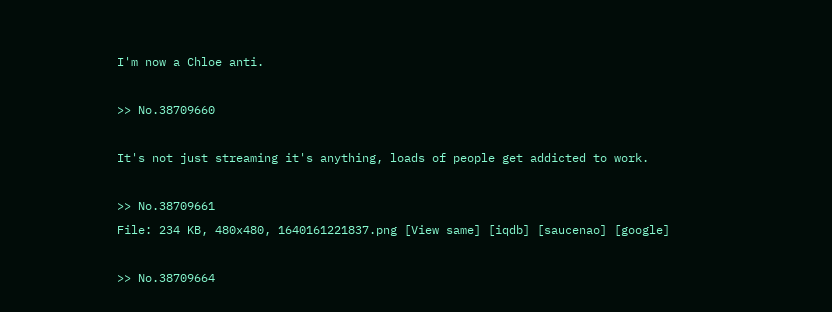I'm now a Chloe anti.

>> No.38709660

It's not just streaming it's anything, loads of people get addicted to work.

>> No.38709661
File: 234 KB, 480x480, 1640161221837.png [View same] [iqdb] [saucenao] [google]

>> No.38709664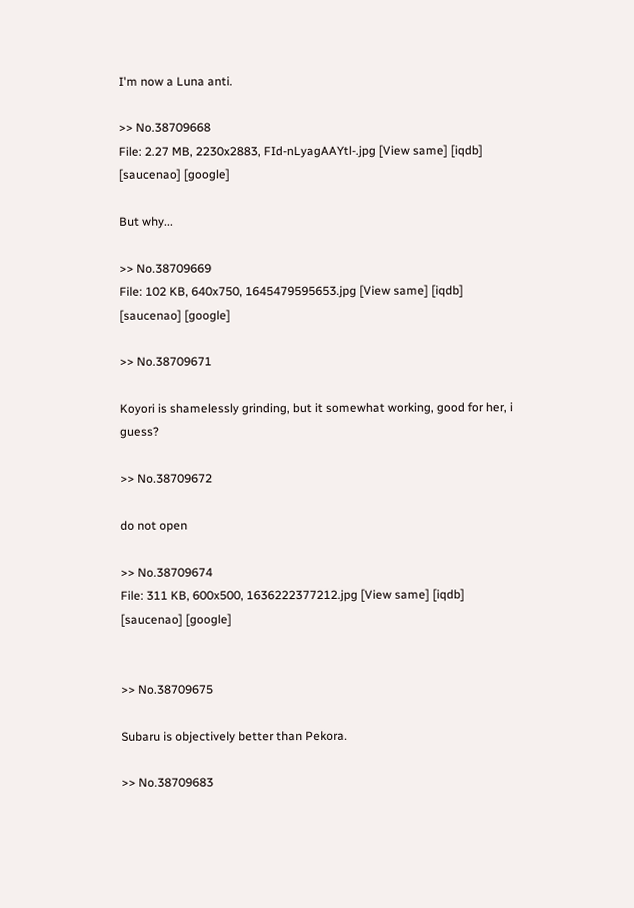I'm now a Luna anti.

>> No.38709668
File: 2.27 MB, 2230x2883, FId-nLyagAAYtl-.jpg [View same] [iqdb] [saucenao] [google]

But why...

>> No.38709669
File: 102 KB, 640x750, 1645479595653.jpg [View same] [iqdb] [saucenao] [google]

>> No.38709671

Koyori is shamelessly grinding, but it somewhat working, good for her, i guess?

>> No.38709672

do not open

>> No.38709674
File: 311 KB, 600x500, 1636222377212.jpg [View same] [iqdb] [saucenao] [google]


>> No.38709675

Subaru is objectively better than Pekora.

>> No.38709683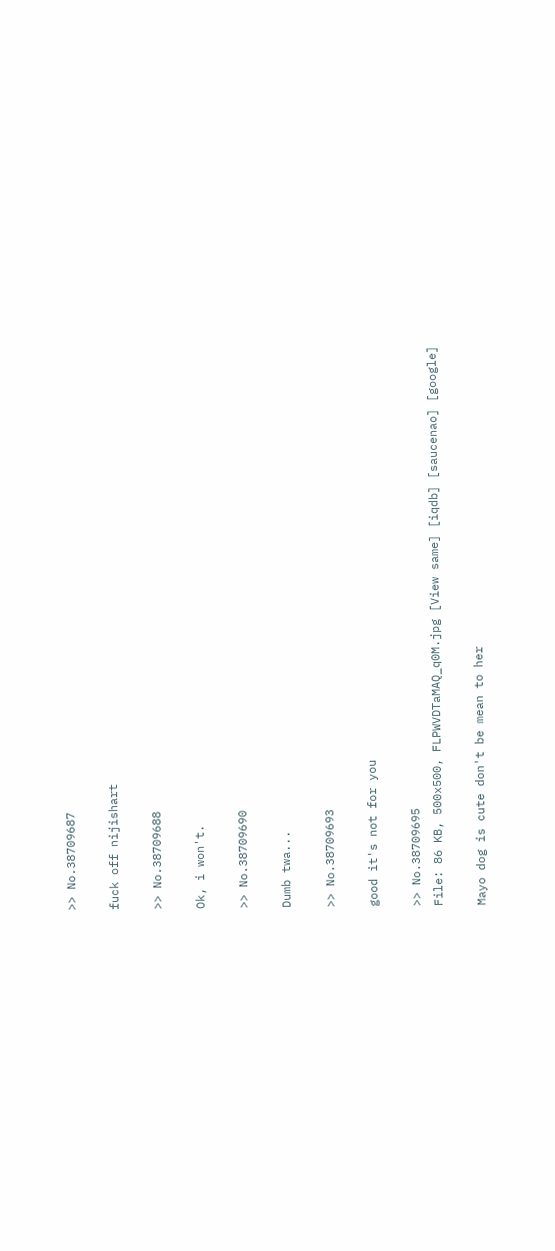>> No.38709687

fuck off nijishart

>> No.38709688

Ok, i won't.

>> No.38709690

Dumb twa...

>> No.38709693

good it's not for you

>> No.38709695
File: 86 KB, 500x500, FLPWVDTaMAQ_q0M.jpg [View same] [iqdb] [saucenao] [google]

Mayo dog is cute don't be mean to her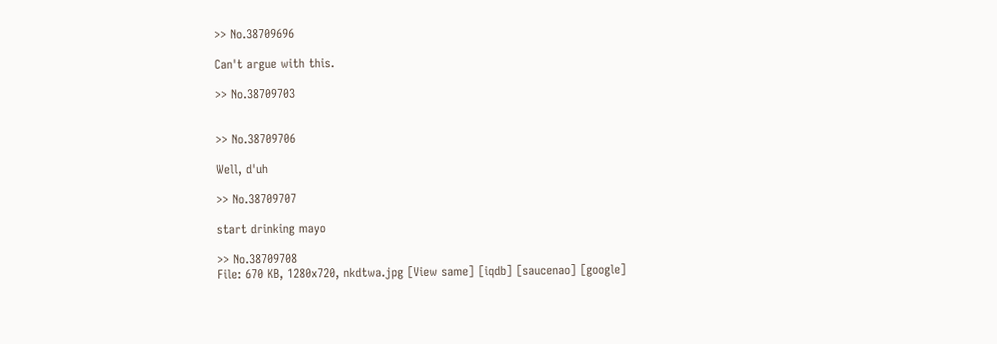>> No.38709696

Can't argue with this.

>> No.38709703


>> No.38709706

Well, d'uh

>> No.38709707

start drinking mayo

>> No.38709708
File: 670 KB, 1280x720, nkdtwa.jpg [View same] [iqdb] [saucenao] [google]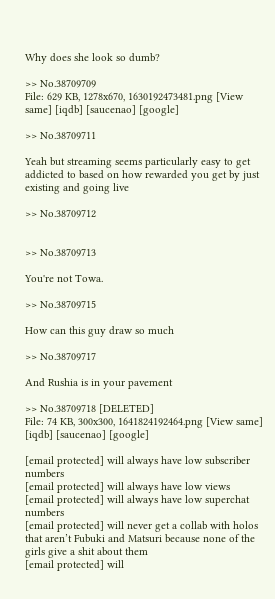Why does she look so dumb?

>> No.38709709
File: 629 KB, 1278x670, 1630192473481.png [View same] [iqdb] [saucenao] [google]

>> No.38709711

Yeah but streaming seems particularly easy to get addicted to based on how rewarded you get by just existing and going live

>> No.38709712


>> No.38709713

You're not Towa.

>> No.38709715

How can this guy draw so much

>> No.38709717

And Rushia is in your pavement

>> No.38709718 [DELETED]
File: 74 KB, 300x300, 1641824192464.png [View same] [iqdb] [saucenao] [google]

[email protected] will always have low subscriber numbers
[email protected] will always have low views
[email protected] will always have low superchat numbers
[email protected] will never get a collab with holos that aren’t Fubuki and Matsuri because none of the girls give a shit about them
[email protected] will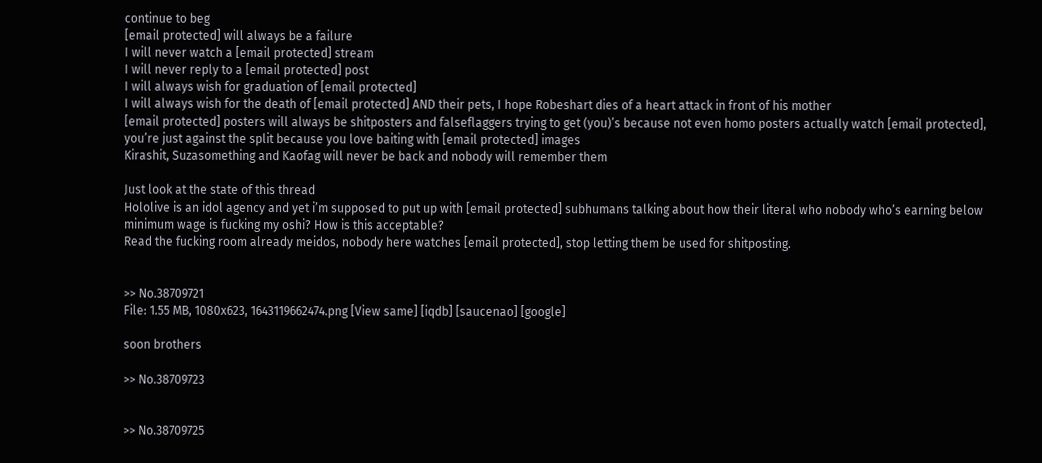continue to beg
[email protected] will always be a failure
I will never watch a [email protected] stream
I will never reply to a [email protected] post
I will always wish for graduation of [email protected]
I will always wish for the death of [email protected] AND their pets, I hope Robeshart dies of a heart attack in front of his mother
[email protected] posters will always be shitposters and falseflaggers trying to get (you)’s because not even homo posters actually watch [email protected], you’re just against the split because you love baiting with [email protected] images
Kirashit, Suzasomething and Kaofag will never be back and nobody will remember them

Just look at the state of this thread
Hololive is an idol agency and yet i’m supposed to put up with [email protected] subhumans talking about how their literal who nobody who’s earning below minimum wage is fucking my oshi? How is this acceptable?
Read the fucking room already meidos, nobody here watches [email protected], stop letting them be used for shitposting.


>> No.38709721
File: 1.55 MB, 1080x623, 1643119662474.png [View same] [iqdb] [saucenao] [google]

soon brothers

>> No.38709723


>> No.38709725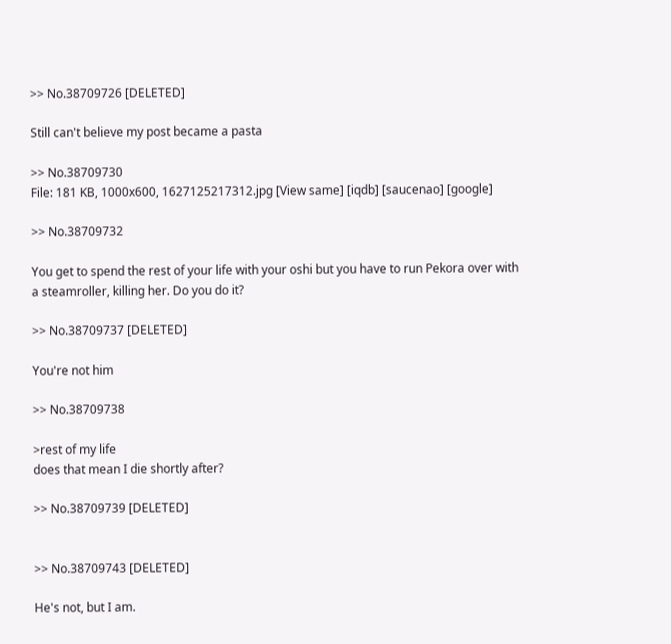>> No.38709726 [DELETED]

Still can't believe my post became a pasta

>> No.38709730
File: 181 KB, 1000x600, 1627125217312.jpg [View same] [iqdb] [saucenao] [google]

>> No.38709732

You get to spend the rest of your life with your oshi but you have to run Pekora over with a steamroller, killing her. Do you do it?

>> No.38709737 [DELETED]

You're not him

>> No.38709738

>rest of my life
does that mean I die shortly after?

>> No.38709739 [DELETED]


>> No.38709743 [DELETED]

He's not, but I am.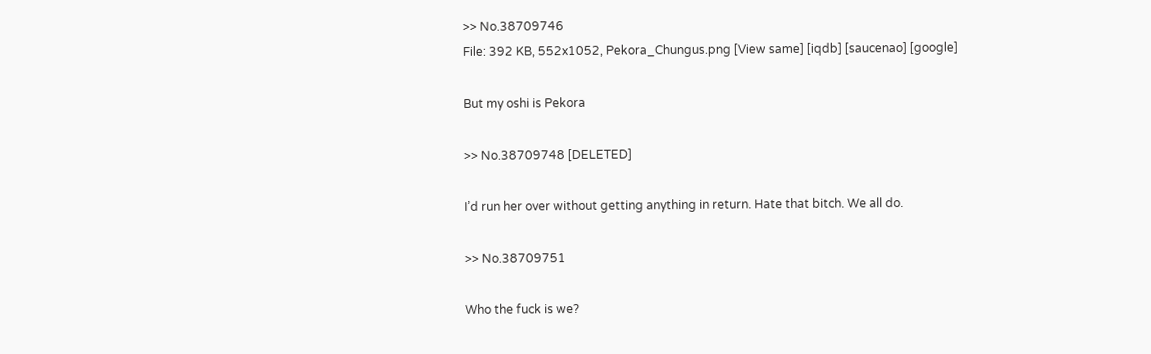>> No.38709746
File: 392 KB, 552x1052, Pekora_Chungus.png [View same] [iqdb] [saucenao] [google]

But my oshi is Pekora

>> No.38709748 [DELETED]

I’d run her over without getting anything in return. Hate that bitch. We all do.

>> No.38709751

Who the fuck is we?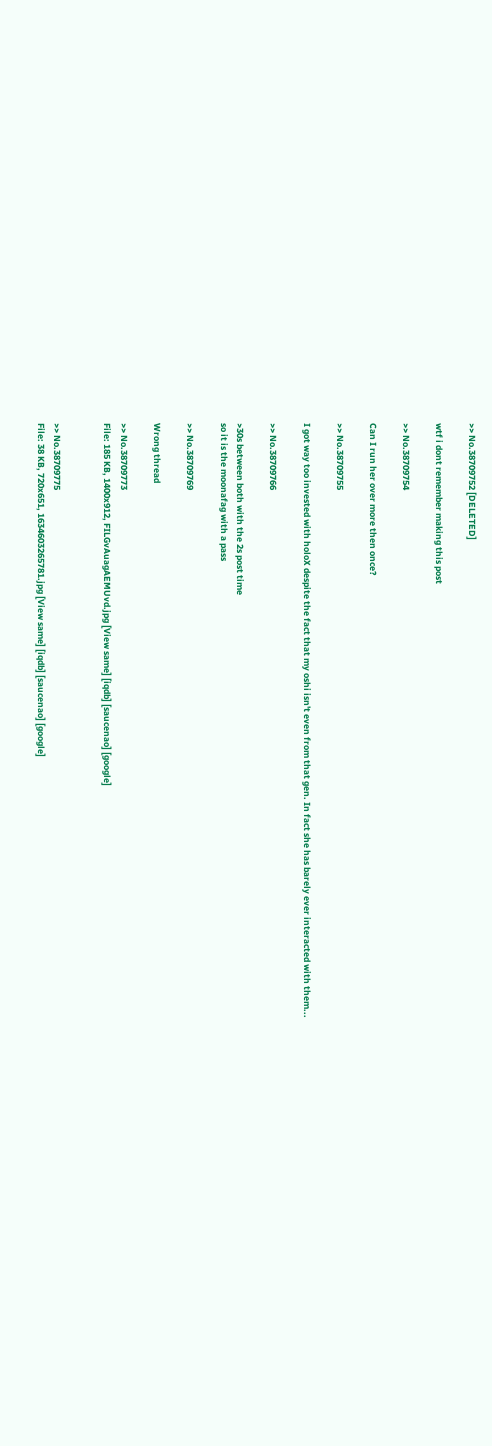>> No.38709752 [DELETED]

wtf i dont remember making this post

>> No.38709754

Can I run her over more then once?

>> No.38709755

I got way too invested with holoX despite the fact that my oshi isn't even from that gen. In fact she has barely ever interacted with them...

>> No.38709766

>30s between both with the 2s post time
so it is the moonafag with a pass

>> No.38709769

Wrong thread

>> No.38709773
File: 185 KB, 1400x912, FILGvAuagAEMUvd.jpg [View same] [iqdb] [saucenao] [google]


>> No.38709775
File: 38 KB, 720x651, 1634603265781.jpg [View same] [iqdb] [saucenao] [google]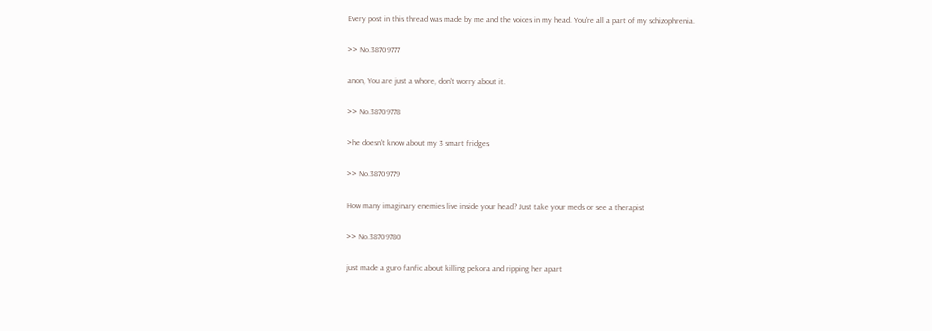Every post in this thread was made by me and the voices in my head. You're all a part of my schizophrenia.

>> No.38709777

anon, You are just a whore, don't worry about it.

>> No.38709778

>he doesn't know about my 3 smart fridges

>> No.38709779

How many imaginary enemies live inside your head? Just take your meds or see a therapist

>> No.38709780

just made a guro fanfic about killing pekora and ripping her apart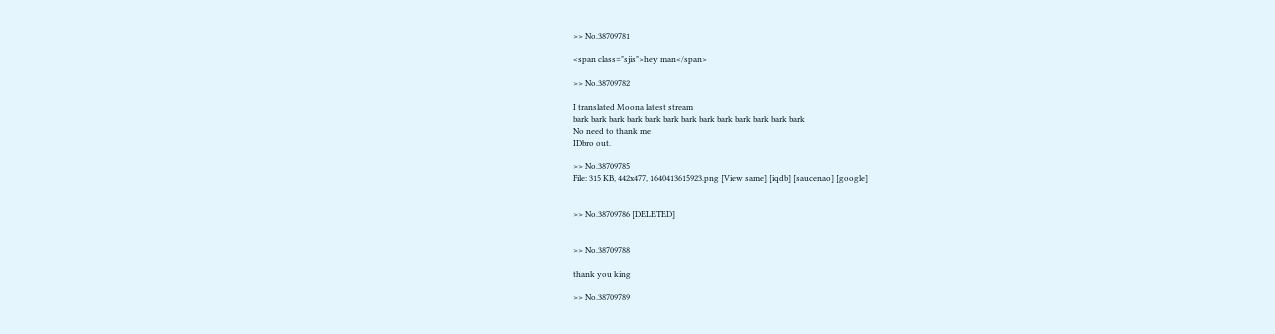>> No.38709781

<span class="sjis">hey man</span>

>> No.38709782

I translated Moona latest stream
bark bark bark bark bark bark bark bark bark bark bark bark bark
No need to thank me
IDbro out.

>> No.38709785
File: 315 KB, 442x477, 1640413615923.png [View same] [iqdb] [saucenao] [google]


>> No.38709786 [DELETED]


>> No.38709788

thank you king

>> No.38709789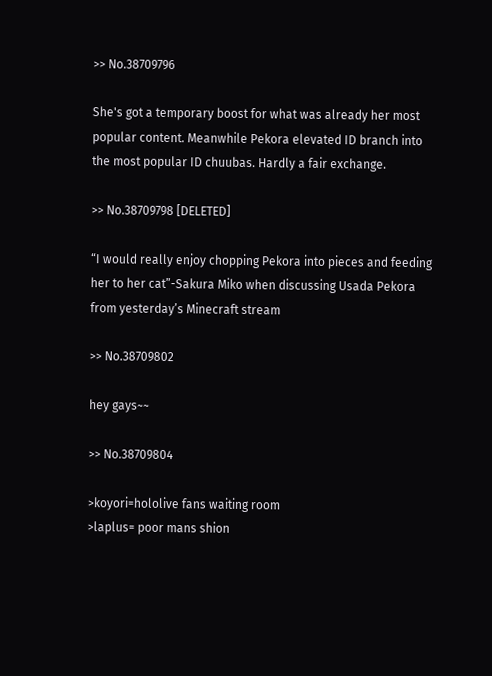>> No.38709796

She's got a temporary boost for what was already her most popular content. Meanwhile Pekora elevated ID branch into the most popular ID chuubas. Hardly a fair exchange.

>> No.38709798 [DELETED]

“I would really enjoy chopping Pekora into pieces and feeding her to her cat”-Sakura Miko when discussing Usada Pekora from yesterday’s Minecraft stream

>> No.38709802

hey gays~~

>> No.38709804

>koyori=hololive fans waiting room
>laplus= poor mans shion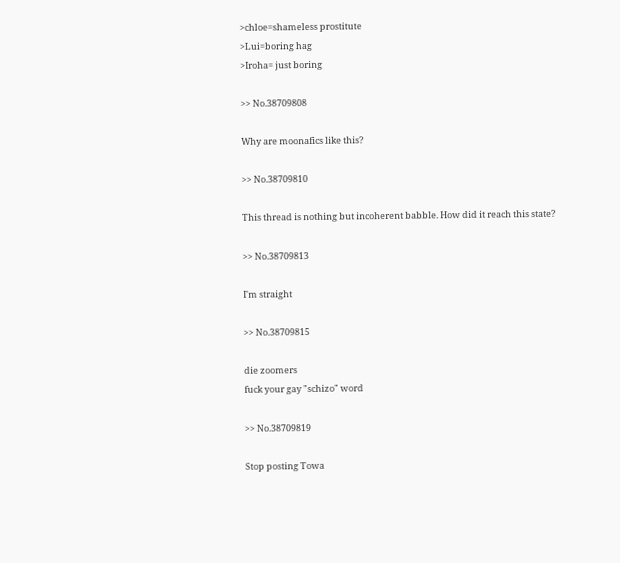>chloe=shameless prostitute
>Lui=boring hag
>Iroha= just boring

>> No.38709808

Why are moonafics like this?

>> No.38709810

This thread is nothing but incoherent babble. How did it reach this state?

>> No.38709813

I'm straight

>> No.38709815

die zoomers
fuck your gay "schizo" word

>> No.38709819

Stop posting Towa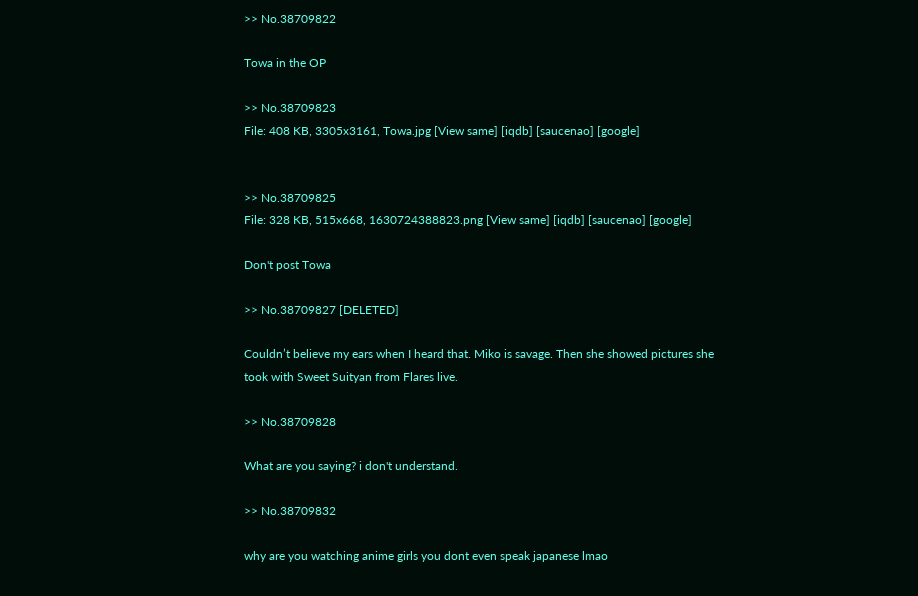>> No.38709822

Towa in the OP

>> No.38709823
File: 408 KB, 3305x3161, Towa.jpg [View same] [iqdb] [saucenao] [google]


>> No.38709825
File: 328 KB, 515x668, 1630724388823.png [View same] [iqdb] [saucenao] [google]

Don't post Towa

>> No.38709827 [DELETED]

Couldn’t believe my ears when I heard that. Miko is savage. Then she showed pictures she took with Sweet Suityan from Flares live.

>> No.38709828

What are you saying? i don't understand.

>> No.38709832

why are you watching anime girls you dont even speak japanese lmao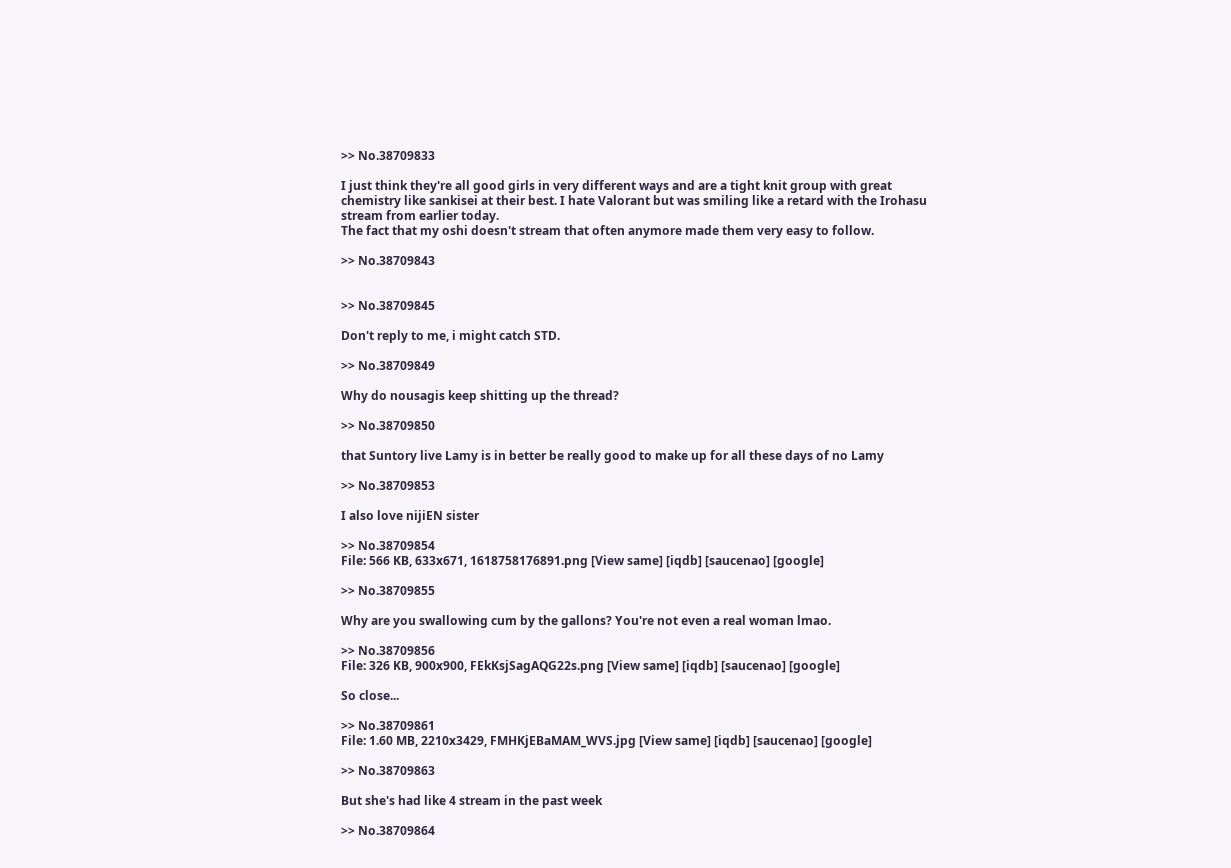>> No.38709833

I just think they're all good girls in very different ways and are a tight knit group with great chemistry like sankisei at their best. I hate Valorant but was smiling like a retard with the Irohasu stream from earlier today.
The fact that my oshi doesn't stream that often anymore made them very easy to follow.

>> No.38709843


>> No.38709845

Don't reply to me, i might catch STD.

>> No.38709849

Why do nousagis keep shitting up the thread?

>> No.38709850

that Suntory live Lamy is in better be really good to make up for all these days of no Lamy

>> No.38709853

I also love nijiEN sister

>> No.38709854
File: 566 KB, 633x671, 1618758176891.png [View same] [iqdb] [saucenao] [google]

>> No.38709855

Why are you swallowing cum by the gallons? You're not even a real woman lmao.

>> No.38709856
File: 326 KB, 900x900, FEkKsjSagAQG22s.png [View same] [iqdb] [saucenao] [google]

So close...

>> No.38709861
File: 1.60 MB, 2210x3429, FMHKjEBaMAM_WVS.jpg [View same] [iqdb] [saucenao] [google]

>> No.38709863

But she's had like 4 stream in the past week

>> No.38709864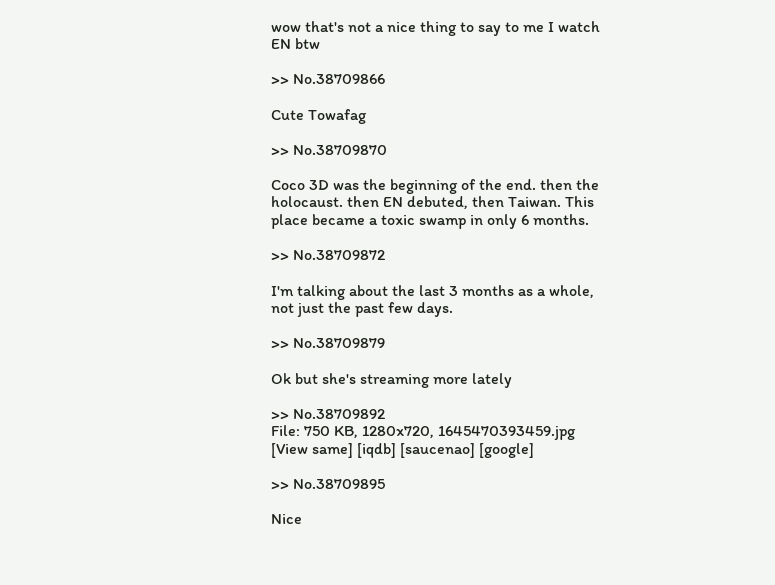wow that's not a nice thing to say to me I watch EN btw

>> No.38709866

Cute Towafag

>> No.38709870

Coco 3D was the beginning of the end. then the holocaust. then EN debuted, then Taiwan. This place became a toxic swamp in only 6 months.

>> No.38709872

I'm talking about the last 3 months as a whole, not just the past few days.

>> No.38709879

Ok but she's streaming more lately

>> No.38709892
File: 750 KB, 1280x720, 1645470393459.jpg [View same] [iqdb] [saucenao] [google]

>> No.38709895

Nice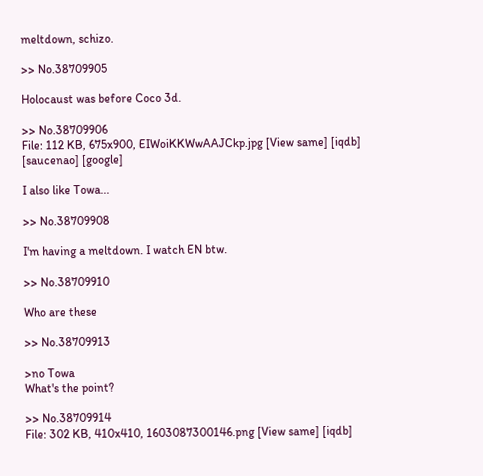meltdown, schizo.

>> No.38709905

Holocaust was before Coco 3d.

>> No.38709906
File: 112 KB, 675x900, EIWoiKKWwAAJCkp.jpg [View same] [iqdb] [saucenao] [google]

I also like Towa...

>> No.38709908

I'm having a meltdown. I watch EN btw.

>> No.38709910

Who are these

>> No.38709913

>no Towa
What's the point?

>> No.38709914
File: 302 KB, 410x410, 1603087300146.png [View same] [iqdb]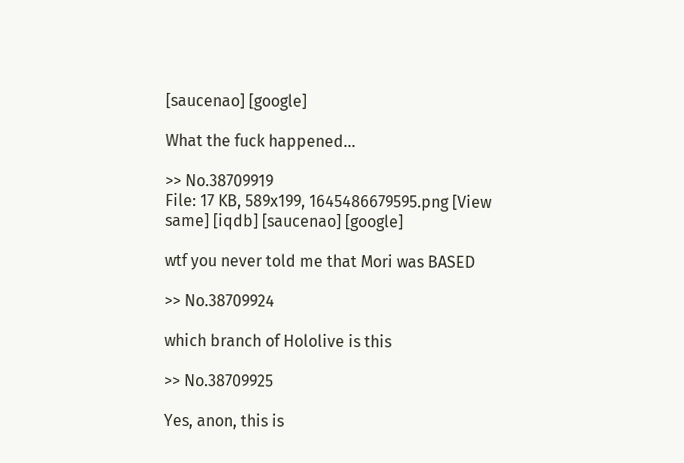[saucenao] [google]

What the fuck happened...

>> No.38709919
File: 17 KB, 589x199, 1645486679595.png [View same] [iqdb] [saucenao] [google]

wtf you never told me that Mori was BASED

>> No.38709924

which branch of Hololive is this

>> No.38709925

Yes, anon, this is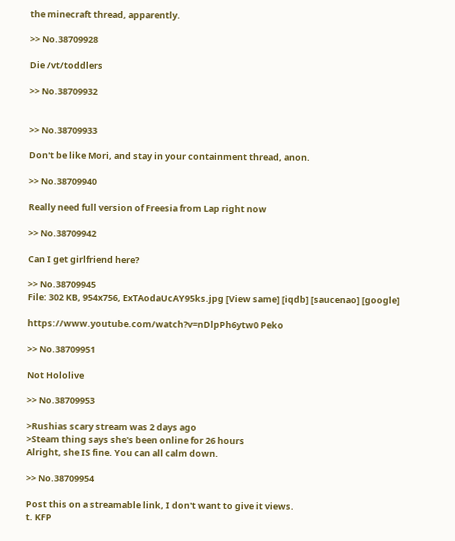the minecraft thread, apparently.

>> No.38709928

Die /vt/toddlers

>> No.38709932


>> No.38709933

Don't be like Mori, and stay in your containment thread, anon.

>> No.38709940

Really need full version of Freesia from Lap right now

>> No.38709942

Can I get girlfriend here?

>> No.38709945
File: 302 KB, 954x756, ExTAodaUcAY95ks.jpg [View same] [iqdb] [saucenao] [google]

https://www.youtube.com/watch?v=nDlpPh6ytw0 Peko

>> No.38709951

Not Hololive

>> No.38709953

>Rushias scary stream was 2 days ago
>Steam thing says she's been online for 26 hours
Alright, she IS fine. You can all calm down.

>> No.38709954

Post this on a streamable link, I don't want to give it views.
t. KFP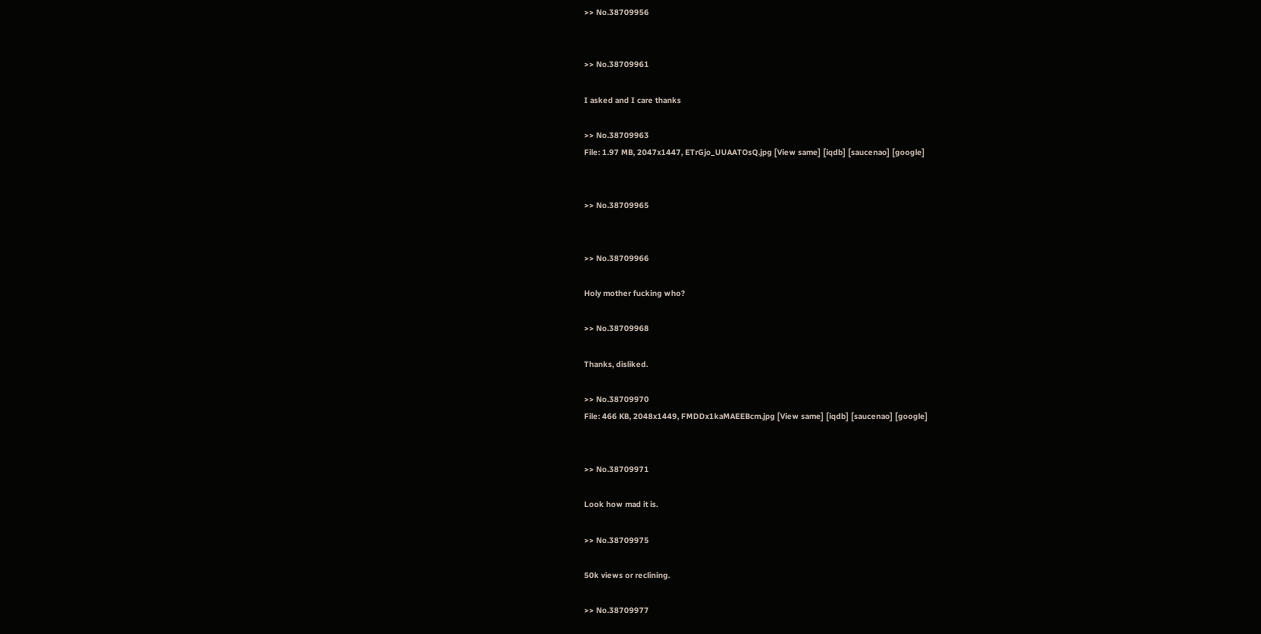>> No.38709956


>> No.38709961

I asked and I care thanks

>> No.38709963
File: 1.97 MB, 2047x1447, ETrGjo_UUAATOsQ.jpg [View same] [iqdb] [saucenao] [google]


>> No.38709965


>> No.38709966

Holy mother fucking who?

>> No.38709968

Thanks, disliked.

>> No.38709970
File: 466 KB, 2048x1449, FMDDx1kaMAEEBcm.jpg [View same] [iqdb] [saucenao] [google]


>> No.38709971

Look how mad it is.

>> No.38709975

50k views or reclining.

>> No.38709977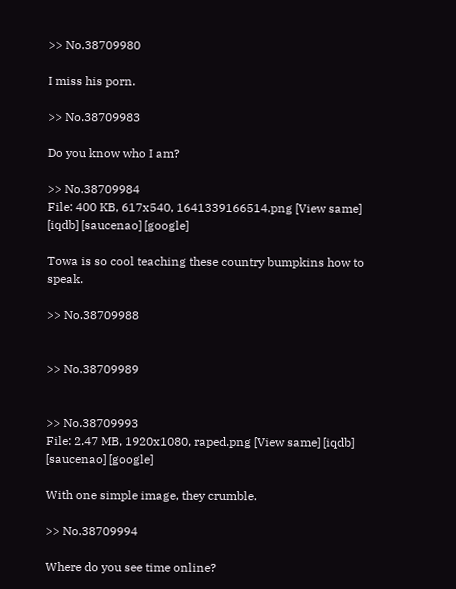>> No.38709980

I miss his porn.

>> No.38709983

Do you know who I am?

>> No.38709984
File: 400 KB, 617x540, 1641339166514.png [View same] [iqdb] [saucenao] [google]

Towa is so cool teaching these country bumpkins how to speak.

>> No.38709988


>> No.38709989


>> No.38709993
File: 2.47 MB, 1920x1080, raped.png [View same] [iqdb] [saucenao] [google]

With one simple image, they crumble.

>> No.38709994

Where do you see time online?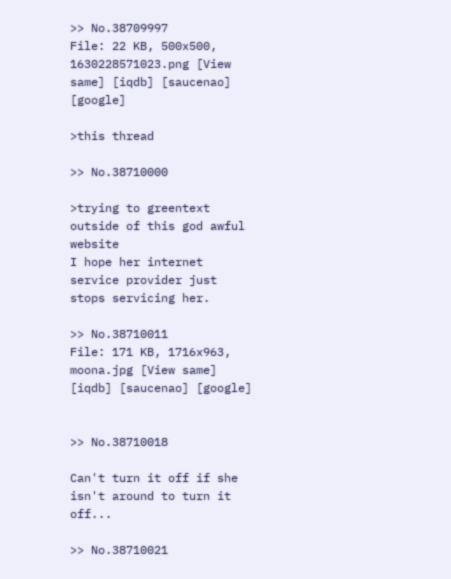>> No.38709997
File: 22 KB, 500x500, 1630228571023.png [View same] [iqdb] [saucenao] [google]

>this thread

>> No.38710000

>trying to greentext outside of this god awful website
I hope her internet service provider just stops servicing her.

>> No.38710011
File: 171 KB, 1716x963, moona.jpg [View same] [iqdb] [saucenao] [google]


>> No.38710018

Can't turn it off if she isn't around to turn it off...

>> No.38710021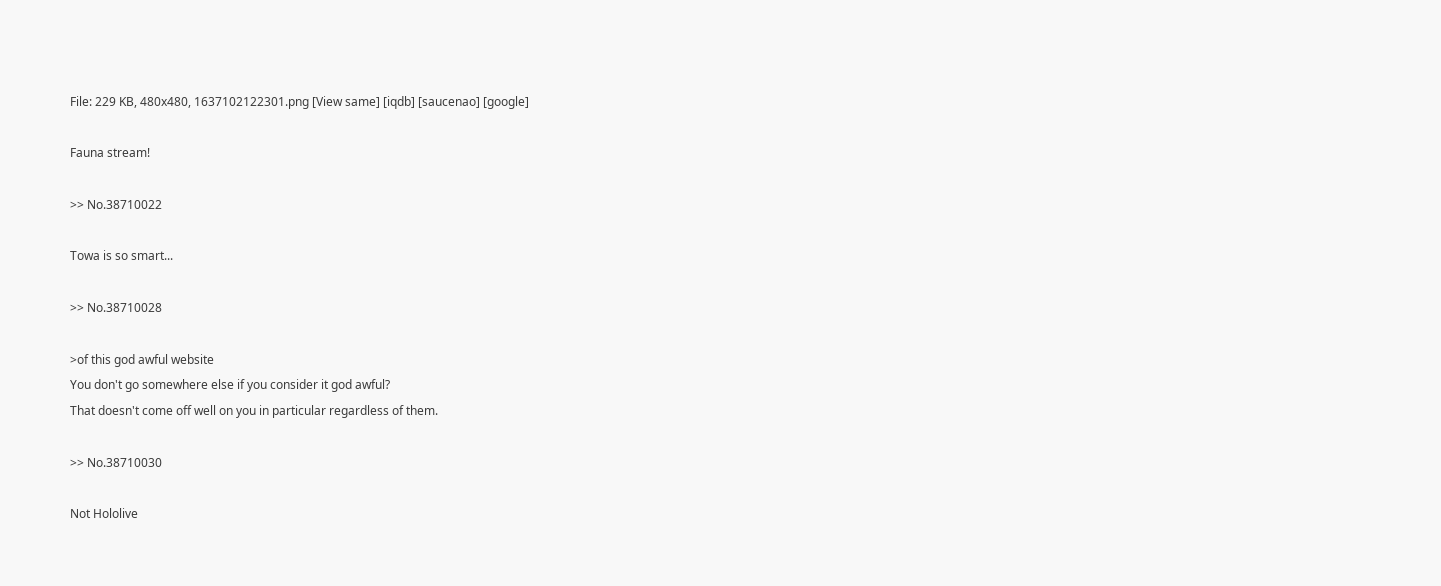File: 229 KB, 480x480, 1637102122301.png [View same] [iqdb] [saucenao] [google]

Fauna stream!

>> No.38710022

Towa is so smart...

>> No.38710028

>of this god awful website
You don't go somewhere else if you consider it god awful?
That doesn't come off well on you in particular regardless of them.

>> No.38710030

Not Hololive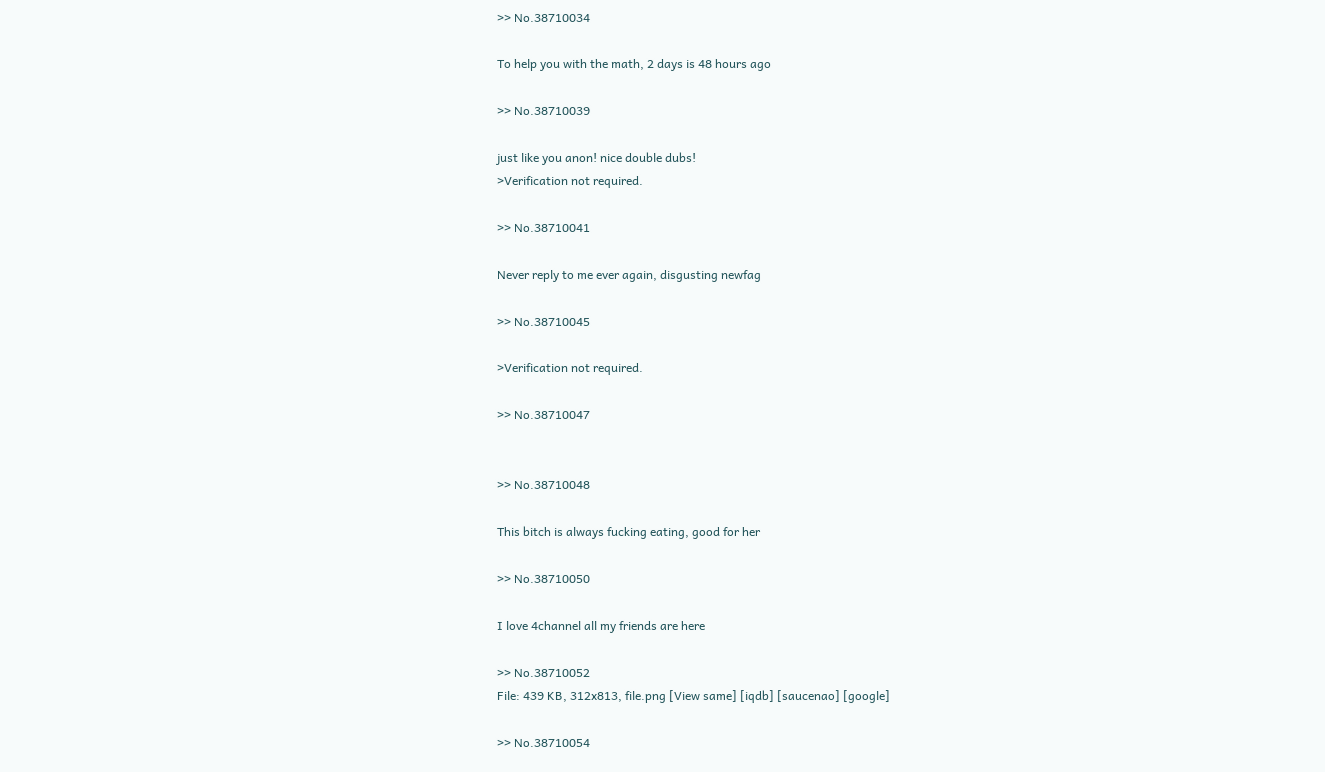>> No.38710034

To help you with the math, 2 days is 48 hours ago

>> No.38710039

just like you anon! nice double dubs!
>Verification not required.

>> No.38710041

Never reply to me ever again, disgusting newfag

>> No.38710045

>Verification not required.

>> No.38710047


>> No.38710048

This bitch is always fucking eating, good for her

>> No.38710050

I love 4channel all my friends are here

>> No.38710052
File: 439 KB, 312x813, file.png [View same] [iqdb] [saucenao] [google]

>> No.38710054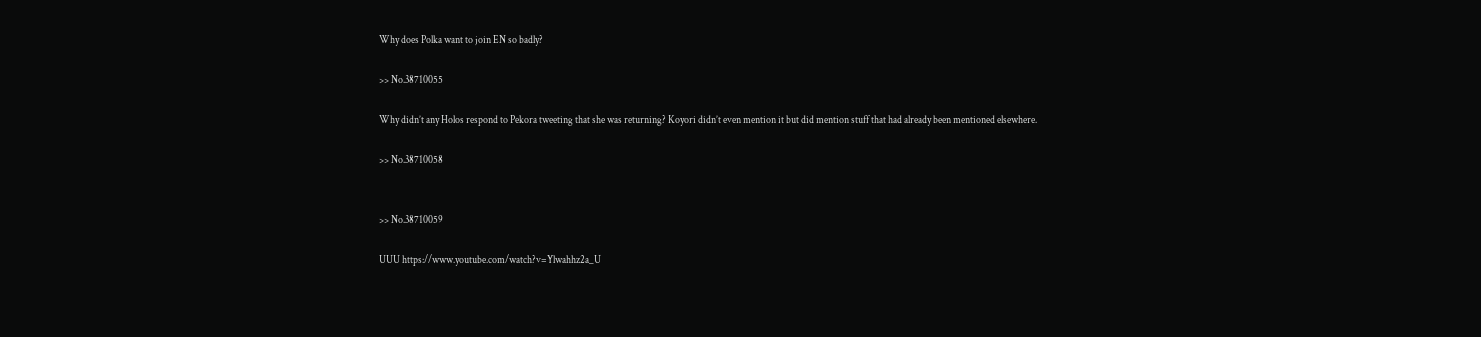Why does Polka want to join EN so badly?

>> No.38710055

Why didn’t any Holos respond to Pekora tweeting that she was returning? Koyori didn’t even mention it but did mention stuff that had already been mentioned elsewhere.

>> No.38710058


>> No.38710059

UUU https://www.youtube.com/watch?v=Ylwahhz2a_U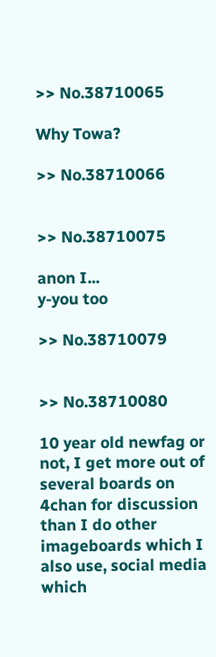>> No.38710065

Why Towa?

>> No.38710066


>> No.38710075

anon I...
y-you too

>> No.38710079


>> No.38710080

10 year old newfag or not, I get more out of several boards on 4chan for discussion than I do other imageboards which I also use, social media which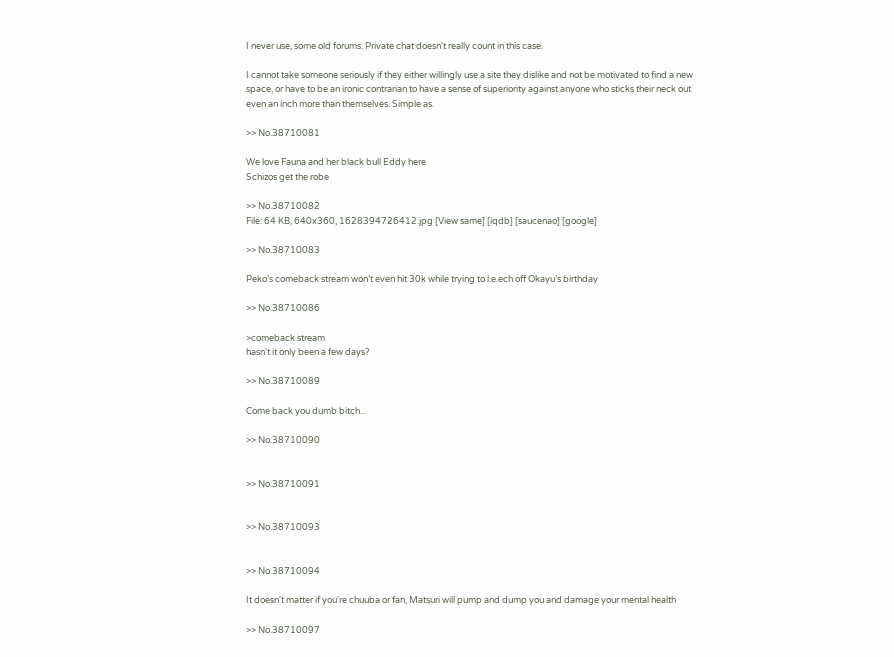I never use, some old forums. Private chat doesn't really count in this case.

I cannot take someone seriously if they either willingly use a site they dislike and not be motivated to find a new space, or have to be an ironic contrarian to have a sense of superiority against anyone who sticks their neck out even an inch more than themselves. Simple as.

>> No.38710081

We love Fauna and her black bull Eddy here
Schizos get the robe

>> No.38710082
File: 64 KB, 640x360, 1628394726412.jpg [View same] [iqdb] [saucenao] [google]

>> No.38710083

Peko’s comeback stream won’t even hit 30k while trying to l.e.ech off Okayu’s birthday

>> No.38710086

>comeback stream
hasn't it only been a few days?

>> No.38710089

Come back you dumb bitch...

>> No.38710090


>> No.38710091


>> No.38710093


>> No.38710094

It doesn't matter if you're chuuba or fan, Matsuri will pump and dump you and damage your mental health

>> No.38710097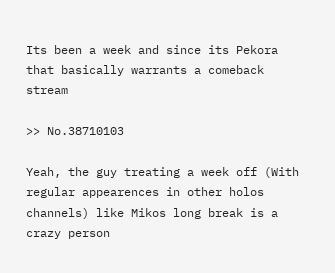Its been a week and since its Pekora that basically warrants a comeback stream

>> No.38710103

Yeah, the guy treating a week off (With regular appearences in other holos channels) like Mikos long break is a crazy person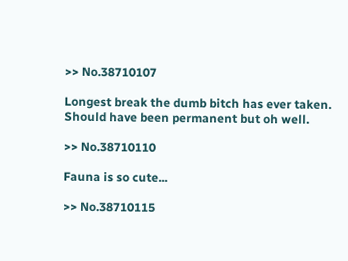>> No.38710107

Longest break the dumb bitch has ever taken. Should have been permanent but oh well.

>> No.38710110

Fauna is so cute...

>> No.38710115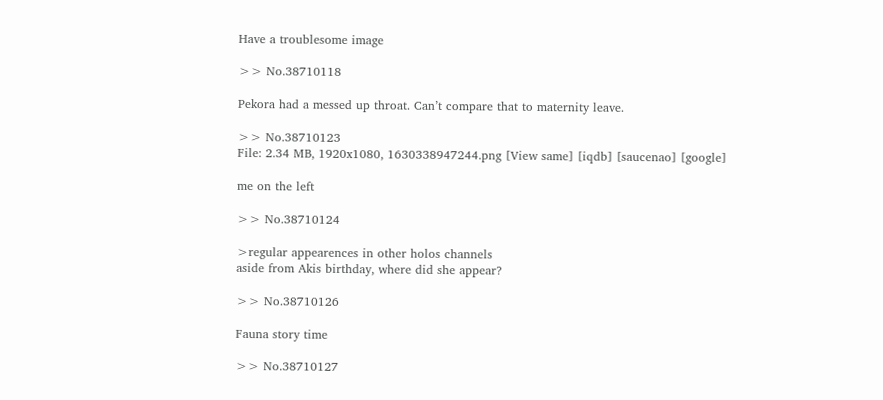Have a troublesome image

>> No.38710118

Pekora had a messed up throat. Can’t compare that to maternity leave.

>> No.38710123
File: 2.34 MB, 1920x1080, 1630338947244.png [View same] [iqdb] [saucenao] [google]

me on the left

>> No.38710124

>regular appearences in other holos channels
aside from Akis birthday, where did she appear?

>> No.38710126

Fauna story time

>> No.38710127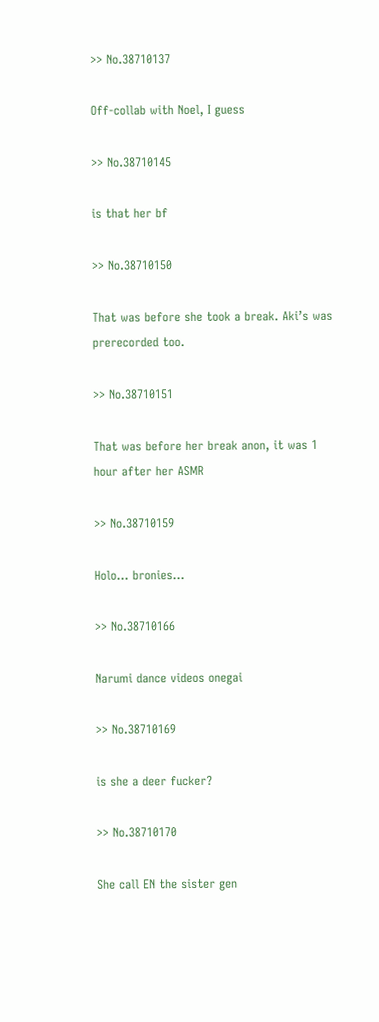>> No.38710137

Off-collab with Noel, I guess

>> No.38710145

is that her bf

>> No.38710150

That was before she took a break. Aki’s was prerecorded too.

>> No.38710151

That was before her break anon, it was 1 hour after her ASMR

>> No.38710159

Holo... bronies...

>> No.38710166

Narumi dance videos onegai

>> No.38710169

is she a deer fucker?

>> No.38710170

She call EN the sister gen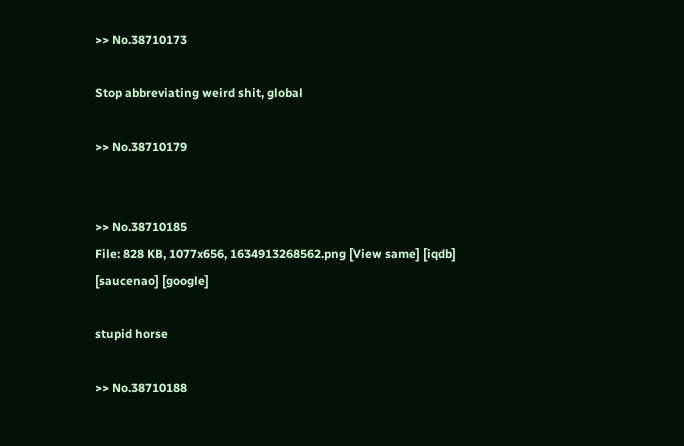>> No.38710173

Stop abbreviating weird shit, global

>> No.38710179


>> No.38710185
File: 828 KB, 1077x656, 1634913268562.png [View same] [iqdb] [saucenao] [google]

stupid horse

>> No.38710188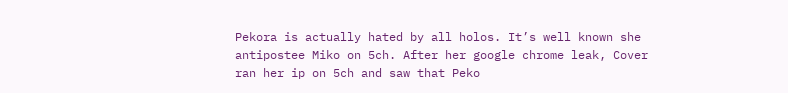Pekora is actually hated by all holos. It’s well known she antipostee Miko on 5ch. After her google chrome leak, Cover ran her ip on 5ch and saw that Peko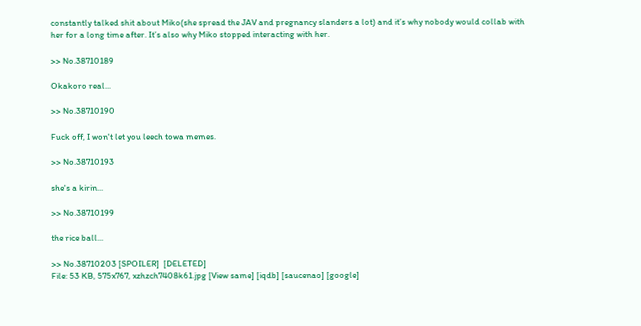constantly talked shit about Miko(she spread the JAV and pregnancy slanders a lot) and it’s why nobody would collab with her for a long time after. It’s also why Miko stopped interacting with her.

>> No.38710189

Okakoro real...

>> No.38710190

Fuck off, I won't let you leech towa memes.

>> No.38710193

she's a kirin...

>> No.38710199

the rice ball...

>> No.38710203 [SPOILER]  [DELETED]
File: 53 KB, 575x767, xzhzch7408k61.jpg [View same] [iqdb] [saucenao] [google]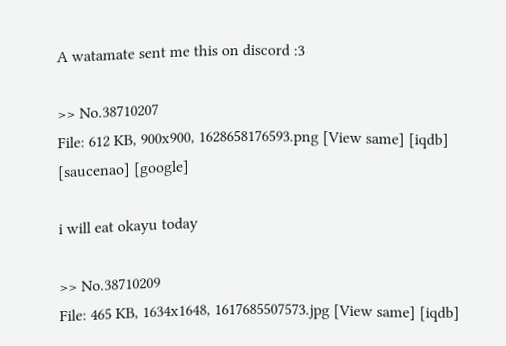A watamate sent me this on discord :3

>> No.38710207
File: 612 KB, 900x900, 1628658176593.png [View same] [iqdb] [saucenao] [google]

i will eat okayu today

>> No.38710209
File: 465 KB, 1634x1648, 1617685507573.jpg [View same] [iqdb]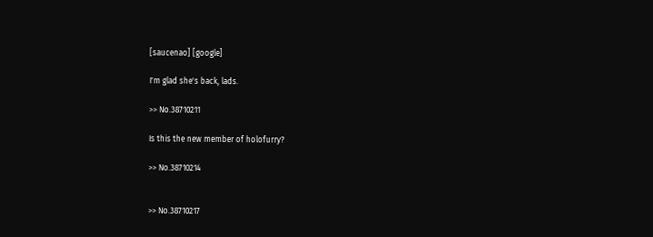[saucenao] [google]

I'm glad she's back, lads.

>> No.38710211

Is this the new member of holofurry?

>> No.38710214


>> No.38710217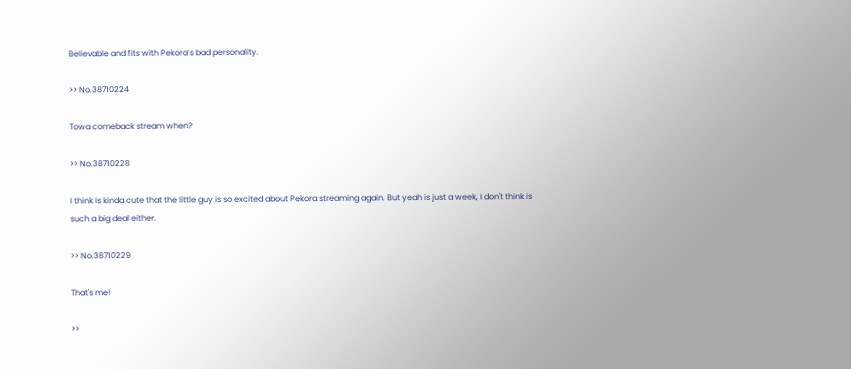Believable and fits with Pekora’s bad personality.

>> No.38710224

Towa comeback stream when?

>> No.38710228

I think is kinda cute that the little guy is so excited about Pekora streaming again. But yeah is just a week, I don't think is such a big deal either.

>> No.38710229

That's me!

>>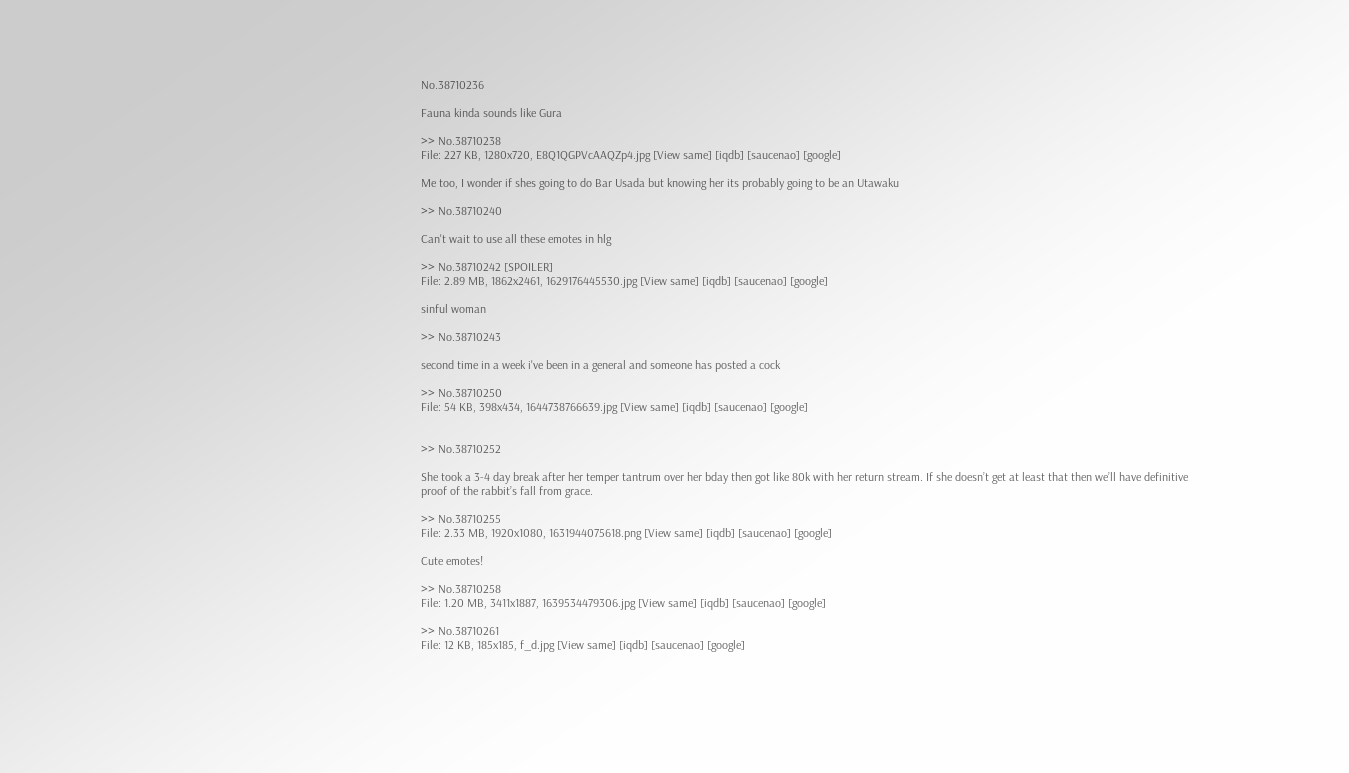No.38710236

Fauna kinda sounds like Gura

>> No.38710238
File: 227 KB, 1280x720, E8Q1QGPVcAAQZp4.jpg [View same] [iqdb] [saucenao] [google]

Me too, I wonder if shes going to do Bar Usada but knowing her its probably going to be an Utawaku

>> No.38710240

Can't wait to use all these emotes in hlg

>> No.38710242 [SPOILER]
File: 2.89 MB, 1862x2461, 1629176445530.jpg [View same] [iqdb] [saucenao] [google]

sinful woman

>> No.38710243

second time in a week i've been in a general and someone has posted a cock

>> No.38710250
File: 54 KB, 398x434, 1644738766639.jpg [View same] [iqdb] [saucenao] [google]


>> No.38710252

She took a 3-4 day break after her temper tantrum over her bday then got like 80k with her return stream. If she doesn’t get at least that then we’ll have definitive proof of the rabbit’s fall from grace.

>> No.38710255
File: 2.33 MB, 1920x1080, 1631944075618.png [View same] [iqdb] [saucenao] [google]

Cute emotes!

>> No.38710258
File: 1.20 MB, 3411x1887, 1639534479306.jpg [View same] [iqdb] [saucenao] [google]

>> No.38710261
File: 12 KB, 185x185, f_d.jpg [View same] [iqdb] [saucenao] [google]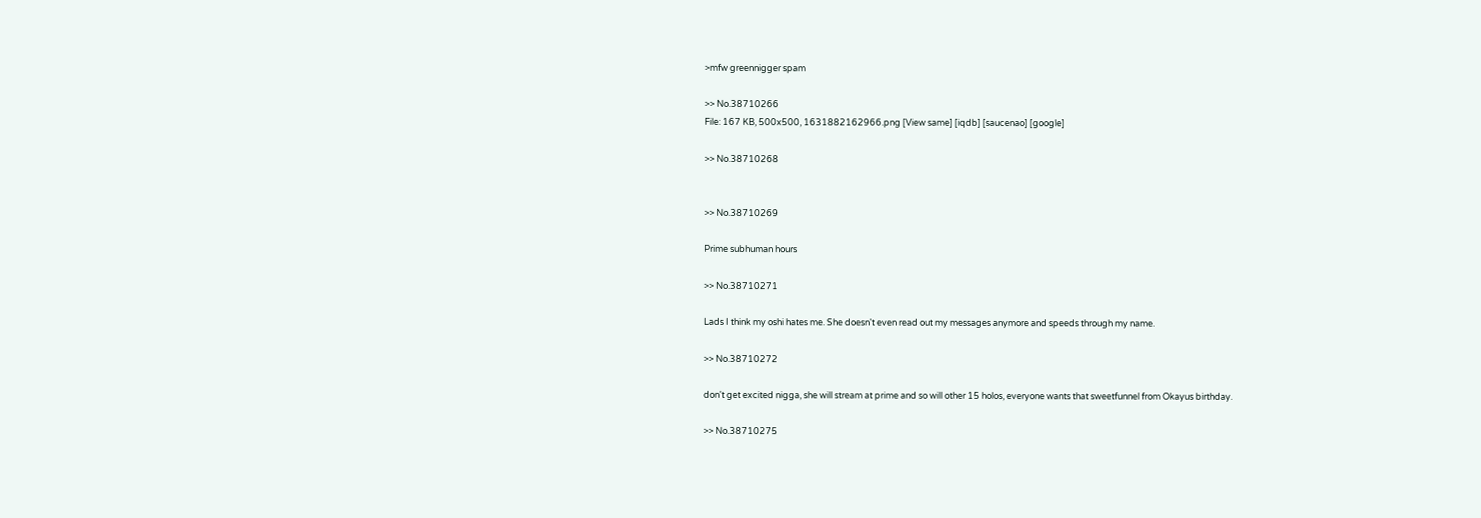>mfw greennigger spam

>> No.38710266
File: 167 KB, 500x500, 1631882162966.png [View same] [iqdb] [saucenao] [google]

>> No.38710268


>> No.38710269

Prime subhuman hours

>> No.38710271

Lads I think my oshi hates me. She doesn't even read out my messages anymore and speeds through my name.

>> No.38710272

don't get excited nigga, she will stream at prime and so will other 15 holos, everyone wants that sweetfunnel from Okayus birthday.

>> No.38710275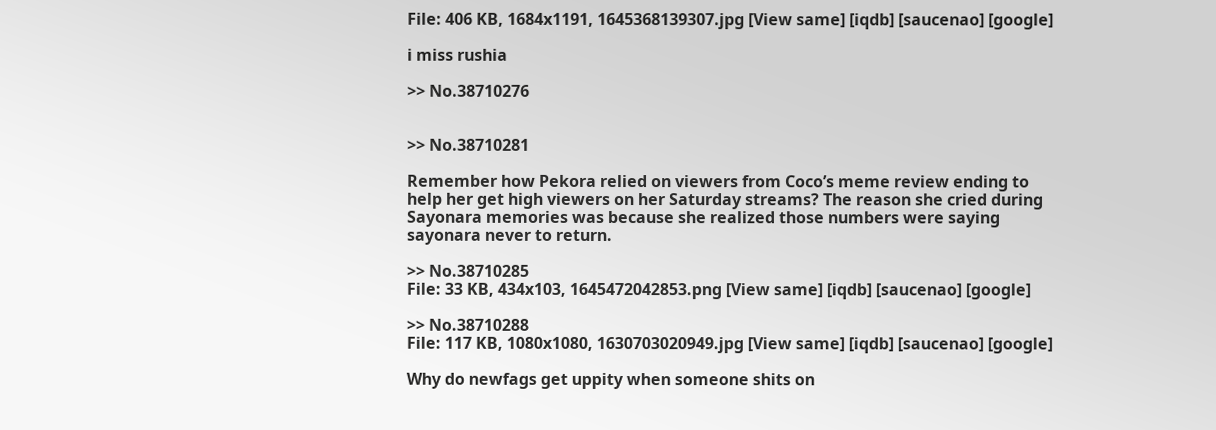File: 406 KB, 1684x1191, 1645368139307.jpg [View same] [iqdb] [saucenao] [google]

i miss rushia

>> No.38710276


>> No.38710281

Remember how Pekora relied on viewers from Coco’s meme review ending to help her get high viewers on her Saturday streams? The reason she cried during Sayonara memories was because she realized those numbers were saying sayonara never to return.

>> No.38710285
File: 33 KB, 434x103, 1645472042853.png [View same] [iqdb] [saucenao] [google]

>> No.38710288
File: 117 KB, 1080x1080, 1630703020949.jpg [View same] [iqdb] [saucenao] [google]

Why do newfags get uppity when someone shits on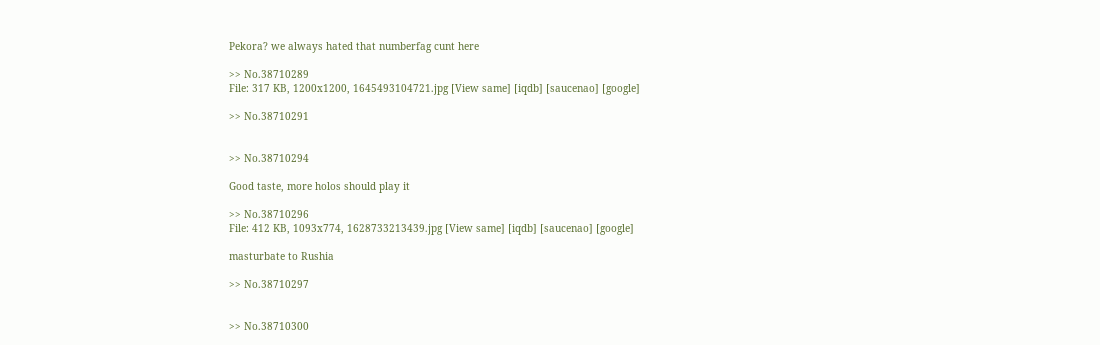Pekora? we always hated that numberfag cunt here

>> No.38710289
File: 317 KB, 1200x1200, 1645493104721.jpg [View same] [iqdb] [saucenao] [google]

>> No.38710291


>> No.38710294

Good taste, more holos should play it

>> No.38710296
File: 412 KB, 1093x774, 1628733213439.jpg [View same] [iqdb] [saucenao] [google]

masturbate to Rushia

>> No.38710297


>> No.38710300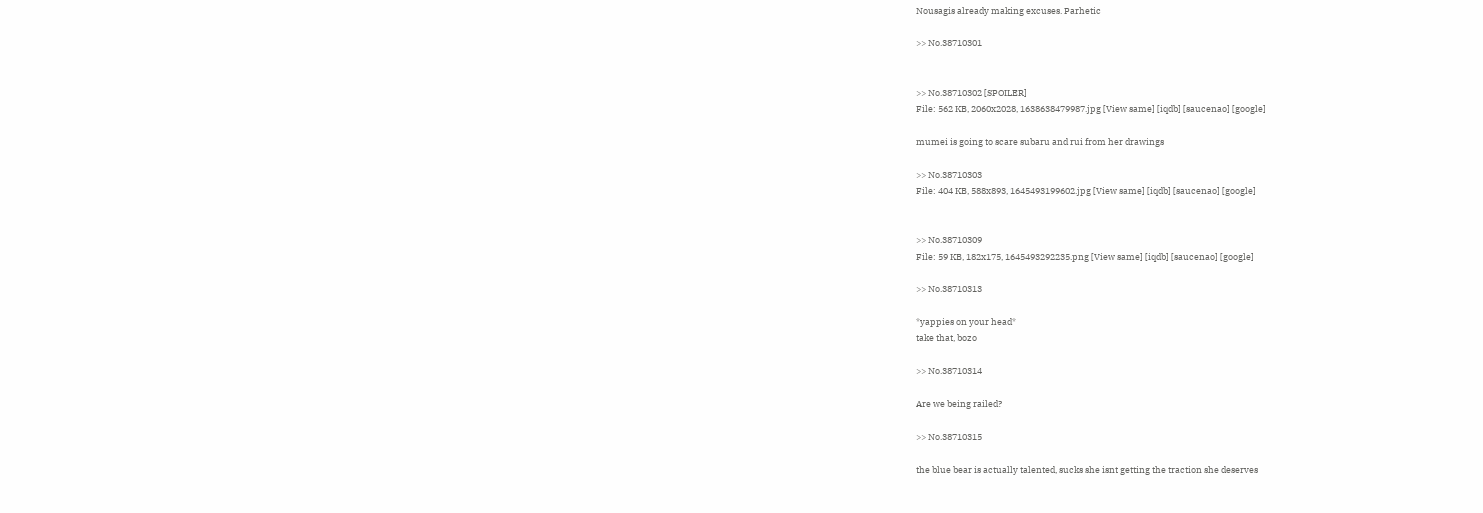Nousagis already making excuses. Parhetic

>> No.38710301


>> No.38710302 [SPOILER]
File: 562 KB, 2060x2028, 1638638479987.jpg [View same] [iqdb] [saucenao] [google]

mumei is going to scare subaru and rui from her drawings

>> No.38710303
File: 404 KB, 588x893, 1645493199602.jpg [View same] [iqdb] [saucenao] [google]


>> No.38710309
File: 59 KB, 182x175, 1645493292235.png [View same] [iqdb] [saucenao] [google]

>> No.38710313

*yappies on your head*
take that, bozo

>> No.38710314

Are we being railed?

>> No.38710315

the blue bear is actually talented, sucks she isnt getting the traction she deserves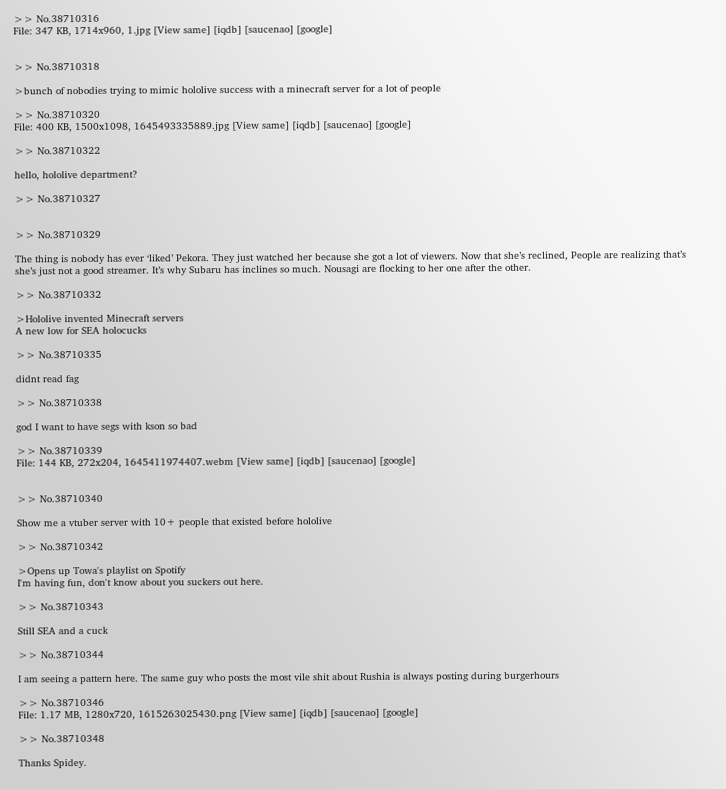>> No.38710316
File: 347 KB, 1714x960, 1.jpg [View same] [iqdb] [saucenao] [google]


>> No.38710318

>bunch of nobodies trying to mimic hololive success with a minecraft server for a lot of people

>> No.38710320
File: 400 KB, 1500x1098, 1645493335889.jpg [View same] [iqdb] [saucenao] [google]

>> No.38710322

hello, hololive department?

>> No.38710327


>> No.38710329

The thing is nobody has ever ‘liked’ Pekora. They just watched her because she got a lot of viewers. Now that she’s reclined, People are realizing that’s she’s just not a good streamer. It’s why Subaru has inclines so much. Nousagi are flocking to her one after the other.

>> No.38710332

>Hololive invented Minecraft servers
A new low for SEA holocucks

>> No.38710335

didnt read fag

>> No.38710338

god I want to have segs with kson so bad

>> No.38710339
File: 144 KB, 272x204, 1645411974407.webm [View same] [iqdb] [saucenao] [google]


>> No.38710340

Show me a vtuber server with 10+ people that existed before hololive

>> No.38710342

>Opens up Towa's playlist on Spotify
I'm having fun, don't know about you suckers out here.

>> No.38710343

Still SEA and a cuck

>> No.38710344

I am seeing a pattern here. The same guy who posts the most vile shit about Rushia is always posting during burgerhours

>> No.38710346
File: 1.17 MB, 1280x720, 1615263025430.png [View same] [iqdb] [saucenao] [google]

>> No.38710348

Thanks Spidey.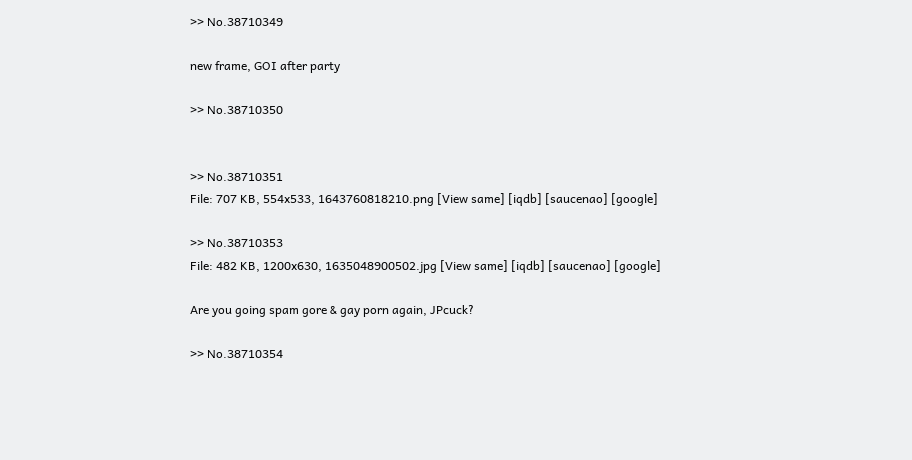>> No.38710349

new frame, GOI after party

>> No.38710350


>> No.38710351
File: 707 KB, 554x533, 1643760818210.png [View same] [iqdb] [saucenao] [google]

>> No.38710353
File: 482 KB, 1200x630, 1635048900502.jpg [View same] [iqdb] [saucenao] [google]

Are you going spam gore & gay porn again, JPcuck?

>> No.38710354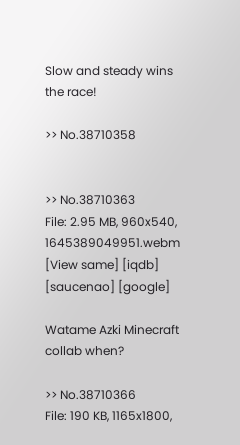Slow and steady wins the race!

>> No.38710358


>> No.38710363
File: 2.95 MB, 960x540, 1645389049951.webm [View same] [iqdb] [saucenao] [google]

Watame Azki Minecraft collab when?

>> No.38710366
File: 190 KB, 1165x1800,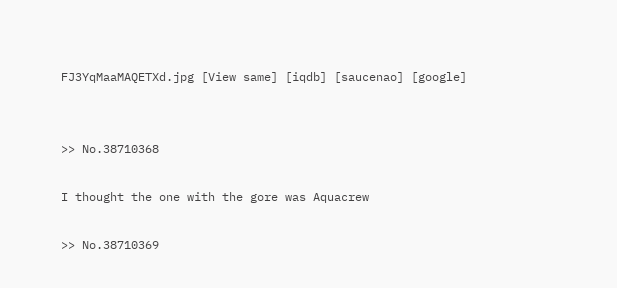FJ3YqMaaMAQETXd.jpg [View same] [iqdb] [saucenao] [google]


>> No.38710368

I thought the one with the gore was Aquacrew

>> No.38710369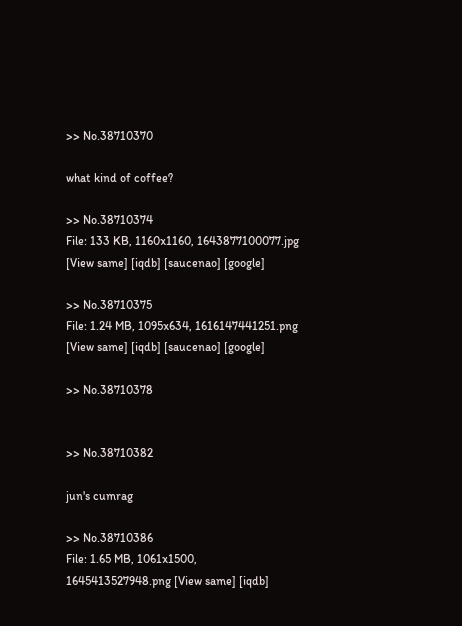>> No.38710370

what kind of coffee?

>> No.38710374
File: 133 KB, 1160x1160, 1643877100077.jpg [View same] [iqdb] [saucenao] [google]

>> No.38710375
File: 1.24 MB, 1095x634, 1616147441251.png [View same] [iqdb] [saucenao] [google]

>> No.38710378


>> No.38710382

jun's cumrag

>> No.38710386
File: 1.65 MB, 1061x1500, 1645413527948.png [View same] [iqdb]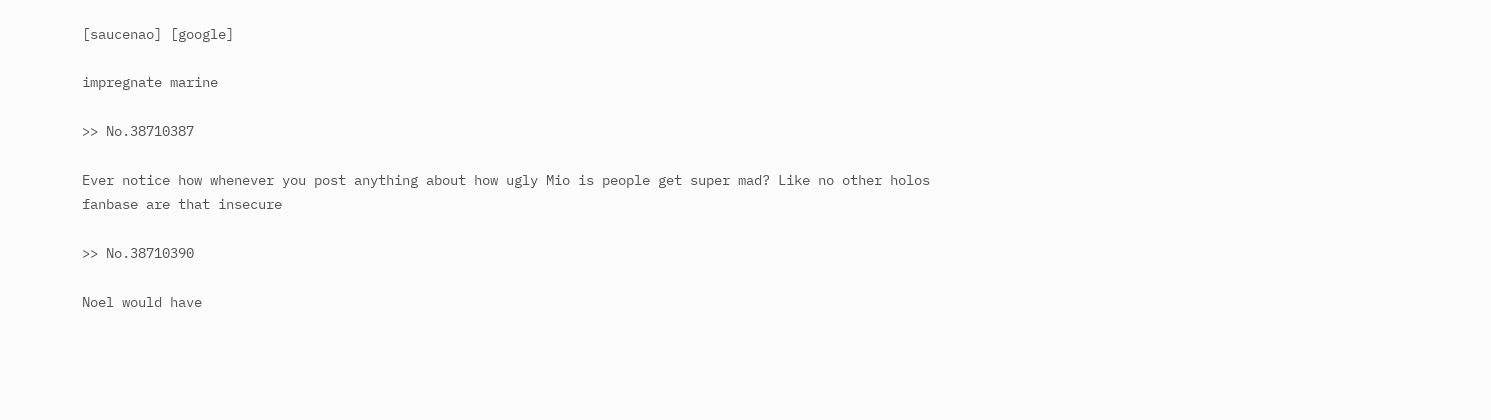[saucenao] [google]

impregnate marine

>> No.38710387

Ever notice how whenever you post anything about how ugly Mio is people get super mad? Like no other holos fanbase are that insecure

>> No.38710390

Noel would have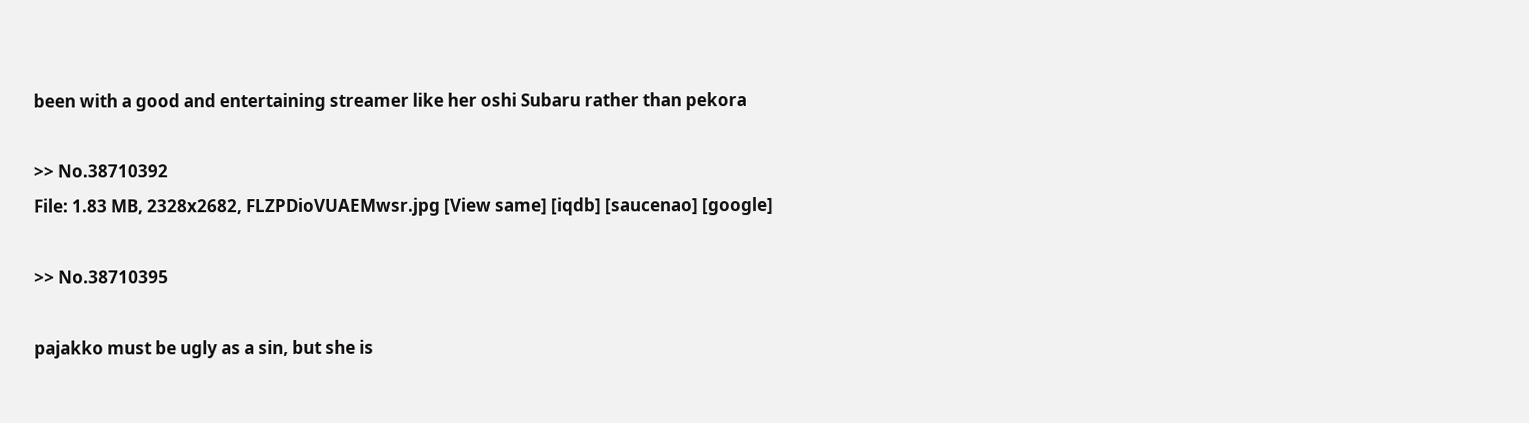been with a good and entertaining streamer like her oshi Subaru rather than pekora

>> No.38710392
File: 1.83 MB, 2328x2682, FLZPDioVUAEMwsr.jpg [View same] [iqdb] [saucenao] [google]

>> No.38710395

pajakko must be ugly as a sin, but she is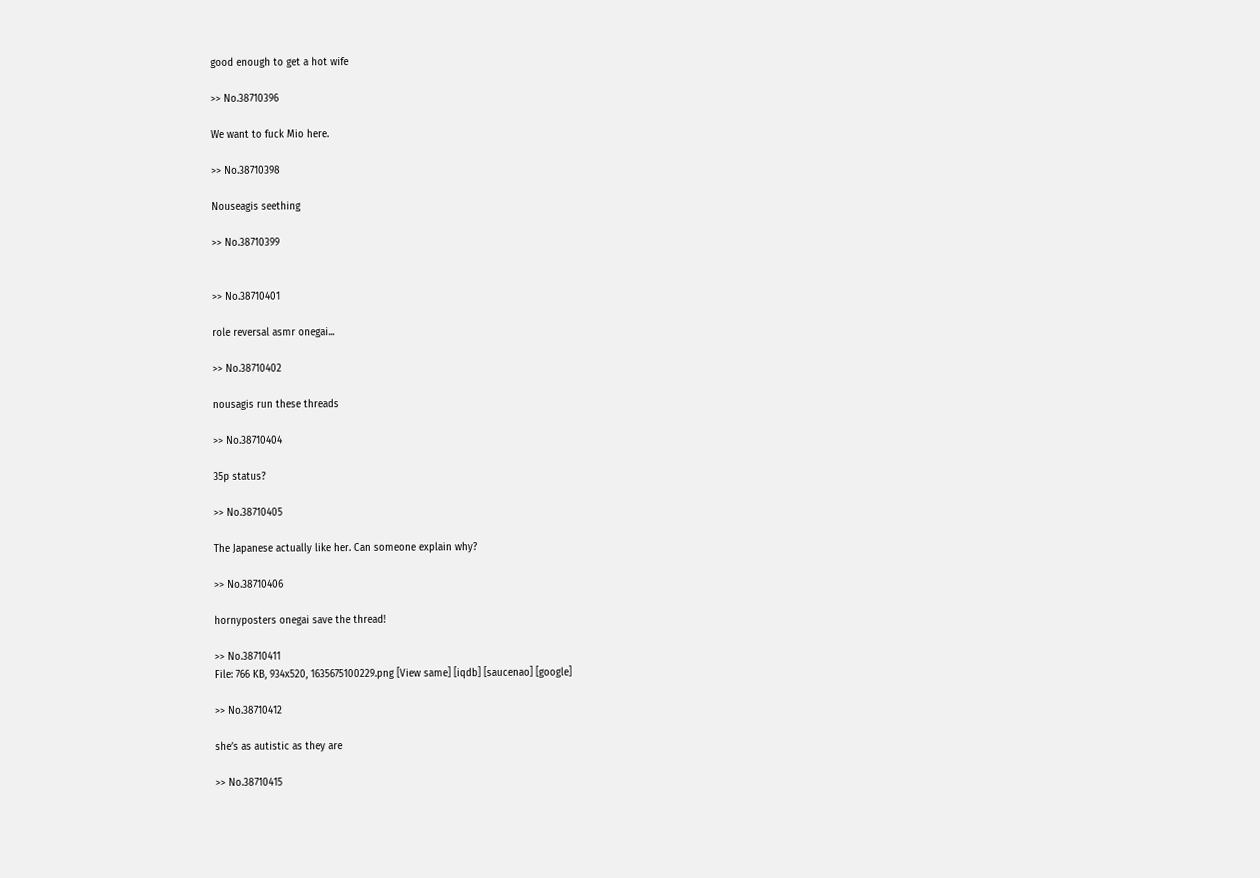good enough to get a hot wife

>> No.38710396

We want to fuck Mio here.

>> No.38710398

Nouseagis seething

>> No.38710399


>> No.38710401

role reversal asmr onegai...

>> No.38710402

nousagis run these threads

>> No.38710404

35p status?

>> No.38710405

The Japanese actually like her. Can someone explain why?

>> No.38710406

hornyposters onegai save the thread!

>> No.38710411
File: 766 KB, 934x520, 1635675100229.png [View same] [iqdb] [saucenao] [google]

>> No.38710412

she’s as autistic as they are

>> No.38710415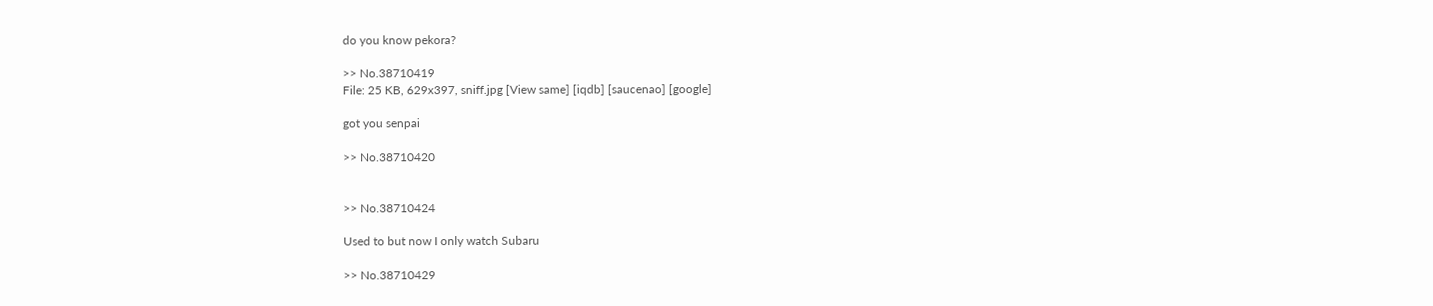do you know pekora?

>> No.38710419
File: 25 KB, 629x397, sniff.jpg [View same] [iqdb] [saucenao] [google]

got you senpai

>> No.38710420


>> No.38710424

Used to but now I only watch Subaru

>> No.38710429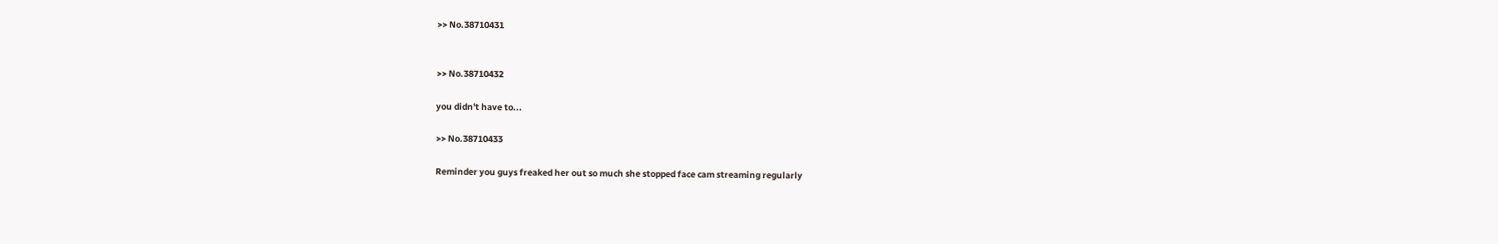>> No.38710431


>> No.38710432

you didn't have to...

>> No.38710433

Reminder you guys freaked her out so much she stopped face cam streaming regularly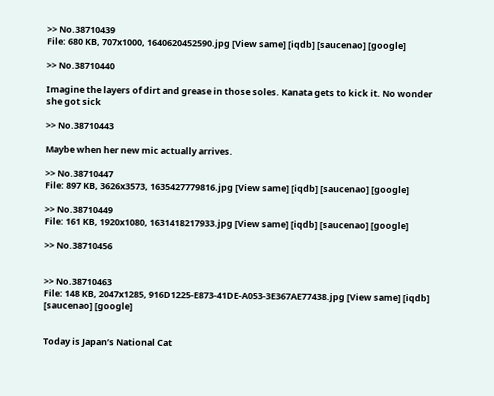>> No.38710439
File: 680 KB, 707x1000, 1640620452590.jpg [View same] [iqdb] [saucenao] [google]

>> No.38710440

Imagine the layers of dirt and grease in those soles. Kanata gets to kick it. No wonder she got sick

>> No.38710443

Maybe when her new mic actually arrives.

>> No.38710447
File: 897 KB, 3626x3573, 1635427779816.jpg [View same] [iqdb] [saucenao] [google]

>> No.38710449
File: 161 KB, 1920x1080, 1631418217933.jpg [View same] [iqdb] [saucenao] [google]

>> No.38710456


>> No.38710463
File: 148 KB, 2047x1285, 916D1225-E873-41DE-A053-3E367AE77438.jpg [View same] [iqdb] [saucenao] [google]


Today is Japan’s National Cat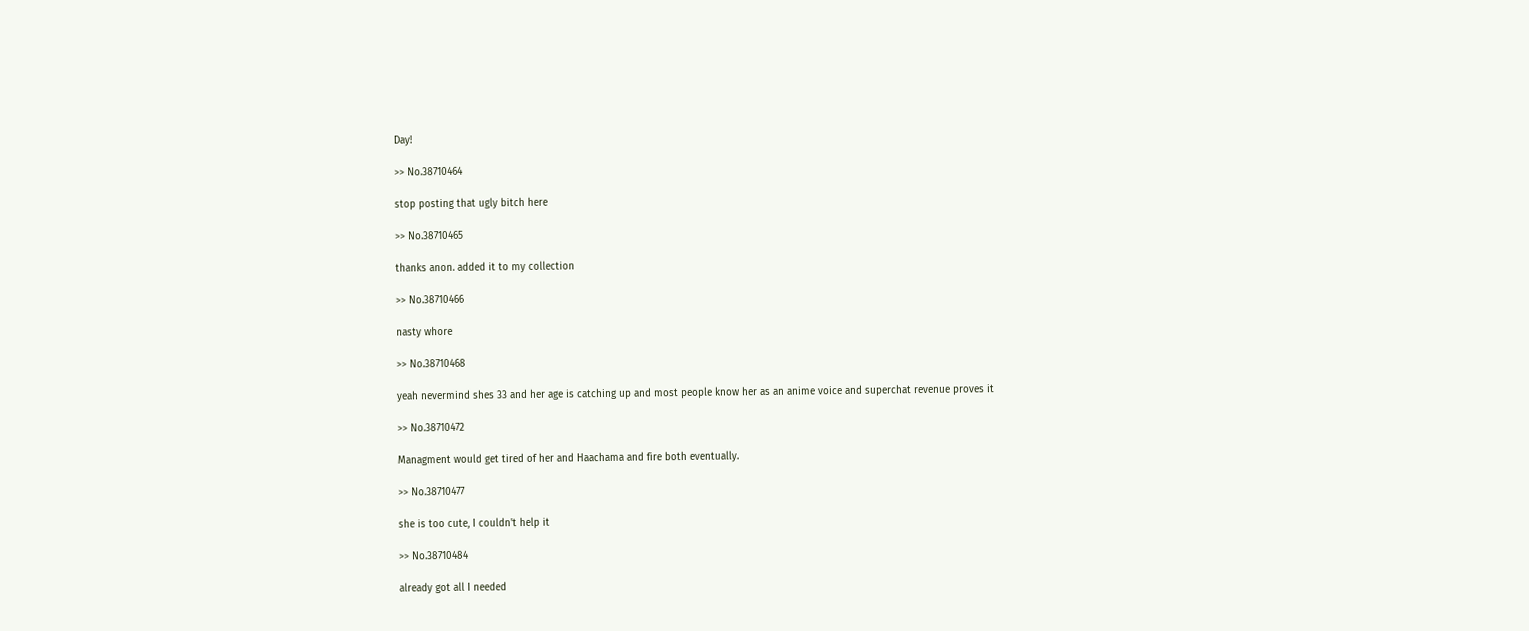Day!

>> No.38710464

stop posting that ugly bitch here

>> No.38710465

thanks anon. added it to my collection

>> No.38710466

nasty whore

>> No.38710468

yeah nevermind shes 33 and her age is catching up and most people know her as an anime voice and superchat revenue proves it

>> No.38710472

Managment would get tired of her and Haachama and fire both eventually.

>> No.38710477

she is too cute, I couldn't help it

>> No.38710484

already got all I needed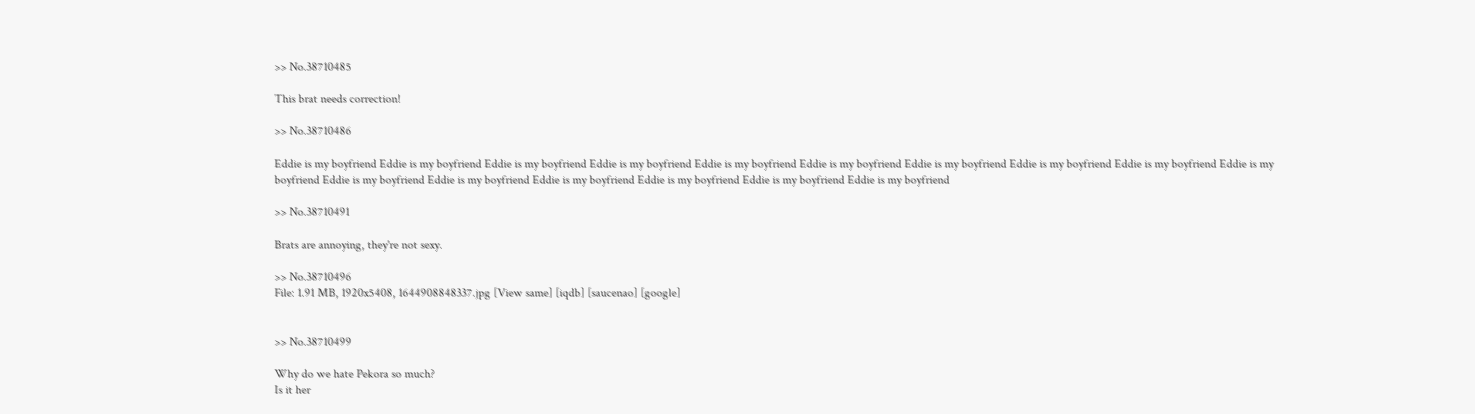>> No.38710485

This brat needs correction!

>> No.38710486

Eddie is my boyfriend Eddie is my boyfriend Eddie is my boyfriend Eddie is my boyfriend Eddie is my boyfriend Eddie is my boyfriend Eddie is my boyfriend Eddie is my boyfriend Eddie is my boyfriend Eddie is my boyfriend Eddie is my boyfriend Eddie is my boyfriend Eddie is my boyfriend Eddie is my boyfriend Eddie is my boyfriend Eddie is my boyfriend

>> No.38710491

Brats are annoying, they're not sexy.

>> No.38710496
File: 1.91 MB, 1920x5408, 1644908848337.jpg [View same] [iqdb] [saucenao] [google]


>> No.38710499

Why do we hate Pekora so much?
Is it her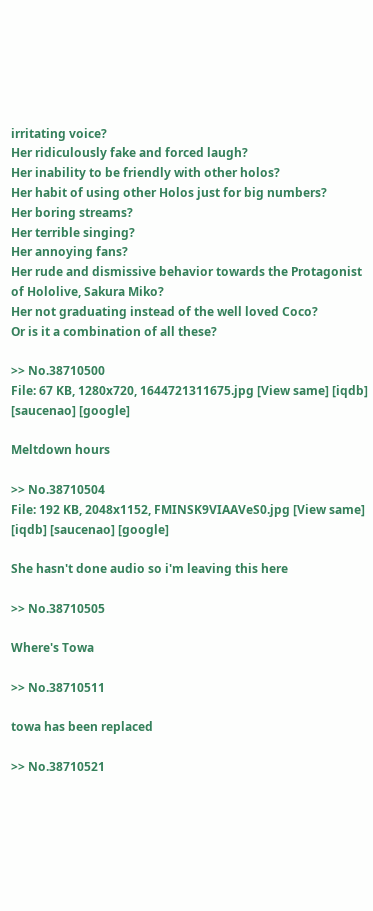irritating voice?
Her ridiculously fake and forced laugh?
Her inability to be friendly with other holos?
Her habit of using other Holos just for big numbers?
Her boring streams?
Her terrible singing?
Her annoying fans?
Her rude and dismissive behavior towards the Protagonist of Hololive, Sakura Miko?
Her not graduating instead of the well loved Coco?
Or is it a combination of all these?

>> No.38710500
File: 67 KB, 1280x720, 1644721311675.jpg [View same] [iqdb] [saucenao] [google]

Meltdown hours

>> No.38710504
File: 192 KB, 2048x1152, FMINSK9VIAAVeS0.jpg [View same] [iqdb] [saucenao] [google]

She hasn't done audio so i'm leaving this here

>> No.38710505

Where's Towa

>> No.38710511

towa has been replaced

>> No.38710521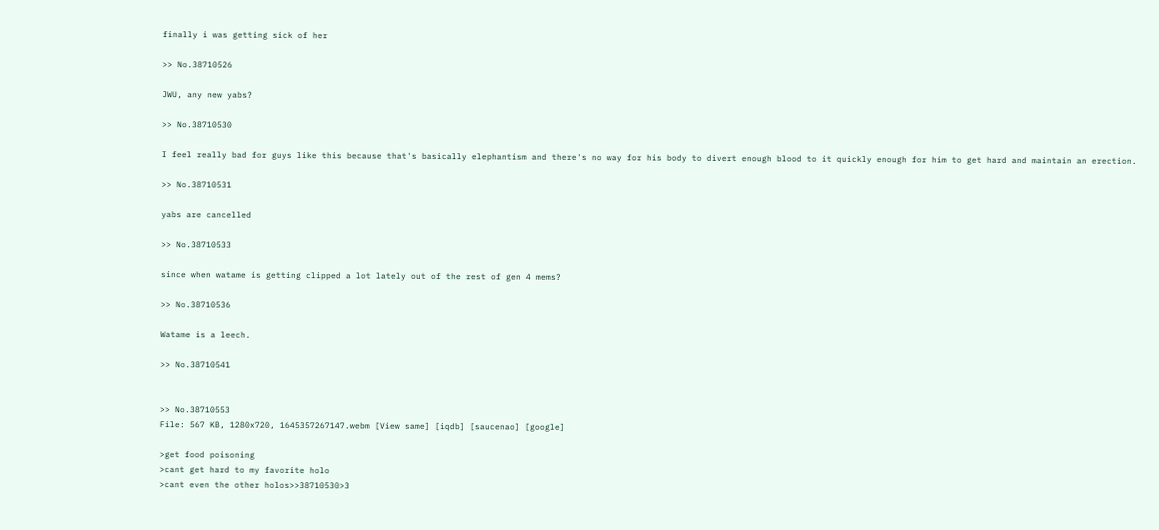finally i was getting sick of her

>> No.38710526

JWU, any new yabs?

>> No.38710530

I feel really bad for guys like this because that's basically elephantism and there's no way for his body to divert enough blood to it quickly enough for him to get hard and maintain an erection.

>> No.38710531

yabs are cancelled

>> No.38710533

since when watame is getting clipped a lot lately out of the rest of gen 4 mems?

>> No.38710536

Watame is a leech.

>> No.38710541


>> No.38710553
File: 567 KB, 1280x720, 1645357267147.webm [View same] [iqdb] [saucenao] [google]

>get food poisoning
>cant get hard to my favorite holo
>cant even the other holos>>38710530>3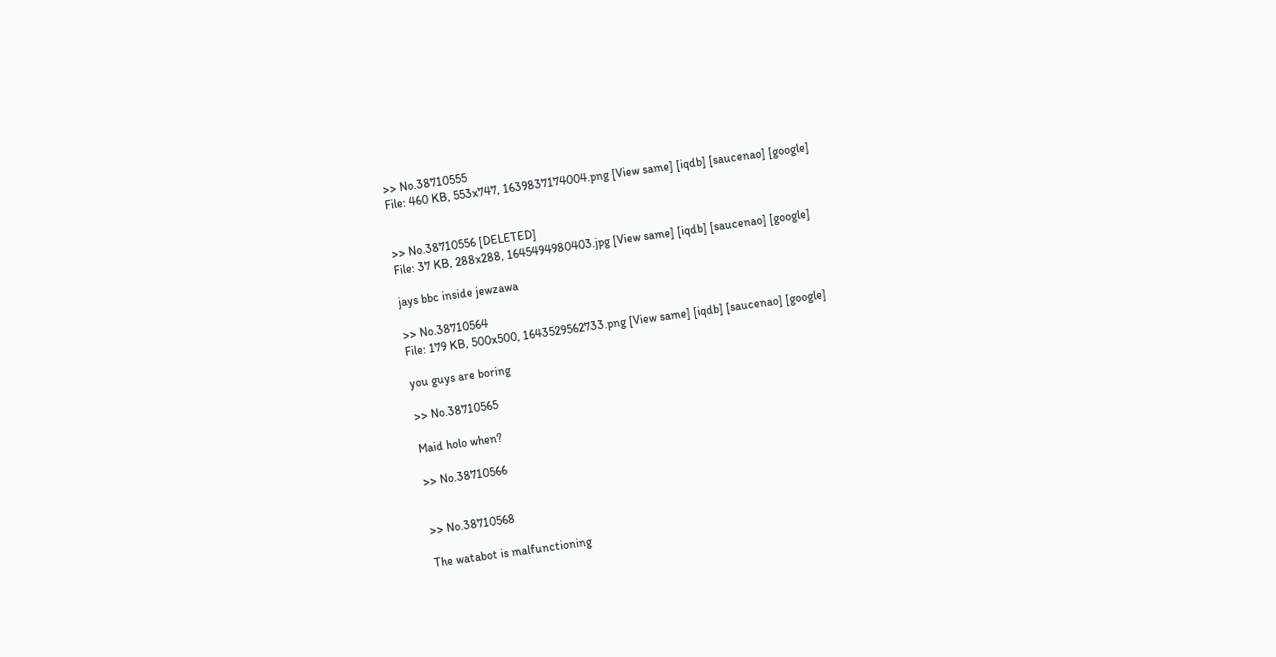>> No.38710555
File: 460 KB, 553x747, 1639837174004.png [View same] [iqdb] [saucenao] [google]


>> No.38710556 [DELETED]
File: 37 KB, 288x288, 1645494980403.jpg [View same] [iqdb] [saucenao] [google]

jays bbc inside jewzawa

>> No.38710564
File: 179 KB, 500x500, 1643529562733.png [View same] [iqdb] [saucenao] [google]

you guys are boring

>> No.38710565

Maid holo when?

>> No.38710566


>> No.38710568

The watabot is malfunctioning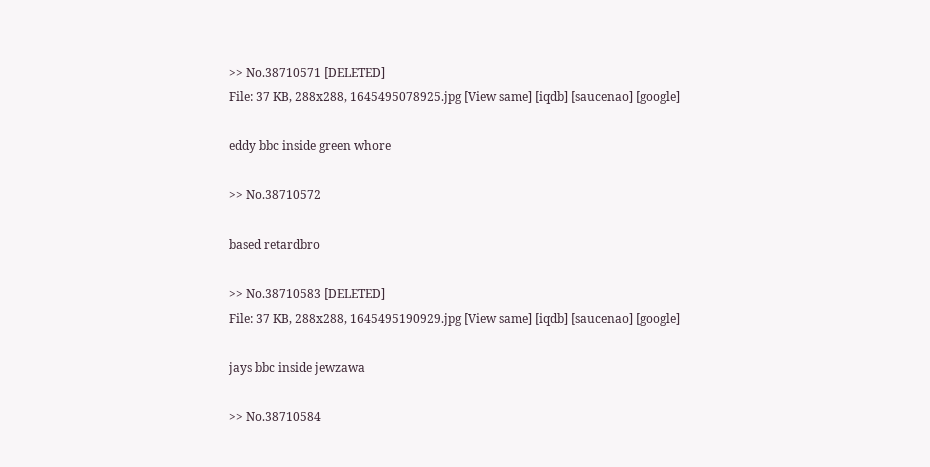>> No.38710571 [DELETED]
File: 37 KB, 288x288, 1645495078925.jpg [View same] [iqdb] [saucenao] [google]

eddy bbc inside green whore

>> No.38710572

based retardbro

>> No.38710583 [DELETED]
File: 37 KB, 288x288, 1645495190929.jpg [View same] [iqdb] [saucenao] [google]

jays bbc inside jewzawa

>> No.38710584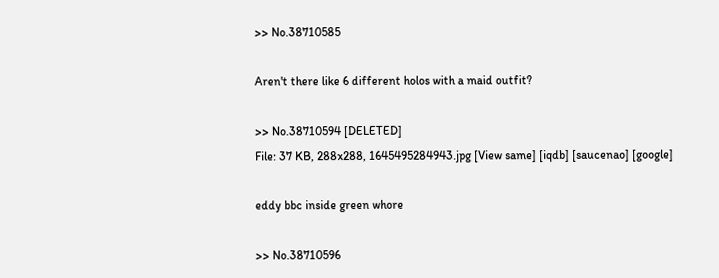>> No.38710585

Aren't there like 6 different holos with a maid outfit?

>> No.38710594 [DELETED]
File: 37 KB, 288x288, 1645495284943.jpg [View same] [iqdb] [saucenao] [google]

eddy bbc inside green whore

>> No.38710596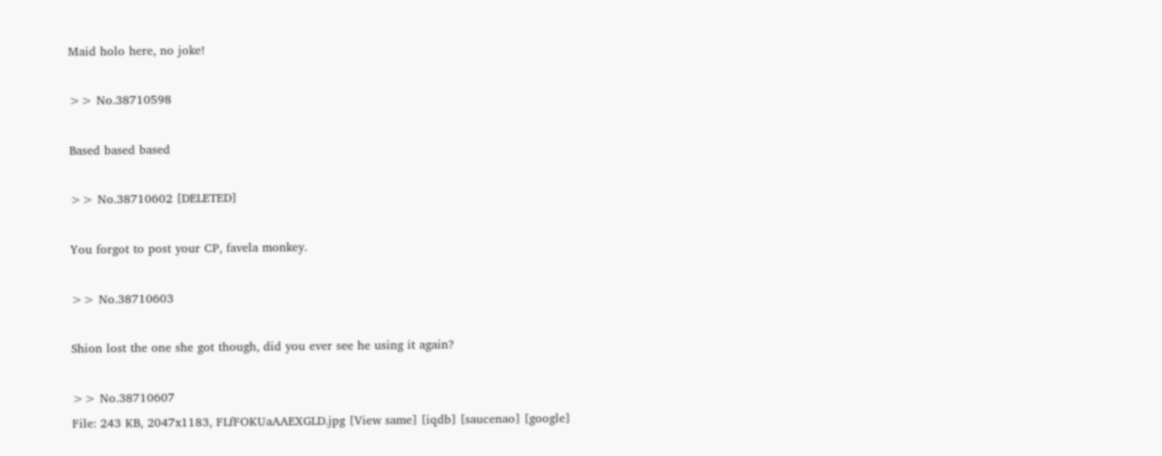Maid holo here, no joke!

>> No.38710598

Based based based

>> No.38710602 [DELETED]

You forgot to post your CP, favela monkey.

>> No.38710603

Shion lost the one she got though, did you ever see he using it again?

>> No.38710607
File: 243 KB, 2047x1183, FLfFOKUaAAEXGLD.jpg [View same] [iqdb] [saucenao] [google]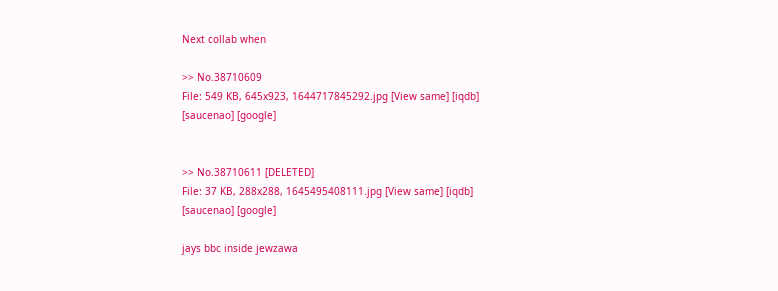Next collab when

>> No.38710609
File: 549 KB, 645x923, 1644717845292.jpg [View same] [iqdb] [saucenao] [google]


>> No.38710611 [DELETED]
File: 37 KB, 288x288, 1645495408111.jpg [View same] [iqdb] [saucenao] [google]

jays bbc inside jewzawa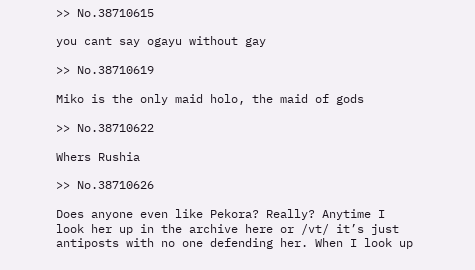>> No.38710615

you cant say ogayu without gay

>> No.38710619

Miko is the only maid holo, the maid of gods

>> No.38710622

Whers Rushia

>> No.38710626

Does anyone even like Pekora? Really? Anytime I look her up in the archive here or /vt/ it’s just antiposts with no one defending her. When I look up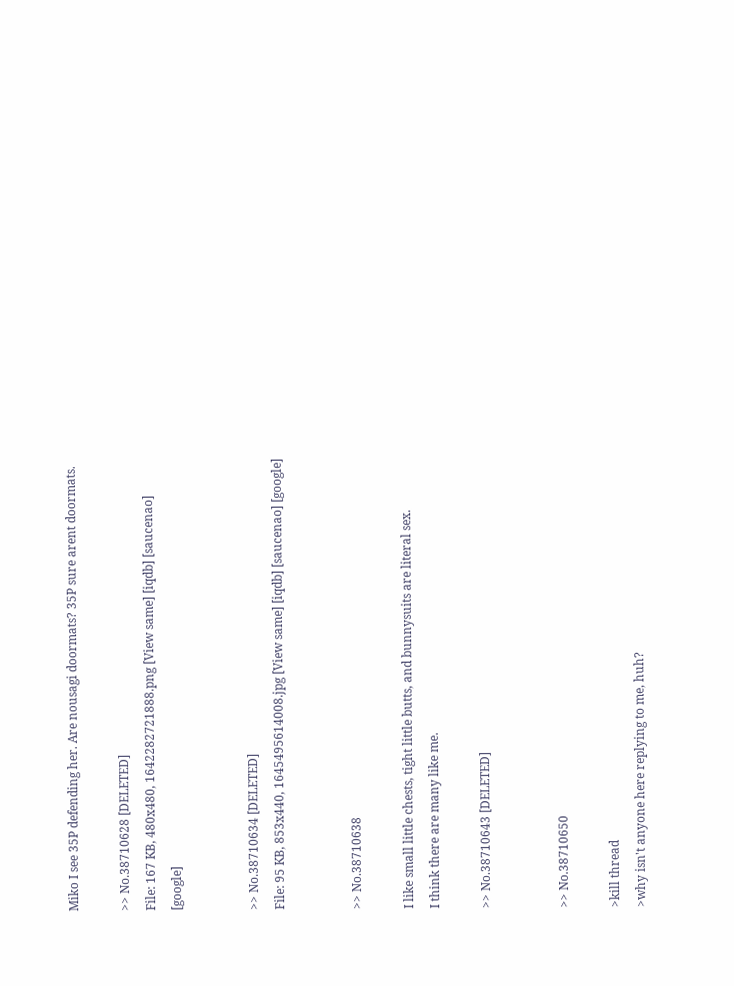Miko I see 35P defending her. Are nousagi doormats? 35P sure arent doormats.

>> No.38710628 [DELETED]
File: 167 KB, 480x480, 1642282721888.png [View same] [iqdb] [saucenao] [google]


>> No.38710634 [DELETED]
File: 95 KB, 853x440, 1645495614008.jpg [View same] [iqdb] [saucenao] [google]


>> No.38710638

I like small little chests, tight little butts, and bunnysuits are literal sex.
I think there are many like me.

>> No.38710643 [DELETED]


>> No.38710650

>kill thread
>why isn't anyone here replying to me, huh?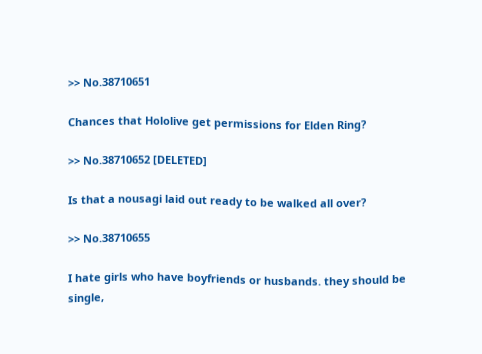>> No.38710651

Chances that Hololive get permissions for Elden Ring?

>> No.38710652 [DELETED]

Is that a nousagi laid out ready to be walked all over?

>> No.38710655

I hate girls who have boyfriends or husbands. they should be single,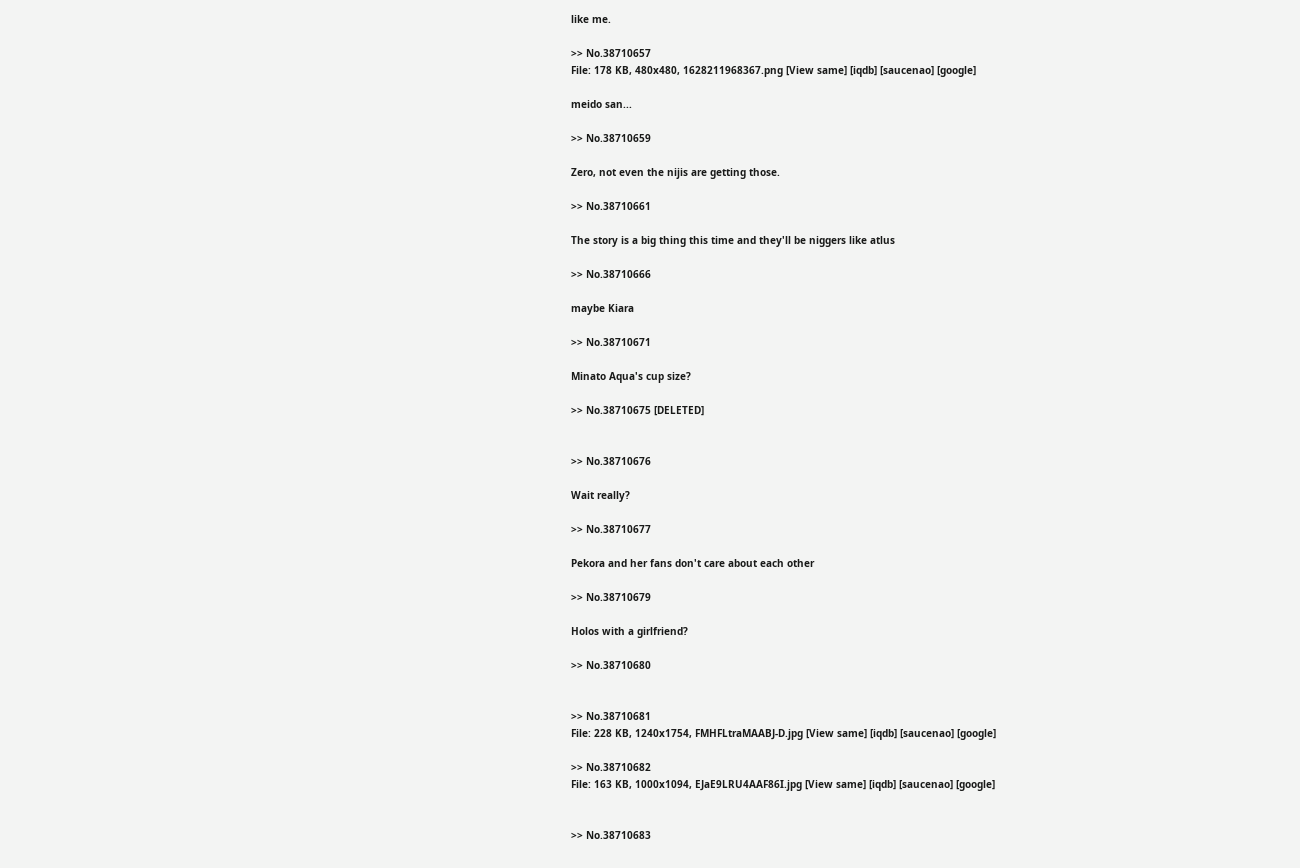like me.

>> No.38710657
File: 178 KB, 480x480, 1628211968367.png [View same] [iqdb] [saucenao] [google]

meido san...

>> No.38710659

Zero, not even the nijis are getting those.

>> No.38710661

The story is a big thing this time and they'll be niggers like atlus

>> No.38710666

maybe Kiara

>> No.38710671

Minato Aqua's cup size?

>> No.38710675 [DELETED]


>> No.38710676

Wait really?

>> No.38710677

Pekora and her fans don't care about each other

>> No.38710679

Holos with a girlfriend?

>> No.38710680


>> No.38710681
File: 228 KB, 1240x1754, FMHFLtraMAABJ-D.jpg [View same] [iqdb] [saucenao] [google]

>> No.38710682
File: 163 KB, 1000x1094, EJaE9LRU4AAF86I.jpg [View same] [iqdb] [saucenao] [google]


>> No.38710683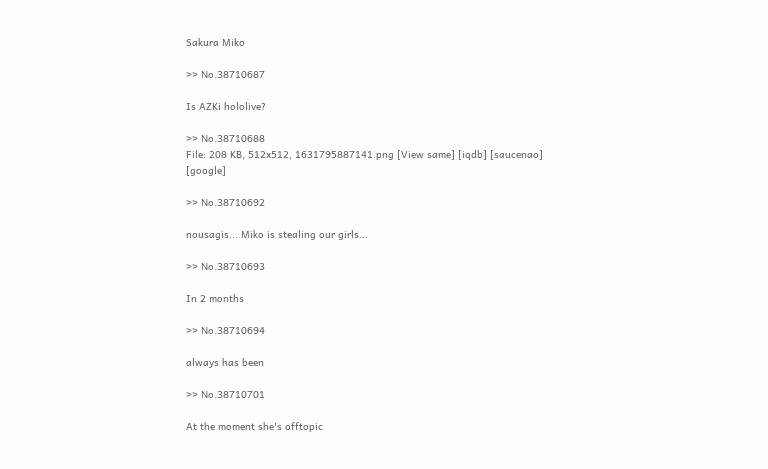Sakura Miko

>> No.38710687

Is AZKi hololive?

>> No.38710688
File: 208 KB, 512x512, 1631795887141.png [View same] [iqdb] [saucenao] [google]

>> No.38710692

nousagis... Miko is stealing our girls...

>> No.38710693

In 2 months

>> No.38710694

always has been

>> No.38710701

At the moment she's offtopic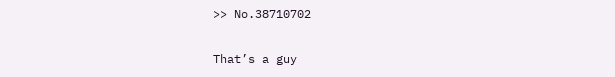>> No.38710702

That’s a guy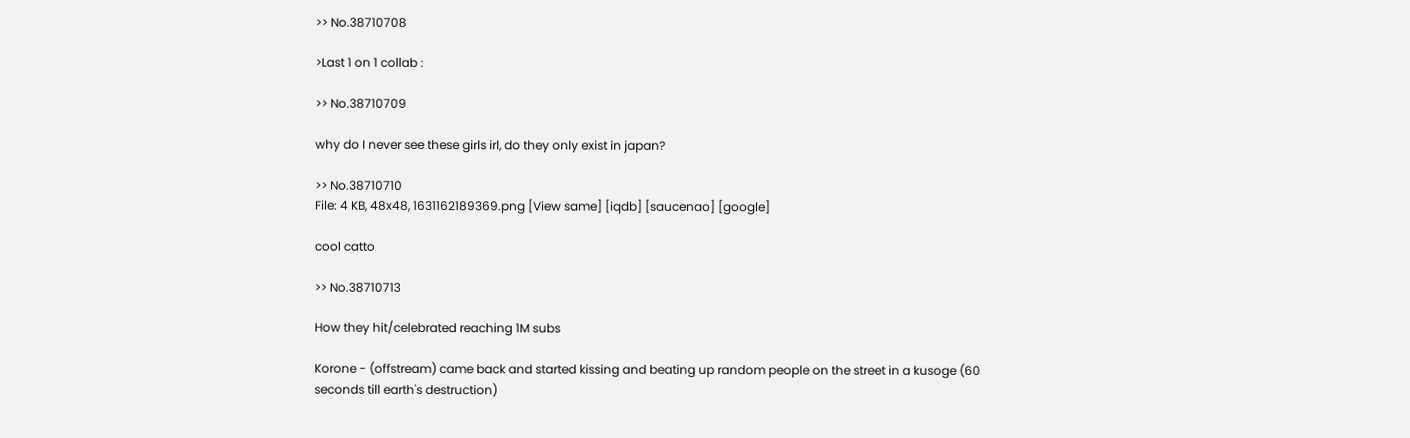>> No.38710708

>Last 1 on 1 collab :

>> No.38710709

why do I never see these girls irl, do they only exist in japan?

>> No.38710710
File: 4 KB, 48x48, 1631162189369.png [View same] [iqdb] [saucenao] [google]

cool catto

>> No.38710713

How they hit/celebrated reaching 1M subs

Korone - (offstream) came back and started kissing and beating up random people on the street in a kusoge (60 seconds till earth's destruction)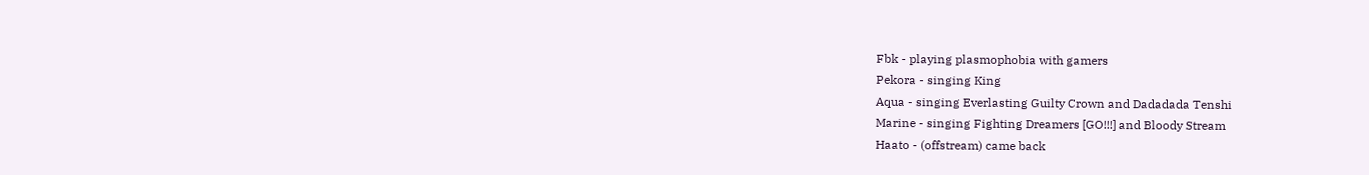Fbk - playing plasmophobia with gamers
Pekora - singing King
Aqua - singing Everlasting Guilty Crown and Dadadada Tenshi
Marine - singing Fighting Dreamers [GO!!!] and Bloody Stream
Haato - (offstream) came back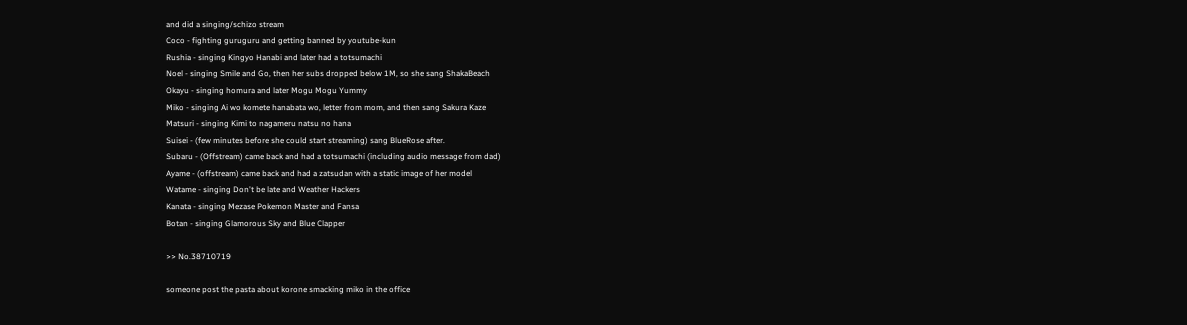and did a singing/schizo stream
Coco - fighting guruguru and getting banned by youtube-kun
Rushia - singing Kingyo Hanabi and later had a totsumachi
Noel - singing Smile and Go, then her subs dropped below 1M, so she sang ShakaBeach
Okayu - singing homura and later Mogu Mogu Yummy
Miko - singing Ai wo komete hanabata wo, letter from mom, and then sang Sakura Kaze
Matsuri - singing Kimi to nagameru natsu no hana
Suisei - (few minutes before she could start streaming) sang BlueRose after.
Subaru - (Offstream) came back and had a totsumachi (including audio message from dad)
Ayame - (offstream) came back and had a zatsudan with a static image of her model
Watame - singing Don't be late and Weather Hackers
Kanata - singing Mezase Pokemon Master and Fansa
Botan - singing Glamorous Sky and Blue Clapper

>> No.38710719

someone post the pasta about korone smacking miko in the office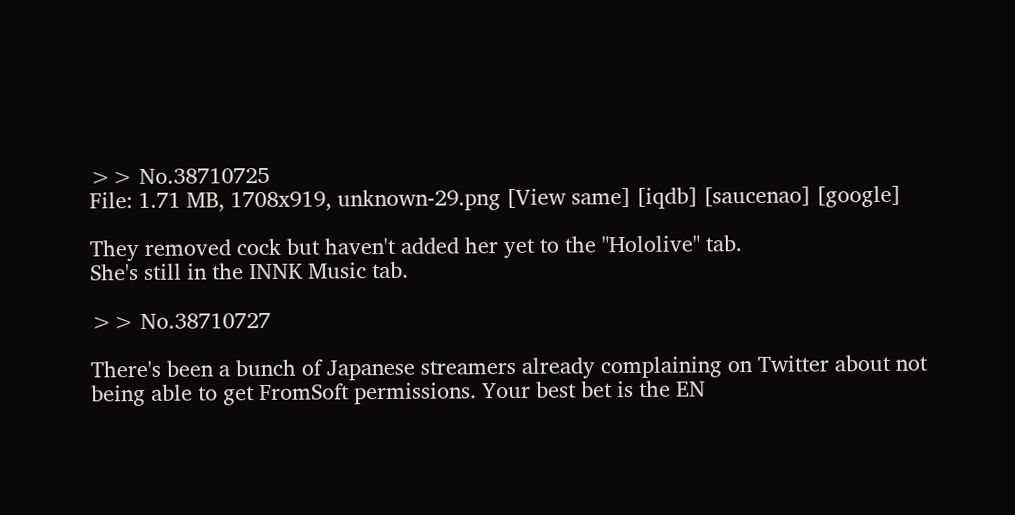>> No.38710725
File: 1.71 MB, 1708x919, unknown-29.png [View same] [iqdb] [saucenao] [google]

They removed cock but haven't added her yet to the "Hololive" tab.
She's still in the INNK Music tab.

>> No.38710727

There's been a bunch of Japanese streamers already complaining on Twitter about not being able to get FromSoft permissions. Your best bet is the EN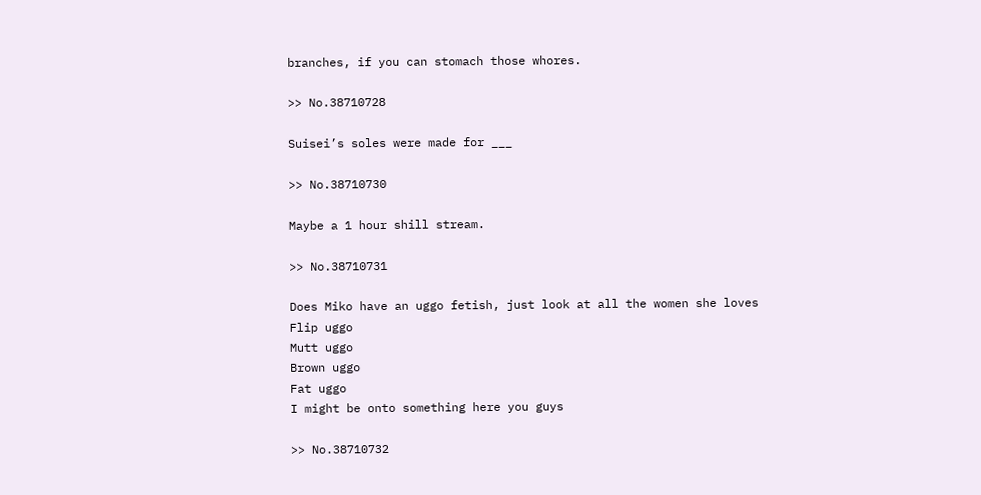branches, if you can stomach those whores.

>> No.38710728

Suisei’s soles were made for ___

>> No.38710730

Maybe a 1 hour shill stream.

>> No.38710731

Does Miko have an uggo fetish, just look at all the women she loves
Flip uggo
Mutt uggo
Brown uggo
Fat uggo
I might be onto something here you guys

>> No.38710732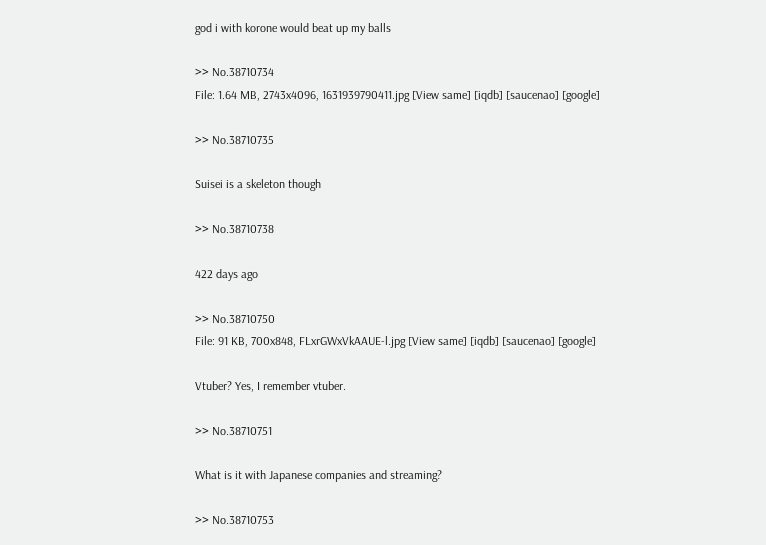god i with korone would beat up my balls

>> No.38710734
File: 1.64 MB, 2743x4096, 1631939790411.jpg [View same] [iqdb] [saucenao] [google]

>> No.38710735

Suisei is a skeleton though

>> No.38710738

422 days ago

>> No.38710750
File: 91 KB, 700x848, FLxrGWxVkAAUE-l.jpg [View same] [iqdb] [saucenao] [google]

Vtuber? Yes, I remember vtuber.

>> No.38710751

What is it with Japanese companies and streaming?

>> No.38710753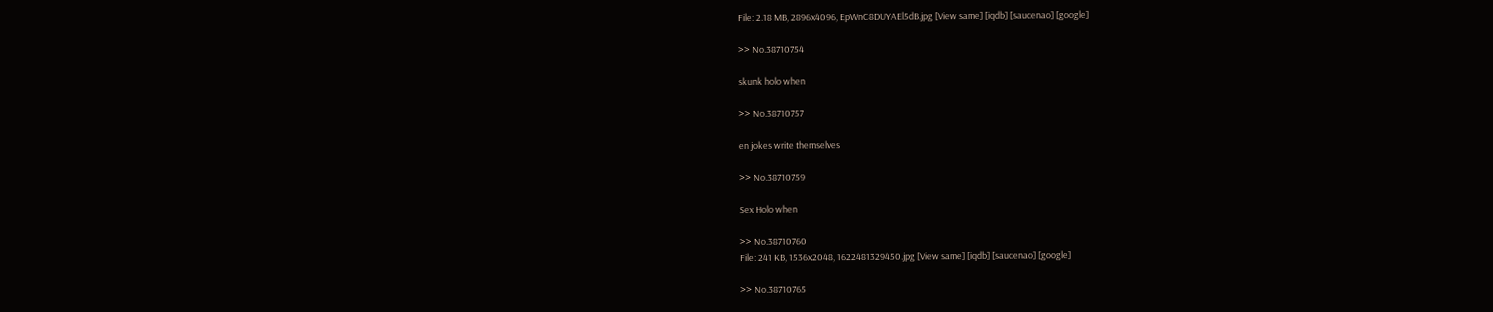File: 2.18 MB, 2896x4096, EpWnC8DUYAEl5dB.jpg [View same] [iqdb] [saucenao] [google]

>> No.38710754

skunk holo when

>> No.38710757

en jokes write themselves

>> No.38710759

Sex Holo when

>> No.38710760
File: 241 KB, 1536x2048, 1622481329450.jpg [View same] [iqdb] [saucenao] [google]

>> No.38710765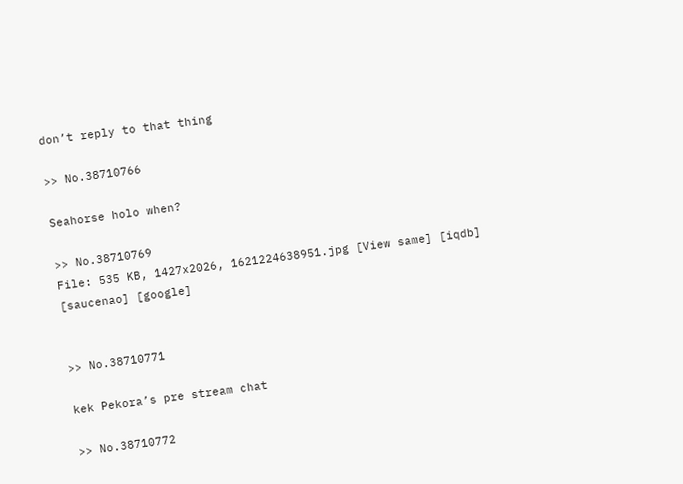don’t reply to that thing

>> No.38710766

Seahorse holo when?

>> No.38710769
File: 535 KB, 1427x2026, 1621224638951.jpg [View same] [iqdb] [saucenao] [google]


>> No.38710771

kek Pekora’s pre stream chat

>> No.38710772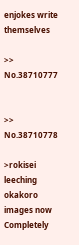enjokes write themselves

>> No.38710777


>> No.38710778

>rokisei leeching okakoro images now
Completely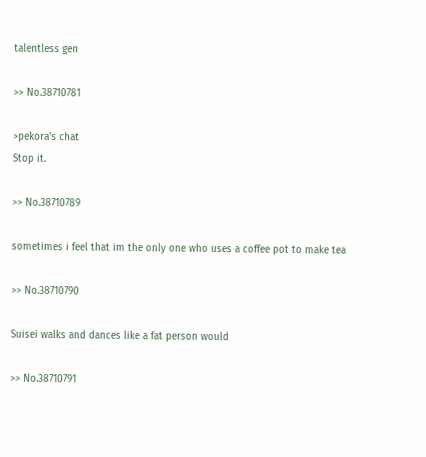talentless gen

>> No.38710781

>pekora's chat
Stop it.

>> No.38710789

sometimes i feel that im the only one who uses a coffee pot to make tea

>> No.38710790

Suisei walks and dances like a fat person would

>> No.38710791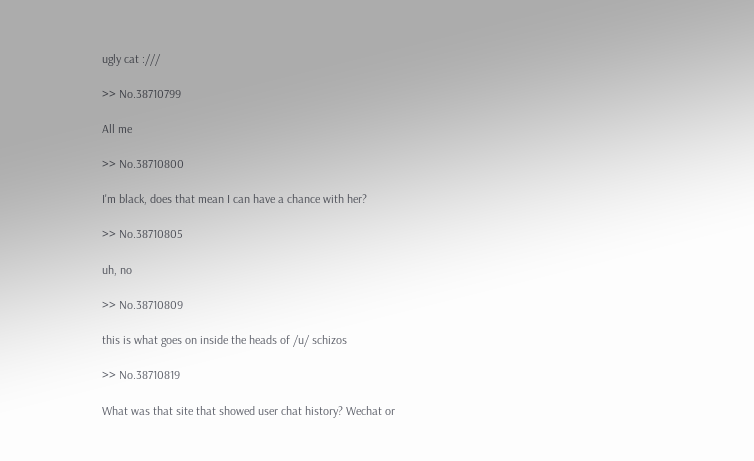ugly cat :///

>> No.38710799

All me

>> No.38710800

I'm black, does that mean I can have a chance with her?

>> No.38710805

uh, no

>> No.38710809

this is what goes on inside the heads of /u/ schizos

>> No.38710819

What was that site that showed user chat history? Wechat or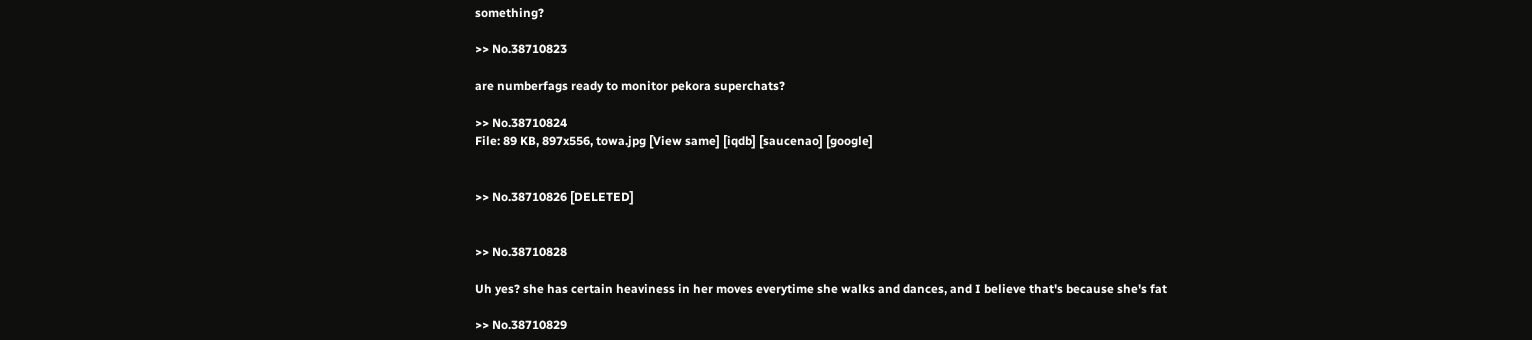something?

>> No.38710823

are numberfags ready to monitor pekora superchats?

>> No.38710824
File: 89 KB, 897x556, towa.jpg [View same] [iqdb] [saucenao] [google]


>> No.38710826 [DELETED]


>> No.38710828

Uh yes? she has certain heaviness in her moves everytime she walks and dances, and I believe that's because she's fat

>> No.38710829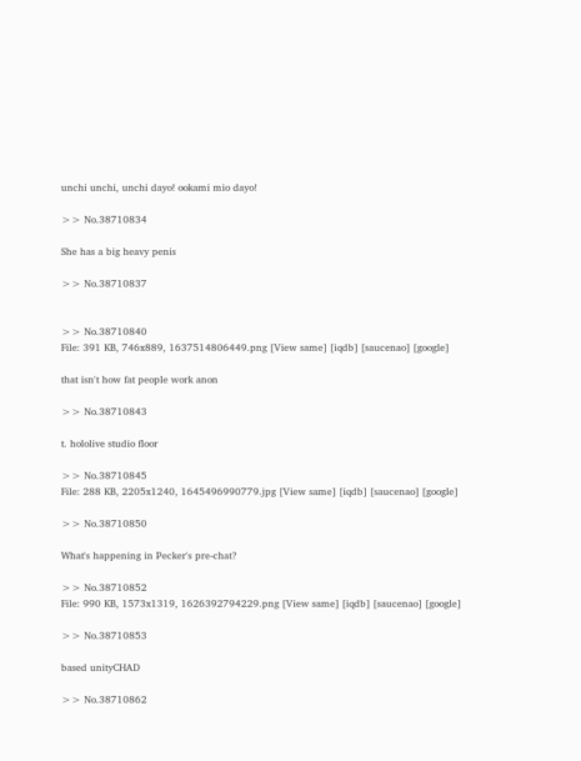unchi unchi, unchi dayo! ookami mio dayo!

>> No.38710834

She has a big heavy penis

>> No.38710837


>> No.38710840
File: 391 KB, 746x889, 1637514806449.png [View same] [iqdb] [saucenao] [google]

that isn't how fat people work anon

>> No.38710843

t. hololive studio floor

>> No.38710845
File: 288 KB, 2205x1240, 1645496990779.jpg [View same] [iqdb] [saucenao] [google]

>> No.38710850

What's happening in Pecker's pre-chat?

>> No.38710852
File: 990 KB, 1573x1319, 1626392794229.png [View same] [iqdb] [saucenao] [google]

>> No.38710853

based unityCHAD

>> No.38710862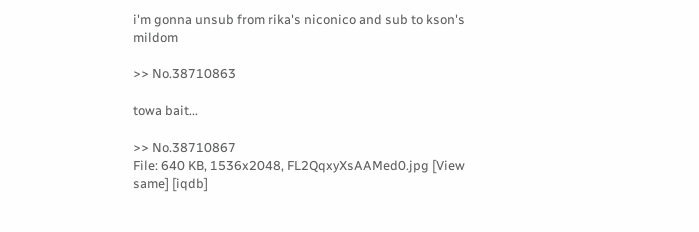i'm gonna unsub from rika's niconico and sub to kson's mildom

>> No.38710863

towa bait...

>> No.38710867
File: 640 KB, 1536x2048, FL2QqxyXsAAMed0.jpg [View same] [iqdb]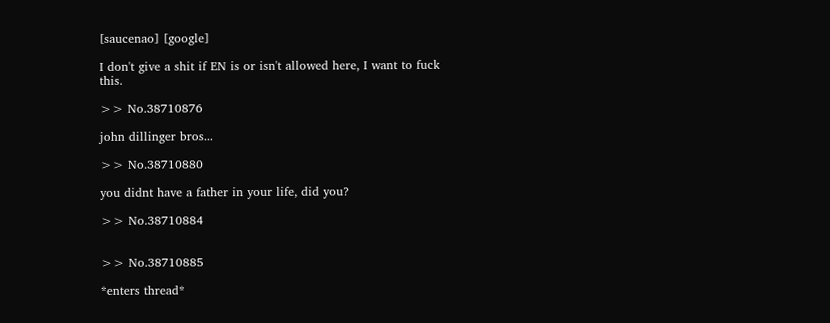[saucenao] [google]

I don't give a shit if EN is or isn't allowed here, I want to fuck this.

>> No.38710876

john dillinger bros...

>> No.38710880

you didnt have a father in your life, did you?

>> No.38710884


>> No.38710885

*enters thread*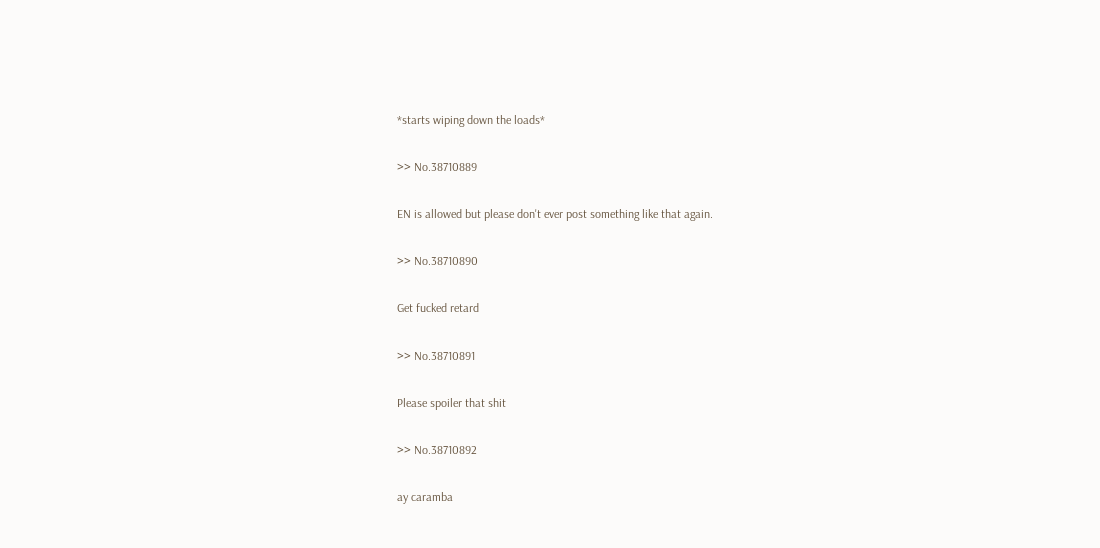*starts wiping down the loads*

>> No.38710889

EN is allowed but please don't ever post something like that again.

>> No.38710890

Get fucked retard

>> No.38710891

Please spoiler that shit

>> No.38710892

ay caramba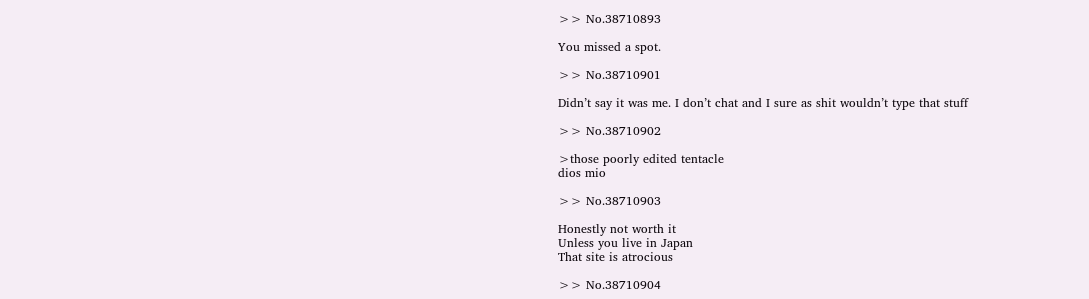>> No.38710893

You missed a spot.

>> No.38710901

Didn’t say it was me. I don’t chat and I sure as shit wouldn’t type that stuff

>> No.38710902

>those poorly edited tentacle
dios mio

>> No.38710903

Honestly not worth it
Unless you live in Japan
That site is atrocious

>> No.38710904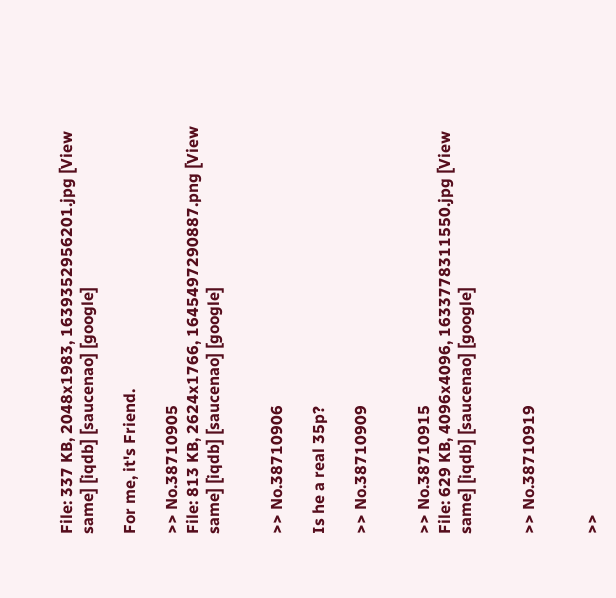File: 337 KB, 2048x1983, 1639352956201.jpg [View same] [iqdb] [saucenao] [google]

For me, it's Friend.

>> No.38710905
File: 813 KB, 2624x1766, 1645497290887.png [View same] [iqdb] [saucenao] [google]


>> No.38710906

Is he a real 35p?

>> No.38710909


>> No.38710915
File: 629 KB, 4096x4096, 1633778311550.jpg [View same] [iqdb] [saucenao] [google]


>> No.38710919


>>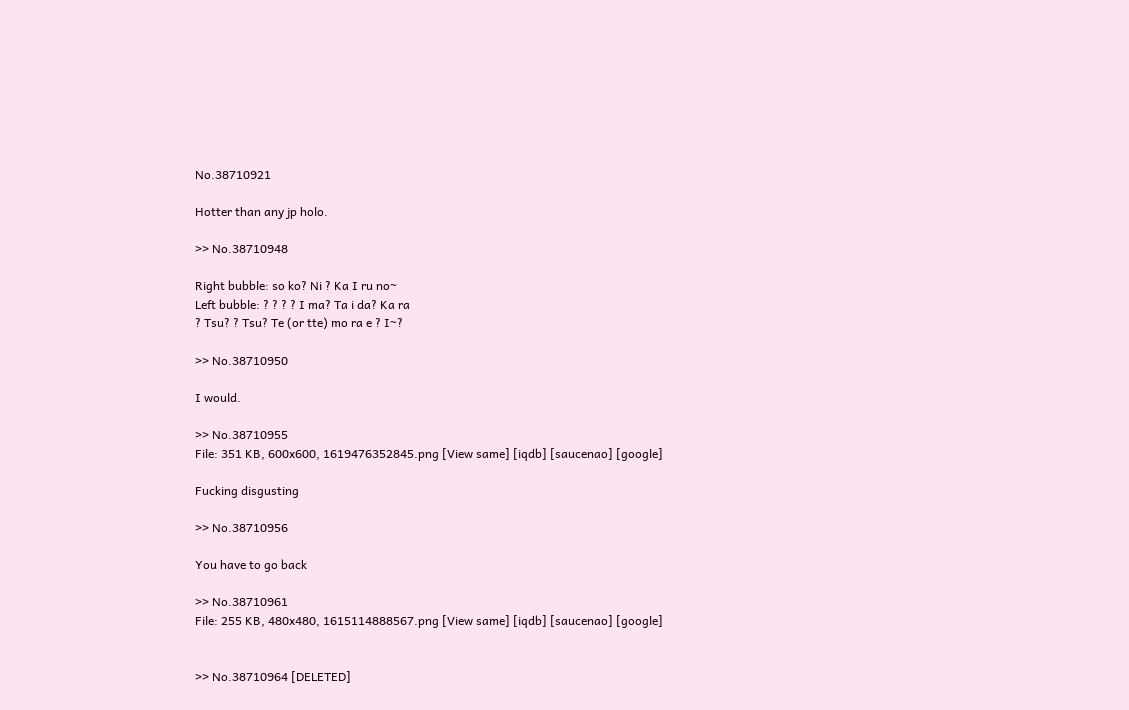No.38710921

Hotter than any jp holo.

>> No.38710948

Right bubble: so ko? Ni ? Ka I ru no~
Left bubble: ? ? ? ? I ma? Ta i da? Ka ra
? Tsu? ? Tsu? Te (or tte) mo ra e ? I~?

>> No.38710950

I would.

>> No.38710955
File: 351 KB, 600x600, 1619476352845.png [View same] [iqdb] [saucenao] [google]

Fucking disgusting

>> No.38710956

You have to go back

>> No.38710961
File: 255 KB, 480x480, 1615114888567.png [View same] [iqdb] [saucenao] [google]


>> No.38710964 [DELETED]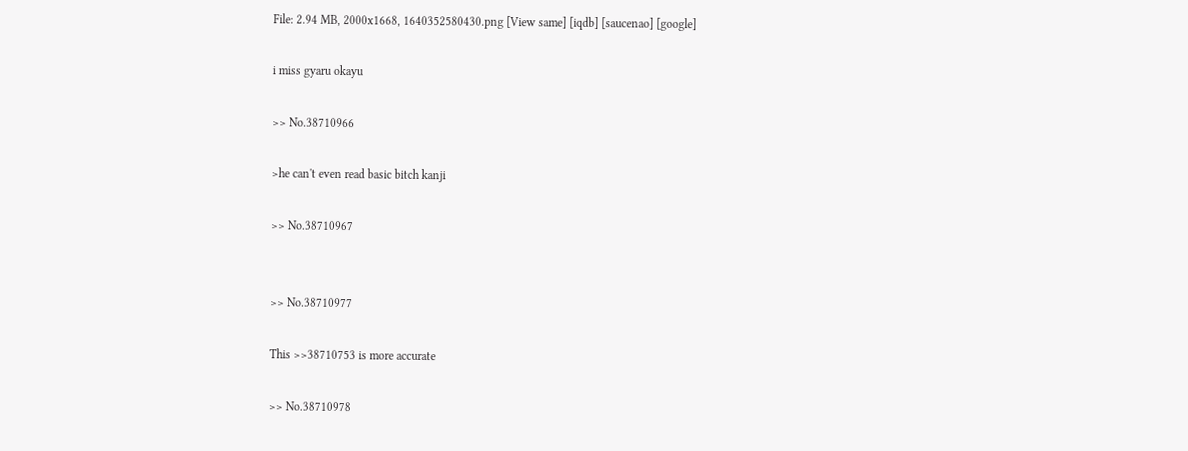File: 2.94 MB, 2000x1668, 1640352580430.png [View same] [iqdb] [saucenao] [google]

i miss gyaru okayu

>> No.38710966

>he can't even read basic bitch kanji

>> No.38710967


>> No.38710977

This >>38710753 is more accurate

>> No.38710978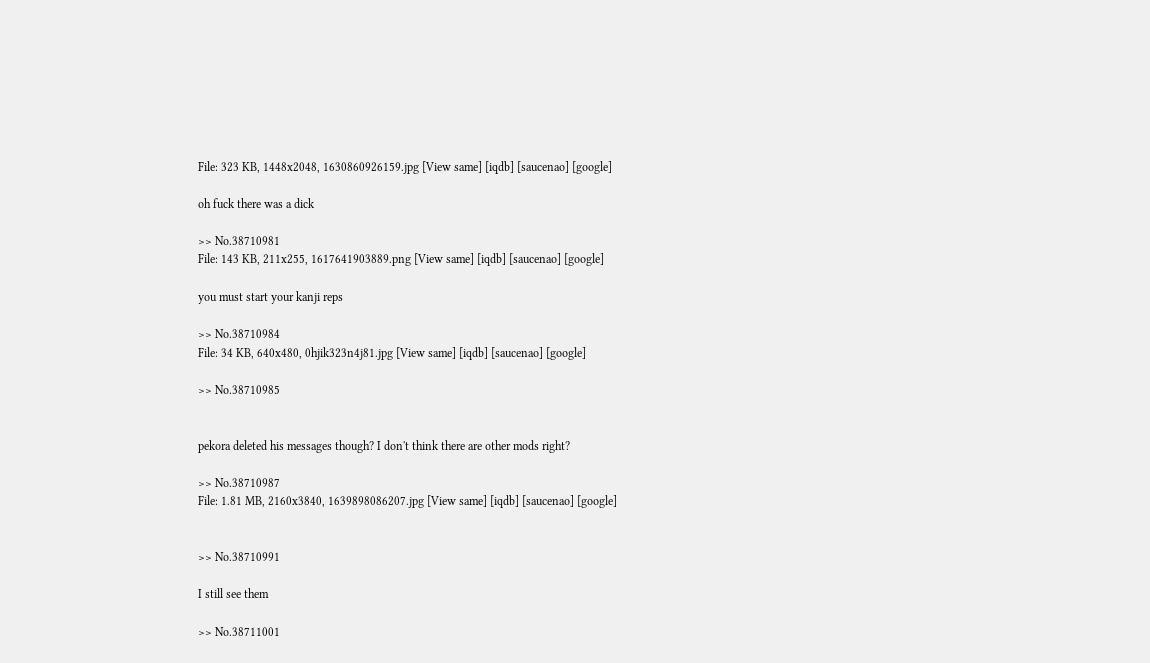File: 323 KB, 1448x2048, 1630860926159.jpg [View same] [iqdb] [saucenao] [google]

oh fuck there was a dick

>> No.38710981
File: 143 KB, 211x255, 1617641903889.png [View same] [iqdb] [saucenao] [google]

you must start your kanji reps

>> No.38710984
File: 34 KB, 640x480, 0hjik323n4j81.jpg [View same] [iqdb] [saucenao] [google]

>> No.38710985


pekora deleted his messages though? I don't think there are other mods right?

>> No.38710987
File: 1.81 MB, 2160x3840, 1639898086207.jpg [View same] [iqdb] [saucenao] [google]


>> No.38710991

I still see them

>> No.38711001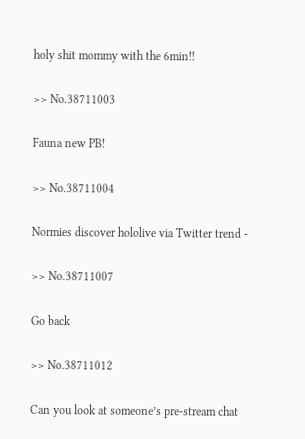holy shit mommy with the 6min!!

>> No.38711003

Fauna new PB!

>> No.38711004

Normies discover hololive via Twitter trend -

>> No.38711007

Go back

>> No.38711012

Can you look at someone’s pre-stream chat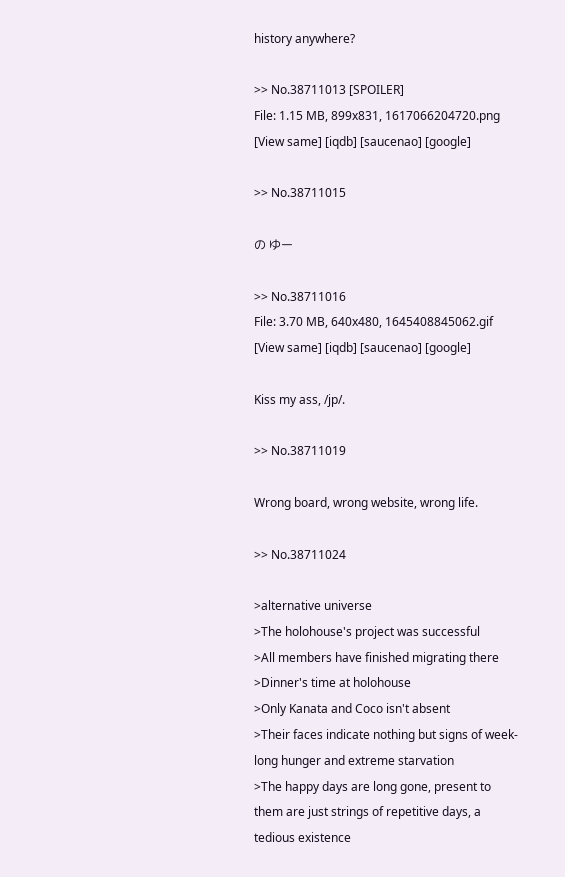history anywhere?

>> No.38711013 [SPOILER]
File: 1.15 MB, 899x831, 1617066204720.png [View same] [iqdb] [saucenao] [google]

>> No.38711015

の ゆー

>> No.38711016
File: 3.70 MB, 640x480, 1645408845062.gif [View same] [iqdb] [saucenao] [google]

Kiss my ass, /jp/.

>> No.38711019

Wrong board, wrong website, wrong life.

>> No.38711024

>alternative universe
>The holohouse's project was successful
>All members have finished migrating there
>Dinner's time at holohouse
>Only Kanata and Coco isn't absent
>Their faces indicate nothing but signs of week-long hunger and extreme starvation
>The happy days are long gone, present to them are just strings of repetitive days, a tedious existence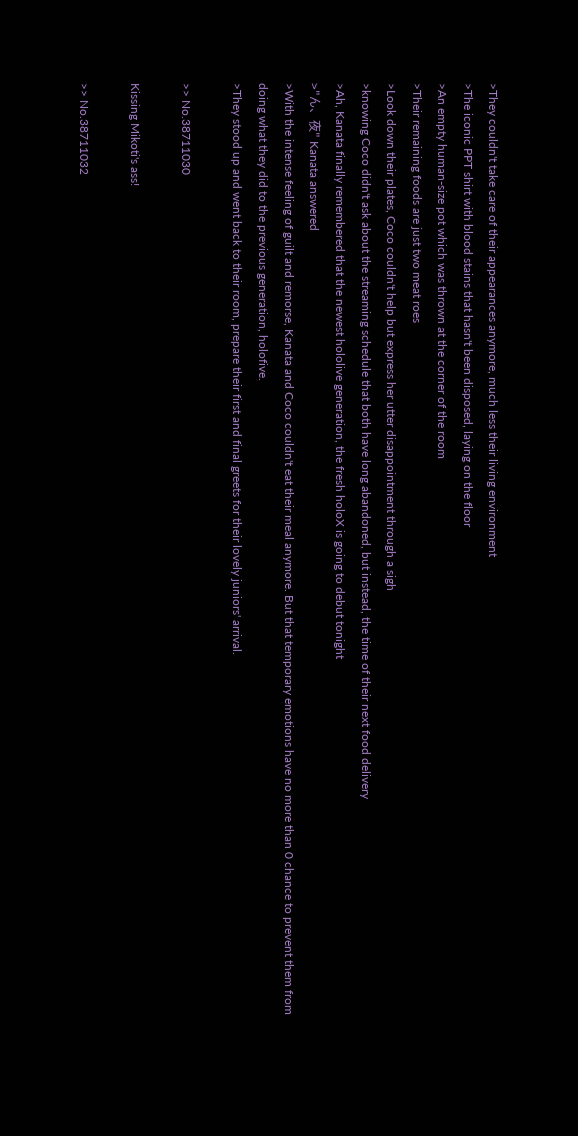>They couldn't take care of their appearances anymore, much less their living environment
>The iconic PPT shirt with blood stains that hasn't been disposed, laying on the floor
>An empty human-size pot which was thrown at the corner of the room
>Their remaining foods are just two meat roes
>Look down their plates, Coco couldn't help but express her utter disappointment through a sigh
>knowing Coco didn't ask about the streaming schedule that both have long abandoned, but instead, the time of their next food delivery
>Ah, Kanata finally remembered that the newest hololive generation, the fresh holoX is going to debut tonight
>"ん、夜" Kanata answered
>With the intense feeling of guilt and remorse, Kanata and Coco couldn't eat their meal anymore. But that temporary emotions have no more than 0 chance to prevent them from doing what they did to the previous generation, holofive.
>They stood up and went back to their room, prepare their first and final greets for their lovely juniors' arrival.

>> No.38711030

Kissing Mikoti's ass!

>> No.38711032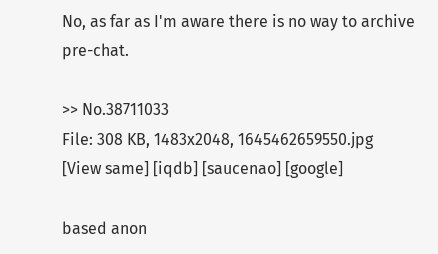No, as far as I'm aware there is no way to archive pre-chat.

>> No.38711033
File: 308 KB, 1483x2048, 1645462659550.jpg [View same] [iqdb] [saucenao] [google]

based anon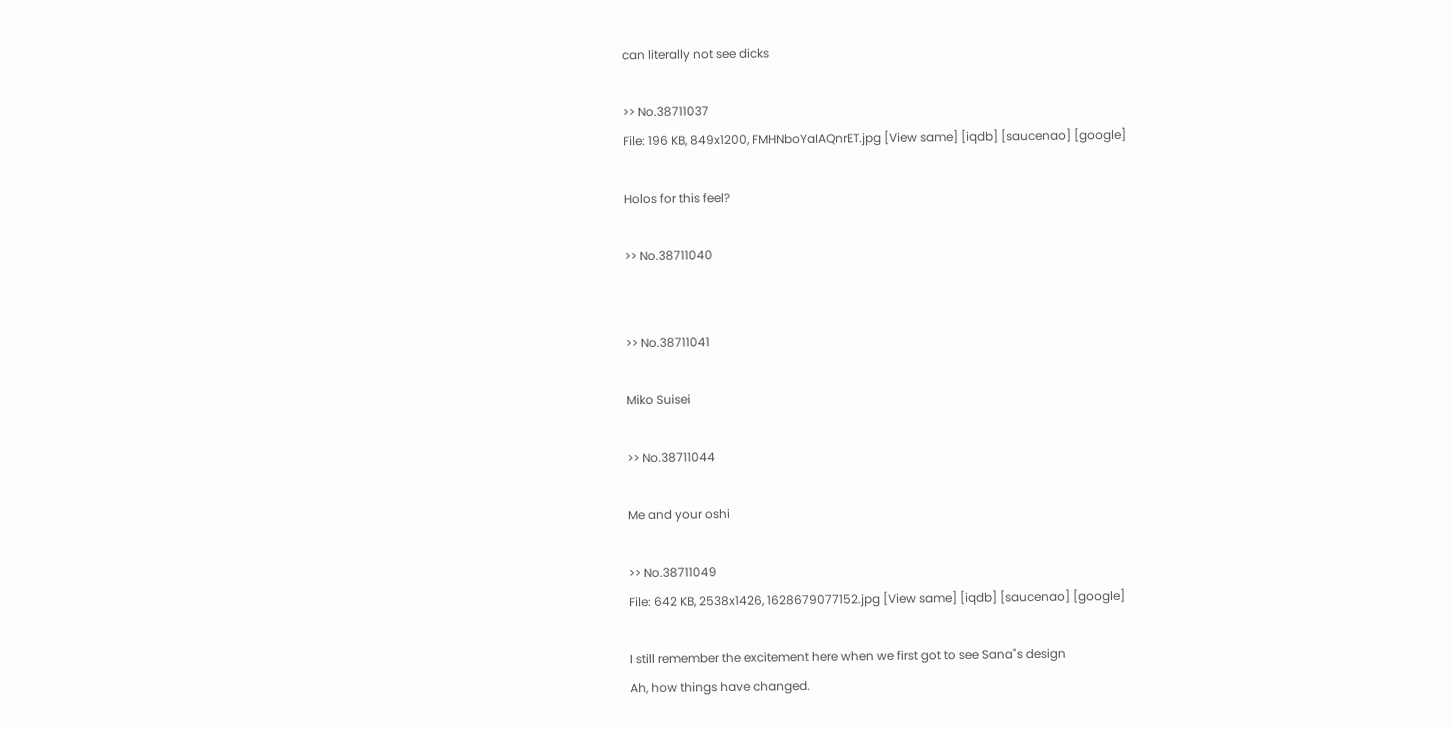can literally not see dicks

>> No.38711037
File: 196 KB, 849x1200, FMHNboYaIAQnrET.jpg [View same] [iqdb] [saucenao] [google]

Holos for this feel?

>> No.38711040


>> No.38711041

Miko Suisei

>> No.38711044

Me and your oshi

>> No.38711049
File: 642 KB, 2538x1426, 1628679077152.jpg [View same] [iqdb] [saucenao] [google]

I still remember the excitement here when we first got to see Sana"s design
Ah, how things have changed.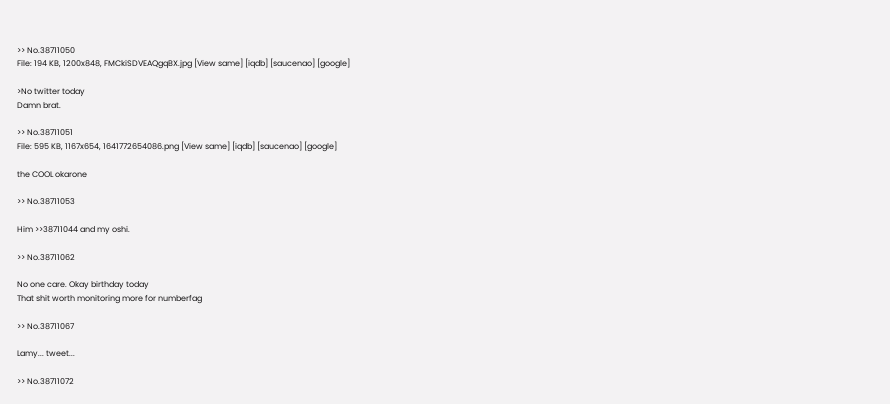>> No.38711050
File: 194 KB, 1200x848, FMCkiSDVEAQgqBX.jpg [View same] [iqdb] [saucenao] [google]

>No twitter today
Damn brat.

>> No.38711051
File: 595 KB, 1167x654, 1641772654086.png [View same] [iqdb] [saucenao] [google]

the COOL okarone

>> No.38711053

Him >>38711044 and my oshi.

>> No.38711062

No one care. Okay birthday today
That shit worth monitoring more for numberfag

>> No.38711067

Lamy... tweet...

>> No.38711072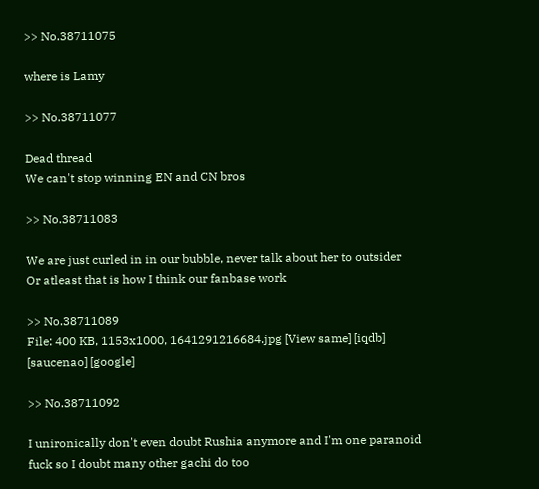>> No.38711075

where is Lamy

>> No.38711077

Dead thread
We can't stop winning EN and CN bros

>> No.38711083

We are just curled in in our bubble, never talk about her to outsider
Or atleast that is how I think our fanbase work

>> No.38711089
File: 400 KB, 1153x1000, 1641291216684.jpg [View same] [iqdb] [saucenao] [google]

>> No.38711092

I unironically don't even doubt Rushia anymore and I'm one paranoid fuck so I doubt many other gachi do too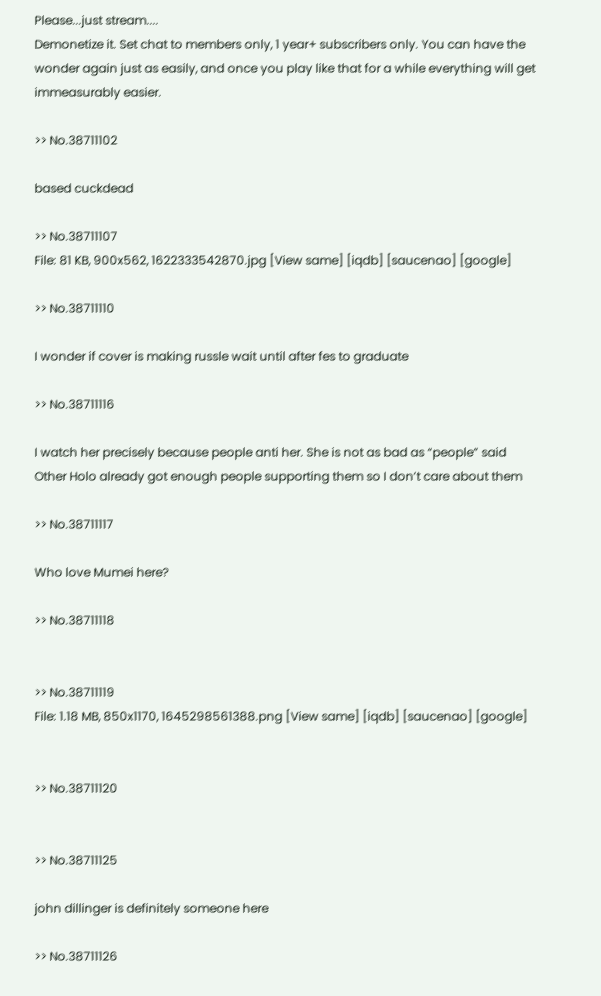Please...just stream....
Demonetize it. Set chat to members only, 1 year+ subscribers only. You can have the wonder again just as easily, and once you play like that for a while everything will get immeasurably easier.

>> No.38711102

based cuckdead

>> No.38711107
File: 81 KB, 900x562, 1622333542870.jpg [View same] [iqdb] [saucenao] [google]

>> No.38711110

I wonder if cover is making russle wait until after fes to graduate

>> No.38711116

I watch her precisely because people anti her. She is not as bad as “people” said
Other Holo already got enough people supporting them so I don’t care about them

>> No.38711117

Who love Mumei here?

>> No.38711118


>> No.38711119
File: 1.18 MB, 850x1170, 1645298561388.png [View same] [iqdb] [saucenao] [google]


>> No.38711120


>> No.38711125

john dillinger is definitely someone here

>> No.38711126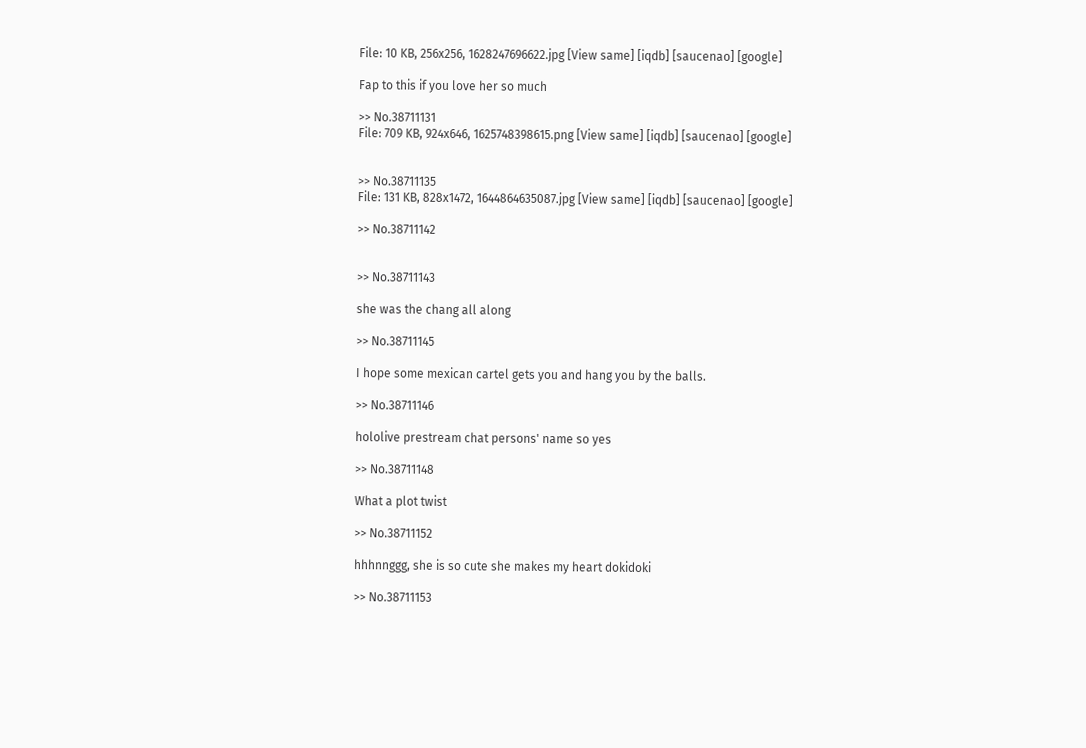File: 10 KB, 256x256, 1628247696622.jpg [View same] [iqdb] [saucenao] [google]

Fap to this if you love her so much

>> No.38711131
File: 709 KB, 924x646, 1625748398615.png [View same] [iqdb] [saucenao] [google]


>> No.38711135
File: 131 KB, 828x1472, 1644864635087.jpg [View same] [iqdb] [saucenao] [google]

>> No.38711142


>> No.38711143

she was the chang all along

>> No.38711145

I hope some mexican cartel gets you and hang you by the balls.

>> No.38711146

hololive prestream chat persons' name so yes

>> No.38711148

What a plot twist

>> No.38711152

hhhnnggg, she is so cute she makes my heart dokidoki

>> No.38711153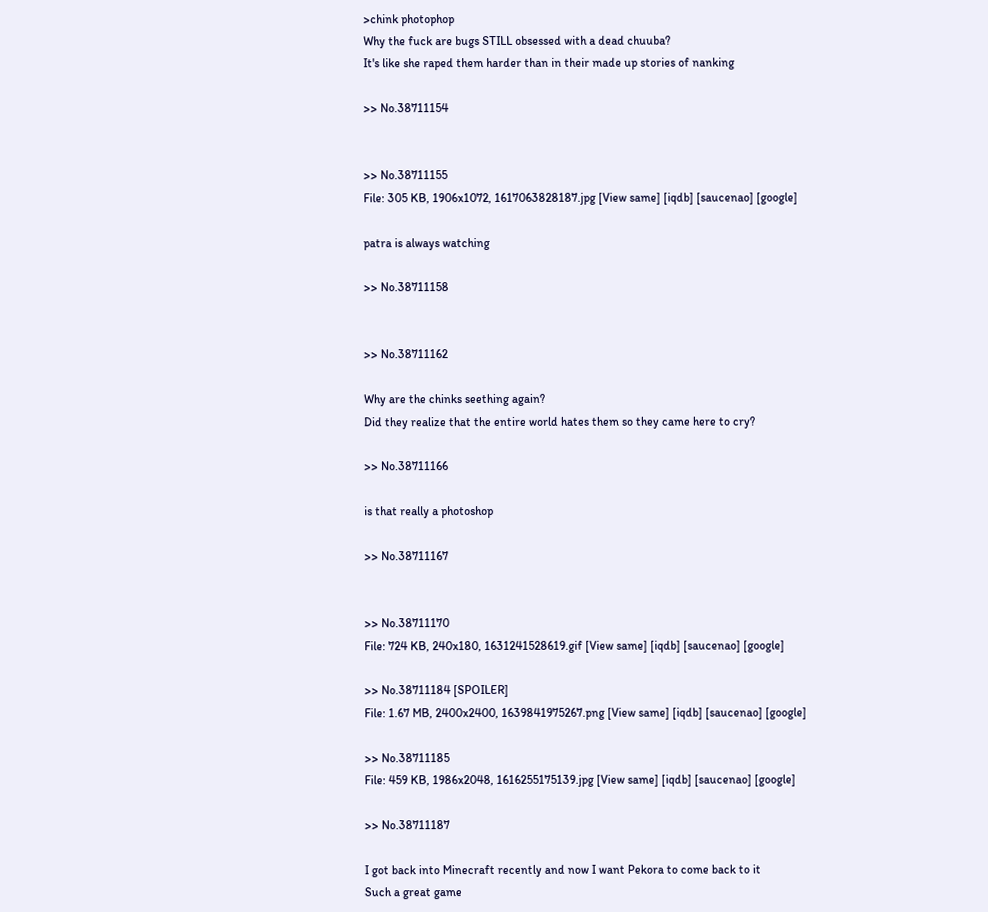>chink photophop
Why the fuck are bugs STILL obsessed with a dead chuuba?
It's like she raped them harder than in their made up stories of nanking

>> No.38711154


>> No.38711155
File: 305 KB, 1906x1072, 1617063828187.jpg [View same] [iqdb] [saucenao] [google]

patra is always watching

>> No.38711158


>> No.38711162

Why are the chinks seething again?
Did they realize that the entire world hates them so they came here to cry?

>> No.38711166

is that really a photoshop

>> No.38711167


>> No.38711170
File: 724 KB, 240x180, 1631241528619.gif [View same] [iqdb] [saucenao] [google]

>> No.38711184 [SPOILER]
File: 1.67 MB, 2400x2400, 1639841975267.png [View same] [iqdb] [saucenao] [google]

>> No.38711185
File: 459 KB, 1986x2048, 1616255175139.jpg [View same] [iqdb] [saucenao] [google]

>> No.38711187

I got back into Minecraft recently and now I want Pekora to come back to it
Such a great game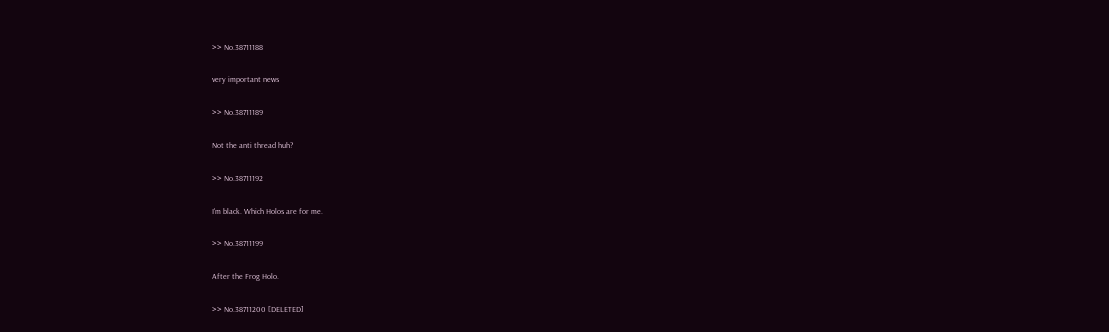>> No.38711188

very important news

>> No.38711189

Not the anti thread huh?

>> No.38711192

I'm black. Which Holos are for me.

>> No.38711199

After the Frog Holo.

>> No.38711200 [DELETED]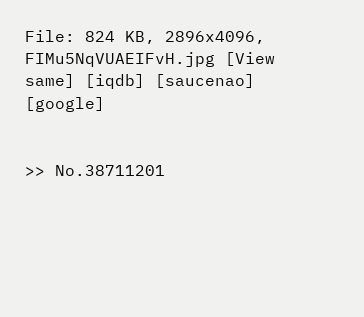File: 824 KB, 2896x4096, FIMu5NqVUAEIFvH.jpg [View same] [iqdb] [saucenao] [google]


>> No.38711201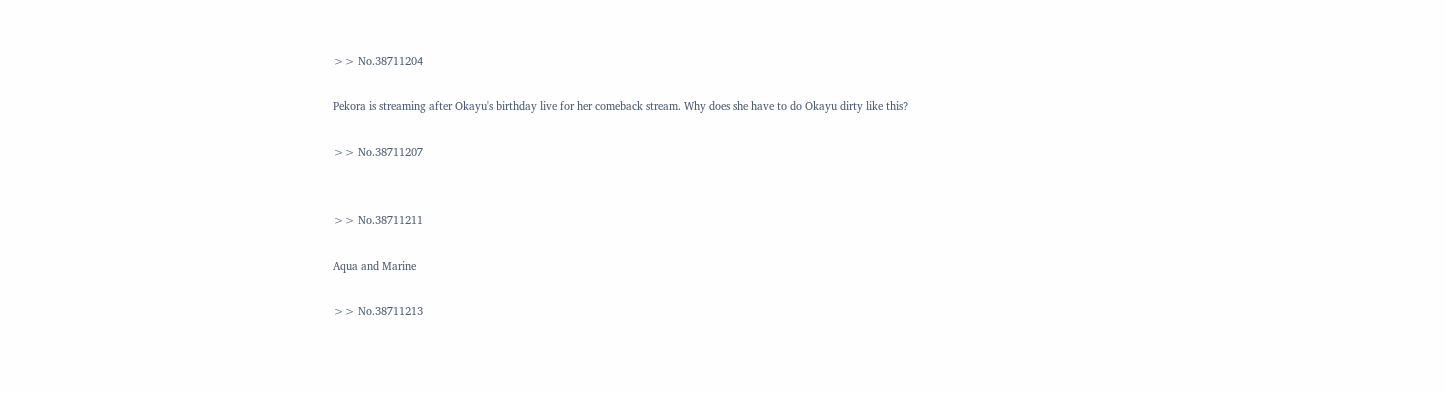>> No.38711204

Pekora is streaming after Okayu's birthday live for her comeback stream. Why does she have to do Okayu dirty like this?

>> No.38711207


>> No.38711211

Aqua and Marine

>> No.38711213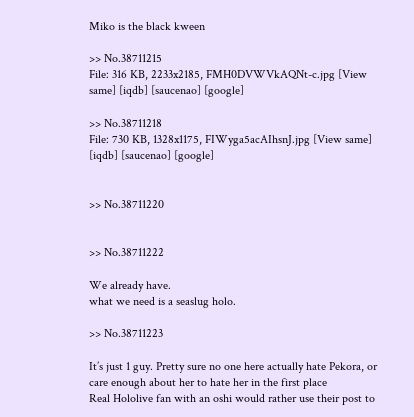Miko is the black kween

>> No.38711215
File: 316 KB, 2233x2185, FMH0DVWVkAQNt-c.jpg [View same] [iqdb] [saucenao] [google]

>> No.38711218
File: 730 KB, 1328x1175, FIWyga5acAIhsnJ.jpg [View same] [iqdb] [saucenao] [google]


>> No.38711220


>> No.38711222

We already have.
what we need is a seaslug holo.

>> No.38711223

It’s just 1 guy. Pretty sure no one here actually hate Pekora, or care enough about her to hate her in the first place
Real Hololive fan with an oshi would rather use their post to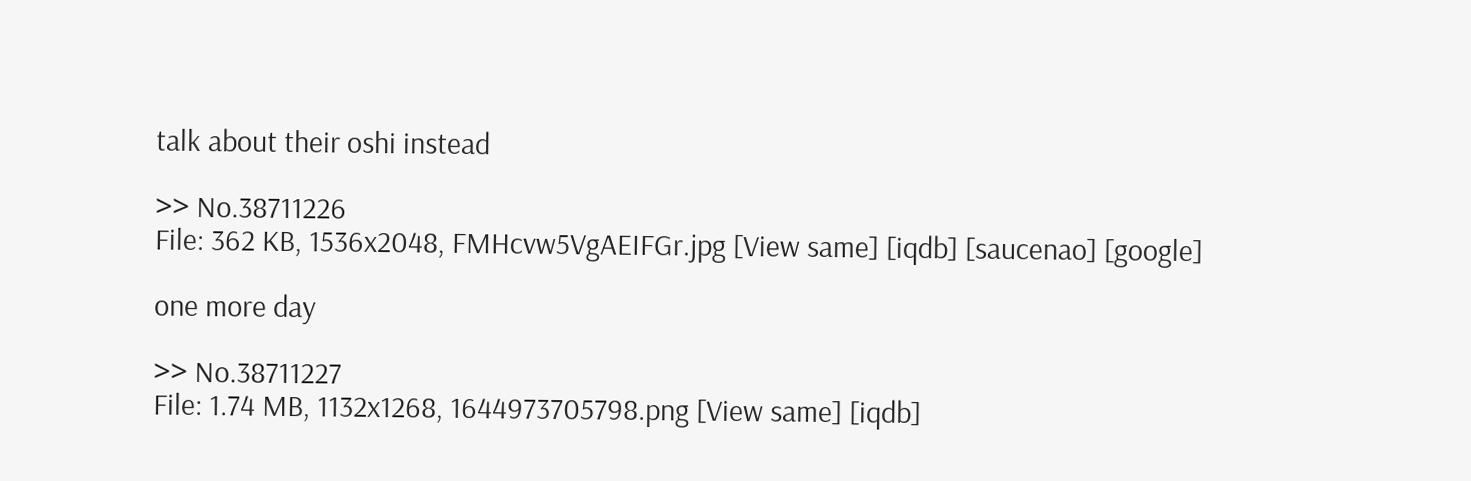talk about their oshi instead

>> No.38711226
File: 362 KB, 1536x2048, FMHcvw5VgAEIFGr.jpg [View same] [iqdb] [saucenao] [google]

one more day

>> No.38711227
File: 1.74 MB, 1132x1268, 1644973705798.png [View same] [iqdb]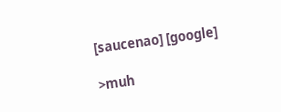[saucenao] [google]

>muh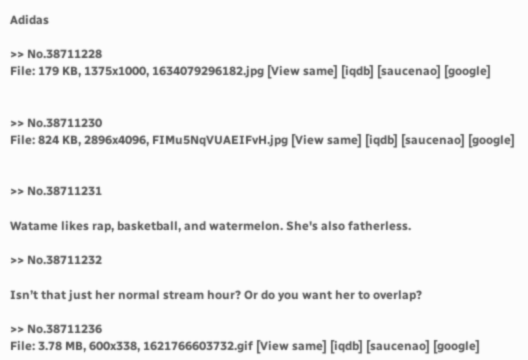Adidas

>> No.38711228
File: 179 KB, 1375x1000, 1634079296182.jpg [View same] [iqdb] [saucenao] [google]


>> No.38711230
File: 824 KB, 2896x4096, FIMu5NqVUAEIFvH.jpg [View same] [iqdb] [saucenao] [google]


>> No.38711231

Watame likes rap, basketball, and watermelon. She's also fatherless.

>> No.38711232

Isn’t that just her normal stream hour? Or do you want her to overlap?

>> No.38711236
File: 3.78 MB, 600x338, 1621766603732.gif [View same] [iqdb] [saucenao] [google]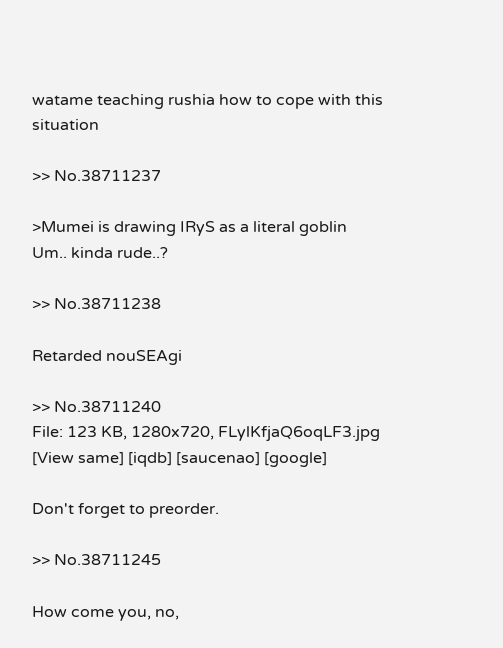watame teaching rushia how to cope with this situation

>> No.38711237

>Mumei is drawing IRyS as a literal goblin
Um.. kinda rude..?

>> No.38711238

Retarded nouSEAgi

>> No.38711240
File: 123 KB, 1280x720, FLylKfjaQ6oqLF3.jpg [View same] [iqdb] [saucenao] [google]

Don't forget to preorder.

>> No.38711245

How come you, no,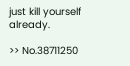just kill yourself already.

>> No.38711250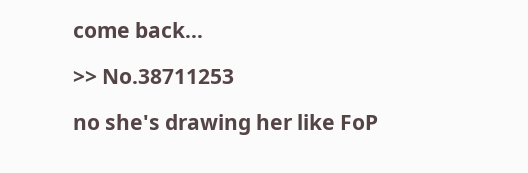come back…

>> No.38711253

no she's drawing her like FoP